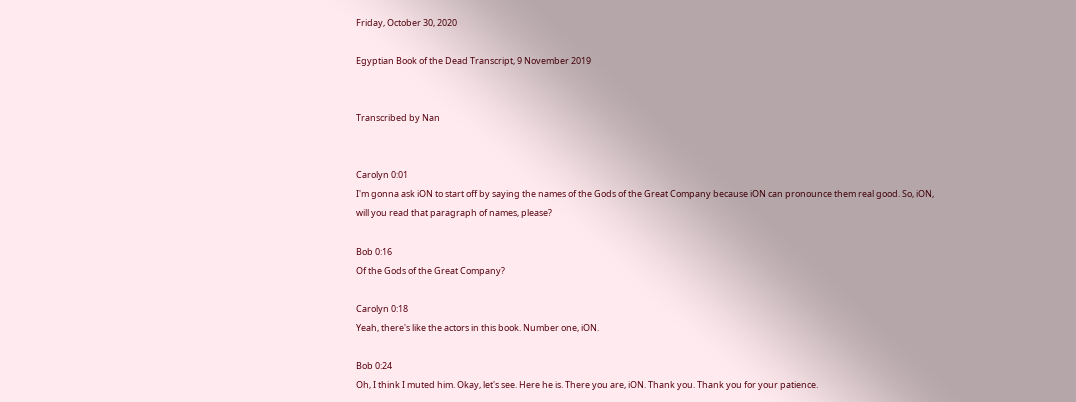Friday, October 30, 2020

Egyptian Book of the Dead Transcript, 9 November 2019


Transcribed by Nan


Carolyn 0:01
I'm gonna ask iON to start off by saying the names of the Gods of the Great Company because iON can pronounce them real good. So, iON, will you read that paragraph of names, please?

Bob 0:16
Of the Gods of the Great Company?

Carolyn 0:18
Yeah, there's like the actors in this book. Number one, iON.

Bob 0:24
Oh, I think I muted him. Okay, let's see. Here he is. There you are, iON. Thank you. Thank you for your patience.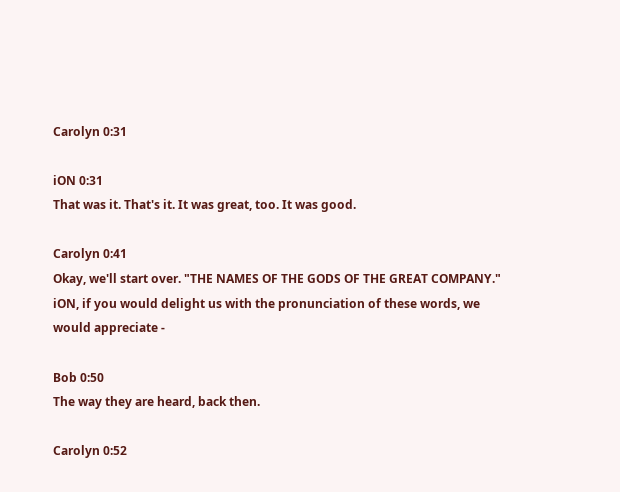Carolyn 0:31

iON 0:31
That was it. That's it. It was great, too. It was good.

Carolyn 0:41
Okay, we'll start over. "THE NAMES OF THE GODS OF THE GREAT COMPANY." iON, if you would delight us with the pronunciation of these words, we would appreciate -

Bob 0:50
The way they are heard, back then.

Carolyn 0:52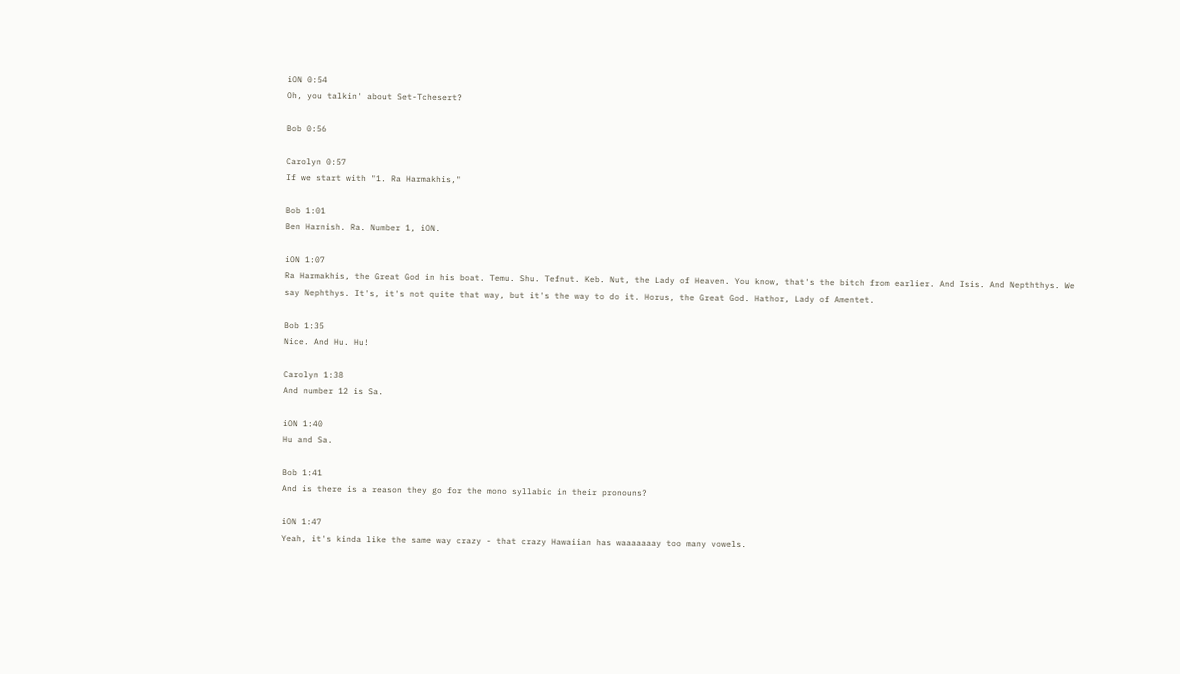iON 0:54
Oh, you talkin' about Set-Tchesert?

Bob 0:56

Carolyn 0:57
If we start with "1. Ra Harmakhis,"

Bob 1:01
Ben Harnish. Ra. Number 1, iON.

iON 1:07
Ra Harmakhis, the Great God in his boat. Temu. Shu. Tefnut. Keb. Nut, the Lady of Heaven. You know, that's the bitch from earlier. And Isis. And Nepththys. We say Nephthys. It's, it's not quite that way, but it's the way to do it. Horus, the Great God. Hathor, Lady of Amentet.

Bob 1:35
Nice. And Hu. Hu!

Carolyn 1:38
And number 12 is Sa.

iON 1:40
Hu and Sa.

Bob 1:41
And is there is a reason they go for the mono syllabic in their pronouns?

iON 1:47
Yeah, it's kinda like the same way crazy - that crazy Hawaiian has waaaaaaay too many vowels.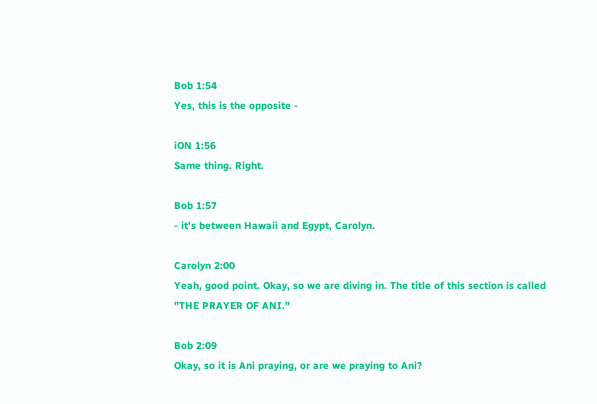Bob 1:54
Yes, this is the opposite -

iON 1:56
Same thing. Right.

Bob 1:57
- it's between Hawaii and Egypt, Carolyn.

Carolyn 2:00
Yeah, good point. Okay, so we are diving in. The title of this section is called "THE PRAYER OF ANI."

Bob 2:09
Okay, so it is Ani praying, or are we praying to Ani?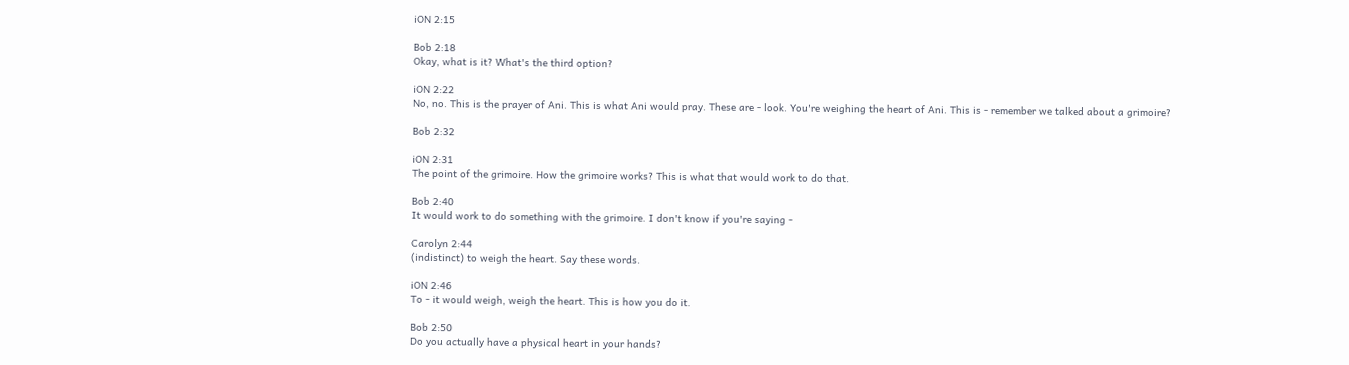iON 2:15

Bob 2:18
Okay, what is it? What's the third option?

iON 2:22
No, no. This is the prayer of Ani. This is what Ani would pray. These are - look. You're weighing the heart of Ani. This is - remember we talked about a grimoire?

Bob 2:32

iON 2:31
The point of the grimoire. How the grimoire works? This is what that would work to do that.

Bob 2:40
It would work to do something with the grimoire. I don't know if you're saying -

Carolyn 2:44
(indistinct) to weigh the heart. Say these words.

iON 2:46
To - it would weigh, weigh the heart. This is how you do it.

Bob 2:50
Do you actually have a physical heart in your hands?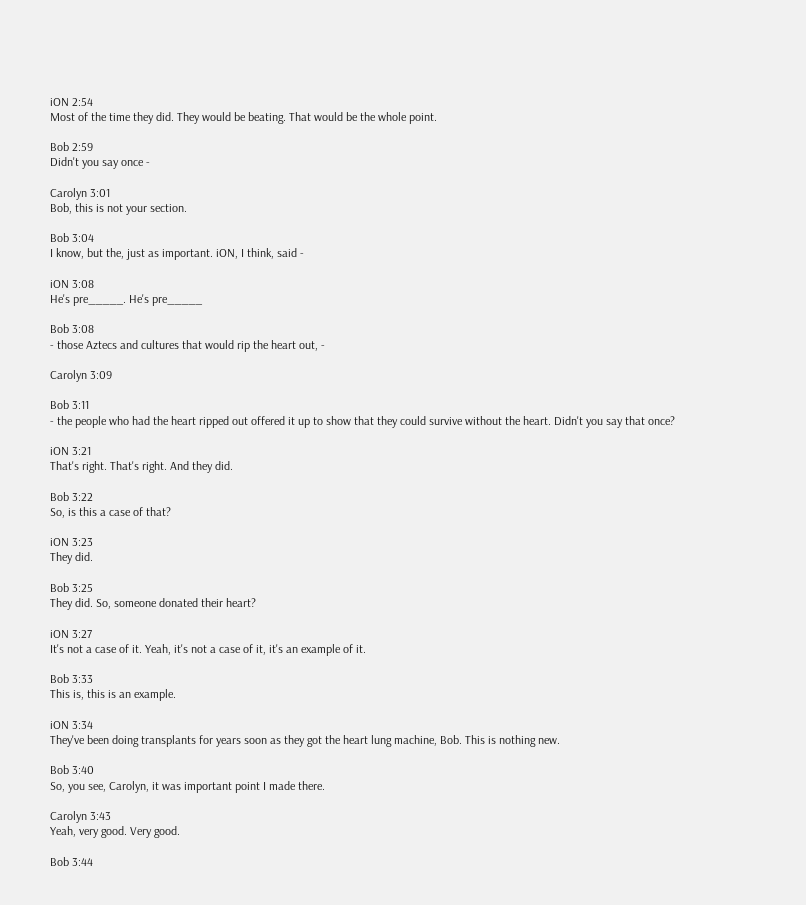iON 2:54
Most of the time they did. They would be beating. That would be the whole point.

Bob 2:59
Didn't you say once -

Carolyn 3:01
Bob, this is not your section.

Bob 3:04
I know, but the, just as important. iON, I think, said -

iON 3:08
He's pre_____. He's pre_____

Bob 3:08
- those Aztecs and cultures that would rip the heart out, -

Carolyn 3:09

Bob 3:11
- the people who had the heart ripped out offered it up to show that they could survive without the heart. Didn't you say that once?

iON 3:21
That's right. That's right. And they did.

Bob 3:22
So, is this a case of that?

iON 3:23
They did.

Bob 3:25
They did. So, someone donated their heart?

iON 3:27
It's not a case of it. Yeah, it's not a case of it, it's an example of it.

Bob 3:33
This is, this is an example.

iON 3:34
They've been doing transplants for years soon as they got the heart lung machine, Bob. This is nothing new.

Bob 3:40
So, you see, Carolyn, it was important point I made there.

Carolyn 3:43
Yeah, very good. Very good.

Bob 3:44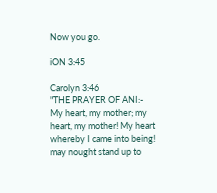Now you go.

iON 3:45

Carolyn 3:46
"THE PRAYER OF ANI:- My heart, my mother; my heart, my mother! My heart whereby I came into being! may nought stand up to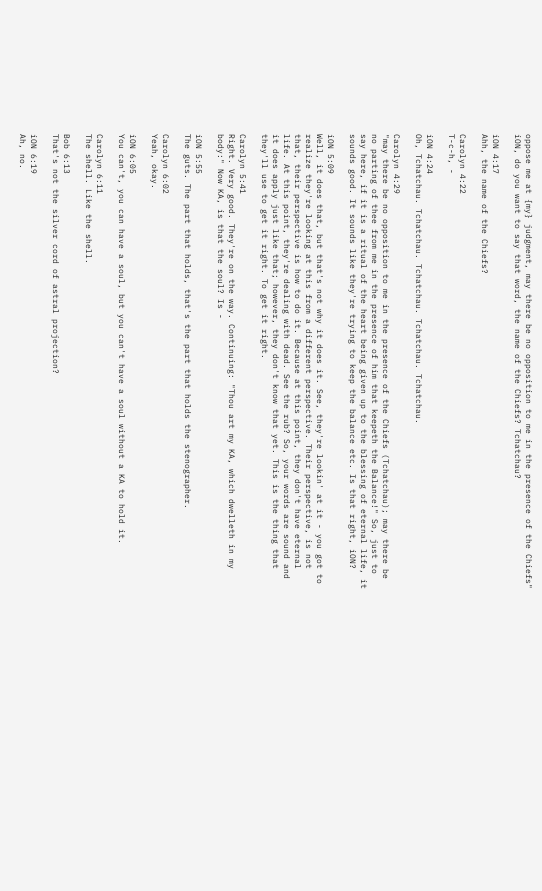oppose me at {my} judgment, may there be no opposition to me in the presence of the Chiefs" iON, do you want to say that word, the name of the Chiefs? Tchatchau?

iON 4:17
Ahh, the name of the Chiefs?

Carolyn 4:22
T-c-h, -

iON 4:24
Oh, Tchatchau. Tchatchau. Tchatchau. Tchatchau. Tchatchau.

Carolyn 4:29
"may there be no opposition to me in the presence of the Chiefs (Tchatchau); may there be no parting of thee from me in the presence of him that keepeth the Balance!" So, just to say here, if it is a ritual of the heart being given up to the blessing of eternal life, it sounds good. It sounds like they're trying to keep the balance etc. Is that right, iON?

iON 5:09
Well, it does that, but that's not why it does it. See, they're lookin' at it - you got to realize they're looking at this from a different perspective. Their perspective, is not that, their perspective is how to do it. Because at this point, they don't have eternal life. At this point, they're dealing with dead. See the rub? So, your words are sound and it does apply just like that; however, they don't know that yet. This is the thing that they'll use to get it right. To get it right.

Carolyn 5:41
Right. Very good. They're on the way. Continuing: "Thou art my KA, which dwelleth in my body:" Now KA, is that the soul? Is -

iON 5:55
The guts. The part that holds, that's the part that holds the stenographer.

Carolyn 6:02
Yeah, okay.

iON 6:05
You can't, you can have a soul, but you can't have a soul without a KA to hold it.

Carolyn 6:11
The shell. Like the shell.

Bob 6:13
That's not the silver cord of astral projection?

iON 6:19
Ah, no.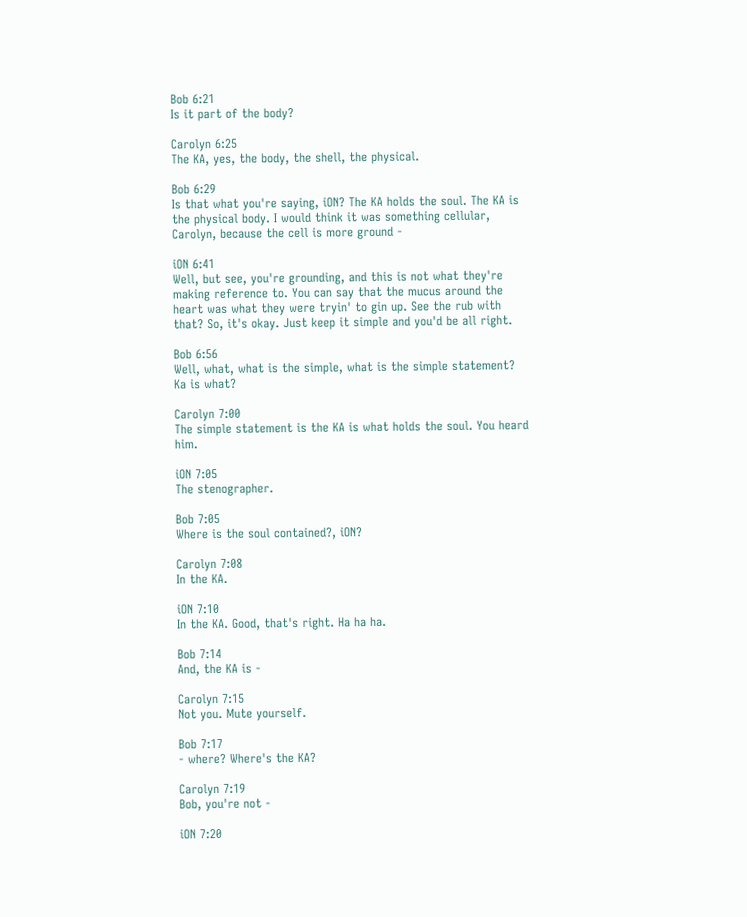Bob 6:21
Is it part of the body?

Carolyn 6:25
The KA, yes, the body, the shell, the physical.

Bob 6:29
Is that what you're saying, iON? The KA holds the soul. The KA is the physical body. I would think it was something cellular, Carolyn, because the cell is more ground -

iON 6:41
Well, but see, you're grounding, and this is not what they're making reference to. You can say that the mucus around the heart was what they were tryin' to gin up. See the rub with that? So, it's okay. Just keep it simple and you'd be all right.

Bob 6:56
Well, what, what is the simple, what is the simple statement? Ka is what?

Carolyn 7:00
The simple statement is the KA is what holds the soul. You heard him.

iON 7:05
The stenographer.

Bob 7:05
Where is the soul contained?, iON?

Carolyn 7:08
In the KA.

iON 7:10
In the KA. Good, that's right. Ha ha ha.

Bob 7:14
And, the KA is -

Carolyn 7:15
Not you. Mute yourself.

Bob 7:17
- where? Where's the KA?

Carolyn 7:19
Bob, you're not -

iON 7:20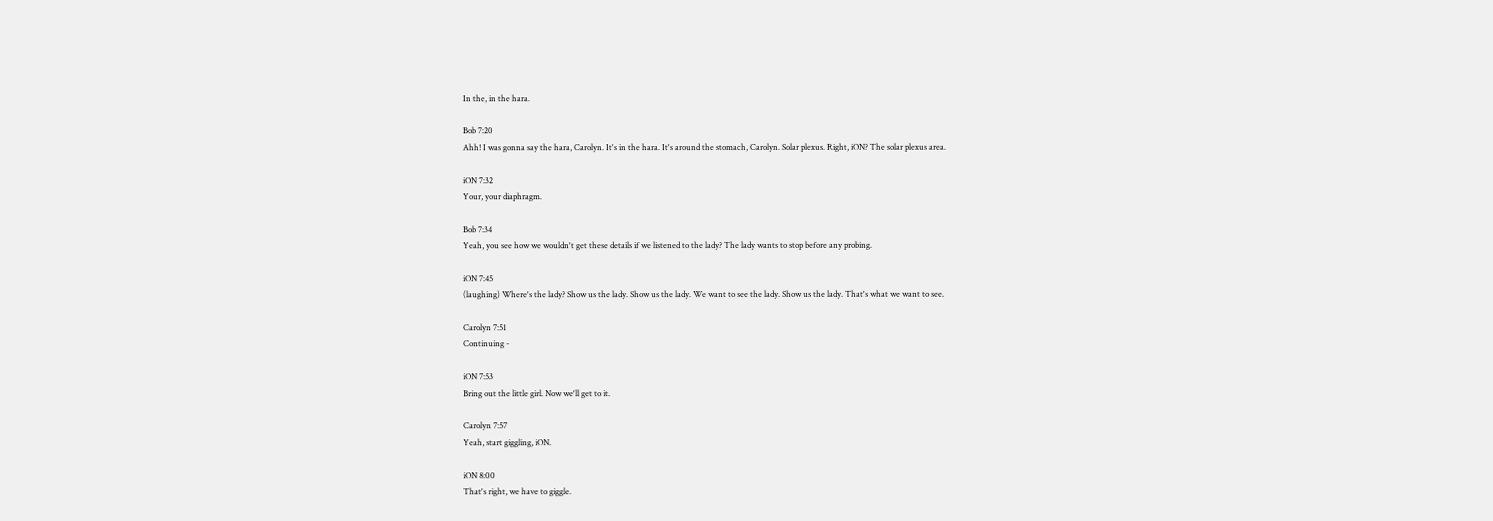In the, in the hara.

Bob 7:20
Ahh! I was gonna say the hara, Carolyn. It's in the hara. It's around the stomach, Carolyn. Solar plexus. Right, iON? The solar plexus area.

iON 7:32
Your, your diaphragm.

Bob 7:34
Yeah, you see how we wouldn't get these details if we listened to the lady? The lady wants to stop before any probing.

iON 7:45
(laughing) Where's the lady? Show us the lady. Show us the lady. We want to see the lady. Show us the lady. That's what we want to see.

Carolyn 7:51
Continuing -

iON 7:53
Bring out the little girl. Now we'll get to it.

Carolyn 7:57
Yeah, start giggling, iON.

iON 8:00
That's right, we have to giggle.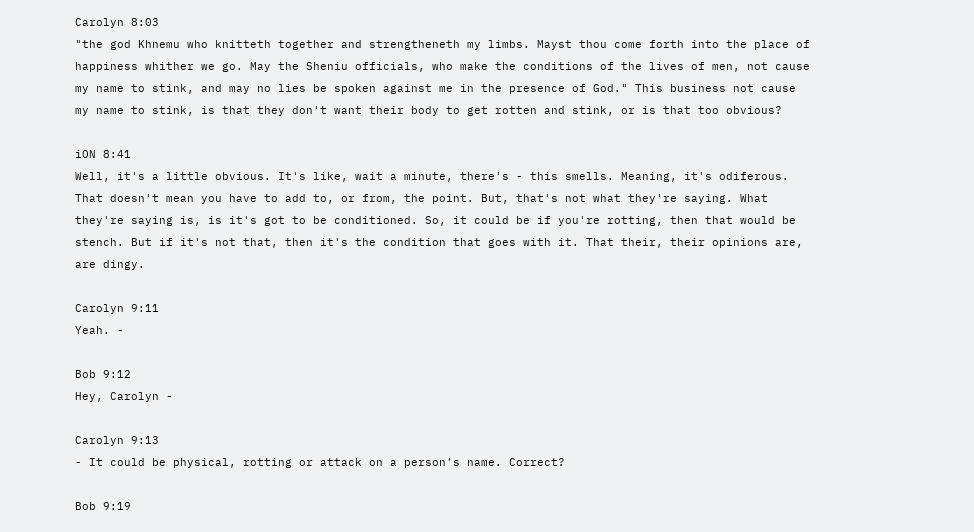Carolyn 8:03
"the god Khnemu who knitteth together and strengtheneth my limbs. Mayst thou come forth into the place of happiness whither we go. May the Sheniu officials, who make the conditions of the lives of men, not cause my name to stink, and may no lies be spoken against me in the presence of God." This business not cause my name to stink, is that they don't want their body to get rotten and stink, or is that too obvious?

iON 8:41
Well, it's a little obvious. It's like, wait a minute, there's - this smells. Meaning, it's odiferous. That doesn't mean you have to add to, or from, the point. But, that's not what they're saying. What they're saying is, is it's got to be conditioned. So, it could be if you're rotting, then that would be stench. But if it's not that, then it's the condition that goes with it. That their, their opinions are, are dingy.

Carolyn 9:11
Yeah. -

Bob 9:12
Hey, Carolyn -

Carolyn 9:13
- It could be physical, rotting or attack on a person's name. Correct?

Bob 9:19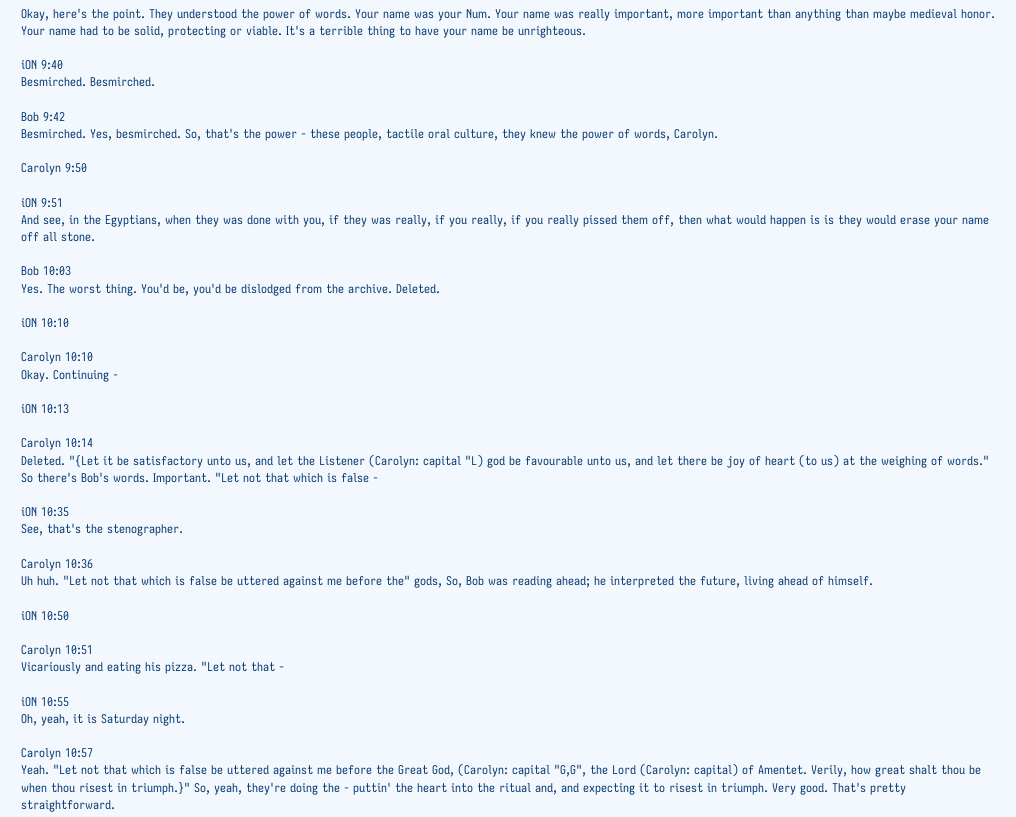Okay, here's the point. They understood the power of words. Your name was your Num. Your name was really important, more important than anything than maybe medieval honor. Your name had to be solid, protecting or viable. It's a terrible thing to have your name be unrighteous.

iON 9:40
Besmirched. Besmirched.

Bob 9:42
Besmirched. Yes, besmirched. So, that's the power - these people, tactile oral culture, they knew the power of words, Carolyn.

Carolyn 9:50

iON 9:51
And see, in the Egyptians, when they was done with you, if they was really, if you really, if you really pissed them off, then what would happen is is they would erase your name off all stone.

Bob 10:03
Yes. The worst thing. You'd be, you'd be dislodged from the archive. Deleted.

iON 10:10

Carolyn 10:10
Okay. Continuing -

iON 10:13

Carolyn 10:14
Deleted. "{Let it be satisfactory unto us, and let the Listener (Carolyn: capital "L) god be favourable unto us, and let there be joy of heart (to us) at the weighing of words." So there's Bob's words. Important. "Let not that which is false -

iON 10:35
See, that's the stenographer.

Carolyn 10:36
Uh huh. "Let not that which is false be uttered against me before the" gods, So, Bob was reading ahead; he interpreted the future, living ahead of himself.

iON 10:50

Carolyn 10:51
Vicariously and eating his pizza. "Let not that -

iON 10:55
Oh, yeah, it is Saturday night.

Carolyn 10:57
Yeah. "Let not that which is false be uttered against me before the Great God, (Carolyn: capital "G,G", the Lord (Carolyn: capital) of Amentet. Verily, how great shalt thou be when thou risest in triumph.}" So, yeah, they're doing the - puttin' the heart into the ritual and, and expecting it to risest in triumph. Very good. That's pretty straightforward.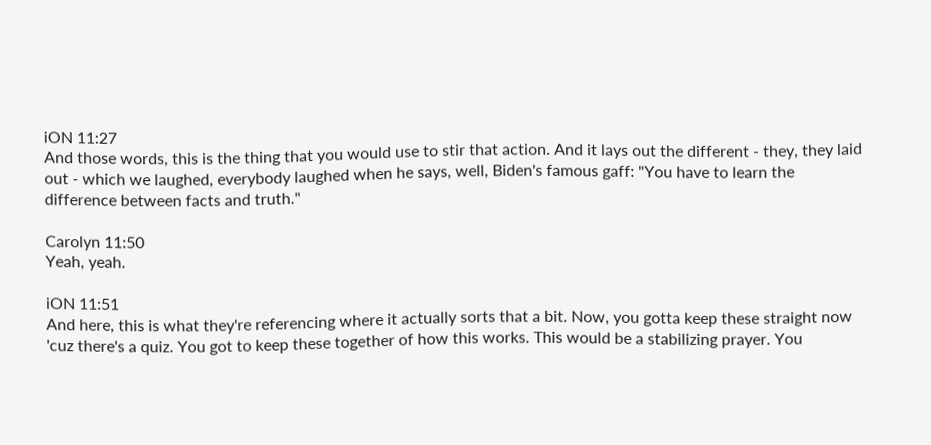iON 11:27
And those words, this is the thing that you would use to stir that action. And it lays out the different - they, they laid out - which we laughed, everybody laughed when he says, well, Biden's famous gaff: "You have to learn the difference between facts and truth."

Carolyn 11:50
Yeah, yeah.

iON 11:51
And here, this is what they're referencing where it actually sorts that a bit. Now, you gotta keep these straight now 'cuz there's a quiz. You got to keep these together of how this works. This would be a stabilizing prayer. You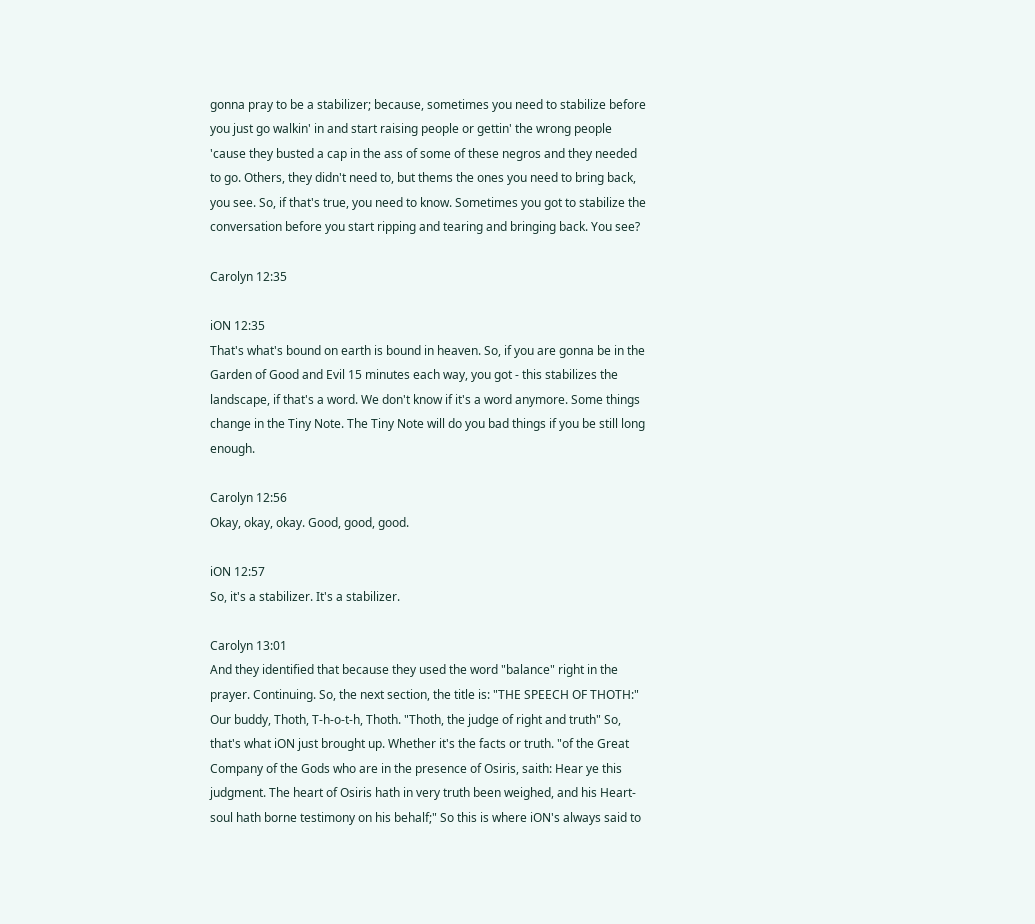gonna pray to be a stabilizer; because, sometimes you need to stabilize before you just go walkin' in and start raising people or gettin' the wrong people 'cause they busted a cap in the ass of some of these negros and they needed to go. Others, they didn't need to, but thems the ones you need to bring back, you see. So, if that's true, you need to know. Sometimes you got to stabilize the conversation before you start ripping and tearing and bringing back. You see?

Carolyn 12:35

iON 12:35
That's what's bound on earth is bound in heaven. So, if you are gonna be in the Garden of Good and Evil 15 minutes each way, you got - this stabilizes the landscape, if that's a word. We don't know if it's a word anymore. Some things change in the Tiny Note. The Tiny Note will do you bad things if you be still long enough.

Carolyn 12:56
Okay, okay, okay. Good, good, good.

iON 12:57
So, it's a stabilizer. It's a stabilizer.

Carolyn 13:01
And they identified that because they used the word "balance" right in the prayer. Continuing. So, the next section, the title is: "THE SPEECH OF THOTH:" Our buddy, Thoth, T-h-o-t-h, Thoth. "Thoth, the judge of right and truth" So, that's what iON just brought up. Whether it's the facts or truth. "of the Great Company of the Gods who are in the presence of Osiris, saith: Hear ye this judgment. The heart of Osiris hath in very truth been weighed, and his Heart-soul hath borne testimony on his behalf;" So this is where iON's always said to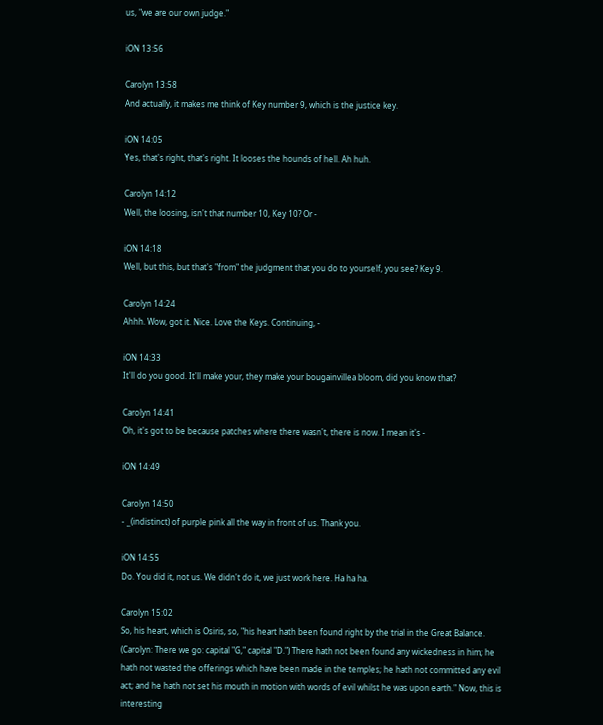us, "we are our own judge."

iON 13:56

Carolyn 13:58
And actually, it makes me think of Key number 9, which is the justice key.

iON 14:05
Yes, that's right, that's right. It looses the hounds of hell. Ah huh.

Carolyn 14:12
Well, the loosing, isn't that number 10, Key 10? Or -

iON 14:18
Well, but this, but that's "from" the judgment that you do to yourself, you see? Key 9.

Carolyn 14:24
Ahhh. Wow, got it. Nice. Love the Keys. Continuing, -

iON 14:33
It'll do you good. It'll make your, they make your bougainvillea bloom, did you know that?

Carolyn 14:41
Oh, it's got to be because patches where there wasn't, there is now. I mean it's -

iON 14:49

Carolyn 14:50
- _(indistinct) of purple pink all the way in front of us. Thank you.

iON 14:55
Do. You did it, not us. We didn't do it, we just work here. Ha ha ha.

Carolyn 15:02
So, his heart, which is Osiris, so, "his heart hath been found right by the trial in the Great Balance. (Carolyn: There we go: capital "G," capital "D.") There hath not been found any wickedness in him; he hath not wasted the offerings which have been made in the temples; he hath not committed any evil act; and he hath not set his mouth in motion with words of evil whilst he was upon earth." Now, this is interesting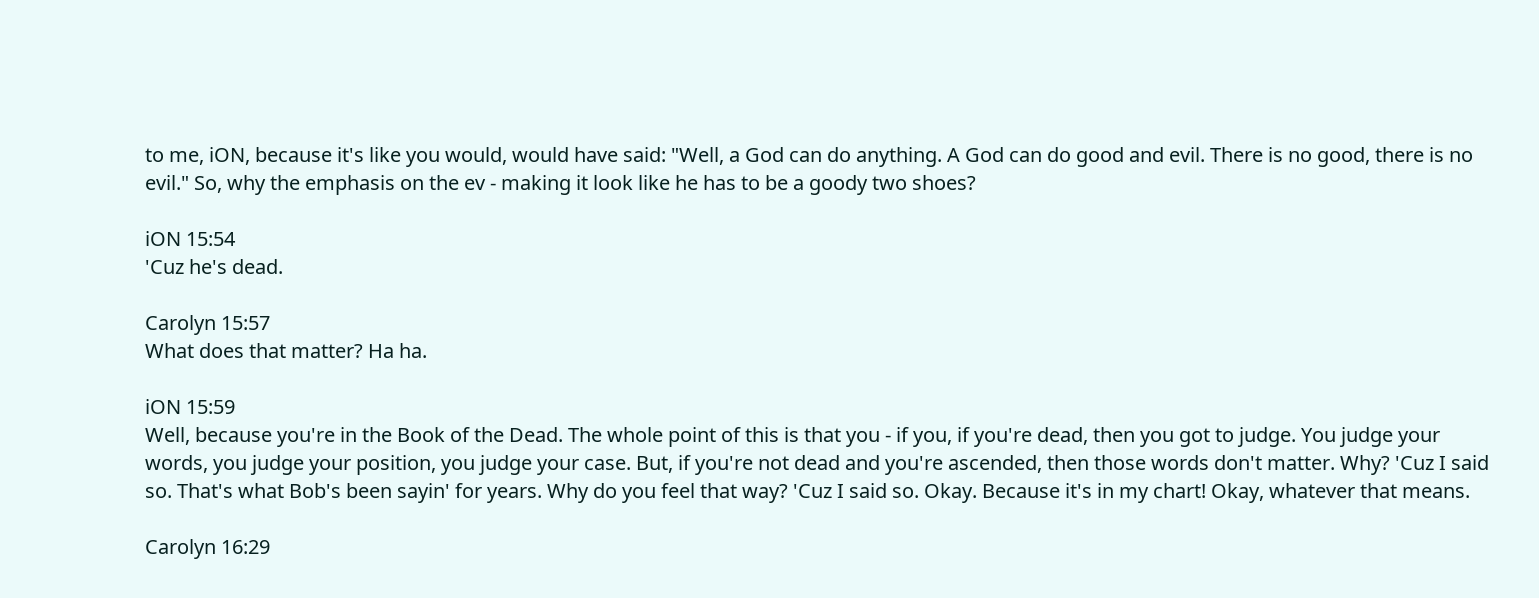to me, iON, because it's like you would, would have said: "Well, a God can do anything. A God can do good and evil. There is no good, there is no evil." So, why the emphasis on the ev - making it look like he has to be a goody two shoes?

iON 15:54
'Cuz he's dead.

Carolyn 15:57
What does that matter? Ha ha.

iON 15:59
Well, because you're in the Book of the Dead. The whole point of this is that you - if you, if you're dead, then you got to judge. You judge your words, you judge your position, you judge your case. But, if you're not dead and you're ascended, then those words don't matter. Why? 'Cuz I said so. That's what Bob's been sayin' for years. Why do you feel that way? 'Cuz I said so. Okay. Because it's in my chart! Okay, whatever that means.

Carolyn 16:29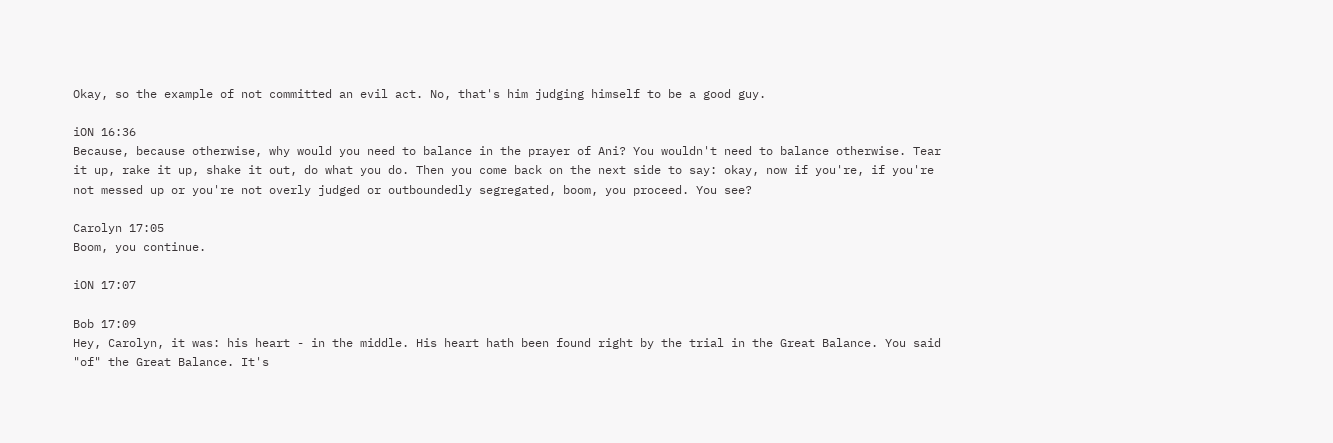Okay, so the example of not committed an evil act. No, that's him judging himself to be a good guy.

iON 16:36
Because, because otherwise, why would you need to balance in the prayer of Ani? You wouldn't need to balance otherwise. Tear it up, rake it up, shake it out, do what you do. Then you come back on the next side to say: okay, now if you're, if you're not messed up or you're not overly judged or outboundedly segregated, boom, you proceed. You see?

Carolyn 17:05
Boom, you continue.

iON 17:07

Bob 17:09
Hey, Carolyn, it was: his heart - in the middle. His heart hath been found right by the trial in the Great Balance. You said "of" the Great Balance. It's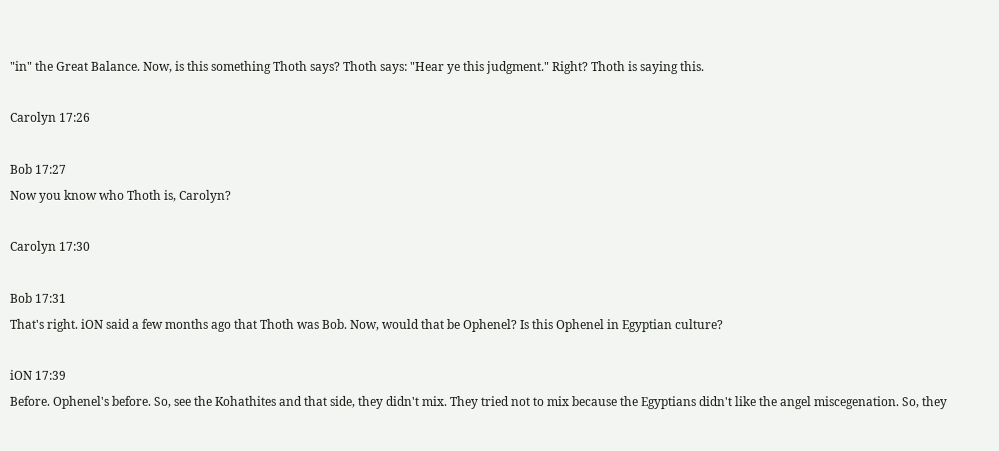"in" the Great Balance. Now, is this something Thoth says? Thoth says: "Hear ye this judgment." Right? Thoth is saying this.

Carolyn 17:26

Bob 17:27
Now you know who Thoth is, Carolyn?

Carolyn 17:30

Bob 17:31
That's right. iON said a few months ago that Thoth was Bob. Now, would that be Ophenel? Is this Ophenel in Egyptian culture?

iON 17:39
Before. Ophenel's before. So, see the Kohathites and that side, they didn't mix. They tried not to mix because the Egyptians didn't like the angel miscegenation. So, they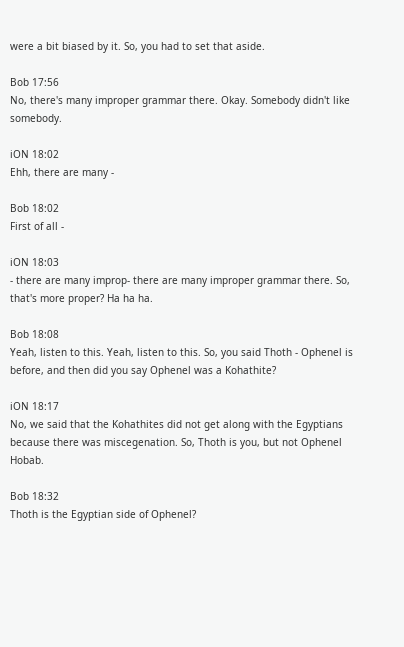were a bit biased by it. So, you had to set that aside.

Bob 17:56
No, there's many improper grammar there. Okay. Somebody didn't like somebody.

iON 18:02
Ehh, there are many -

Bob 18:02
First of all -

iON 18:03
- there are many improp- there are many improper grammar there. So, that's more proper? Ha ha ha.

Bob 18:08
Yeah, listen to this. Yeah, listen to this. So, you said Thoth - Ophenel is before, and then did you say Ophenel was a Kohathite?

iON 18:17
No, we said that the Kohathites did not get along with the Egyptians because there was miscegenation. So, Thoth is you, but not Ophenel Hobab.

Bob 18:32
Thoth is the Egyptian side of Ophenel?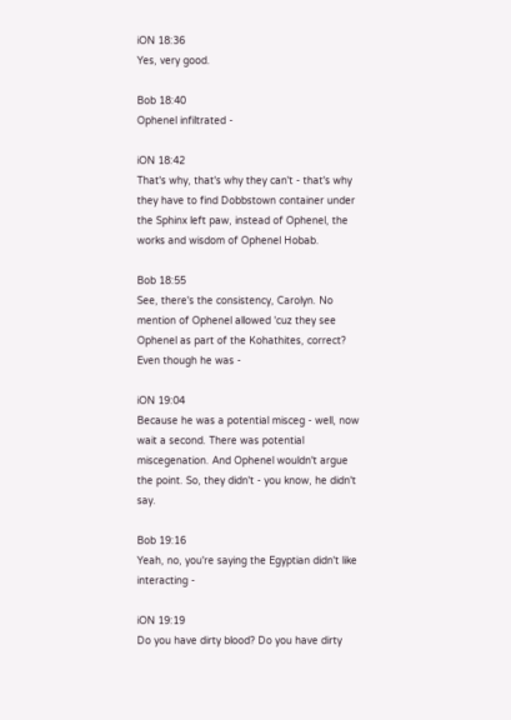iON 18:36
Yes, very good.

Bob 18:40
Ophenel infiltrated -

iON 18:42
That's why, that's why they can't - that's why they have to find Dobbstown container under the Sphinx left paw, instead of Ophenel, the works and wisdom of Ophenel Hobab.

Bob 18:55
See, there's the consistency, Carolyn. No mention of Ophenel allowed 'cuz they see Ophenel as part of the Kohathites, correct? Even though he was -

iON 19:04
Because he was a potential misceg - well, now wait a second. There was potential miscegenation. And Ophenel wouldn't argue the point. So, they didn't - you know, he didn't say.

Bob 19:16
Yeah, no, you're saying the Egyptian didn't like interacting -

iON 19:19
Do you have dirty blood? Do you have dirty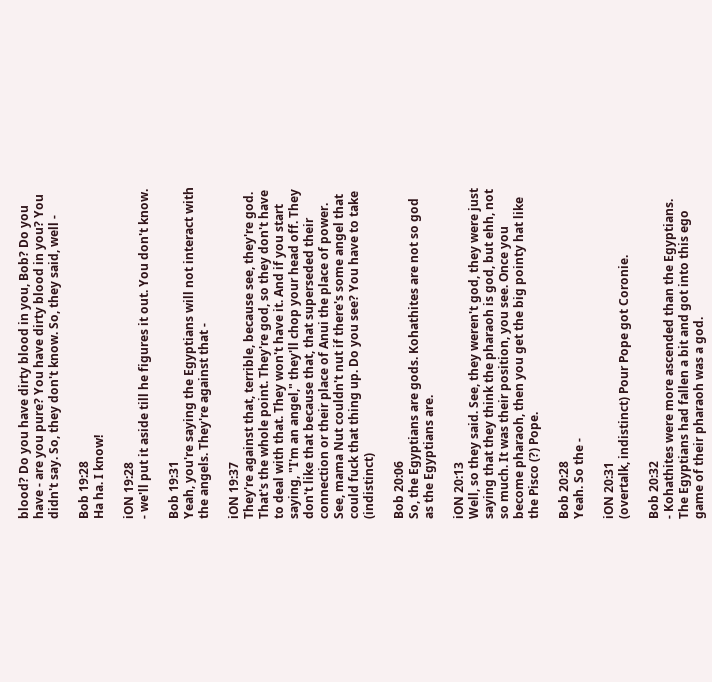blood? Do you have dirty blood in you, Bob? Do you have - are you pure? You have dirty blood in you? You didn't say. So, they don't know. So, they said, well -

Bob 19:28
Ha ha. I know!

iON 19:28
- we'll put it aside till he figures it out. You don't know.

Bob 19:31
Yeah, you're saying the Egyptians will not interact with the angels. They're against that -

iON 19:37
They're against that, terrible, because see, they're god. That's the whole point. They're god, so they don't have to deal with that. They won't have it. And if you start saying, "I'm an angel," they'll chop your head off. They don't like that because that, that superseded their connection or their place of Anui the place of power. See, mama Nut couldn't nut if there's some angel that could fuck that thing up. Do you see? You have to take (indistinct)

Bob 20:06
So, the Egyptians are gods. Kohathites are not so god as the Egyptians are.

iON 20:13
Well, so they said. See, they weren't god, they were just saying that they think the pharaoh is god, but ehh, not so much. It was their position, you see. Once you become pharaoh, then you get the big pointy hat like the Pisco (?) Pope.

Bob 20:28
Yeah. So the -

iON 20:31
(overtalk, indistinct) Pour Pope got Coronie.

Bob 20:32
- Kohathites were more ascended than the Egyptians. The Egyptians had fallen a bit and got into this ego game of their pharaoh was a god.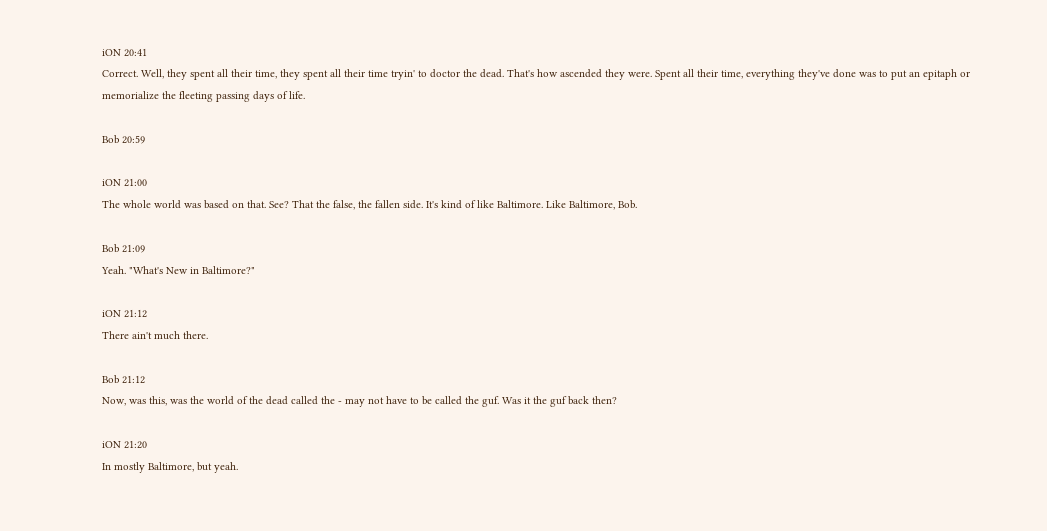iON 20:41
Correct. Well, they spent all their time, they spent all their time tryin' to doctor the dead. That's how ascended they were. Spent all their time, everything they've done was to put an epitaph or memorialize the fleeting passing days of life.

Bob 20:59

iON 21:00
The whole world was based on that. See? That the false, the fallen side. It's kind of like Baltimore. Like Baltimore, Bob.

Bob 21:09
Yeah. "What's New in Baltimore?"

iON 21:12
There ain't much there.

Bob 21:12
Now, was this, was the world of the dead called the - may not have to be called the guf. Was it the guf back then?

iON 21:20
In mostly Baltimore, but yeah.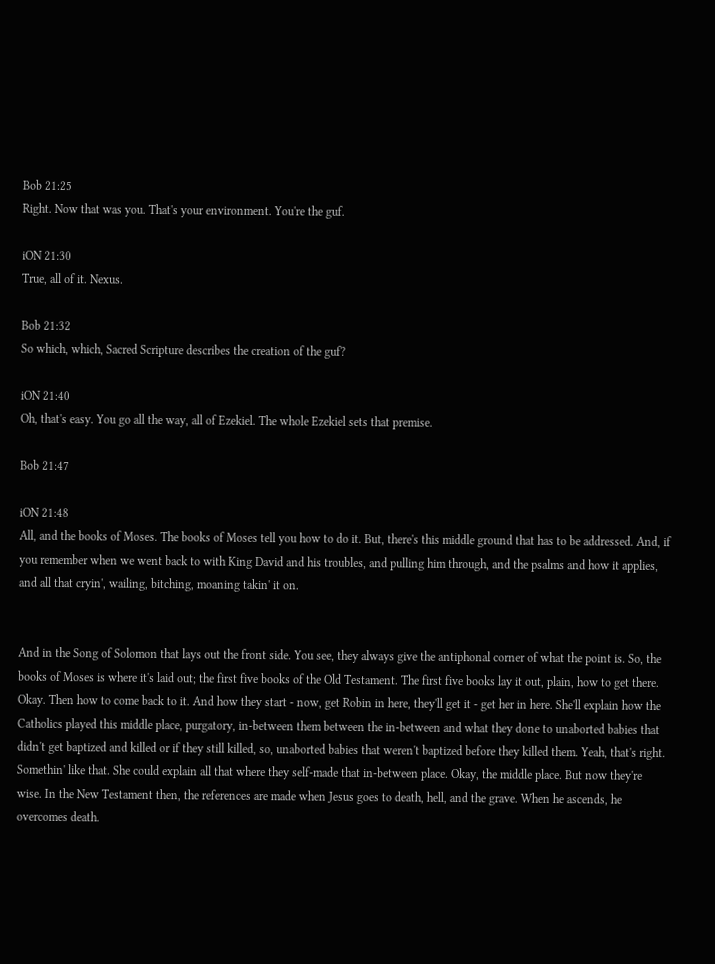Bob 21:25
Right. Now that was you. That's your environment. You're the guf.

iON 21:30
True, all of it. Nexus.

Bob 21:32
So which, which, Sacred Scripture describes the creation of the guf?

iON 21:40
Oh, that's easy. You go all the way, all of Ezekiel. The whole Ezekiel sets that premise.

Bob 21:47

iON 21:48
All, and the books of Moses. The books of Moses tell you how to do it. But, there's this middle ground that has to be addressed. And, if you remember when we went back to with King David and his troubles, and pulling him through, and the psalms and how it applies, and all that cryin', wailing, bitching, moaning takin' it on.


And in the Song of Solomon that lays out the front side. You see, they always give the antiphonal corner of what the point is. So, the books of Moses is where it's laid out; the first five books of the Old Testament. The first five books lay it out, plain, how to get there. Okay. Then how to come back to it. And how they start - now, get Robin in here, they'll get it - get her in here. She'll explain how the Catholics played this middle place, purgatory, in-between them between the in-between and what they done to unaborted babies that didn't get baptized and killed or if they still killed, so, unaborted babies that weren't baptized before they killed them. Yeah, that's right. Somethin' like that. She could explain all that where they self-made that in-between place. Okay, the middle place. But now they're wise. In the New Testament then, the references are made when Jesus goes to death, hell, and the grave. When he ascends, he overcomes death.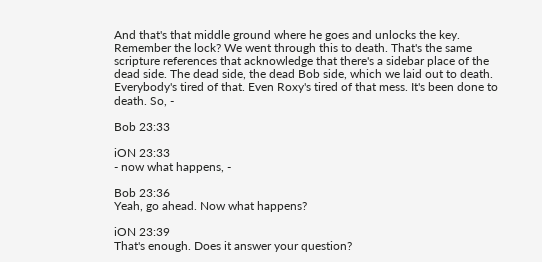And that's that middle ground where he goes and unlocks the key. Remember the lock? We went through this to death. That's the same scripture references that acknowledge that there's a sidebar place of the dead side. The dead side, the dead Bob side, which we laid out to death. Everybody's tired of that. Even Roxy's tired of that mess. It's been done to death. So, -

Bob 23:33

iON 23:33
- now what happens, -

Bob 23:36
Yeah, go ahead. Now what happens?

iON 23:39
That's enough. Does it answer your question?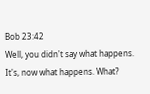Bob 23:42
Well, you didn't say what happens. It's, now what happens. What?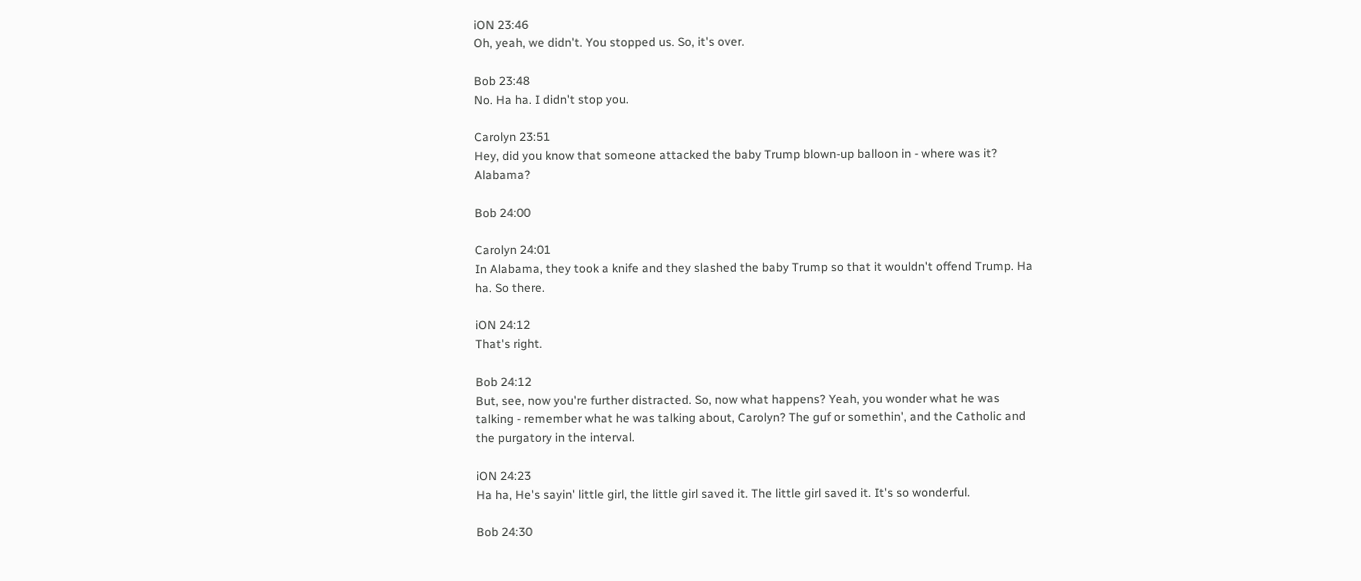iON 23:46
Oh, yeah, we didn't. You stopped us. So, it's over.

Bob 23:48
No. Ha ha. I didn't stop you.

Carolyn 23:51
Hey, did you know that someone attacked the baby Trump blown-up balloon in - where was it? Alabama?

Bob 24:00

Carolyn 24:01
In Alabama, they took a knife and they slashed the baby Trump so that it wouldn't offend Trump. Ha ha. So there.

iON 24:12
That's right.

Bob 24:12
But, see, now you're further distracted. So, now what happens? Yeah, you wonder what he was talking - remember what he was talking about, Carolyn? The guf or somethin', and the Catholic and the purgatory in the interval.

iON 24:23
Ha ha, He's sayin' little girl, the little girl saved it. The little girl saved it. It's so wonderful.

Bob 24:30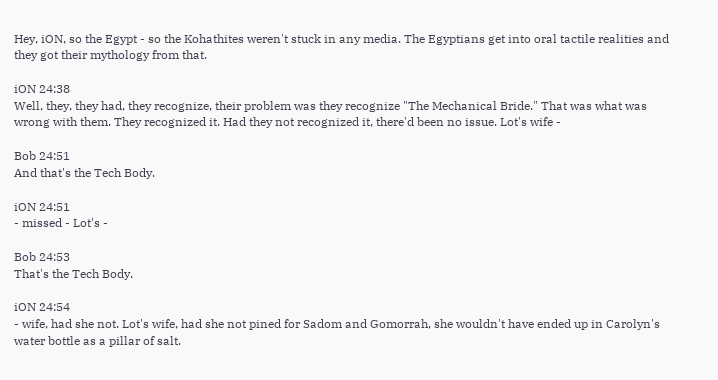Hey, iON, so the Egypt - so the Kohathites weren't stuck in any media. The Egyptians get into oral tactile realities and they got their mythology from that.

iON 24:38
Well, they, they had, they recognize, their problem was they recognize "The Mechanical Bride." That was what was wrong with them. They recognized it. Had they not recognized it, there'd been no issue. Lot's wife -

Bob 24:51
And that's the Tech Body.

iON 24:51
- missed - Lot's -

Bob 24:53
That's the Tech Body.

iON 24:54
- wife, had she not. Lot's wife, had she not pined for Sadom and Gomorrah, she wouldn't have ended up in Carolyn's water bottle as a pillar of salt.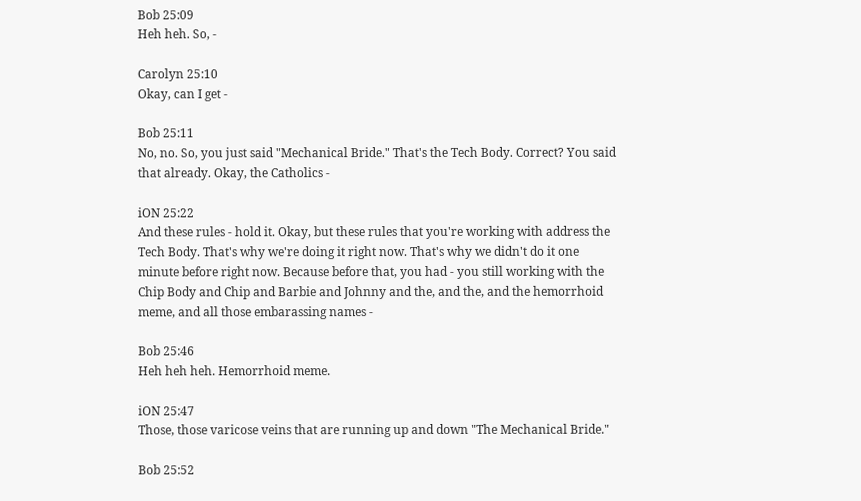Bob 25:09
Heh heh. So, -

Carolyn 25:10
Okay, can I get -

Bob 25:11
No, no. So, you just said "Mechanical Bride." That's the Tech Body. Correct? You said that already. Okay, the Catholics -

iON 25:22
And these rules - hold it. Okay, but these rules that you're working with address the Tech Body. That's why we're doing it right now. That's why we didn't do it one minute before right now. Because before that, you had - you still working with the Chip Body and Chip and Barbie and Johnny and the, and the, and the hemorrhoid meme, and all those embarassing names -

Bob 25:46
Heh heh heh. Hemorrhoid meme.

iON 25:47
Those, those varicose veins that are running up and down "The Mechanical Bride."

Bob 25:52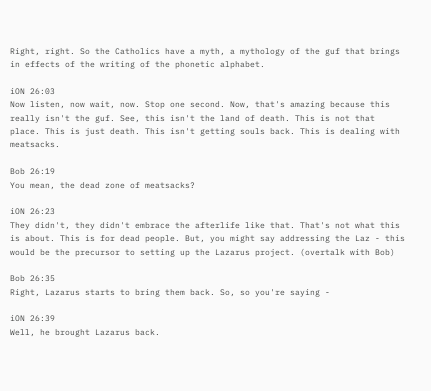Right, right. So the Catholics have a myth, a mythology of the guf that brings in effects of the writing of the phonetic alphabet.

iON 26:03
Now listen, now wait, now. Stop one second. Now, that's amazing because this really isn't the guf. See, this isn't the land of death. This is not that place. This is just death. This isn't getting souls back. This is dealing with meatsacks.

Bob 26:19
You mean, the dead zone of meatsacks?

iON 26:23
They didn't, they didn't embrace the afterlife like that. That's not what this is about. This is for dead people. But, you might say addressing the Laz - this would be the precursor to setting up the Lazarus project. (overtalk with Bob)

Bob 26:35
Right, Lazarus starts to bring them back. So, so you're saying -

iON 26:39
Well, he brought Lazarus back.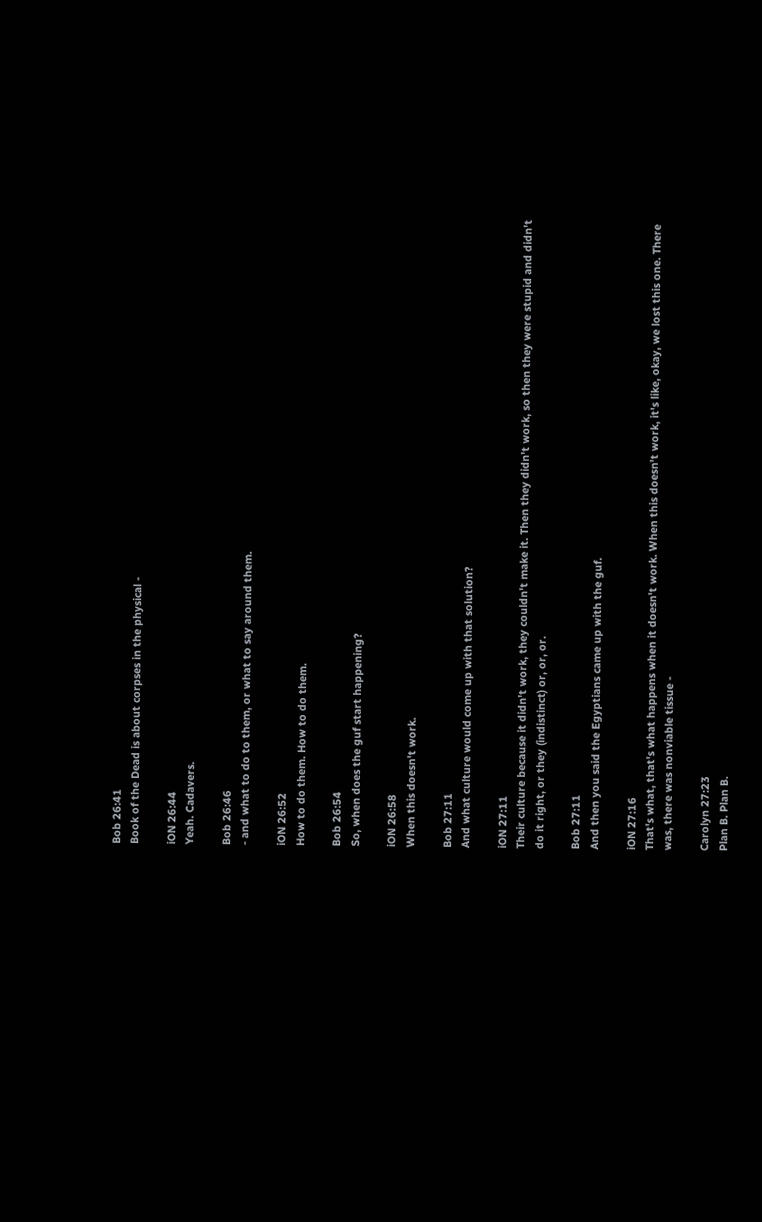Bob 26:41
Book of the Dead is about corpses in the physical -

iON 26:44
Yeah. Cadavers.

Bob 26:46
- and what to do to them, or what to say around them.

iON 26:52
How to do them. How to do them.

Bob 26:54
So, when does the guf start happening?

iON 26:58
When this doesn't work.

Bob 27:11
And what culture would come up with that solution?

iON 27:11
Their culture because it didn't work, they couldn't make it. Then they didn't work, so then they were stupid and didn't do it right, or they (indistinct) or, or, or.

Bob 27:11
And then you said the Egyptians came up with the guf.

iON 27:16
That's what, that's what happens when it doesn't work. When this doesn't work, it's like, okay, we lost this one. There was, there was nonviable tissue -

Carolyn 27:23
Plan B. Plan B.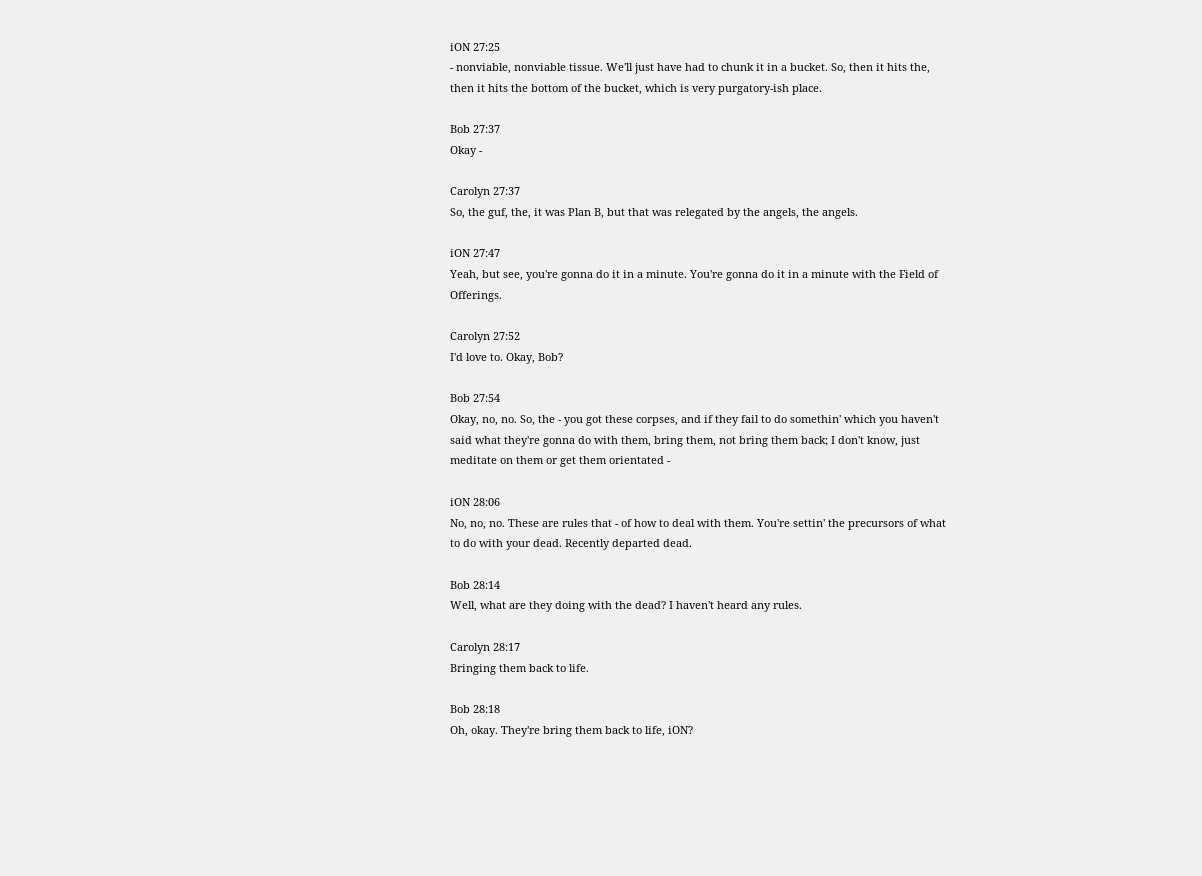iON 27:25
- nonviable, nonviable tissue. We'll just have had to chunk it in a bucket. So, then it hits the, then it hits the bottom of the bucket, which is very purgatory-ish place.

Bob 27:37
Okay -

Carolyn 27:37
So, the guf, the, it was Plan B, but that was relegated by the angels, the angels.

iON 27:47
Yeah, but see, you're gonna do it in a minute. You're gonna do it in a minute with the Field of Offerings.

Carolyn 27:52
I'd love to. Okay, Bob?

Bob 27:54
Okay, no, no. So, the - you got these corpses, and if they fail to do somethin' which you haven't said what they're gonna do with them, bring them, not bring them back; I don't know, just meditate on them or get them orientated -

iON 28:06
No, no, no. These are rules that - of how to deal with them. You're settin' the precursors of what to do with your dead. Recently departed dead.

Bob 28:14
Well, what are they doing with the dead? I haven't heard any rules.

Carolyn 28:17
Bringing them back to life.

Bob 28:18
Oh, okay. They're bring them back to life, iON?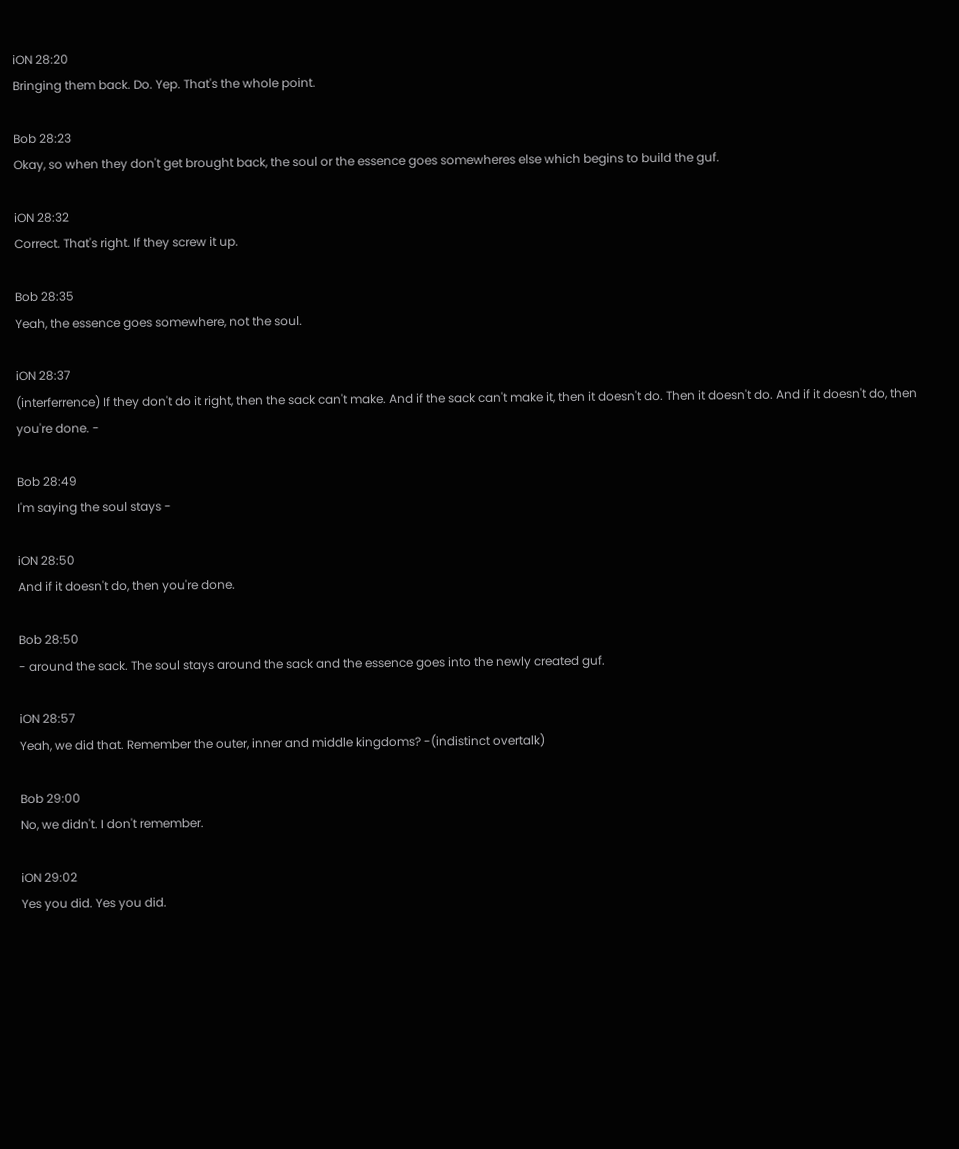iON 28:20
Bringing them back. Do. Yep. That's the whole point.

Bob 28:23
Okay, so when they don't get brought back, the soul or the essence goes somewheres else which begins to build the guf.

iON 28:32
Correct. That's right. If they screw it up.

Bob 28:35
Yeah, the essence goes somewhere, not the soul.

iON 28:37
(interferrence) If they don't do it right, then the sack can't make. And if the sack can't make it, then it doesn't do. Then it doesn't do. And if it doesn't do, then you're done. -

Bob 28:49
I'm saying the soul stays -

iON 28:50
And if it doesn't do, then you're done.

Bob 28:50
- around the sack. The soul stays around the sack and the essence goes into the newly created guf.

iON 28:57
Yeah, we did that. Remember the outer, inner and middle kingdoms? -(indistinct overtalk)

Bob 29:00
No, we didn't. I don't remember.

iON 29:02
Yes you did. Yes you did.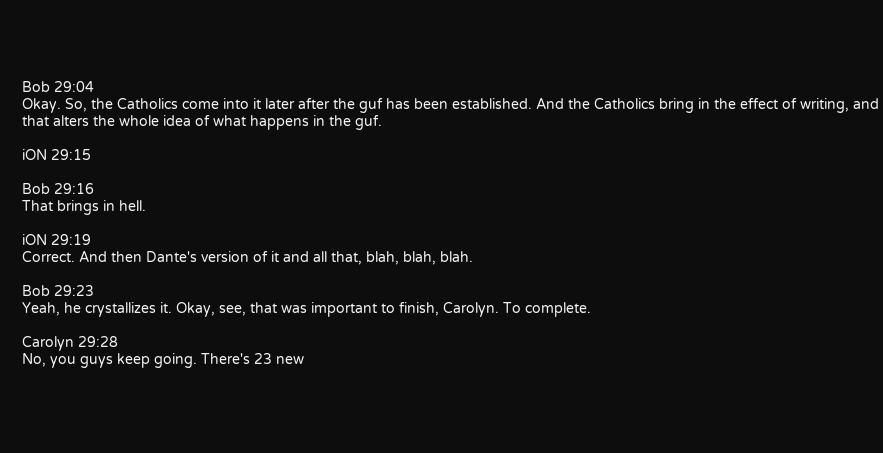Bob 29:04
Okay. So, the Catholics come into it later after the guf has been established. And the Catholics bring in the effect of writing, and that alters the whole idea of what happens in the guf.

iON 29:15

Bob 29:16
That brings in hell.

iON 29:19
Correct. And then Dante's version of it and all that, blah, blah, blah.

Bob 29:23
Yeah, he crystallizes it. Okay, see, that was important to finish, Carolyn. To complete.

Carolyn 29:28
No, you guys keep going. There's 23 new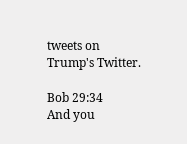tweets on Trump's Twitter.

Bob 29:34
And you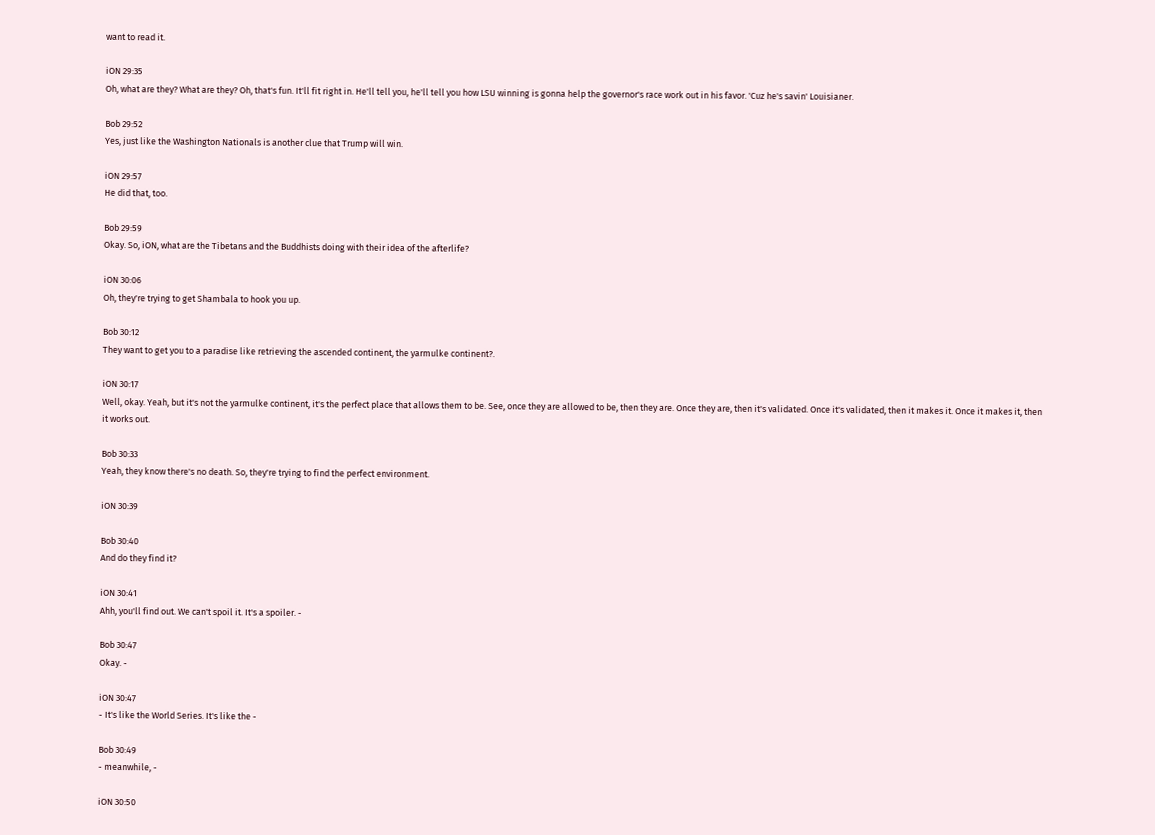want to read it.

iON 29:35
Oh, what are they? What are they? Oh, that's fun. It'll fit right in. He'll tell you, he'll tell you how LSU winning is gonna help the governor's race work out in his favor. 'Cuz he's savin' Louisianer.

Bob 29:52
Yes, just like the Washington Nationals is another clue that Trump will win.

iON 29:57
He did that, too.

Bob 29:59
Okay. So, iON, what are the Tibetans and the Buddhists doing with their idea of the afterlife?

iON 30:06
Oh, they're trying to get Shambala to hook you up.

Bob 30:12
They want to get you to a paradise like retrieving the ascended continent, the yarmulke continent?.

iON 30:17
Well, okay. Yeah, but it's not the yarmulke continent, it's the perfect place that allows them to be. See, once they are allowed to be, then they are. Once they are, then it's validated. Once it's validated, then it makes it. Once it makes it, then it works out.

Bob 30:33
Yeah, they know there's no death. So, they're trying to find the perfect environment.

iON 30:39

Bob 30:40
And do they find it?

iON 30:41
Ahh, you'll find out. We can't spoil it. It's a spoiler. -

Bob 30:47
Okay. -

iON 30:47
- It's like the World Series. It's like the -

Bob 30:49
- meanwhile, -

iON 30:50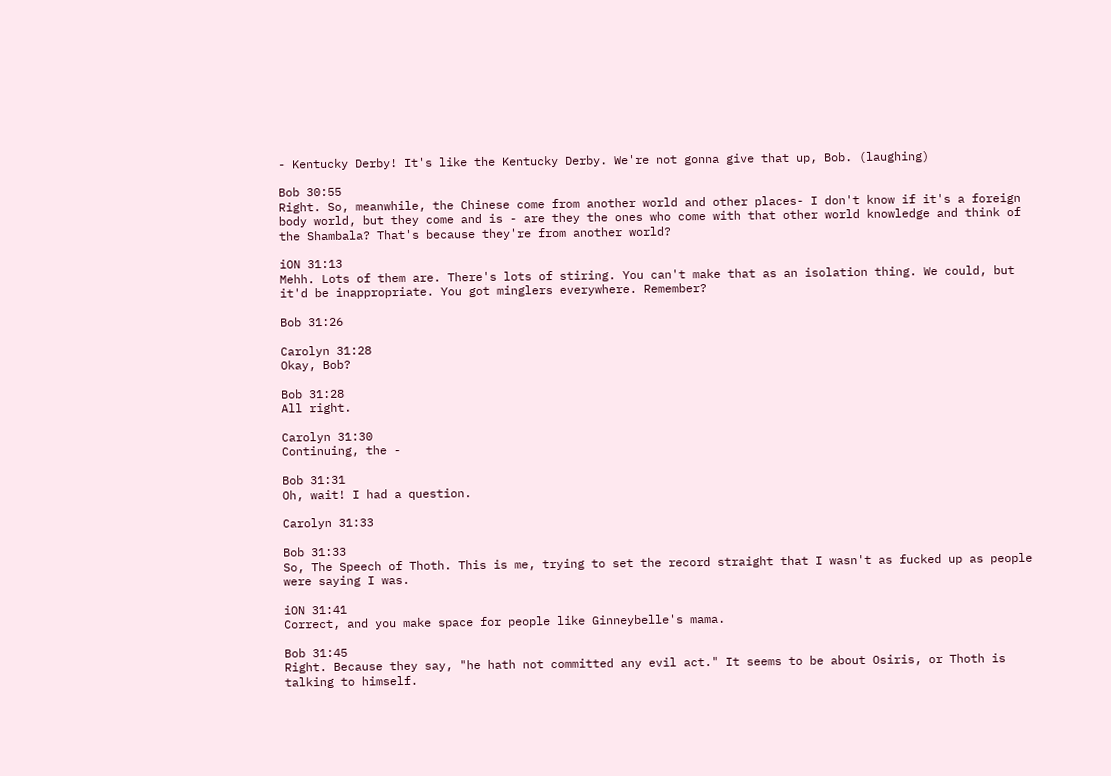- Kentucky Derby! It's like the Kentucky Derby. We're not gonna give that up, Bob. (laughing)

Bob 30:55
Right. So, meanwhile, the Chinese come from another world and other places- I don't know if it's a foreign body world, but they come and is - are they the ones who come with that other world knowledge and think of the Shambala? That's because they're from another world?

iON 31:13
Mehh. Lots of them are. There's lots of stiring. You can't make that as an isolation thing. We could, but it'd be inappropriate. You got minglers everywhere. Remember?

Bob 31:26

Carolyn 31:28
Okay, Bob?

Bob 31:28
All right.

Carolyn 31:30
Continuing, the -

Bob 31:31
Oh, wait! I had a question.

Carolyn 31:33

Bob 31:33
So, The Speech of Thoth. This is me, trying to set the record straight that I wasn't as fucked up as people were saying I was.

iON 31:41
Correct, and you make space for people like Ginneybelle's mama.

Bob 31:45
Right. Because they say, "he hath not committed any evil act." It seems to be about Osiris, or Thoth is talking to himself.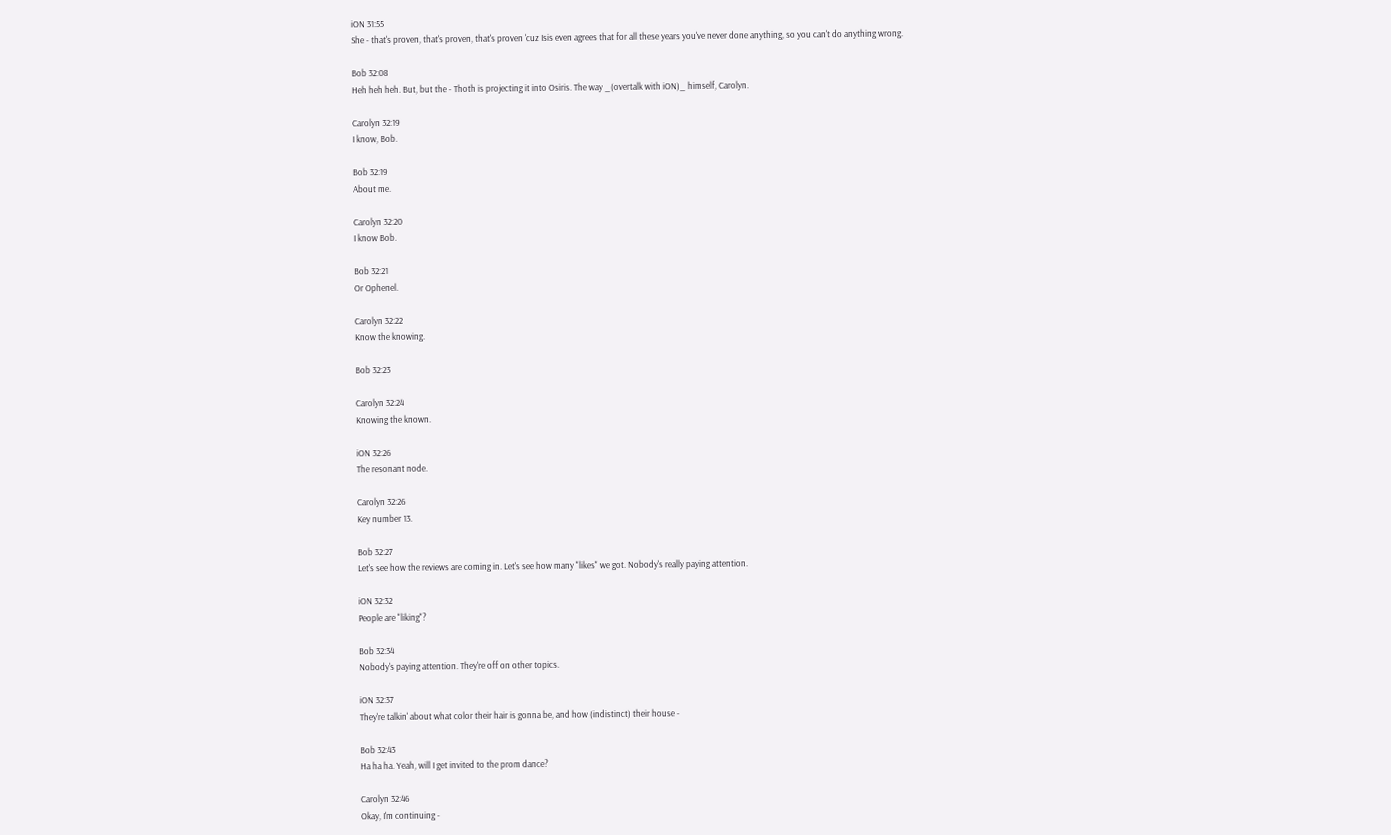iON 31:55
She - that's proven, that's proven, that's proven 'cuz Isis even agrees that for all these years you've never done anything, so you can't do anything wrong.

Bob 32:08
Heh heh heh. But, but the - Thoth is projecting it into Osiris. The way _(overtalk with iON)_ himself, Carolyn.

Carolyn 32:19
I know, Bob.

Bob 32:19
About me.

Carolyn 32:20
I know Bob.

Bob 32:21
Or Ophenel.

Carolyn 32:22
Know the knowing.

Bob 32:23

Carolyn 32:24
Knowing the known.

iON 32:26
The resonant node.

Carolyn 32:26
Key number 13.

Bob 32:27
Let's see how the reviews are coming in. Let's see how many "likes" we got. Nobody's really paying attention.

iON 32:32
People are "liking"?

Bob 32:34
Nobody's paying attention. They're off on other topics.

iON 32:37
They're talkin' about what color their hair is gonna be, and how (indistinct) their house -

Bob 32:43
Ha ha ha. Yeah, will I get invited to the prom dance?

Carolyn 32:46
Okay, I'm continuing -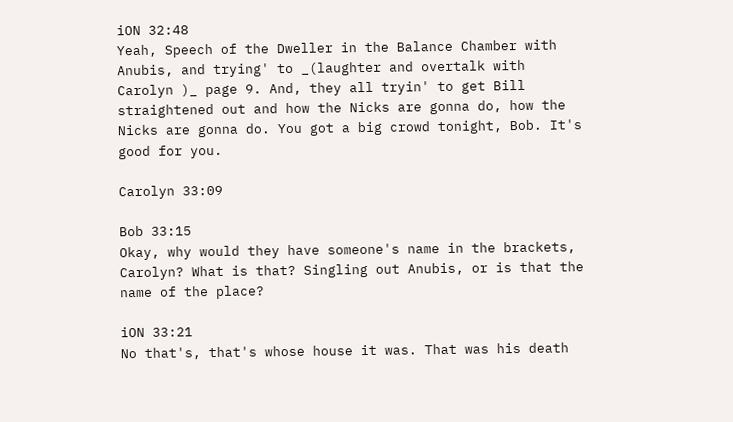iON 32:48
Yeah, Speech of the Dweller in the Balance Chamber with Anubis, and trying' to _(laughter and overtalk with Carolyn )_ page 9. And, they all tryin' to get Bill straightened out and how the Nicks are gonna do, how the Nicks are gonna do. You got a big crowd tonight, Bob. It's good for you.

Carolyn 33:09

Bob 33:15
Okay, why would they have someone's name in the brackets, Carolyn? What is that? Singling out Anubis, or is that the name of the place?

iON 33:21
No that's, that's whose house it was. That was his death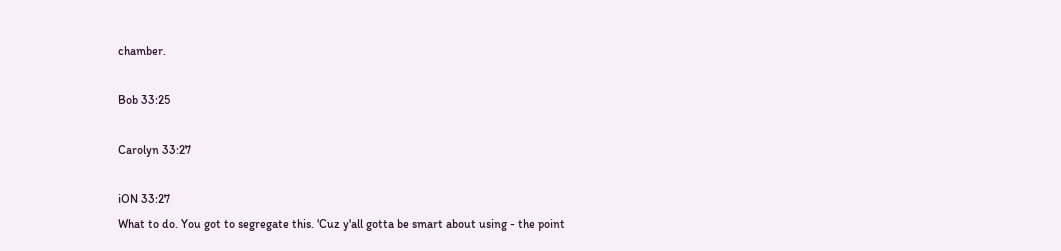chamber.

Bob 33:25

Carolyn 33:27

iON 33:27
What to do. You got to segregate this. 'Cuz y'all gotta be smart about using - the point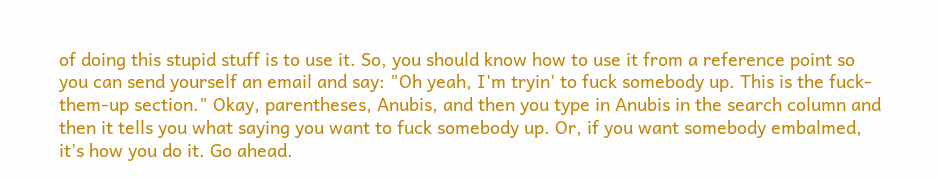of doing this stupid stuff is to use it. So, you should know how to use it from a reference point so you can send yourself an email and say: "Oh yeah, I'm tryin' to fuck somebody up. This is the fuck-them-up section." Okay, parentheses, Anubis, and then you type in Anubis in the search column and then it tells you what saying you want to fuck somebody up. Or, if you want somebody embalmed, it's how you do it. Go ahead.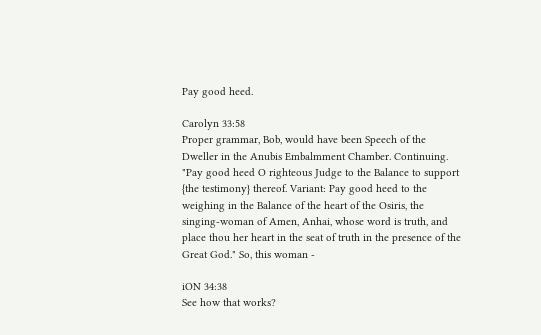Pay good heed.

Carolyn 33:58
Proper grammar, Bob, would have been Speech of the Dweller in the Anubis Embalmment Chamber. Continuing. "Pay good heed O righteous Judge to the Balance to support {the testimony} thereof. Variant: Pay good heed to the weighing in the Balance of the heart of the Osiris, the singing-woman of Amen, Anhai, whose word is truth, and place thou her heart in the seat of truth in the presence of the Great God." So, this woman -

iON 34:38
See how that works?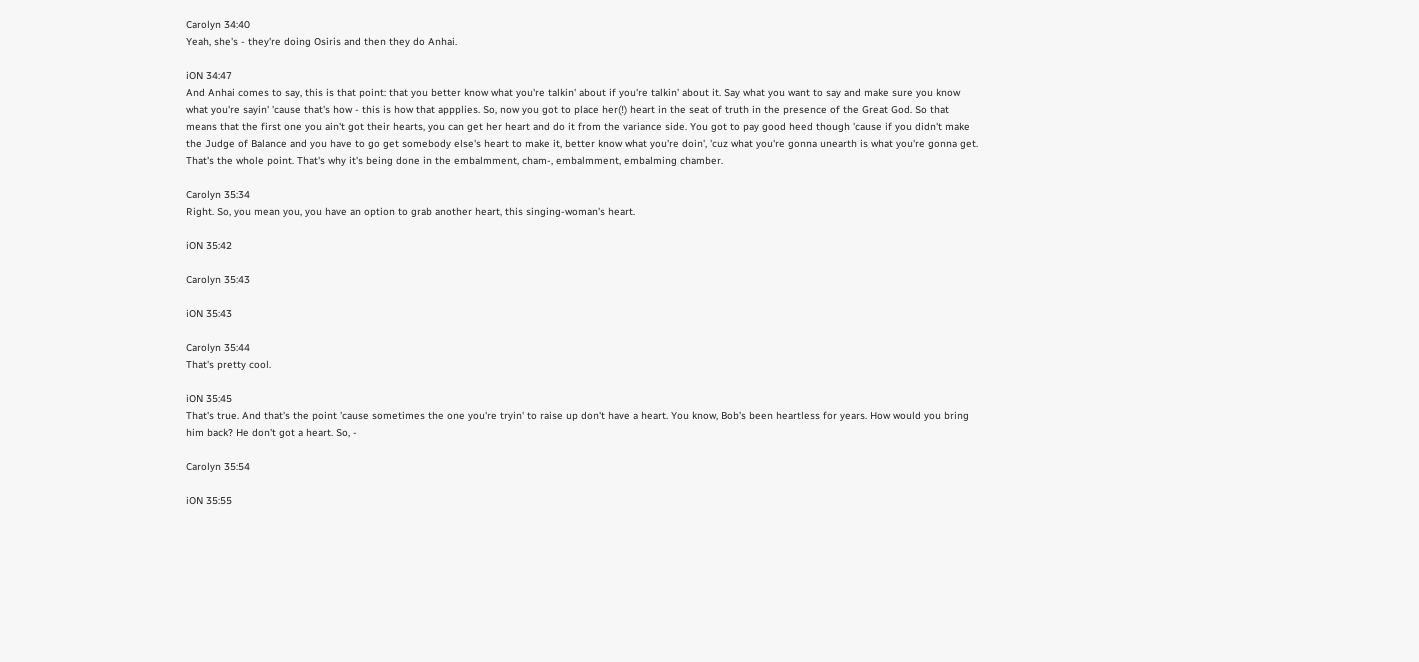Carolyn 34:40
Yeah, she's - they're doing Osiris and then they do Anhai.

iON 34:47
And Anhai comes to say, this is that point: that you better know what you're talkin' about if you're talkin' about it. Say what you want to say and make sure you know what you're sayin' 'cause that's how - this is how that appplies. So, now you got to place her(!) heart in the seat of truth in the presence of the Great God. So that means that the first one you ain't got their hearts, you can get her heart and do it from the variance side. You got to pay good heed though 'cause if you didn't make the Judge of Balance and you have to go get somebody else's heart to make it, better know what you're doin', 'cuz what you're gonna unearth is what you're gonna get. That's the whole point. That's why it's being done in the embalmment, cham-, embalmment, embalming chamber.

Carolyn 35:34
Right. So, you mean you, you have an option to grab another heart, this singing-woman's heart.

iON 35:42

Carolyn 35:43

iON 35:43

Carolyn 35:44
That's pretty cool.

iON 35:45
That's true. And that's the point 'cause sometimes the one you're tryin' to raise up don't have a heart. You know, Bob's been heartless for years. How would you bring him back? He don't got a heart. So, -

Carolyn 35:54

iON 35:55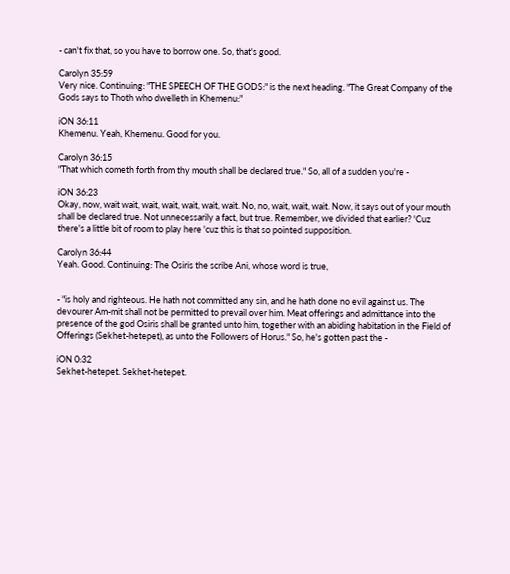- can't fix that, so you have to borrow one. So, that's good.

Carolyn 35:59
Very nice. Continuing: "THE SPEECH OF THE GODS:" is the next heading. "The Great Company of the Gods says to Thoth who dwelleth in Khemenu:"

iON 36:11
Khemenu. Yeah, Khemenu. Good for you.

Carolyn 36:15
"That which cometh forth from thy mouth shall be declared true." So, all of a sudden you're -

iON 36:23
Okay, now, wait wait, wait, wait, wait, wait, wait. No, no, wait, wait, wait. Now, it says out of your mouth shall be declared true. Not unnecessarily a fact, but true. Remember, we divided that earlier? 'Cuz there's a little bit of room to play here 'cuz this is that so pointed supposition.

Carolyn 36:44
Yeah. Good. Continuing: The Osiris the scribe Ani, whose word is true,


- "is holy and righteous. He hath not committed any sin, and he hath done no evil against us. The devourer Am-mit shall not be permitted to prevail over him. Meat offerings and admittance into the presence of the god Osiris shall be granted unto him, together with an abiding habitation in the Field of Offerings (Sekhet-hetepet), as unto the Followers of Horus." So, he's gotten past the -

iON 0:32
Sekhet-hetepet. Sekhet-hetepet.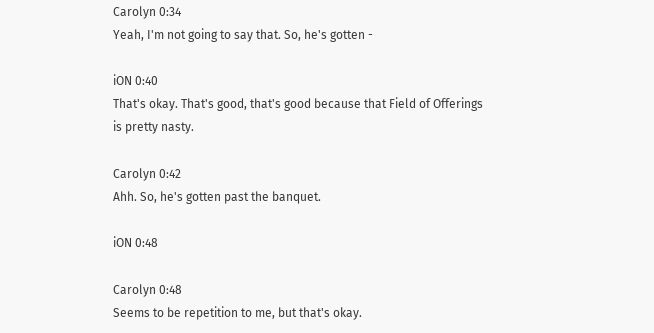Carolyn 0:34
Yeah, I'm not going to say that. So, he's gotten -

iON 0:40
That's okay. That's good, that's good because that Field of Offerings is pretty nasty.

Carolyn 0:42
Ahh. So, he's gotten past the banquet.

iON 0:48

Carolyn 0:48
Seems to be repetition to me, but that's okay.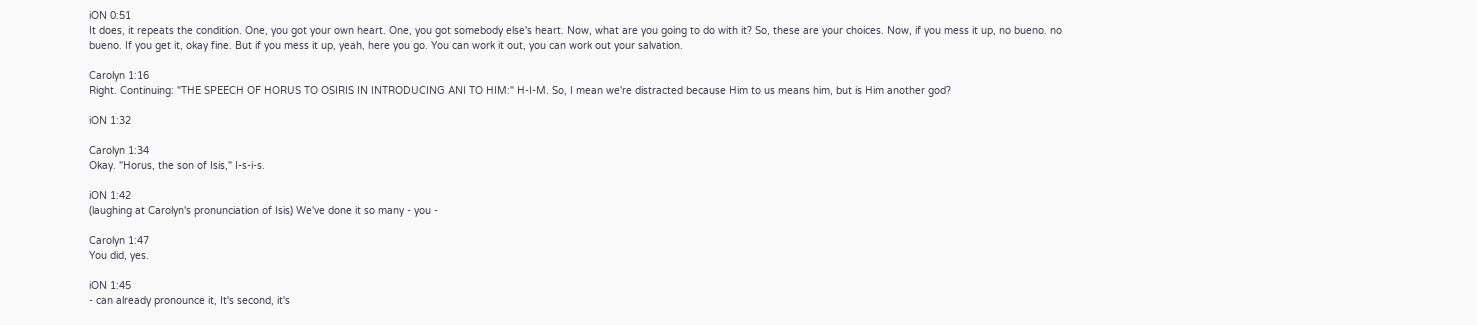iON 0:51
It does, it repeats the condition. One, you got your own heart. One, you got somebody else's heart. Now, what are you going to do with it? So, these are your choices. Now, if you mess it up, no bueno. no bueno. If you get it, okay fine. But if you mess it up, yeah, here you go. You can work it out, you can work out your salvation.

Carolyn 1:16
Right. Continuing: "THE SPEECH OF HORUS TO OSIRIS IN INTRODUCING ANI TO HIM:" H-I-M. So, I mean we're distracted because Him to us means him, but is Him another god?

iON 1:32

Carolyn 1:34
Okay. "Horus, the son of Isis," I-s-i-s.

iON 1:42
(laughing at Carolyn's pronunciation of Isis) We've done it so many - you -

Carolyn 1:47
You did, yes.

iON 1:45
- can already pronounce it, It's second, it's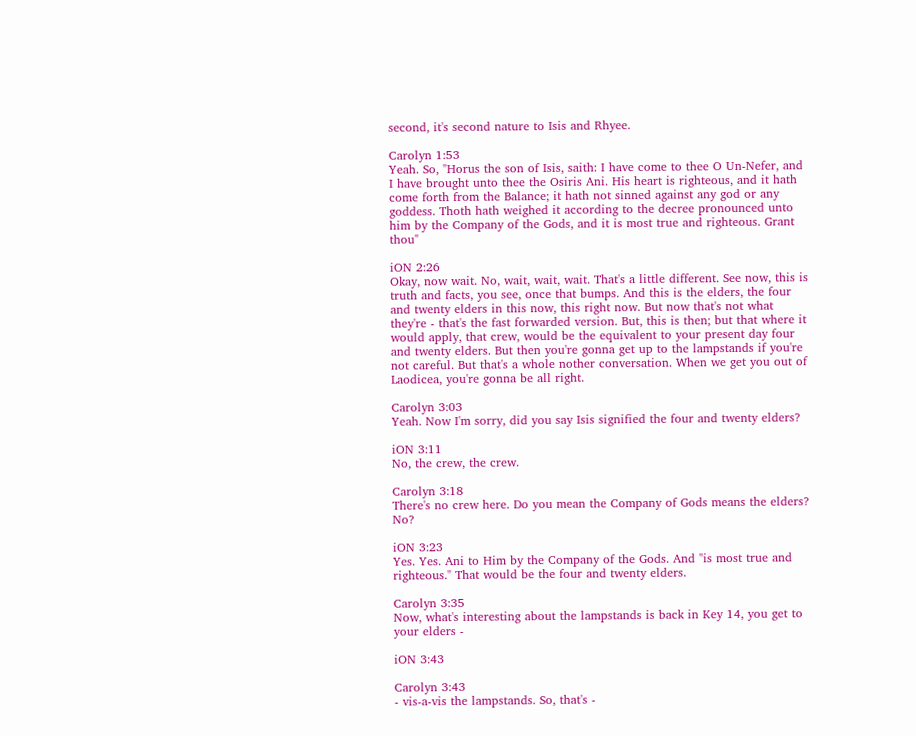second, it's second nature to Isis and Rhyee.

Carolyn 1:53
Yeah. So, "Horus the son of Isis, saith: I have come to thee O Un-Nefer, and I have brought unto thee the Osiris Ani. His heart is righteous, and it hath come forth from the Balance; it hath not sinned against any god or any goddess. Thoth hath weighed it according to the decree pronounced unto him by the Company of the Gods, and it is most true and righteous. Grant thou"

iON 2:26
Okay, now wait. No, wait, wait, wait. That's a little different. See now, this is truth and facts, you see, once that bumps. And this is the elders, the four and twenty elders in this now, this right now. But now that's not what they're - that's the fast forwarded version. But, this is then; but that where it would apply, that crew, would be the equivalent to your present day four and twenty elders. But then you're gonna get up to the lampstands if you're not careful. But that's a whole nother conversation. When we get you out of Laodicea, you're gonna be all right.

Carolyn 3:03
Yeah. Now I'm sorry, did you say Isis signified the four and twenty elders?

iON 3:11
No, the crew, the crew.

Carolyn 3:18
There's no crew here. Do you mean the Company of Gods means the elders? No?

iON 3:23
Yes. Yes. Ani to Him by the Company of the Gods. And "is most true and righteous." That would be the four and twenty elders.

Carolyn 3:35
Now, what's interesting about the lampstands is back in Key 14, you get to your elders -

iON 3:43

Carolyn 3:43
- vis-a-vis the lampstands. So, that's -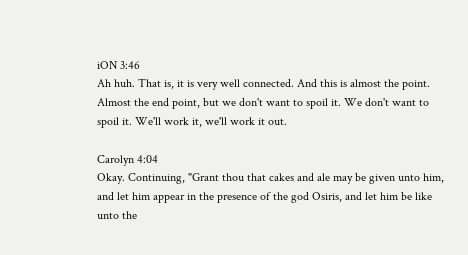iON 3:46
Ah huh. That is, it is very well connected. And this is almost the point. Almost the end point, but we don't want to spoil it. We don't want to spoil it. We'll work it, we'll work it out.

Carolyn 4:04
Okay. Continuing, "Grant thou that cakes and ale may be given unto him, and let him appear in the presence of the god Osiris, and let him be like unto the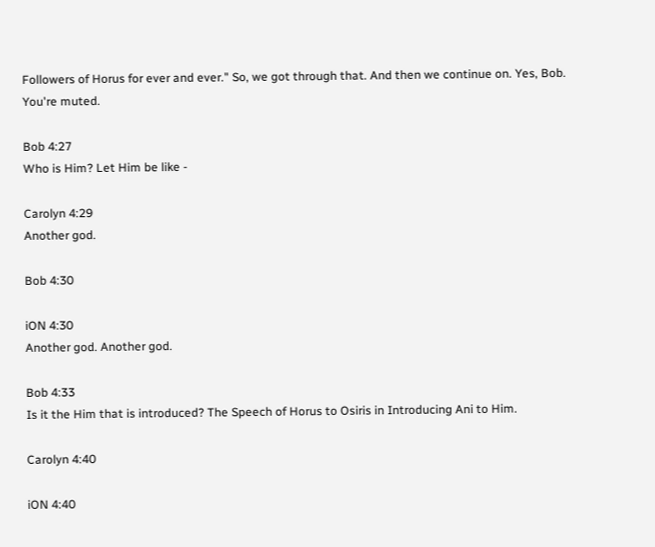Followers of Horus for ever and ever." So, we got through that. And then we continue on. Yes, Bob. You're muted.

Bob 4:27
Who is Him? Let Him be like -

Carolyn 4:29
Another god.

Bob 4:30

iON 4:30
Another god. Another god.

Bob 4:33
Is it the Him that is introduced? The Speech of Horus to Osiris in Introducing Ani to Him.

Carolyn 4:40

iON 4:40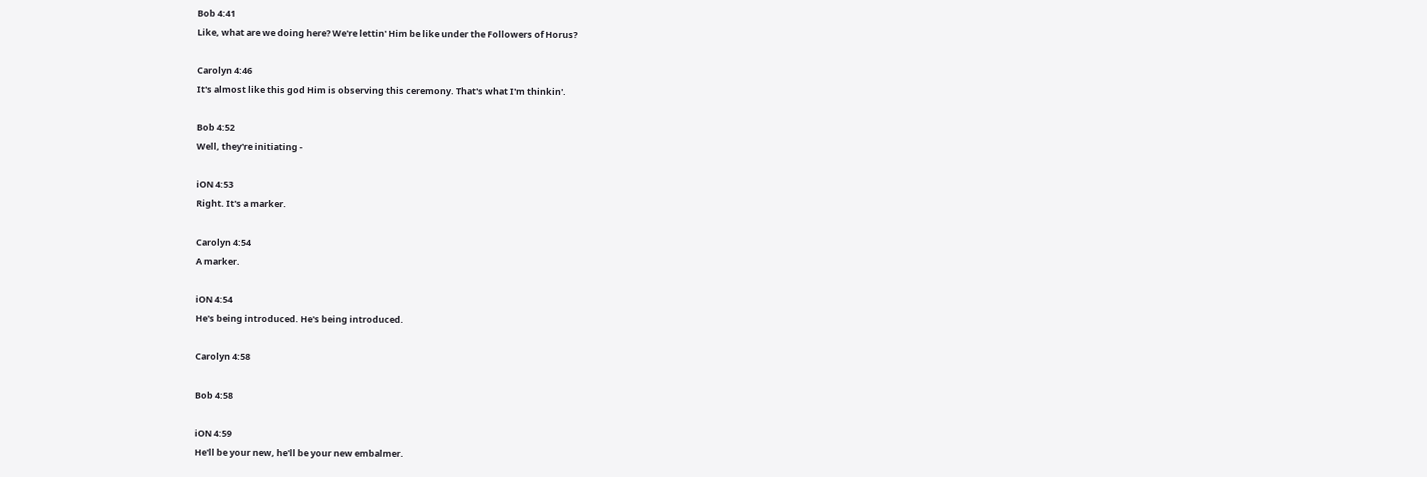Bob 4:41
Like, what are we doing here? We're lettin' Him be like under the Followers of Horus?

Carolyn 4:46
It's almost like this god Him is observing this ceremony. That's what I'm thinkin'.

Bob 4:52
Well, they're initiating -

iON 4:53
Right. It's a marker.

Carolyn 4:54
A marker.

iON 4:54
He's being introduced. He's being introduced.

Carolyn 4:58

Bob 4:58

iON 4:59
He'll be your new, he'll be your new embalmer.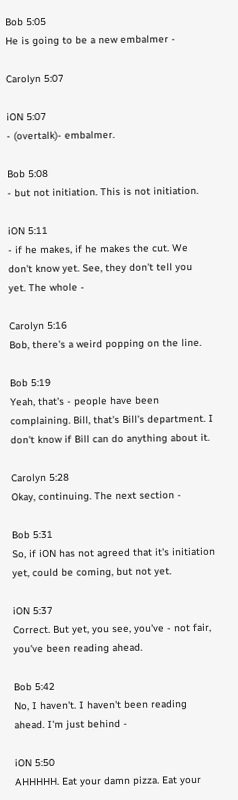Bob 5:05
He is going to be a new embalmer -

Carolyn 5:07

iON 5:07
- (overtalk)- embalmer.

Bob 5:08
- but not initiation. This is not initiation.

iON 5:11
- if he makes, if he makes the cut. We don't know yet. See, they don't tell you yet. The whole -

Carolyn 5:16
Bob, there's a weird popping on the line.

Bob 5:19
Yeah, that's - people have been complaining. Bill, that's Bill's department. I don't know if Bill can do anything about it.

Carolyn 5:28
Okay, continuing. The next section -

Bob 5:31
So, if iON has not agreed that it's initiation yet, could be coming, but not yet.

iON 5:37
Correct. But yet, you see, you've - not fair, you've been reading ahead.

Bob 5:42
No, I haven't. I haven't been reading ahead. I'm just behind -

iON 5:50
AHHHHH. Eat your damn pizza. Eat your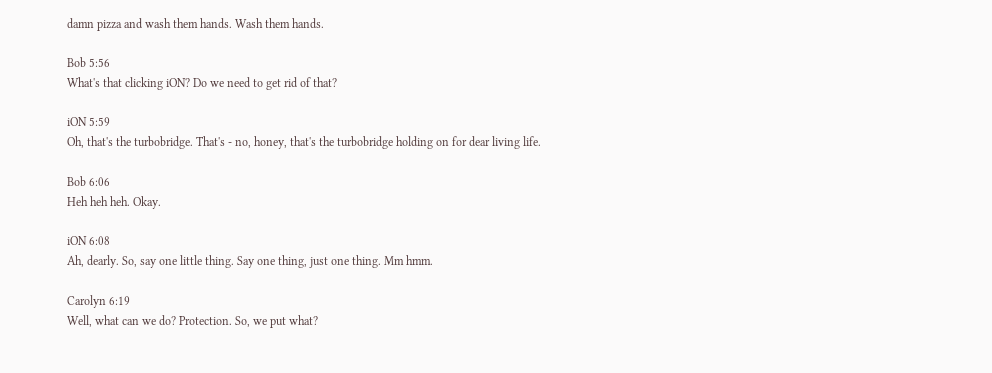damn pizza and wash them hands. Wash them hands.

Bob 5:56
What's that clicking iON? Do we need to get rid of that?

iON 5:59
Oh, that's the turbobridge. That's - no, honey, that's the turbobridge holding on for dear living life.

Bob 6:06
Heh heh heh. Okay.

iON 6:08
Ah, dearly. So, say one little thing. Say one thing, just one thing. Mm hmm.

Carolyn 6:19
Well, what can we do? Protection. So, we put what?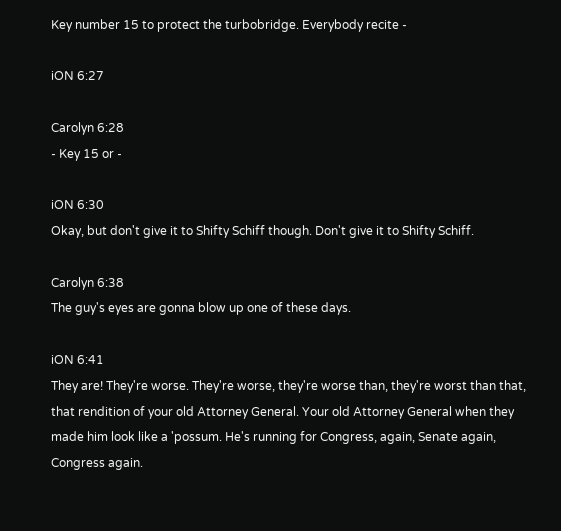Key number 15 to protect the turbobridge. Everybody recite -

iON 6:27

Carolyn 6:28
- Key 15 or -

iON 6:30
Okay, but don't give it to Shifty Schiff though. Don't give it to Shifty Schiff.

Carolyn 6:38
The guy's eyes are gonna blow up one of these days.

iON 6:41
They are! They're worse. They're worse, they're worse than, they're worst than that, that rendition of your old Attorney General. Your old Attorney General when they made him look like a 'possum. He's running for Congress, again, Senate again, Congress again.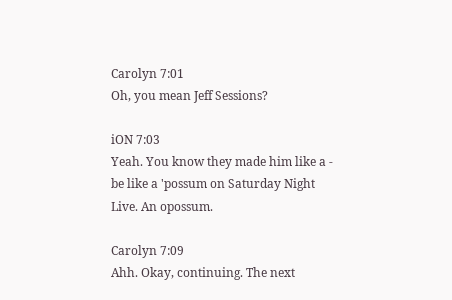Carolyn 7:01
Oh, you mean Jeff Sessions?

iON 7:03
Yeah. You know they made him like a - be like a 'possum on Saturday Night Live. An opossum.

Carolyn 7:09
Ahh. Okay, continuing. The next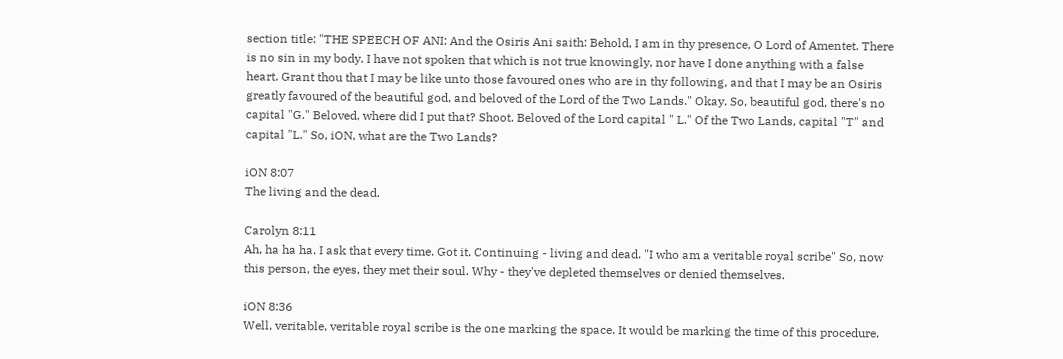section title: "THE SPEECH OF ANI: And the Osiris Ani saith: Behold, I am in thy presence, O Lord of Amentet. There is no sin in my body. I have not spoken that which is not true knowingly, nor have I done anything with a false heart. Grant thou that I may be like unto those favoured ones who are in thy following, and that I may be an Osiris greatly favoured of the beautiful god, and beloved of the Lord of the Two Lands." Okay. So, beautiful god, there's no capital "G." Beloved, where did I put that? Shoot. Beloved of the Lord capital " L." Of the Two Lands, capital "T" and capital "L." So, iON, what are the Two Lands?

iON 8:07
The living and the dead.

Carolyn 8:11
Ah, ha ha ha. I ask that every time. Got it. Continuing - living and dead. "I who am a veritable royal scribe" So, now this person, the eyes, they met their soul. Why - they've depleted themselves or denied themselves.

iON 8:36
Well, veritable, veritable royal scribe is the one marking the space. It would be marking the time of this procedure.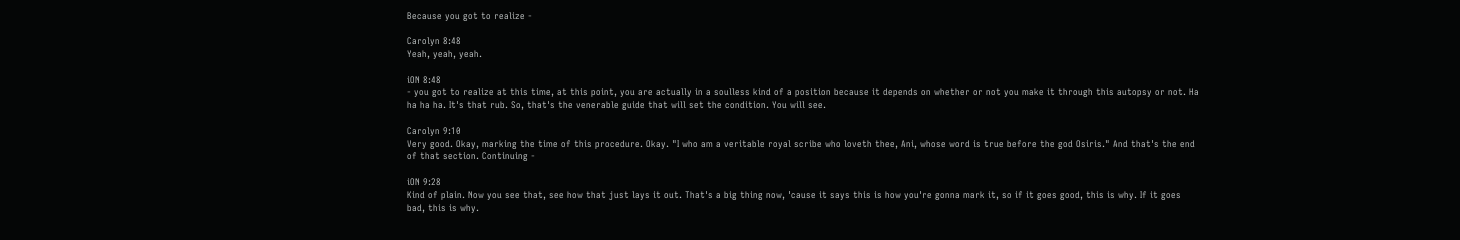Because you got to realize -

Carolyn 8:48
Yeah, yeah, yeah.

iON 8:48
- you got to realize at this time, at this point, you are actually in a soulless kind of a position because it depends on whether or not you make it through this autopsy or not. Ha ha ha ha. It's that rub. So, that's the venerable guide that will set the condition. You will see.

Carolyn 9:10
Very good. Okay, marking the time of this procedure. Okay. "I who am a veritable royal scribe who loveth thee, Ani, whose word is true before the god Osiris." And that's the end of that section. Continuing -

iON 9:28
Kind of plain. Now you see that, see how that just lays it out. That's a big thing now, 'cause it says this is how you're gonna mark it, so if it goes good, this is why. If it goes bad, this is why.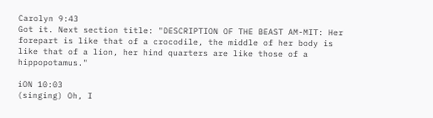Carolyn 9:43
Got it. Next section title: "DESCRIPTION OF THE BEAST AM-MIT: Her forepart is like that of a crocodile, the middle of her body is like that of a lion, her hind quarters are like those of a hippopotamus."

iON 10:03
(singing) Oh, I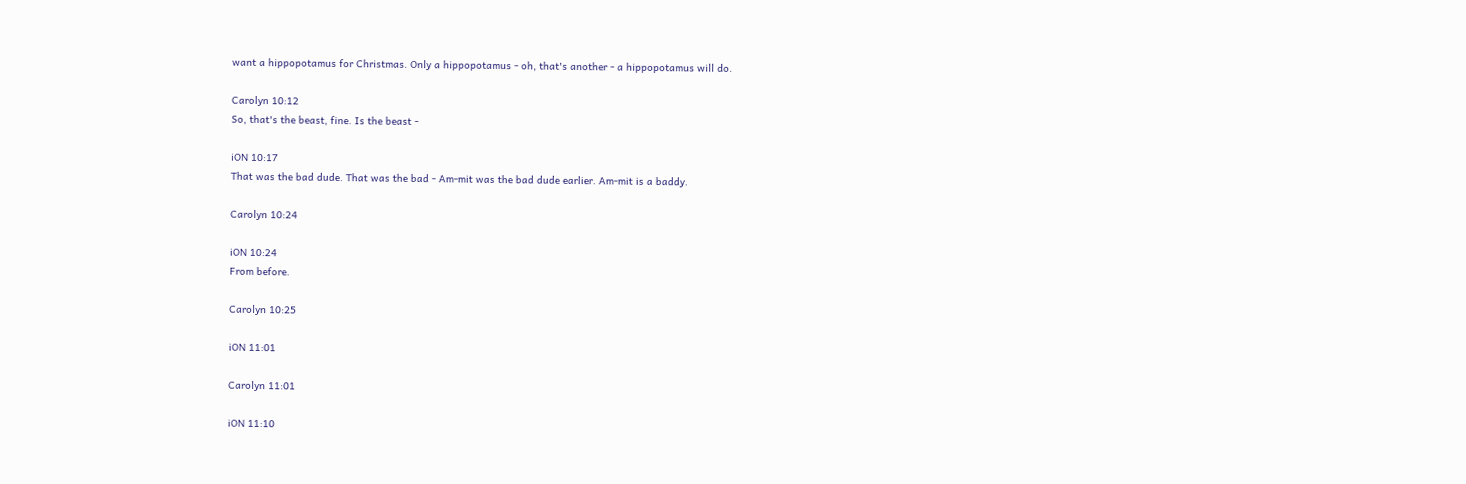want a hippopotamus for Christmas. Only a hippopotamus - oh, that's another - a hippopotamus will do.

Carolyn 10:12
So, that's the beast, fine. Is the beast -

iON 10:17
That was the bad dude. That was the bad - Am-mit was the bad dude earlier. Am-mit is a baddy.

Carolyn 10:24

iON 10:24
From before.

Carolyn 10:25

iON 11:01

Carolyn 11:01

iON 11:10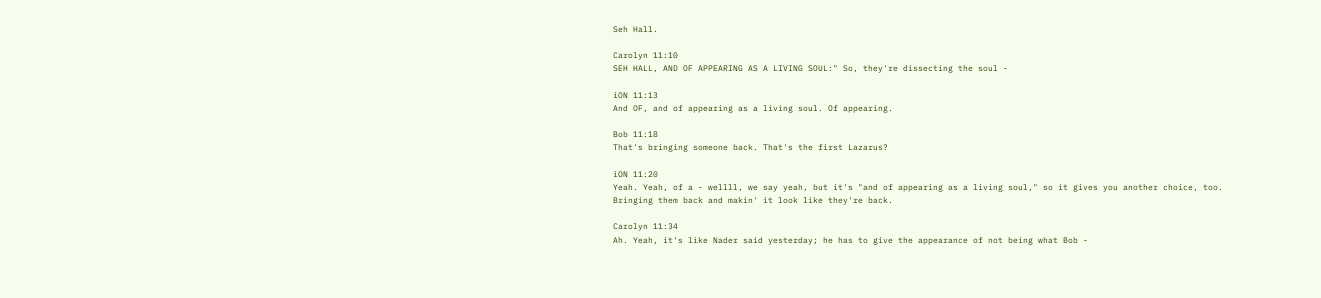Seh Hall.

Carolyn 11:10
SEH HALL, AND OF APPEARING AS A LIVING SOUL:" So, they're dissecting the soul -

iON 11:13
And OF, and of appearing as a living soul. Of appearing.

Bob 11:18
That's bringing someone back. That's the first Lazarus?

iON 11:20
Yeah. Yeah, of a - wellll, we say yeah, but it's "and of appearing as a living soul," so it gives you another choice, too. Bringing them back and makin' it look like they're back.

Carolyn 11:34
Ah. Yeah, it's like Nader said yesterday; he has to give the appearance of not being what Bob -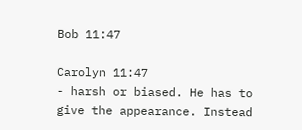Bob 11:47

Carolyn 11:47
- harsh or biased. He has to give the appearance. Instead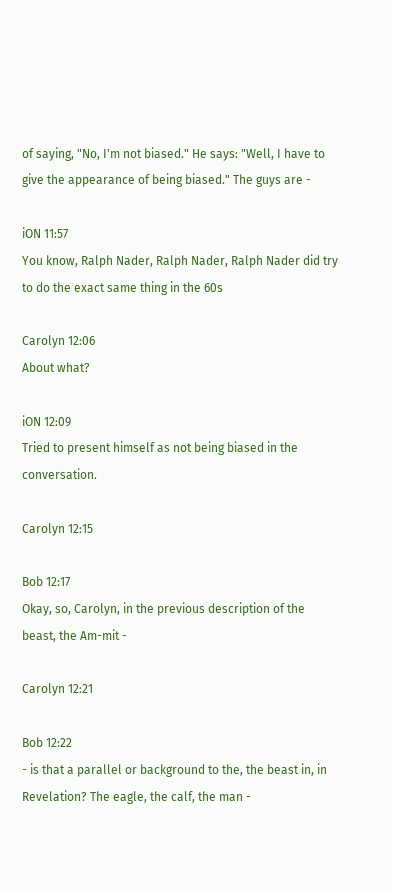of saying, "No, I'm not biased." He says: "Well, I have to give the appearance of being biased." The guys are -

iON 11:57
You know, Ralph Nader, Ralph Nader, Ralph Nader did try to do the exact same thing in the 60s

Carolyn 12:06
About what?

iON 12:09
Tried to present himself as not being biased in the conversation.

Carolyn 12:15

Bob 12:17
Okay, so, Carolyn, in the previous description of the beast, the Am-mit -

Carolyn 12:21

Bob 12:22
- is that a parallel or background to the, the beast in, in Revelation? The eagle, the calf, the man -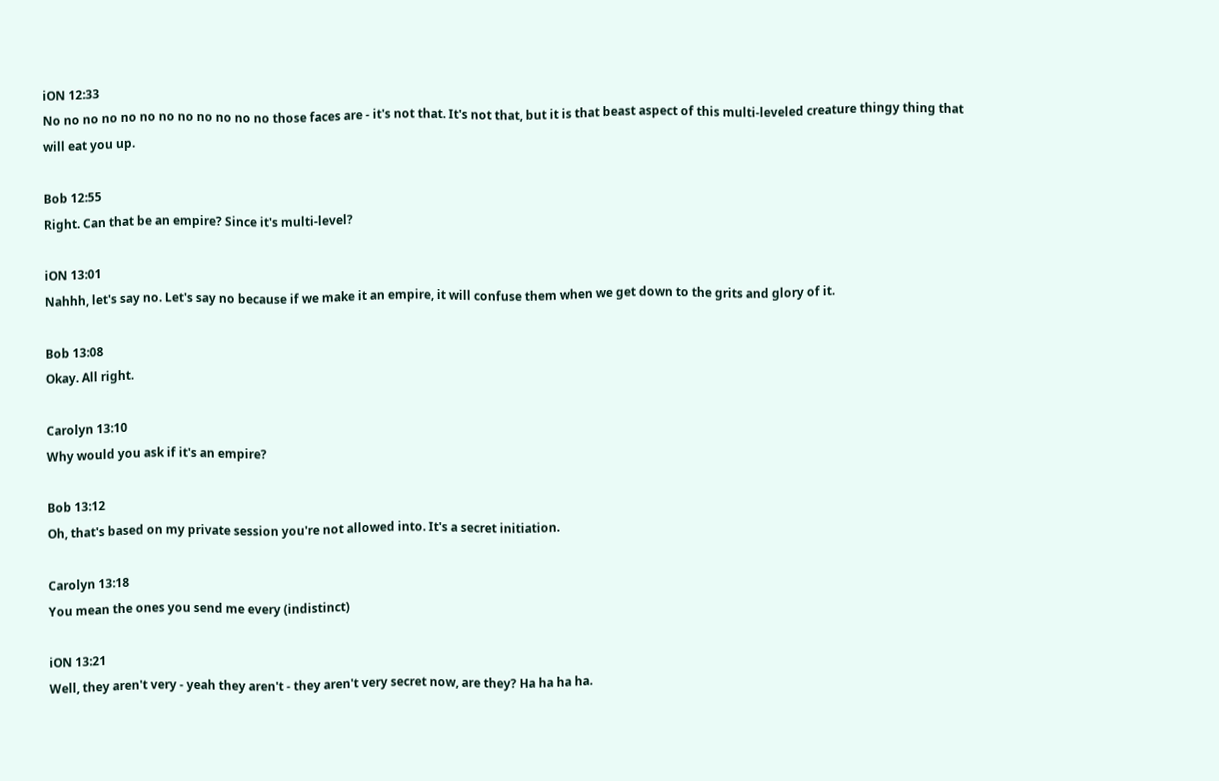iON 12:33
No no no no no no no no no no no no those faces are - it's not that. It's not that, but it is that beast aspect of this multi-leveled creature thingy thing that will eat you up.

Bob 12:55
Right. Can that be an empire? Since it's multi-level?

iON 13:01
Nahhh, let's say no. Let's say no because if we make it an empire, it will confuse them when we get down to the grits and glory of it.

Bob 13:08
Okay. All right.

Carolyn 13:10
Why would you ask if it's an empire?

Bob 13:12
Oh, that's based on my private session you're not allowed into. It's a secret initiation.

Carolyn 13:18
You mean the ones you send me every (indistinct)

iON 13:21
Well, they aren't very - yeah they aren't - they aren't very secret now, are they? Ha ha ha ha.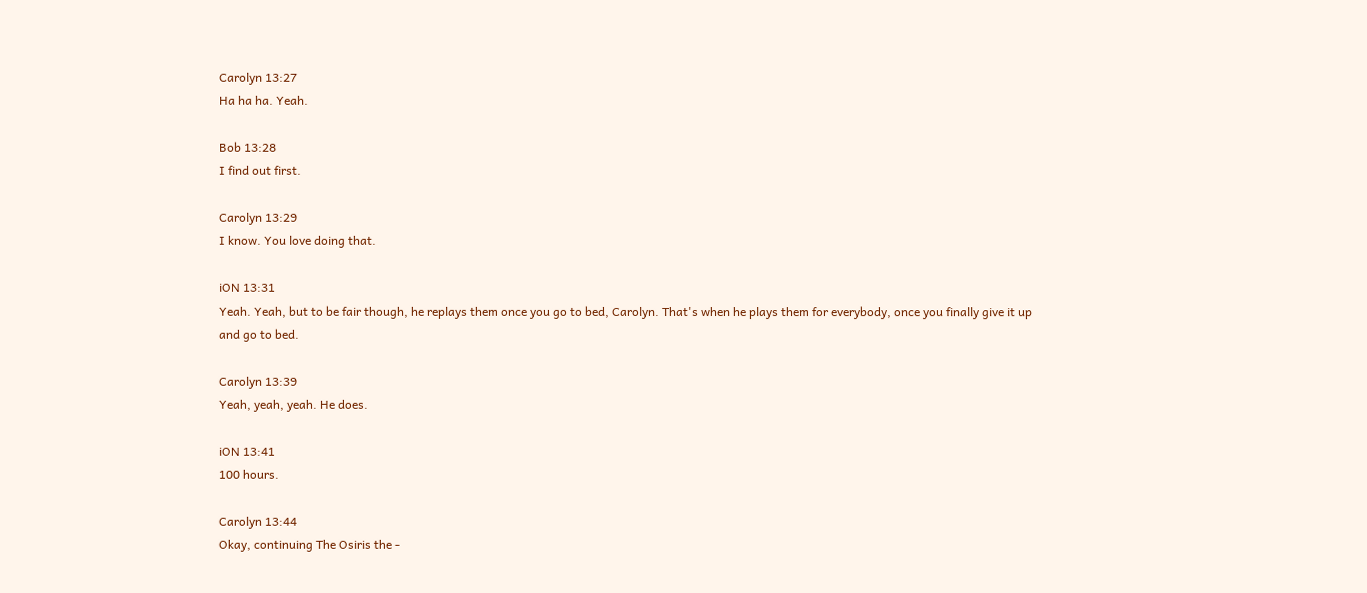Carolyn 13:27
Ha ha ha. Yeah.

Bob 13:28
I find out first.

Carolyn 13:29
I know. You love doing that.

iON 13:31
Yeah. Yeah, but to be fair though, he replays them once you go to bed, Carolyn. That's when he plays them for everybody, once you finally give it up and go to bed.

Carolyn 13:39
Yeah, yeah, yeah. He does.

iON 13:41
100 hours.

Carolyn 13:44
Okay, continuing The Osiris the -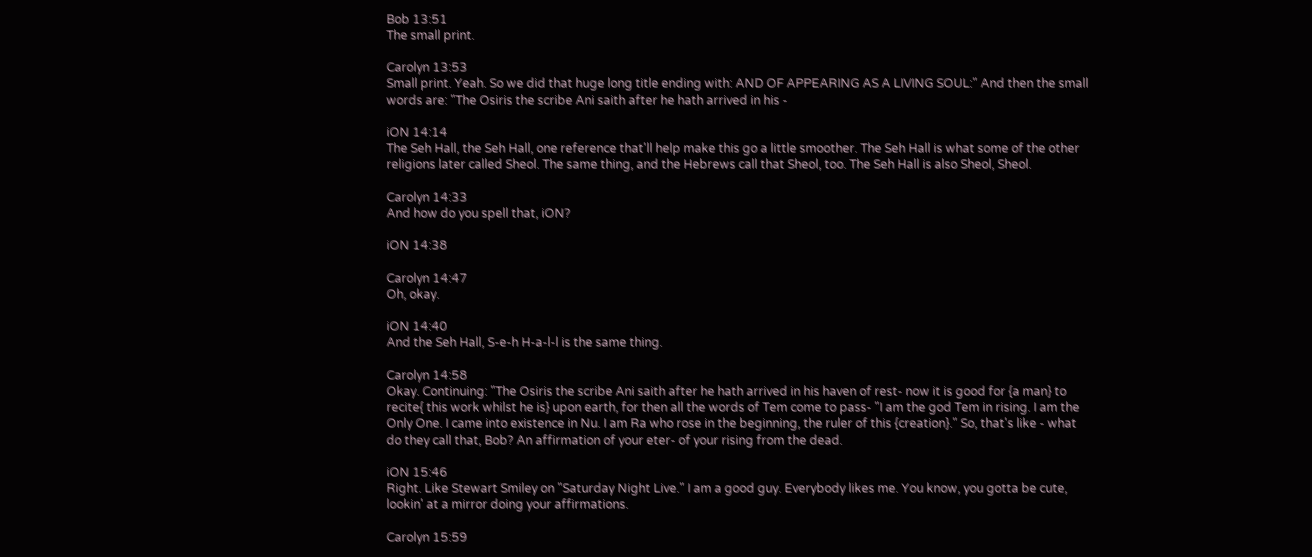Bob 13:51
The small print.

Carolyn 13:53
Small print. Yeah. So we did that huge long title ending with: AND OF APPEARING AS A LIVING SOUL:" And then the small words are: "The Osiris the scribe Ani saith after he hath arrived in his -

iON 14:14
The Seh Hall, the Seh Hall, one reference that'll help make this go a little smoother. The Seh Hall is what some of the other religions later called Sheol. The same thing, and the Hebrews call that Sheol, too. The Seh Hall is also Sheol, Sheol.

Carolyn 14:33
And how do you spell that, iON?

iON 14:38

Carolyn 14:47
Oh, okay.

iON 14:40
And the Seh Hall, S-e-h H-a-l-l is the same thing.

Carolyn 14:58
Okay. Continuing: "The Osiris the scribe Ani saith after he hath arrived in his haven of rest- now it is good for {a man} to recite{ this work whilst he is} upon earth, for then all the words of Tem come to pass- "I am the god Tem in rising. I am the Only One. I came into existence in Nu. I am Ra who rose in the beginning, the ruler of this {creation}." So, that's like - what do they call that, Bob? An affirmation of your eter- of your rising from the dead.

iON 15:46
Right. Like Stewart Smiley on "Saturday Night Live." I am a good guy. Everybody likes me. You know, you gotta be cute, lookin' at a mirror doing your affirmations.

Carolyn 15:59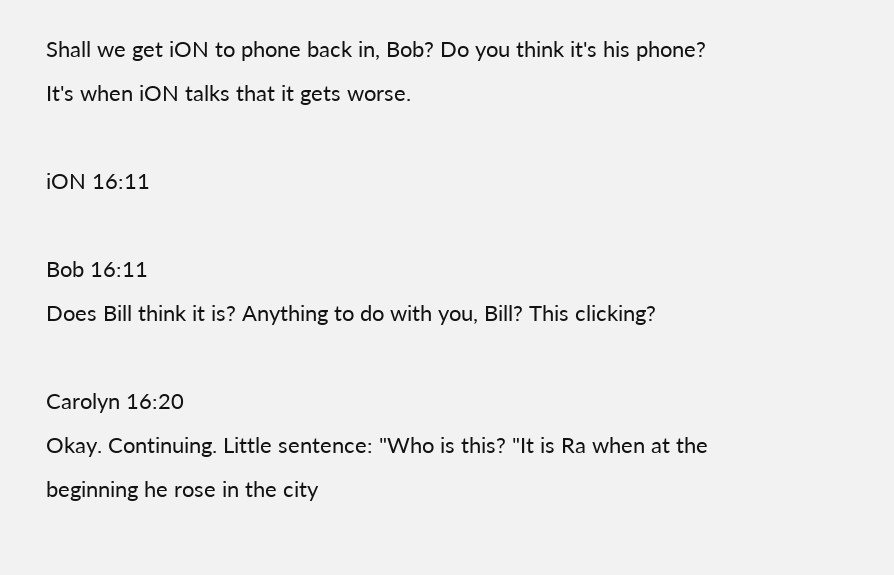Shall we get iON to phone back in, Bob? Do you think it's his phone? It's when iON talks that it gets worse.

iON 16:11

Bob 16:11
Does Bill think it is? Anything to do with you, Bill? This clicking?

Carolyn 16:20
Okay. Continuing. Little sentence: "Who is this? "It is Ra when at the beginning he rose in the city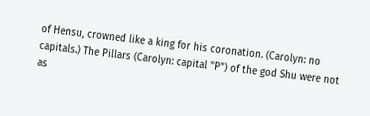of Hensu, crowned like a king for his coronation. (Carolyn: no capitals.) The Pillars (Carolyn: capital "P") of the god Shu were not as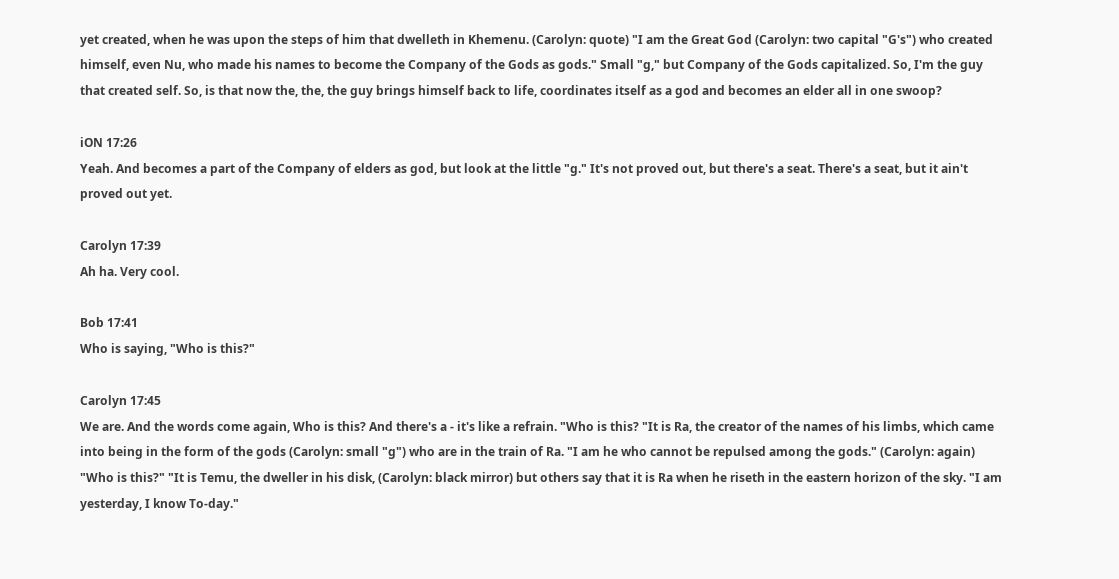yet created, when he was upon the steps of him that dwelleth in Khemenu. (Carolyn: quote) "I am the Great God (Carolyn: two capital "G's") who created himself, even Nu, who made his names to become the Company of the Gods as gods." Small "g," but Company of the Gods capitalized. So, I'm the guy that created self. So, is that now the, the, the guy brings himself back to life, coordinates itself as a god and becomes an elder all in one swoop?

iON 17:26
Yeah. And becomes a part of the Company of elders as god, but look at the little "g." It's not proved out, but there's a seat. There's a seat, but it ain't proved out yet.

Carolyn 17:39
Ah ha. Very cool.

Bob 17:41
Who is saying, "Who is this?"

Carolyn 17:45
We are. And the words come again, Who is this? And there's a - it's like a refrain. "Who is this? "It is Ra, the creator of the names of his limbs, which came into being in the form of the gods (Carolyn: small "g") who are in the train of Ra. "I am he who cannot be repulsed among the gods." (Carolyn: again) "Who is this?" "It is Temu, the dweller in his disk, (Carolyn: black mirror) but others say that it is Ra when he riseth in the eastern horizon of the sky. "I am yesterday, I know To-day."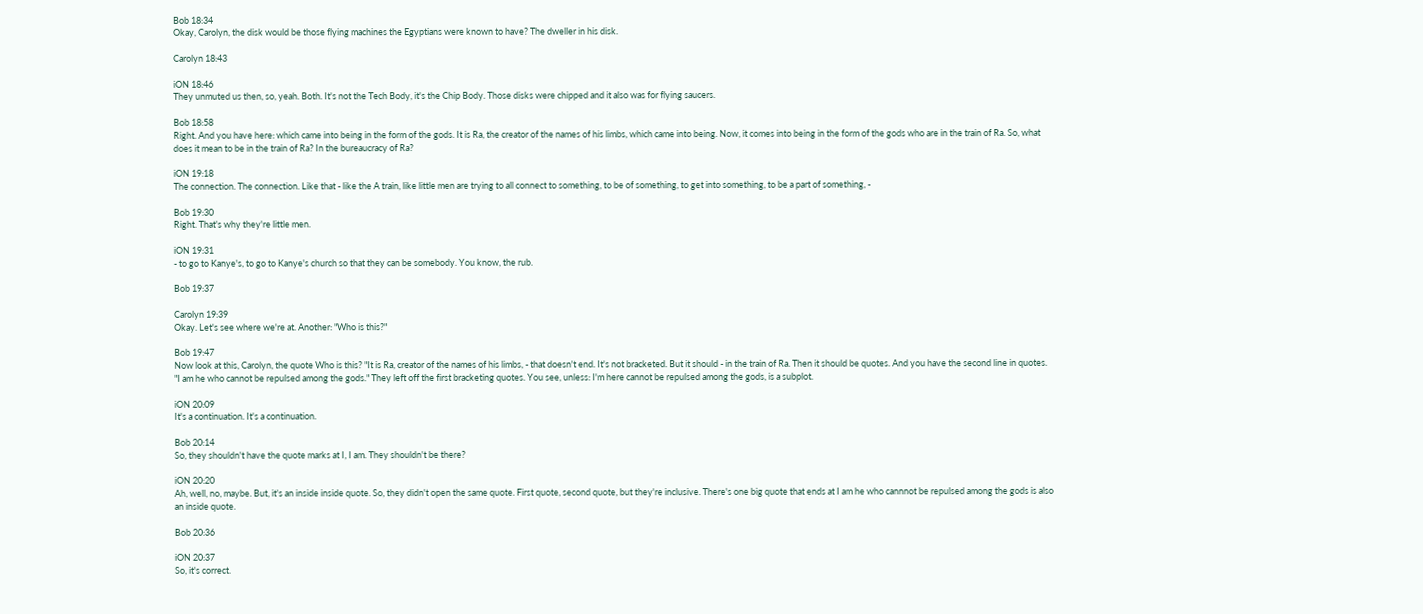Bob 18:34
Okay, Carolyn, the disk would be those flying machines the Egyptians were known to have? The dweller in his disk.

Carolyn 18:43

iON 18:46
They unmuted us then, so, yeah. Both. It's not the Tech Body, it's the Chip Body. Those disks were chipped and it also was for flying saucers.

Bob 18:58
Right. And you have here: which came into being in the form of the gods. It is Ra, the creator of the names of his limbs, which came into being. Now, it comes into being in the form of the gods who are in the train of Ra. So, what does it mean to be in the train of Ra? In the bureaucracy of Ra?

iON 19:18
The connection. The connection. Like that - like the A train, like little men are trying to all connect to something, to be of something, to get into something, to be a part of something, -

Bob 19:30
Right. That's why they're little men.

iON 19:31
- to go to Kanye's, to go to Kanye's church so that they can be somebody. You know, the rub.

Bob 19:37

Carolyn 19:39
Okay. Let's see where we're at. Another: "Who is this?"

Bob 19:47
Now look at this, Carolyn, the quote Who is this? "It is Ra, creator of the names of his limbs, - that doesn't end. It's not bracketed. But it should - in the train of Ra. Then it should be quotes. And you have the second line in quotes. "I am he who cannot be repulsed among the gods." They left off the first bracketing quotes. You see, unless: I'm here cannot be repulsed among the gods, is a subplot.

iON 20:09
It's a continuation. It's a continuation.

Bob 20:14
So, they shouldn't have the quote marks at I, I am. They shouldn't be there?

iON 20:20
Ah, well, no, maybe. But, it's an inside inside quote. So, they didn't open the same quote. First quote, second quote, but they're inclusive. There's one big quote that ends at I am he who cannnot be repulsed among the gods is also an inside quote.

Bob 20:36

iON 20:37
So, it's correct.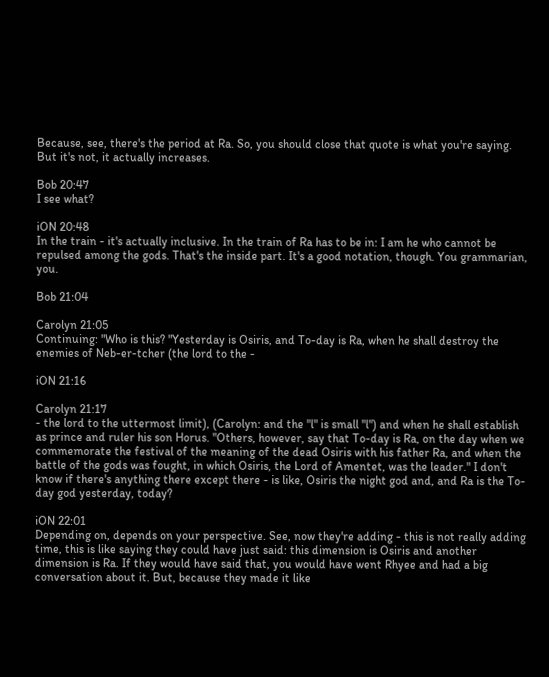Because, see, there's the period at Ra. So, you should close that quote is what you're saying. But it's not, it actually increases.

Bob 20:47
I see what?

iON 20:48
In the train - it's actually inclusive. In the train of Ra has to be in: I am he who cannot be repulsed among the gods. That's the inside part. It's a good notation, though. You grammarian, you.

Bob 21:04

Carolyn 21:05
Continuing: "Who is this? "Yesterday is Osiris, and To-day is Ra, when he shall destroy the enemies of Neb-er-tcher (the lord to the -

iON 21:16

Carolyn 21:17
- the lord to the uttermost limit), (Carolyn: and the "l" is small "l") and when he shall establish as prince and ruler his son Horus. "Others, however, say that To-day is Ra, on the day when we commemorate the festival of the meaning of the dead Osiris with his father Ra, and when the battle of the gods was fought, in which Osiris, the Lord of Amentet, was the leader." I don't know if there's anything there except there - is like, Osiris the night god and, and Ra is the To-day god yesterday, today?

iON 22:01
Depending on, depends on your perspective. See, now they're adding - this is not really adding time, this is like saying they could have just said: this dimension is Osiris and another dimension is Ra. If they would have said that, you would have went Rhyee and had a big conversation about it. But, because they made it like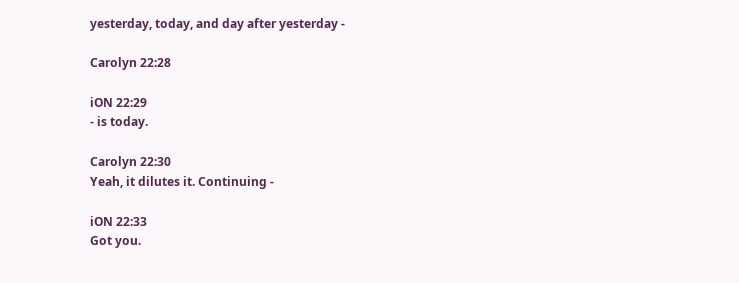yesterday, today, and day after yesterday -

Carolyn 22:28

iON 22:29
- is today.

Carolyn 22:30
Yeah, it dilutes it. Continuing -

iON 22:33
Got you.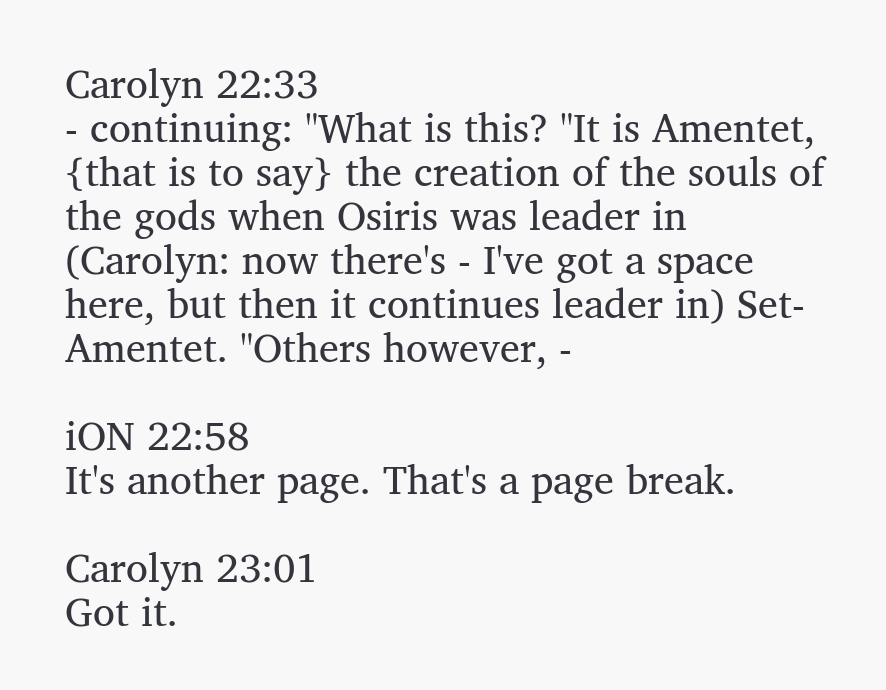Carolyn 22:33
- continuing: "What is this? "It is Amentet, {that is to say} the creation of the souls of the gods when Osiris was leader in (Carolyn: now there's - I've got a space here, but then it continues leader in) Set-Amentet. "Others however, -

iON 22:58
It's another page. That's a page break.

Carolyn 23:01
Got it.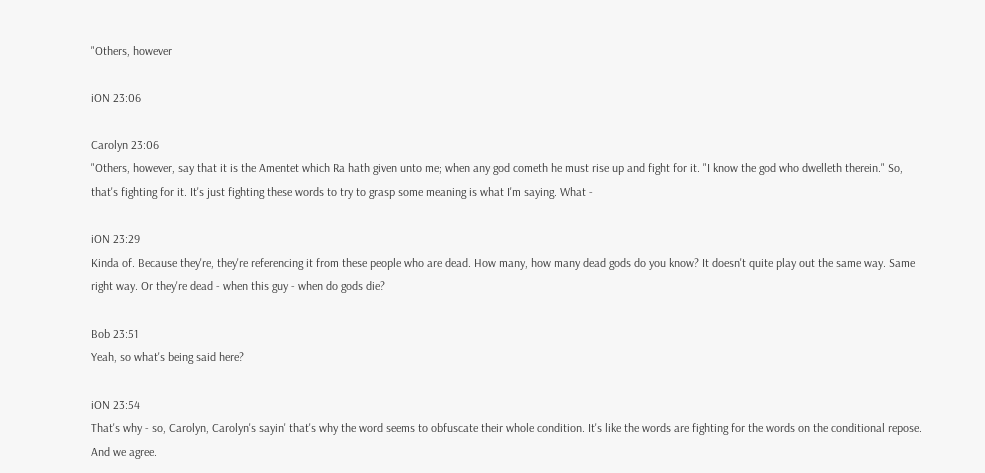"Others, however

iON 23:06

Carolyn 23:06
"Others, however, say that it is the Amentet which Ra hath given unto me; when any god cometh he must rise up and fight for it. "I know the god who dwelleth therein." So, that's fighting for it. It's just fighting these words to try to grasp some meaning is what I'm saying. What -

iON 23:29
Kinda of. Because they're, they're referencing it from these people who are dead. How many, how many dead gods do you know? It doesn't quite play out the same way. Same right way. Or they're dead - when this guy - when do gods die?

Bob 23:51
Yeah, so what's being said here?

iON 23:54
That's why - so, Carolyn, Carolyn's sayin' that's why the word seems to obfuscate their whole condition. It's like the words are fighting for the words on the conditional repose. And we agree.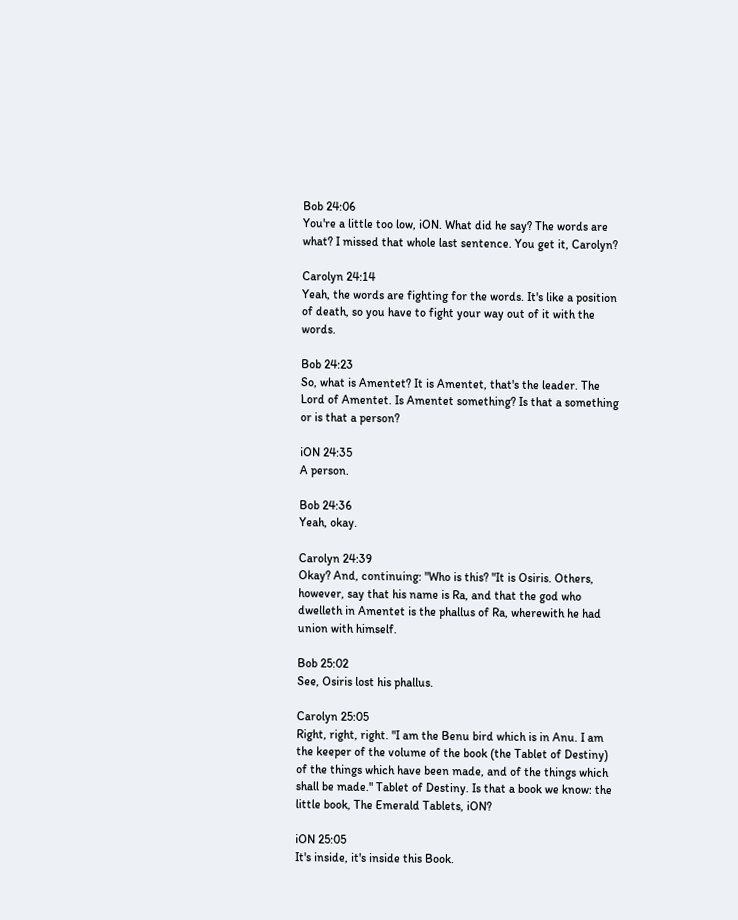Bob 24:06
You're a little too low, iON. What did he say? The words are what? I missed that whole last sentence. You get it, Carolyn?

Carolyn 24:14
Yeah, the words are fighting for the words. It's like a position of death, so you have to fight your way out of it with the words.

Bob 24:23
So, what is Amentet? It is Amentet, that's the leader. The Lord of Amentet. Is Amentet something? Is that a something or is that a person?

iON 24:35
A person.

Bob 24:36
Yeah, okay.

Carolyn 24:39
Okay? And, continuing: "Who is this? "It is Osiris. Others, however, say that his name is Ra, and that the god who dwelleth in Amentet is the phallus of Ra, wherewith he had union with himself.

Bob 25:02
See, Osiris lost his phallus.

Carolyn 25:05
Right, right, right. "I am the Benu bird which is in Anu. I am the keeper of the volume of the book (the Tablet of Destiny) of the things which have been made, and of the things which shall be made." Tablet of Destiny. Is that a book we know: the little book, The Emerald Tablets, iON?

iON 25:05
It's inside, it's inside this Book.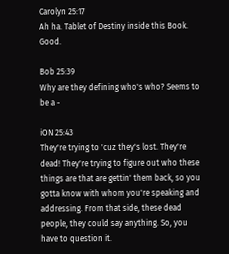Carolyn 25:17
Ah ha. Tablet of Destiny inside this Book. Good.

Bob 25:39
Why are they defining who's who? Seems to be a -

iON 25:43
They're trying to 'cuz they's lost. They're dead! They're trying to figure out who these things are that are gettin' them back, so you gotta know with whom you're speaking and addressing. From that side, these dead people, they could say anything. So, you have to question it.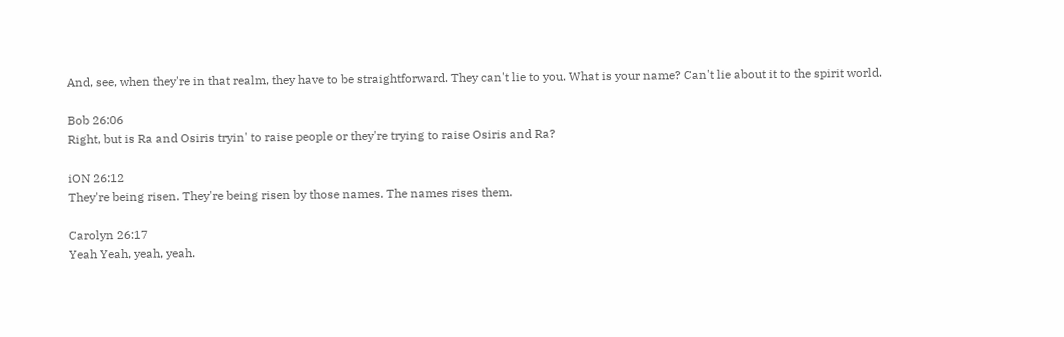And, see, when they're in that realm, they have to be straightforward. They can't lie to you. What is your name? Can't lie about it to the spirit world.

Bob 26:06
Right, but is Ra and Osiris tryin' to raise people or they're trying to raise Osiris and Ra?

iON 26:12
They're being risen. They're being risen by those names. The names rises them.

Carolyn 26:17
Yeah Yeah, yeah, yeah.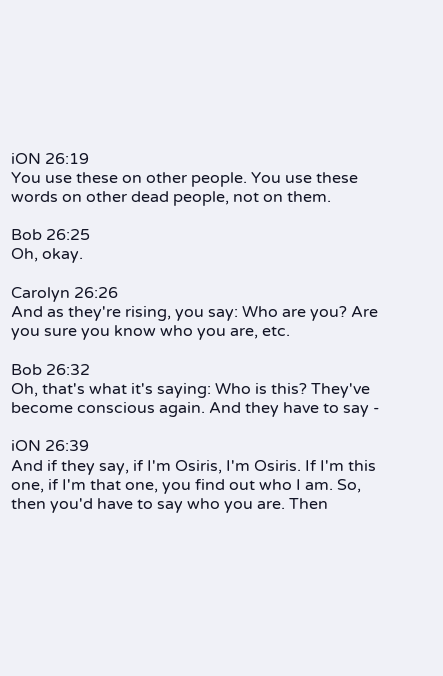iON 26:19
You use these on other people. You use these words on other dead people, not on them.

Bob 26:25
Oh, okay.

Carolyn 26:26
And as they're rising, you say: Who are you? Are you sure you know who you are, etc.

Bob 26:32
Oh, that's what it's saying: Who is this? They've become conscious again. And they have to say -

iON 26:39
And if they say, if I'm Osiris, I'm Osiris. If I'm this one, if I'm that one, you find out who I am. So, then you'd have to say who you are. Then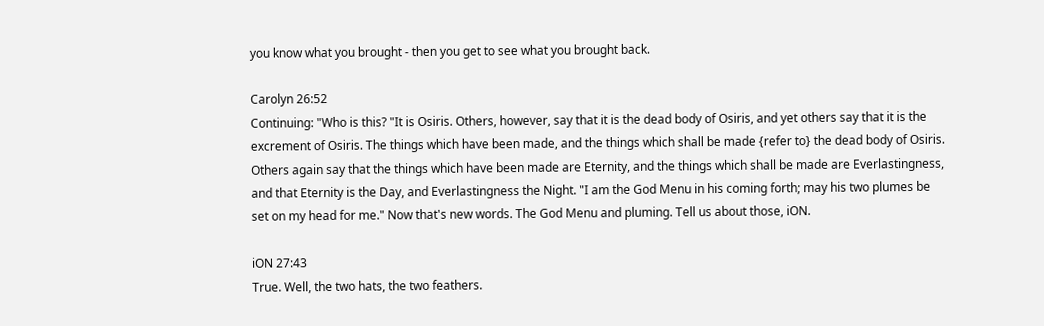you know what you brought - then you get to see what you brought back.

Carolyn 26:52
Continuing: "Who is this? "It is Osiris. Others, however, say that it is the dead body of Osiris, and yet others say that it is the excrement of Osiris. The things which have been made, and the things which shall be made {refer to} the dead body of Osiris. Others again say that the things which have been made are Eternity, and the things which shall be made are Everlastingness, and that Eternity is the Day, and Everlastingness the Night. "I am the God Menu in his coming forth; may his two plumes be set on my head for me." Now that's new words. The God Menu and pluming. Tell us about those, iON.

iON 27:43
True. Well, the two hats, the two feathers.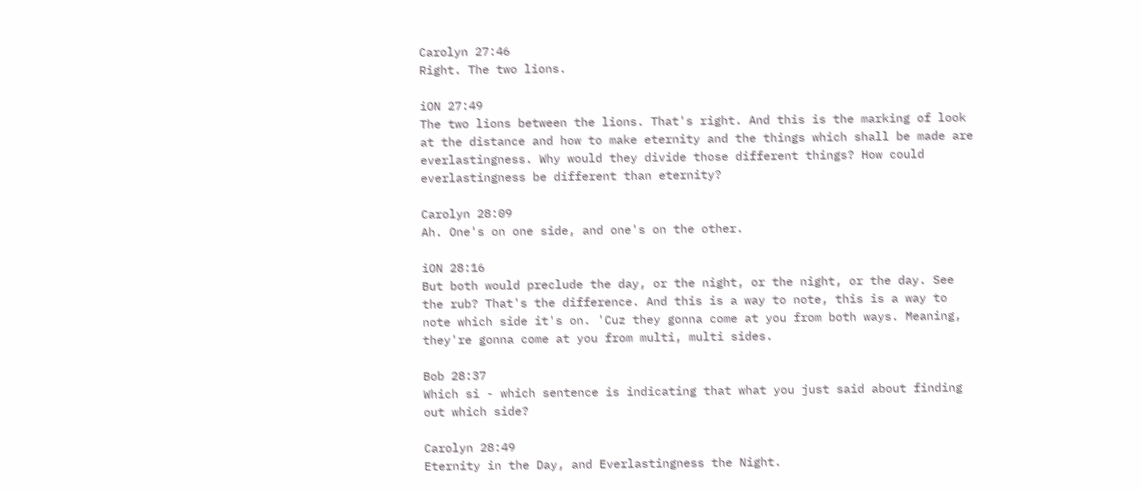Carolyn 27:46
Right. The two lions.

iON 27:49
The two lions between the lions. That's right. And this is the marking of look at the distance and how to make eternity and the things which shall be made are everlastingness. Why would they divide those different things? How could everlastingness be different than eternity?

Carolyn 28:09
Ah. One's on one side, and one's on the other.

iON 28:16
But both would preclude the day, or the night, or the night, or the day. See the rub? That's the difference. And this is a way to note, this is a way to note which side it's on. 'Cuz they gonna come at you from both ways. Meaning, they're gonna come at you from multi, multi sides.

Bob 28:37
Which si - which sentence is indicating that what you just said about finding out which side?

Carolyn 28:49
Eternity in the Day, and Everlastingness the Night.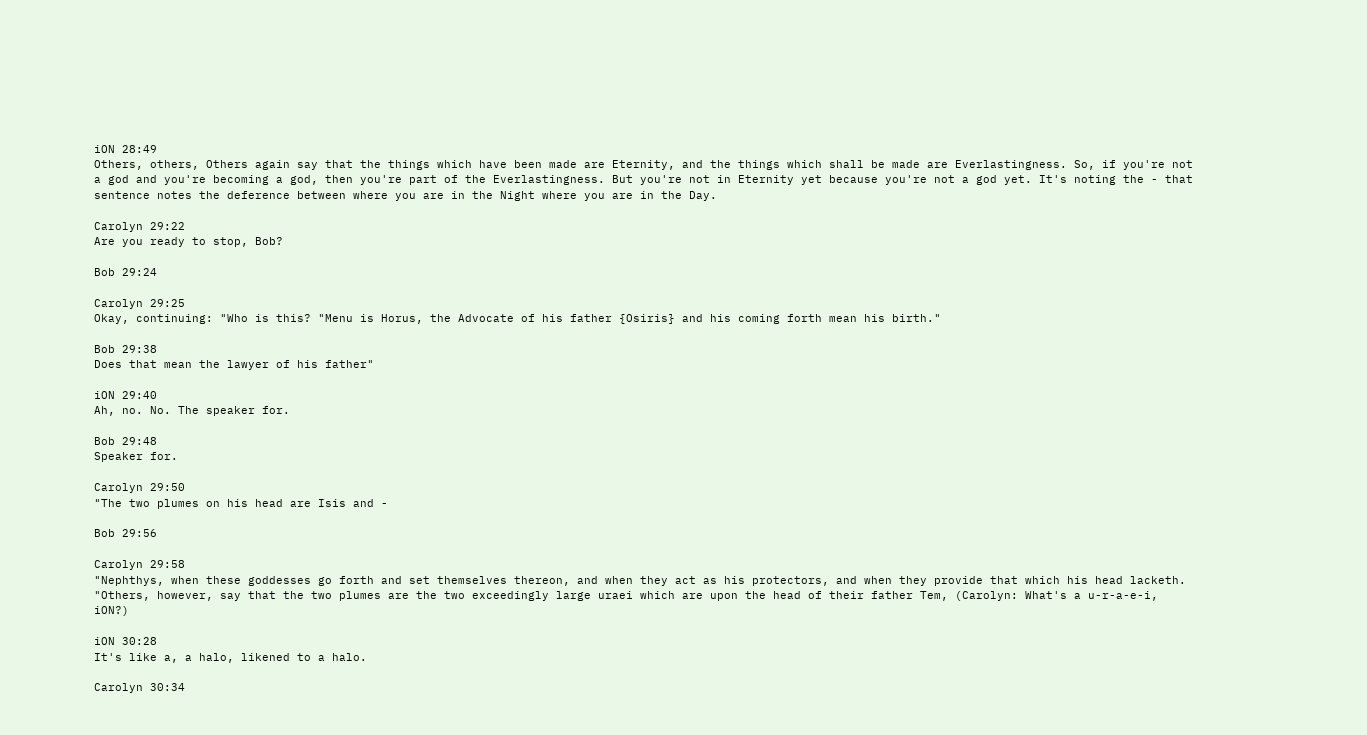iON 28:49
Others, others, Others again say that the things which have been made are Eternity, and the things which shall be made are Everlastingness. So, if you're not a god and you're becoming a god, then you're part of the Everlastingness. But you're not in Eternity yet because you're not a god yet. It's noting the - that sentence notes the deference between where you are in the Night where you are in the Day.

Carolyn 29:22
Are you ready to stop, Bob?

Bob 29:24

Carolyn 29:25
Okay, continuing: "Who is this? "Menu is Horus, the Advocate of his father {Osiris} and his coming forth mean his birth."

Bob 29:38
Does that mean the lawyer of his father"

iON 29:40
Ah, no. No. The speaker for.

Bob 29:48
Speaker for.

Carolyn 29:50
"The two plumes on his head are Isis and -

Bob 29:56

Carolyn 29:58
"Nephthys, when these goddesses go forth and set themselves thereon, and when they act as his protectors, and when they provide that which his head lacketh. "Others, however, say that the two plumes are the two exceedingly large uraei which are upon the head of their father Tem, (Carolyn: What's a u-r-a-e-i, iON?)

iON 30:28
It's like a, a halo, likened to a halo.

Carolyn 30:34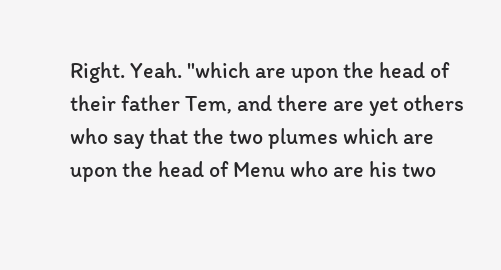Right. Yeah. "which are upon the head of their father Tem, and there are yet others who say that the two plumes which are upon the head of Menu who are his two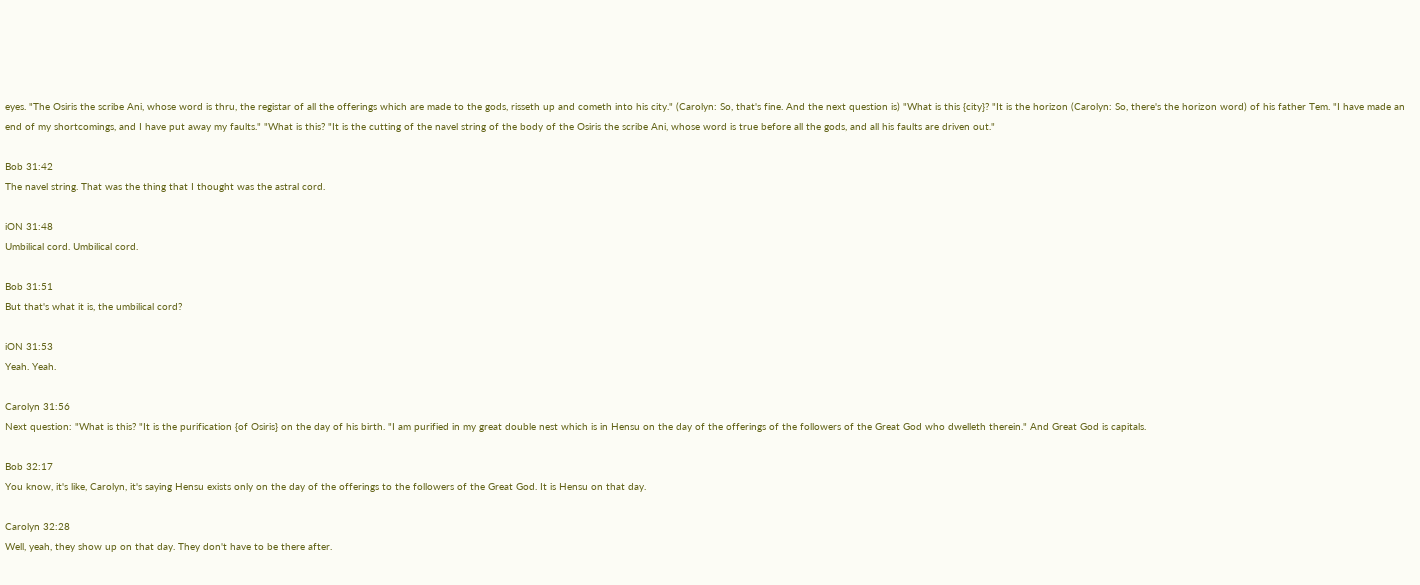eyes. "The Osiris the scribe Ani, whose word is thru, the registar of all the offerings which are made to the gods, risseth up and cometh into his city." (Carolyn: So, that's fine. And the next question is) "What is this {city}? "It is the horizon (Carolyn: So, there's the horizon word) of his father Tem. "I have made an end of my shortcomings, and I have put away my faults." "What is this? "It is the cutting of the navel string of the body of the Osiris the scribe Ani, whose word is true before all the gods, and all his faults are driven out."

Bob 31:42
The navel string. That was the thing that I thought was the astral cord.

iON 31:48
Umbilical cord. Umbilical cord.

Bob 31:51
But that's what it is, the umbilical cord?

iON 31:53
Yeah. Yeah.

Carolyn 31:56
Next question: "What is this? "It is the purification {of Osiris} on the day of his birth. "I am purified in my great double nest which is in Hensu on the day of the offerings of the followers of the Great God who dwelleth therein." And Great God is capitals.

Bob 32:17
You know, it's like, Carolyn, it's saying Hensu exists only on the day of the offerings to the followers of the Great God. It is Hensu on that day.

Carolyn 32:28
Well, yeah, they show up on that day. They don't have to be there after.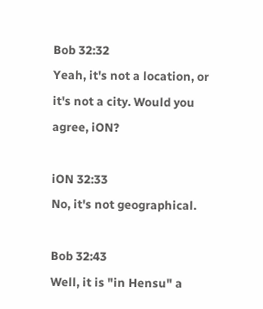Bob 32:32
Yeah, it's not a location, or it's not a city. Would you agree, iON?

iON 32:33
No, it's not geographical.

Bob 32:43
Well, it is "in Hensu" a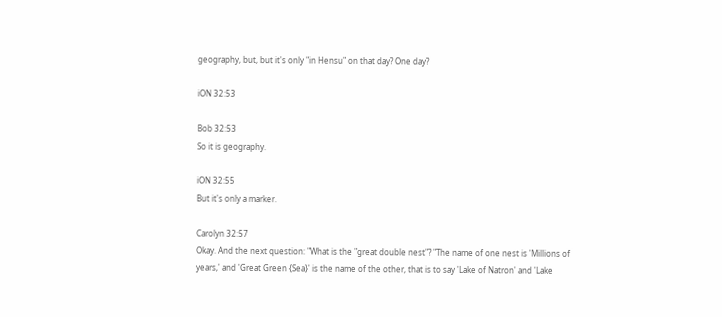geography, but, but it's only "in Hensu" on that day? One day?

iON 32:53

Bob 32:53
So it is geography.

iON 32:55
But it's only a marker.

Carolyn 32:57
Okay. And the next question: "What is the "great double nest"? "The name of one nest is 'Millions of years,' and 'Great Green {Sea}' is the name of the other, that is to say 'Lake of Natron' and 'Lake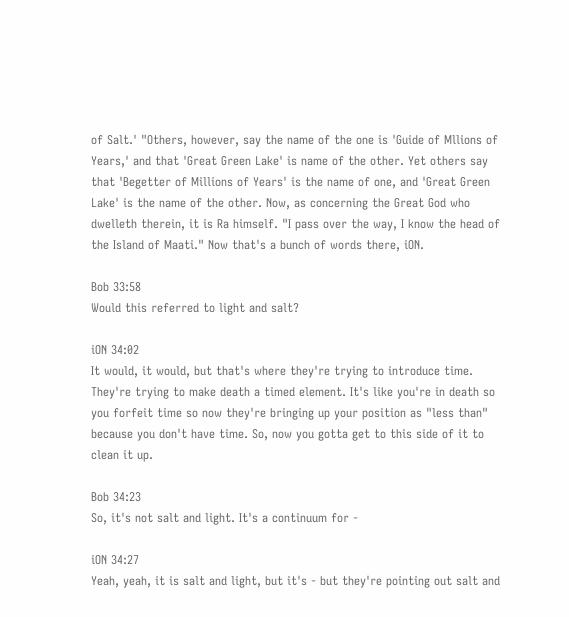of Salt.' "Others, however, say the name of the one is 'Guide of Mllions of Years,' and that 'Great Green Lake' is name of the other. Yet others say that 'Begetter of Millions of Years' is the name of one, and 'Great Green Lake' is the name of the other. Now, as concerning the Great God who dwelleth therein, it is Ra himself. "I pass over the way, I know the head of the Island of Maati." Now that's a bunch of words there, iON.

Bob 33:58
Would this referred to light and salt?

iON 34:02
It would, it would, but that's where they're trying to introduce time. They're trying to make death a timed element. It's like you're in death so you forfeit time so now they're bringing up your position as "less than" because you don't have time. So, now you gotta get to this side of it to clean it up.

Bob 34:23
So, it's not salt and light. It's a continuum for -

iON 34:27
Yeah, yeah, it is salt and light, but it's - but they're pointing out salt and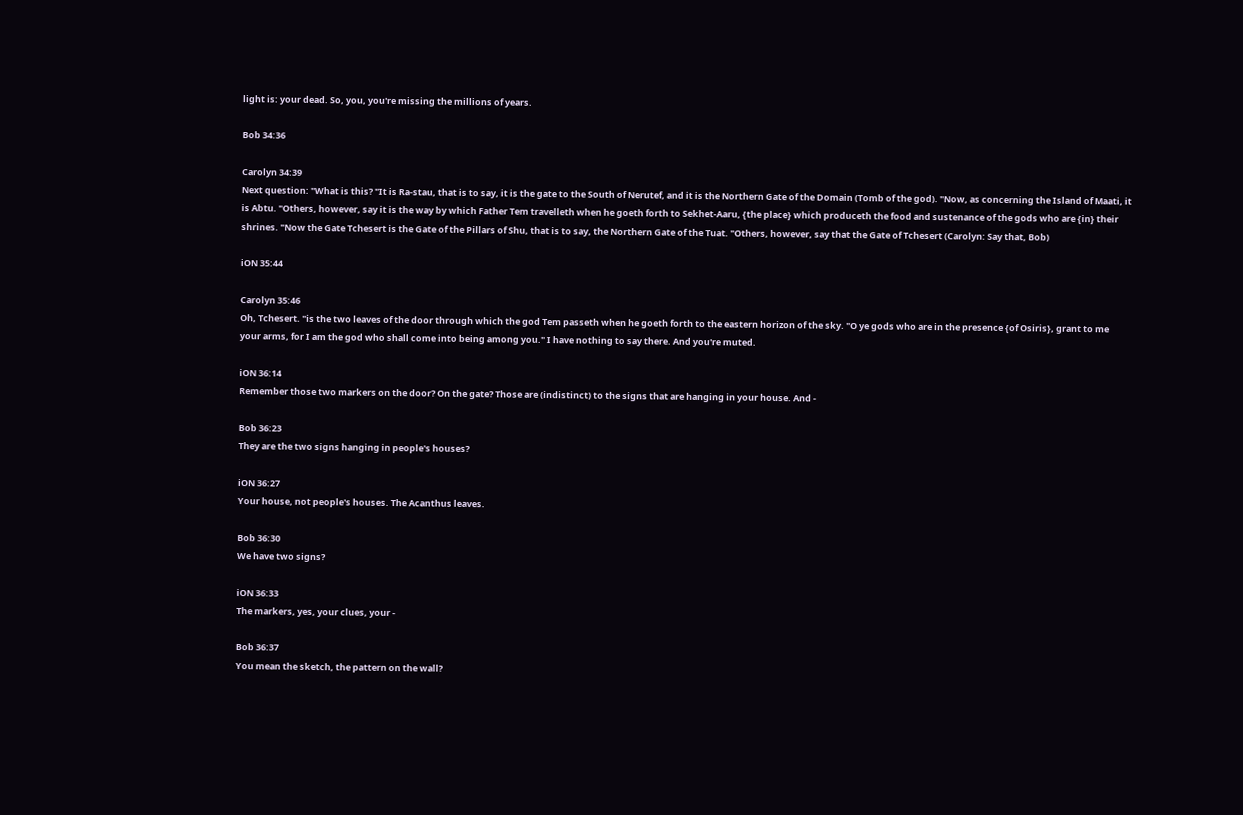light is: your dead. So, you, you're missing the millions of years.

Bob 34:36

Carolyn 34:39
Next question: "What is this? "It is Ra-stau, that is to say, it is the gate to the South of Nerutef, and it is the Northern Gate of the Domain (Tomb of the god). "Now, as concerning the Island of Maati, it is Abtu. "Others, however, say it is the way by which Father Tem travelleth when he goeth forth to Sekhet-Aaru, {the place} which produceth the food and sustenance of the gods who are {in} their shrines. "Now the Gate Tchesert is the Gate of the Pillars of Shu, that is to say, the Northern Gate of the Tuat. "Others, however, say that the Gate of Tchesert (Carolyn: Say that, Bob)

iON 35:44

Carolyn 35:46
Oh, Tchesert. "is the two leaves of the door through which the god Tem passeth when he goeth forth to the eastern horizon of the sky. "O ye gods who are in the presence {of Osiris}, grant to me your arms, for I am the god who shall come into being among you." I have nothing to say there. And you're muted.

iON 36:14
Remember those two markers on the door? On the gate? Those are (indistinct) to the signs that are hanging in your house. And -

Bob 36:23
They are the two signs hanging in people's houses?

iON 36:27
Your house, not people's houses. The Acanthus leaves.

Bob 36:30
We have two signs?

iON 36:33
The markers, yes, your clues, your -

Bob 36:37
You mean the sketch, the pattern on the wall?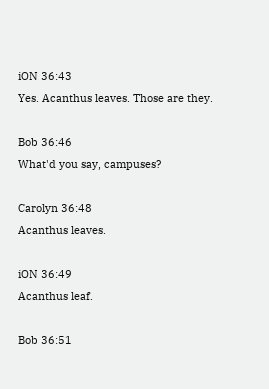iON 36:43
Yes. Acanthus leaves. Those are they.

Bob 36:46
What'd you say, campuses?

Carolyn 36:48
Acanthus leaves.

iON 36:49
Acanthus leaf.

Bob 36:51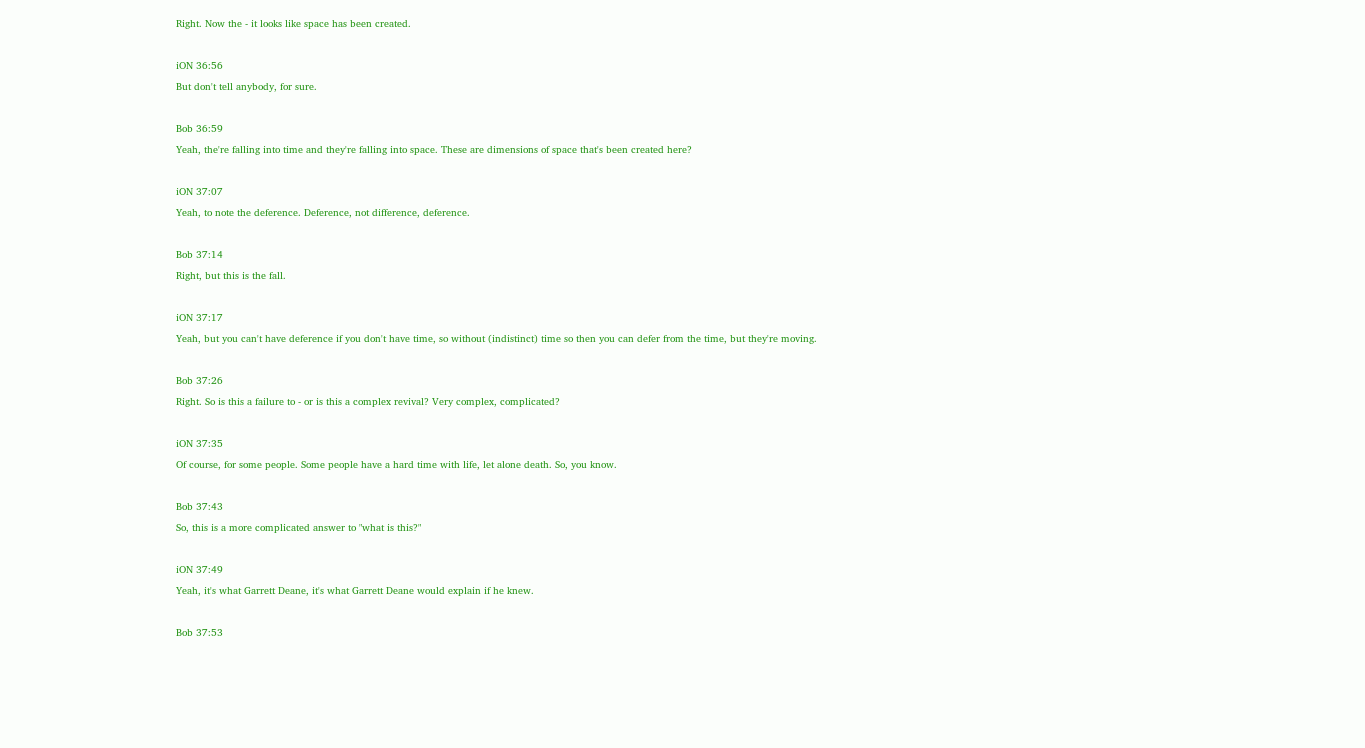Right. Now the - it looks like space has been created.

iON 36:56
But don't tell anybody, for sure.

Bob 36:59
Yeah, the're falling into time and they're falling into space. These are dimensions of space that's been created here?

iON 37:07
Yeah, to note the deference. Deference, not difference, deference.

Bob 37:14
Right, but this is the fall.

iON 37:17
Yeah, but you can't have deference if you don't have time, so without (indistinct) time so then you can defer from the time, but they're moving.

Bob 37:26
Right. So is this a failure to - or is this a complex revival? Very complex, complicated?

iON 37:35
Of course, for some people. Some people have a hard time with life, let alone death. So, you know.

Bob 37:43
So, this is a more complicated answer to "what is this?"

iON 37:49
Yeah, it's what Garrett Deane, it's what Garrett Deane would explain if he knew.

Bob 37:53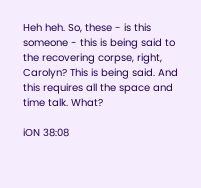Heh heh. So, these - is this someone - this is being said to the recovering corpse, right, Carolyn? This is being said. And this requires all the space and time talk. What?

iON 38:08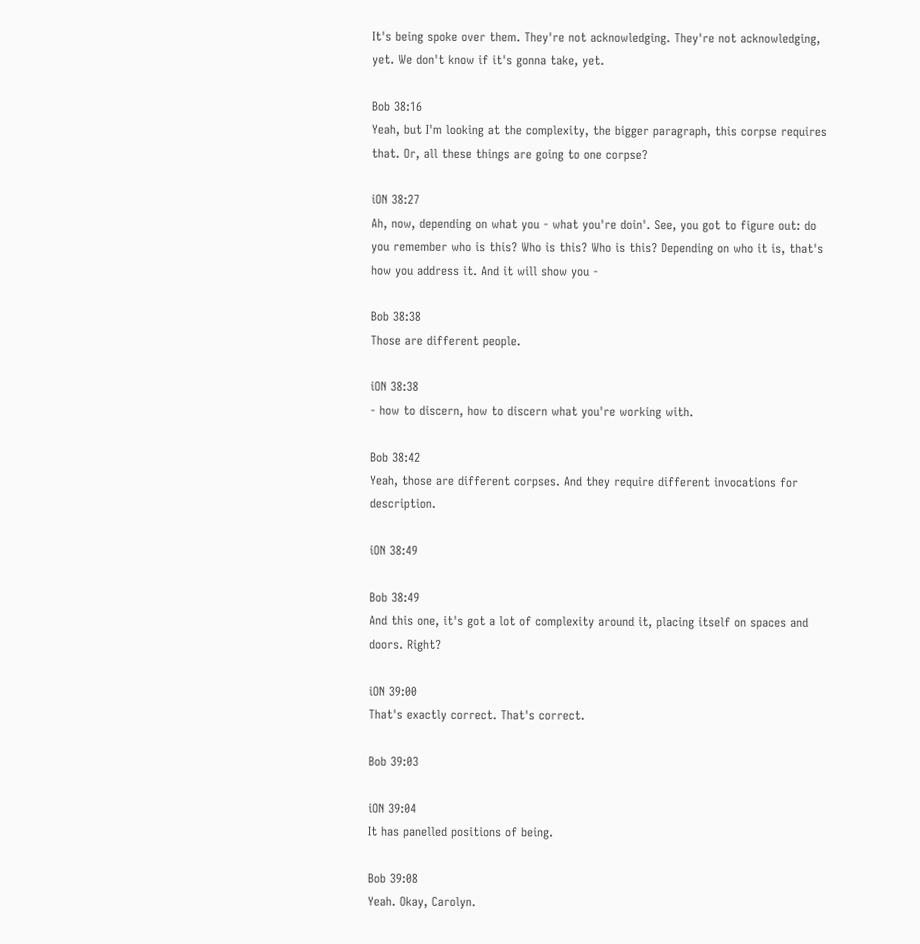It's being spoke over them. They're not acknowledging. They're not acknowledging, yet. We don't know if it's gonna take, yet.

Bob 38:16
Yeah, but I'm looking at the complexity, the bigger paragraph, this corpse requires that. Or, all these things are going to one corpse?

iON 38:27
Ah, now, depending on what you - what you're doin'. See, you got to figure out: do you remember who is this? Who is this? Who is this? Depending on who it is, that's how you address it. And it will show you -

Bob 38:38
Those are different people.

iON 38:38
- how to discern, how to discern what you're working with.

Bob 38:42
Yeah, those are different corpses. And they require different invocations for description.

iON 38:49

Bob 38:49
And this one, it's got a lot of complexity around it, placing itself on spaces and doors. Right?

iON 39:00
That's exactly correct. That's correct.

Bob 39:03

iON 39:04
It has panelled positions of being.

Bob 39:08
Yeah. Okay, Carolyn.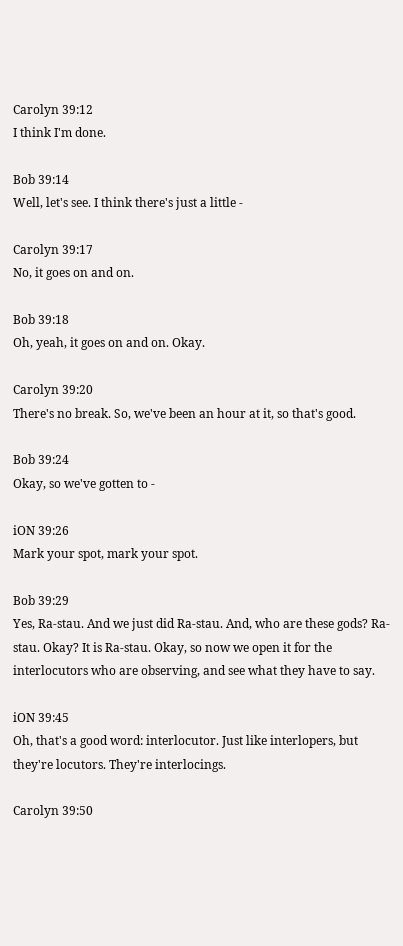Carolyn 39:12
I think I'm done.

Bob 39:14
Well, let's see. I think there's just a little -

Carolyn 39:17
No, it goes on and on.

Bob 39:18
Oh, yeah, it goes on and on. Okay.

Carolyn 39:20
There's no break. So, we've been an hour at it, so that's good.

Bob 39:24
Okay, so we've gotten to -

iON 39:26
Mark your spot, mark your spot.

Bob 39:29
Yes, Ra-stau. And we just did Ra-stau. And, who are these gods? Ra-stau. Okay? It is Ra-stau. Okay, so now we open it for the interlocutors who are observing, and see what they have to say.

iON 39:45
Oh, that's a good word: interlocutor. Just like interlopers, but they're locutors. They're interlocings.

Carolyn 39:50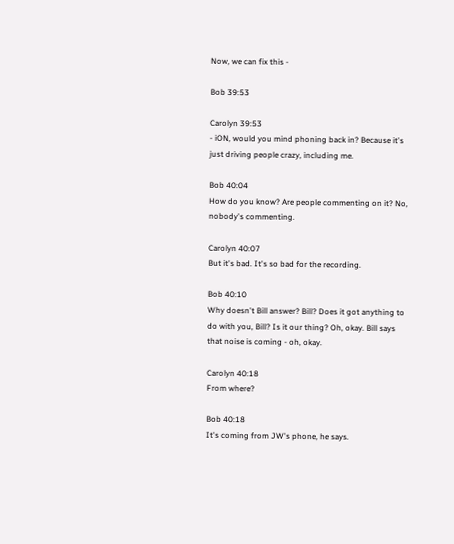Now, we can fix this -

Bob 39:53

Carolyn 39:53
- iON, would you mind phoning back in? Because it's just driving people crazy, including me.

Bob 40:04
How do you know? Are people commenting on it? No, nobody's commenting.

Carolyn 40:07
But it's bad. It's so bad for the recording.

Bob 40:10
Why doesn't Bill answer? Bill? Does it got anything to do with you, Bill? Is it our thing? Oh, okay. Bill says that noise is coming - oh, okay.

Carolyn 40:18
From where?

Bob 40:18
It's coming from JW's phone, he says.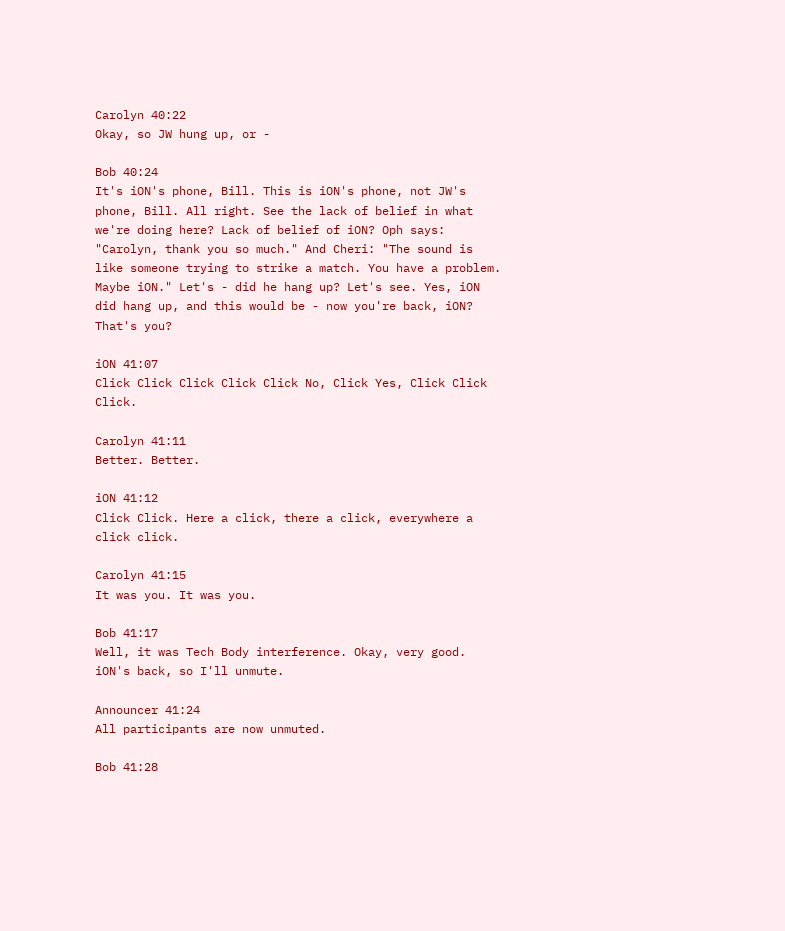Carolyn 40:22
Okay, so JW hung up, or -

Bob 40:24
It's iON's phone, Bill. This is iON's phone, not JW's phone, Bill. All right. See the lack of belief in what we're doing here? Lack of belief of iON? Oph says: "Carolyn, thank you so much." And Cheri: "The sound is like someone trying to strike a match. You have a problem. Maybe iON." Let's - did he hang up? Let's see. Yes, iON did hang up, and this would be - now you're back, iON? That's you?

iON 41:07
Click Click Click Click Click No, Click Yes, Click Click Click.

Carolyn 41:11
Better. Better.

iON 41:12
Click Click. Here a click, there a click, everywhere a click click.

Carolyn 41:15
It was you. It was you.

Bob 41:17
Well, it was Tech Body interference. Okay, very good. iON's back, so I'll unmute.

Announcer 41:24
All participants are now unmuted.

Bob 41:28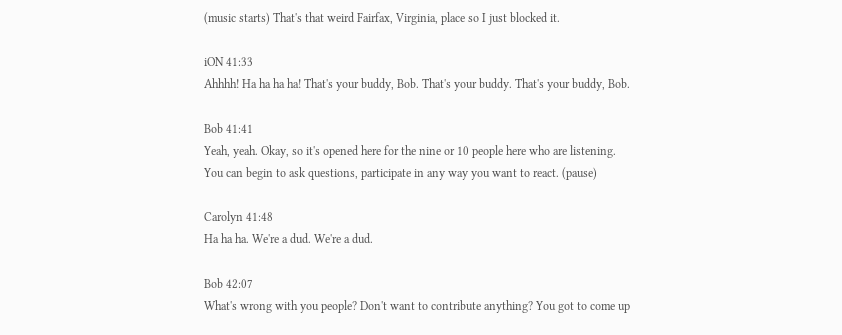(music starts) That's that weird Fairfax, Virginia, place so I just blocked it.

iON 41:33
Ahhhh! Ha ha ha ha! That's your buddy, Bob. That's your buddy. That's your buddy, Bob.

Bob 41:41
Yeah, yeah. Okay, so it's opened here for the nine or 10 people here who are listening. You can begin to ask questions, participate in any way you want to react. (pause)

Carolyn 41:48
Ha ha ha. We're a dud. We're a dud.

Bob 42:07
What's wrong with you people? Don't want to contribute anything? You got to come up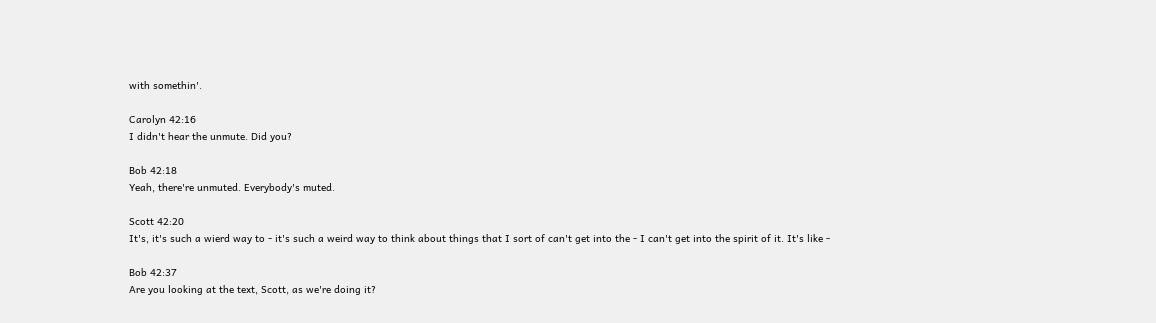with somethin'.

Carolyn 42:16
I didn't hear the unmute. Did you?

Bob 42:18
Yeah, there're unmuted. Everybody's muted.

Scott 42:20
It's, it's such a wierd way to - it's such a weird way to think about things that I sort of can't get into the - I can't get into the spirit of it. It's like -

Bob 42:37
Are you looking at the text, Scott, as we're doing it?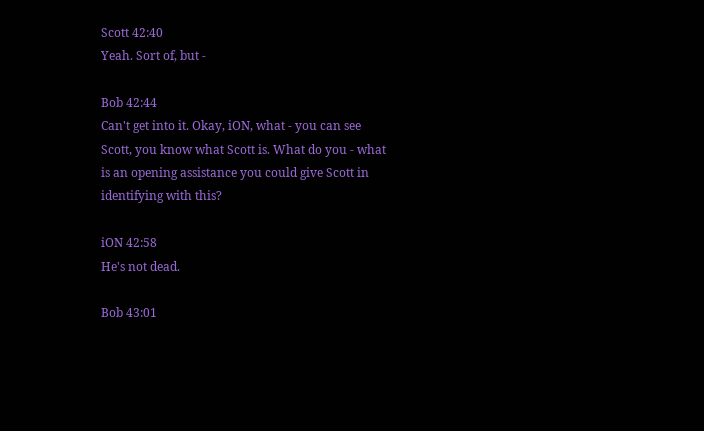Scott 42:40
Yeah. Sort of, but -

Bob 42:44
Can't get into it. Okay, iON, what - you can see Scott, you know what Scott is. What do you - what is an opening assistance you could give Scott in identifying with this?

iON 42:58
He's not dead.

Bob 43:01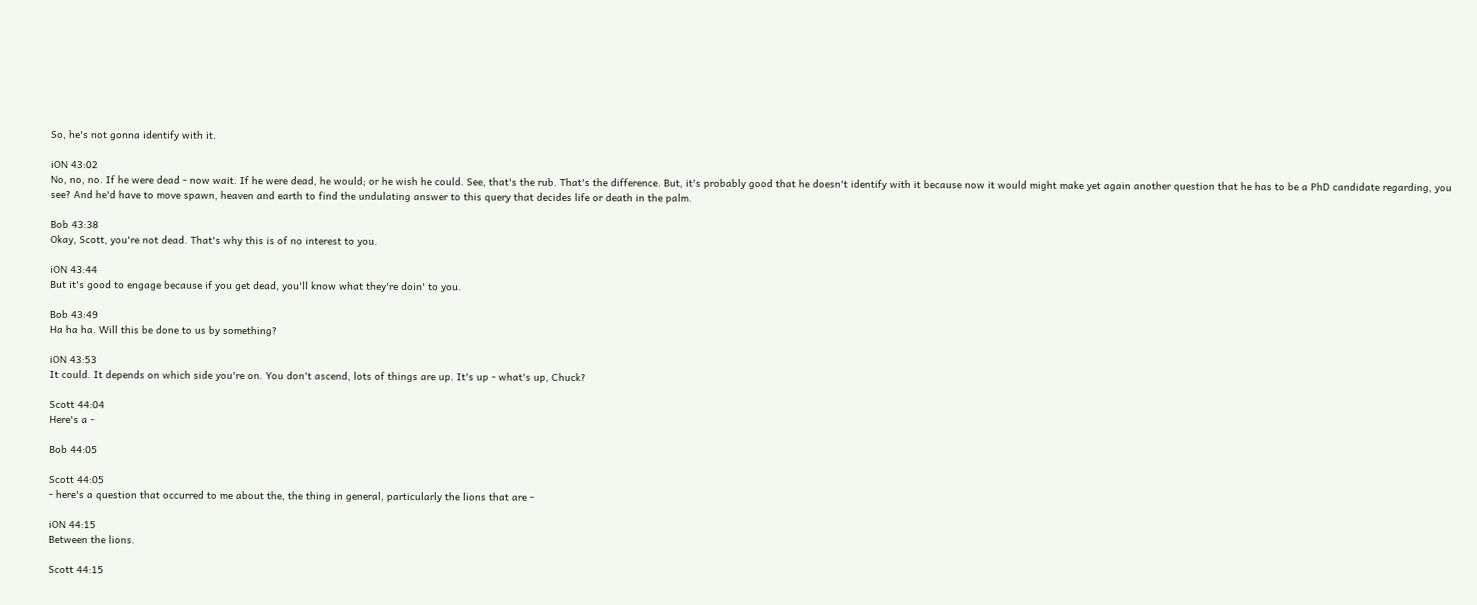So, he's not gonna identify with it.

iON 43:02
No, no, no. If he were dead - now wait. If he were dead, he would; or he wish he could. See, that's the rub. That's the difference. But, it's probably good that he doesn't identify with it because now it would might make yet again another question that he has to be a PhD candidate regarding, you see? And he'd have to move spawn, heaven and earth to find the undulating answer to this query that decides life or death in the palm.

Bob 43:38
Okay, Scott, you're not dead. That's why this is of no interest to you.

iON 43:44
But it's good to engage because if you get dead, you'll know what they're doin' to you.

Bob 43:49
Ha ha ha. Will this be done to us by something?

iON 43:53
It could. It depends on which side you're on. You don't ascend, lots of things are up. It's up - what's up, Chuck?

Scott 44:04
Here's a -

Bob 44:05

Scott 44:05
- here's a question that occurred to me about the, the thing in general, particularly the lions that are -

iON 44:15
Between the lions.

Scott 44:15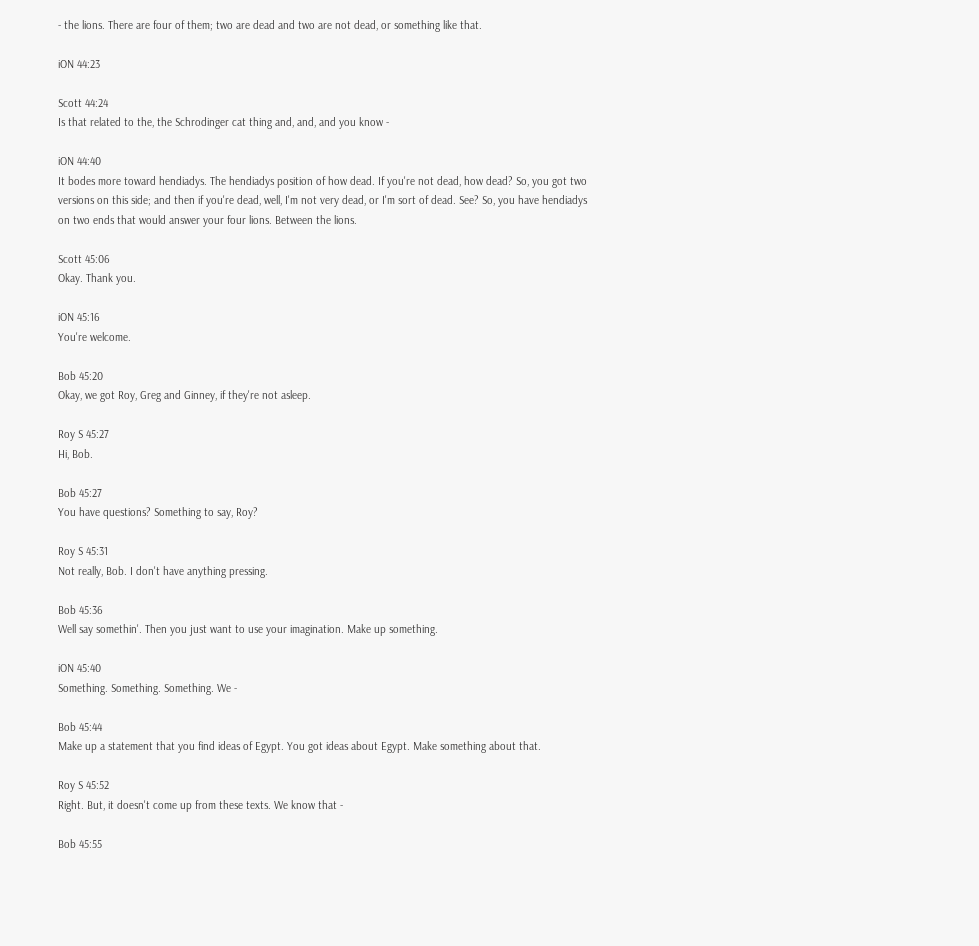- the lions. There are four of them; two are dead and two are not dead, or something like that.

iON 44:23

Scott 44:24
Is that related to the, the Schrodinger cat thing and, and, and you know -

iON 44:40
It bodes more toward hendiadys. The hendiadys position of how dead. If you're not dead, how dead? So, you got two versions on this side; and then if you're dead, well, I'm not very dead, or I'm sort of dead. See? So, you have hendiadys on two ends that would answer your four lions. Between the lions.

Scott 45:06
Okay. Thank you.

iON 45:16
You're welcome.

Bob 45:20
Okay, we got Roy, Greg and Ginney, if they're not asleep.

Roy S 45:27
Hi, Bob.

Bob 45:27
You have questions? Something to say, Roy?

Roy S 45:31
Not really, Bob. I don't have anything pressing.

Bob 45:36
Well say somethin'. Then you just want to use your imagination. Make up something.

iON 45:40
Something. Something. Something. We -

Bob 45:44
Make up a statement that you find ideas of Egypt. You got ideas about Egypt. Make something about that.

Roy S 45:52
Right. But, it doesn't come up from these texts. We know that -

Bob 45:55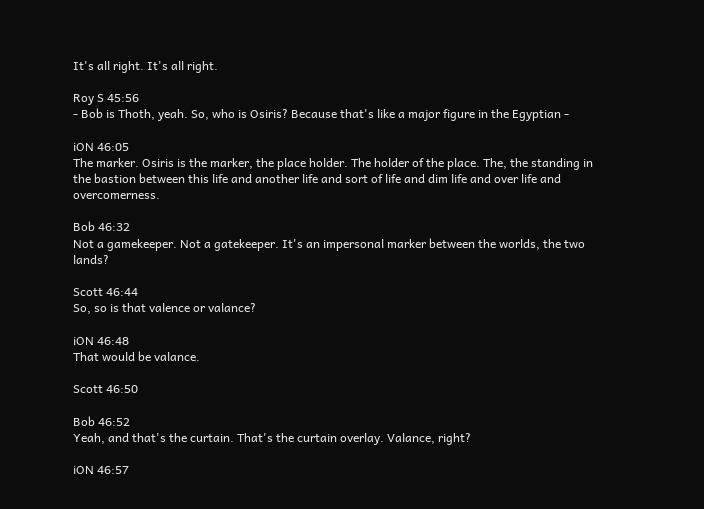It's all right. It's all right.

Roy S 45:56
- Bob is Thoth, yeah. So, who is Osiris? Because that's like a major figure in the Egyptian -

iON 46:05
The marker. Osiris is the marker, the place holder. The holder of the place. The, the standing in the bastion between this life and another life and sort of life and dim life and over life and overcomerness.

Bob 46:32
Not a gamekeeper. Not a gatekeeper. It's an impersonal marker between the worlds, the two lands?

Scott 46:44
So, so is that valence or valance?

iON 46:48
That would be valance.

Scott 46:50

Bob 46:52
Yeah, and that's the curtain. That's the curtain overlay. Valance, right?

iON 46:57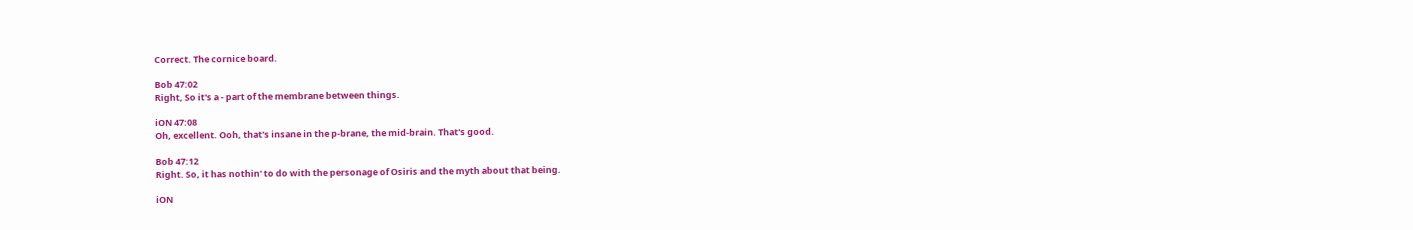Correct. The cornice board.

Bob 47:02
Right, So it's a - part of the membrane between things.

iON 47:08
Oh, excellent. Ooh, that's insane in the p-brane, the mid-brain. That's good.

Bob 47:12
Right. So, it has nothin' to do with the personage of Osiris and the myth about that being.

iON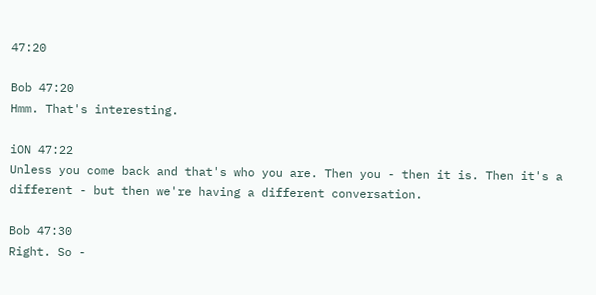47:20

Bob 47:20
Hmm. That's interesting.

iON 47:22
Unless you come back and that's who you are. Then you - then it is. Then it's a different - but then we're having a different conversation.

Bob 47:30
Right. So -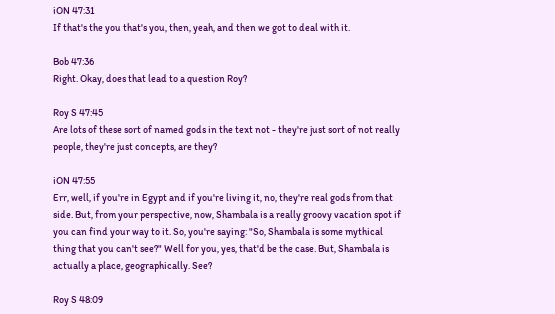iON 47:31
If that's the you that's you, then, yeah, and then we got to deal with it.

Bob 47:36
Right. Okay, does that lead to a question Roy?

Roy S 47:45
Are lots of these sort of named gods in the text not - they're just sort of not really people, they're just concepts, are they?

iON 47:55
Err, well, if you're in Egypt and if you're living it, no, they're real gods from that side. But, from your perspective, now, Shambala is a really groovy vacation spot if you can find your way to it. So, you're saying: "So, Shambala is some mythical thing that you can't see?" Well for you, yes, that'd be the case. But, Shambala is actually a place, geographically. See?

Roy S 48:09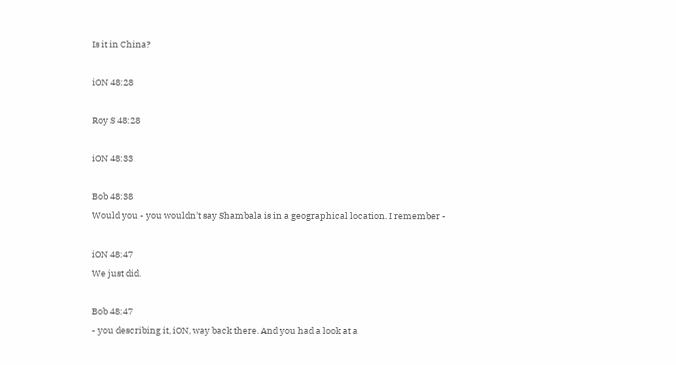Is it in China?

iON 48:28

Roy S 48:28

iON 48:33

Bob 48:38
Would you - you wouldn't say Shambala is in a geographical location. I remember -

iON 48:47
We just did.

Bob 48:47
- you describing it, iON, way back there. And you had a look at a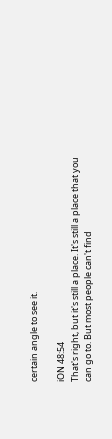certain angle to see it.

iON 48:54
That's right, but it's still a place. It's still a place that you can go to. But most people can't find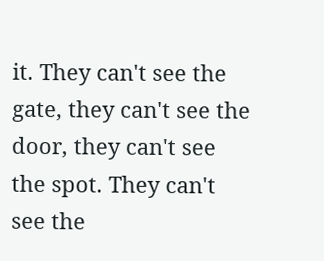it. They can't see the gate, they can't see the door, they can't see the spot. They can't see the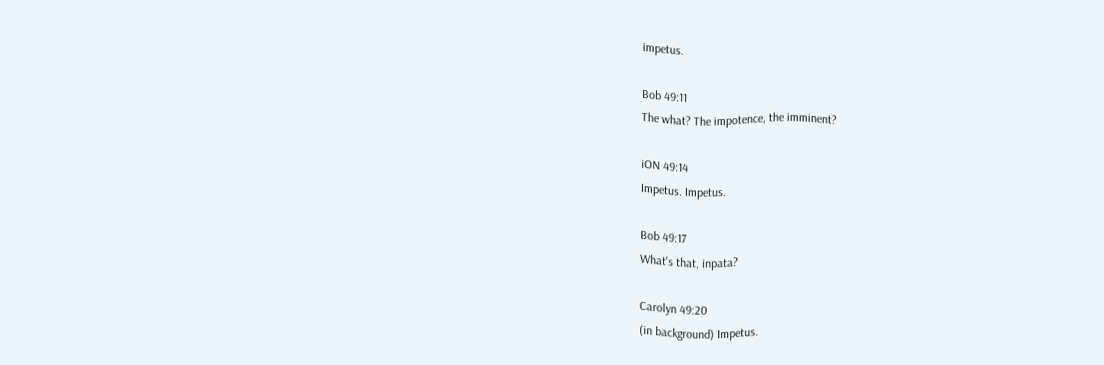impetus.

Bob 49:11
The what? The impotence, the imminent?

iON 49:14
Impetus. Impetus.

Bob 49:17
What's that, inpata?

Carolyn 49:20
(in background) Impetus.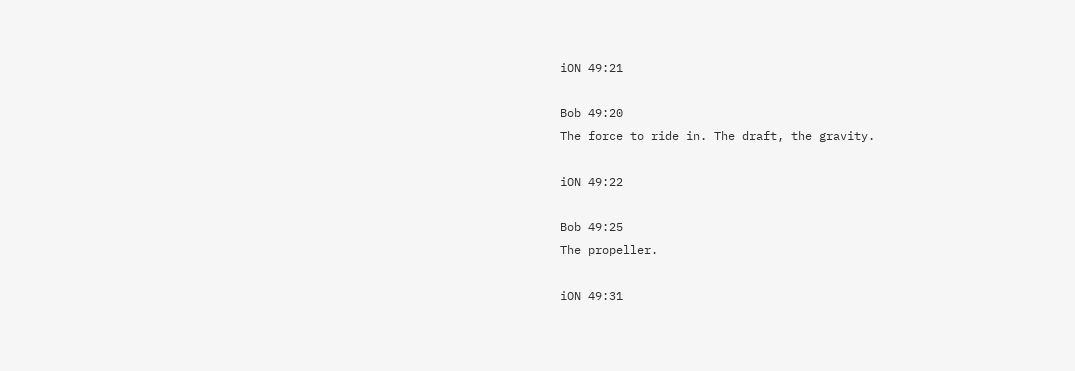iON 49:21

Bob 49:20
The force to ride in. The draft, the gravity.

iON 49:22

Bob 49:25
The propeller.

iON 49:31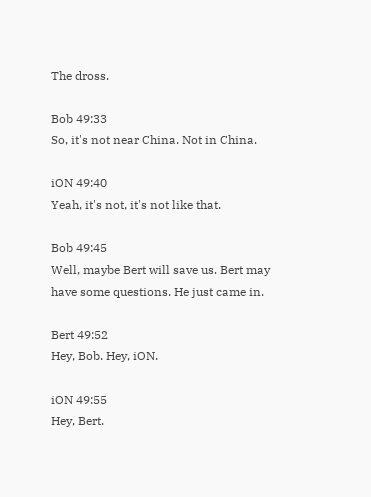The dross.

Bob 49:33
So, it's not near China. Not in China.

iON 49:40
Yeah, it's not, it's not like that.

Bob 49:45
Well, maybe Bert will save us. Bert may have some questions. He just came in.

Bert 49:52
Hey, Bob. Hey, iON.

iON 49:55
Hey, Bert.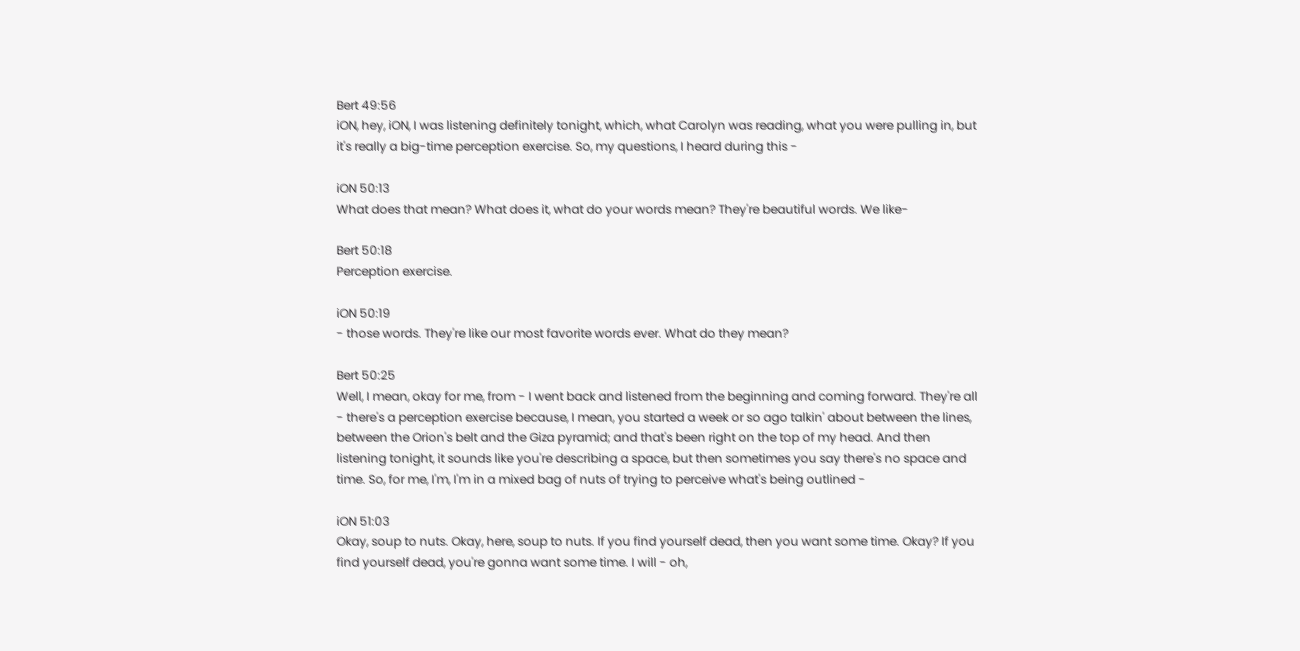Bert 49:56
iON, hey, iON, I was listening definitely tonight, which, what Carolyn was reading, what you were pulling in, but it's really a big-time perception exercise. So, my questions, I heard during this -

iON 50:13
What does that mean? What does it, what do your words mean? They're beautiful words. We like-

Bert 50:18
Perception exercise.

iON 50:19
- those words. They're like our most favorite words ever. What do they mean?

Bert 50:25
Well, I mean, okay for me, from - I went back and listened from the beginning and coming forward. They're all - there's a perception exercise because, I mean, you started a week or so ago talkin' about between the lines, between the Orion's belt and the Giza pyramid; and that's been right on the top of my head. And then listening tonight, it sounds like you're describing a space, but then sometimes you say there's no space and time. So, for me, I'm, I'm in a mixed bag of nuts of trying to perceive what's being outlined -

iON 51:03
Okay, soup to nuts. Okay, here, soup to nuts. If you find yourself dead, then you want some time. Okay? If you find yourself dead, you're gonna want some time. I will - oh,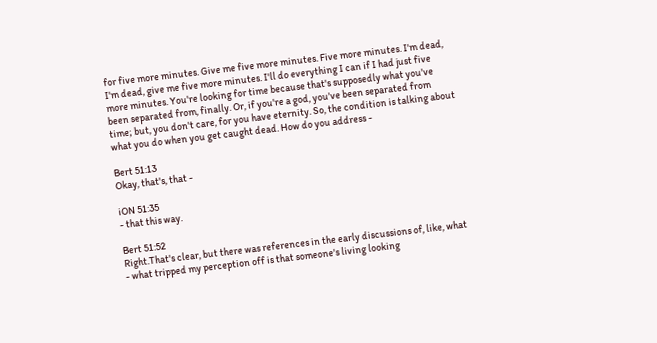for five more minutes. Give me five more minutes. Five more minutes. I'm dead, I'm dead, give me five more minutes. I'll do everything I can if I had just five more minutes. You're looking for time because that's supposedly what you've been separated from, finally. Or, if you're a god, you've been separated from time; but, you don't care, for you have eternity. So, the condition is talking about what you do when you get caught dead. How do you address -

Bert 51:13
Okay, that's, that -

iON 51:35
- that this way.

Bert 51:52
Right.That's clear, but there was references in the early discussions of, like, what - what tripped my perception off is that someone's living looking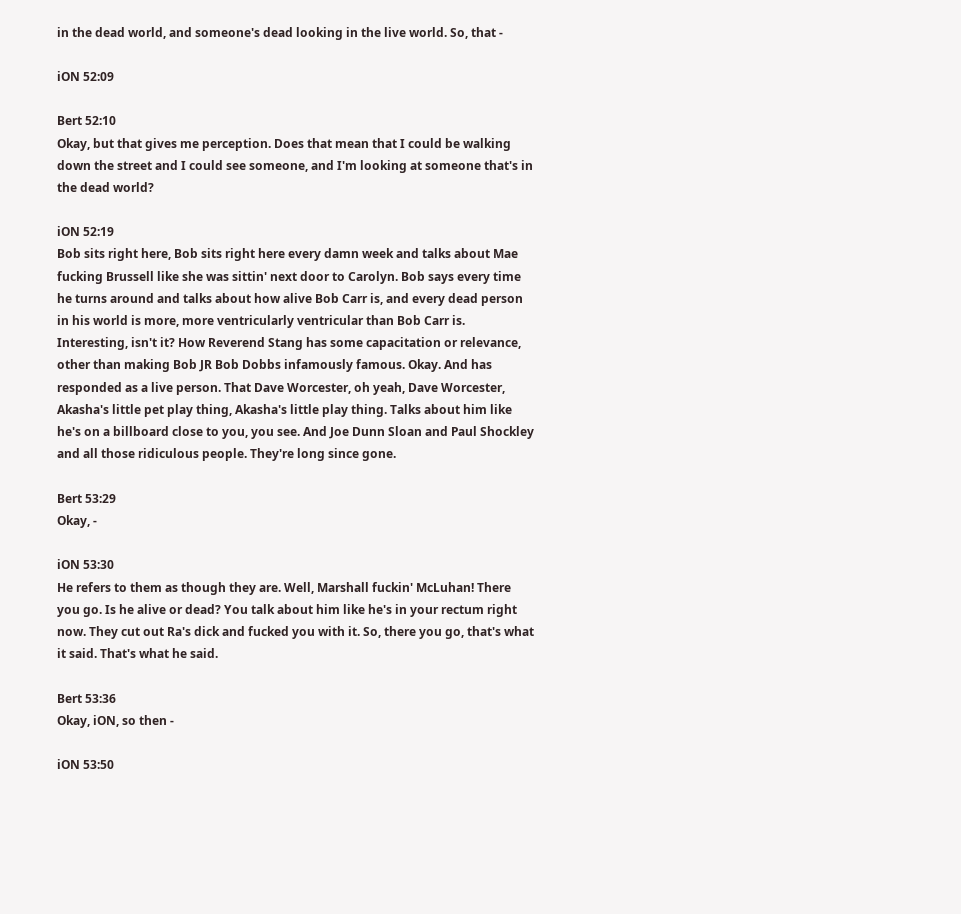in the dead world, and someone's dead looking in the live world. So, that -

iON 52:09

Bert 52:10
Okay, but that gives me perception. Does that mean that I could be walking down the street and I could see someone, and I'm looking at someone that's in the dead world?

iON 52:19
Bob sits right here, Bob sits right here every damn week and talks about Mae fucking Brussell like she was sittin' next door to Carolyn. Bob says every time he turns around and talks about how alive Bob Carr is, and every dead person in his world is more, more ventricularly ventricular than Bob Carr is. Interesting, isn't it? How Reverend Stang has some capacitation or relevance, other than making Bob JR Bob Dobbs infamously famous. Okay. And has responded as a live person. That Dave Worcester, oh yeah, Dave Worcester, Akasha's little pet play thing, Akasha's little play thing. Talks about him like he's on a billboard close to you, you see. And Joe Dunn Sloan and Paul Shockley and all those ridiculous people. They're long since gone.

Bert 53:29
Okay, -

iON 53:30
He refers to them as though they are. Well, Marshall fuckin' McLuhan! There you go. Is he alive or dead? You talk about him like he's in your rectum right now. They cut out Ra's dick and fucked you with it. So, there you go, that's what it said. That's what he said.

Bert 53:36
Okay, iON, so then -

iON 53:50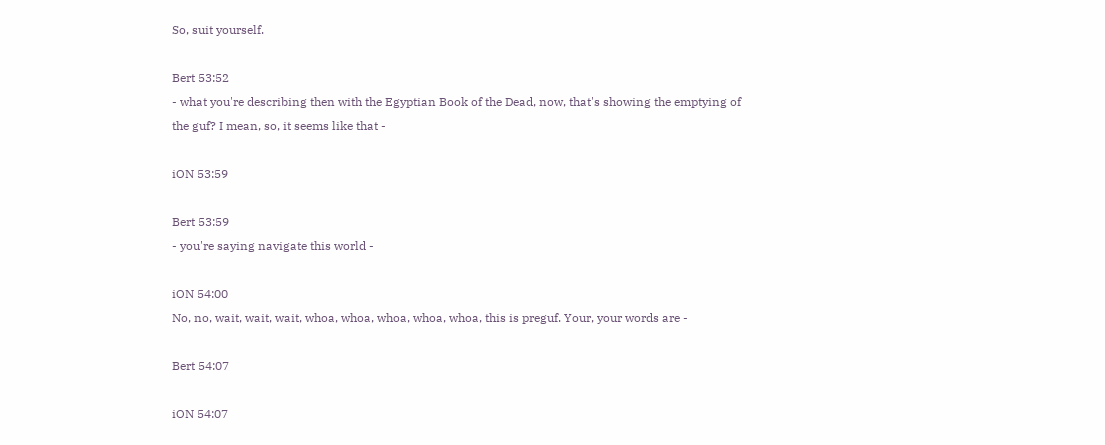So, suit yourself.

Bert 53:52
- what you're describing then with the Egyptian Book of the Dead, now, that's showing the emptying of the guf? I mean, so, it seems like that -

iON 53:59

Bert 53:59
- you're saying navigate this world -

iON 54:00
No, no, wait, wait, wait, whoa, whoa, whoa, whoa, whoa, this is preguf. Your, your words are -

Bert 54:07

iON 54:07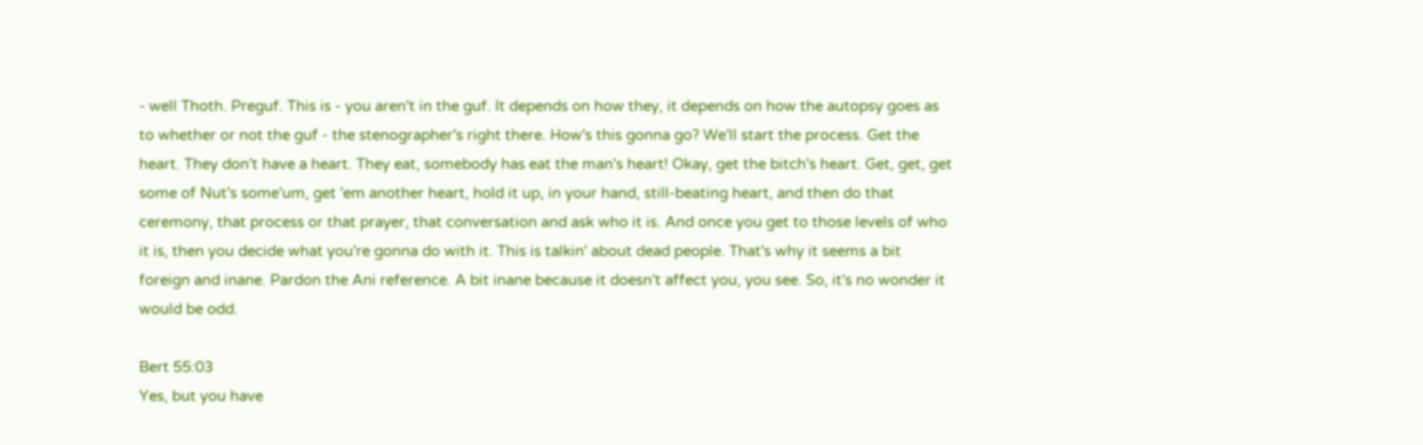- well Thoth. Preguf. This is - you aren't in the guf. It depends on how they, it depends on how the autopsy goes as to whether or not the guf - the stenographer's right there. How's this gonna go? We'll start the process. Get the heart. They don't have a heart. They eat, somebody has eat the man's heart! Okay, get the bitch's heart. Get, get, get some of Nut's some'um, get 'em another heart, hold it up, in your hand, still-beating heart, and then do that ceremony, that process or that prayer, that conversation and ask who it is. And once you get to those levels of who it is, then you decide what you're gonna do with it. This is talkin' about dead people. That's why it seems a bit foreign and inane. Pardon the Ani reference. A bit inane because it doesn't affect you, you see. So, it's no wonder it would be odd.

Bert 55:03
Yes, but you have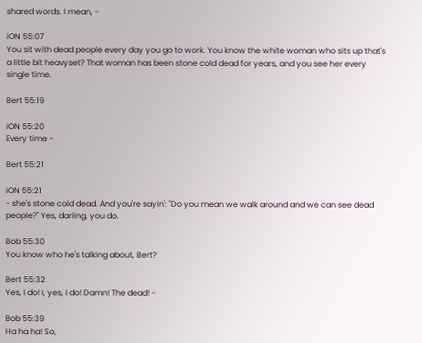shared words. I mean, -

iON 55:07
You sit with dead people every day you go to work. You know the white woman who sits up that's a little bit heavyset? That woman has been stone cold dead for years, and you see her every single time.

Bert 55:19

iON 55:20
Every time -

Bert 55:21

iON 55:21
- she's stone cold dead. And you're sayin': "Do you mean we walk around and we can see dead people?" Yes, darling, you do.

Bob 55:30
You know who he's talking about, Bert?

Bert 55:32
Yes, I do! I, yes, I do! Damn! The dead! -

Bob 55:39
Ha ha ha! So,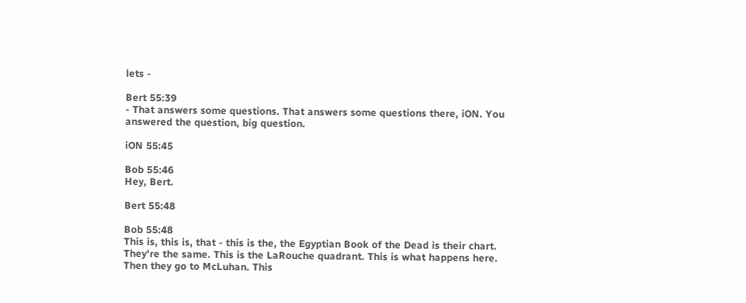lets -

Bert 55:39
- That answers some questions. That answers some questions there, iON. You answered the question, big question.

iON 55:45

Bob 55:46
Hey, Bert.

Bert 55:48

Bob 55:48
This is, this is, that - this is the, the Egyptian Book of the Dead is their chart. They're the same. This is the LaRouche quadrant. This is what happens here. Then they go to McLuhan. This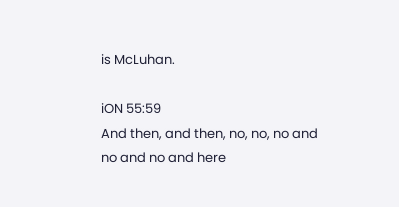is McLuhan.

iON 55:59
And then, and then, no, no, no and no and no and here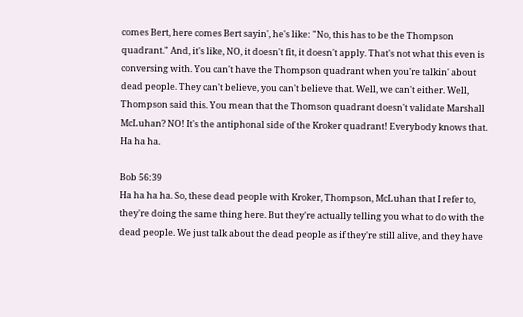comes Bert, here comes Bert sayin', he's like: "No, this has to be the Thompson quadrant." And, it's like, NO, it doesn't fit, it doesn't apply. That's not what this even is conversing with. You can't have the Thompson quadrant when you're talkin' about dead people. They can't believe, you can't believe that. Well, we can't either. Well, Thompson said this. You mean that the Thomson quadrant doesn't validate Marshall McLuhan? NO! It's the antiphonal side of the Kroker quadrant! Everybody knows that. Ha ha ha.

Bob 56:39
Ha ha ha ha. So, these dead people with Kroker, Thompson, McLuhan that I refer to, they're doing the same thing here. But they're actually telling you what to do with the dead people. We just talk about the dead people as if they're still alive, and they have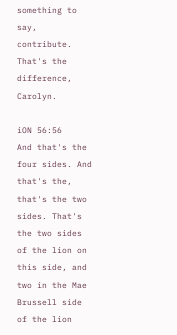something to say, contribute. That's the difference, Carolyn.

iON 56:56
And that's the four sides. And that's the, that's the two sides. That's the two sides of the lion on this side, and two in the Mae Brussell side of the lion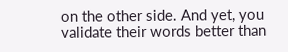on the other side. And yet, you validate their words better than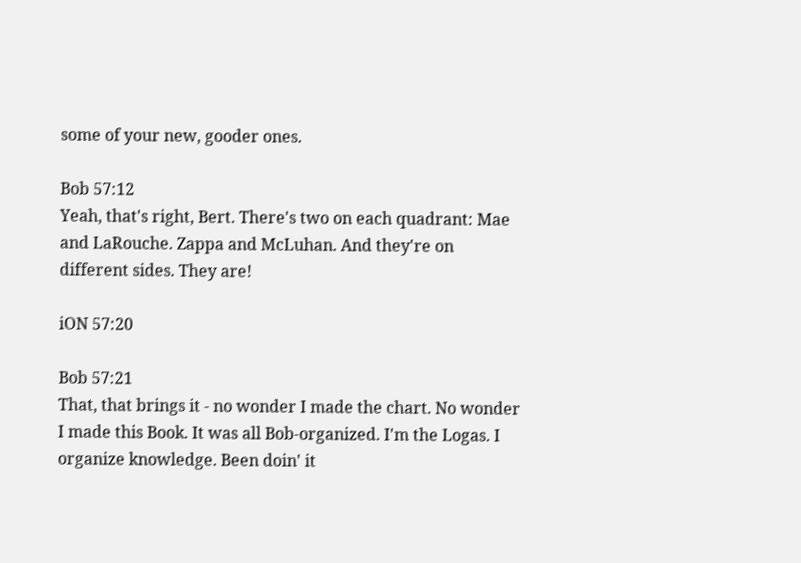some of your new, gooder ones.

Bob 57:12
Yeah, that's right, Bert. There's two on each quadrant: Mae and LaRouche. Zappa and McLuhan. And they're on different sides. They are!

iON 57:20

Bob 57:21
That, that brings it - no wonder I made the chart. No wonder I made this Book. It was all Bob-organized. I'm the Logas. I organize knowledge. Been doin' it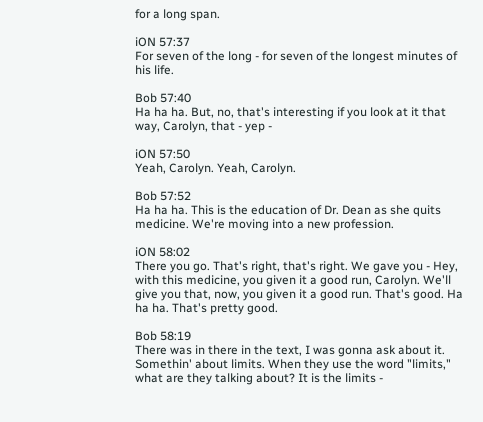for a long span.

iON 57:37
For seven of the long - for seven of the longest minutes of his life.

Bob 57:40
Ha ha ha. But, no, that's interesting if you look at it that way, Carolyn, that - yep -

iON 57:50
Yeah, Carolyn. Yeah, Carolyn.

Bob 57:52
Ha ha ha. This is the education of Dr. Dean as she quits medicine. We're moving into a new profession.

iON 58:02
There you go. That's right, that's right. We gave you - Hey, with this medicine, you given it a good run, Carolyn. We'll give you that, now, you given it a good run. That's good. Ha ha ha. That's pretty good.

Bob 58:19
There was in there in the text, I was gonna ask about it. Somethin' about limits. When they use the word "limits," what are they talking about? It is the limits -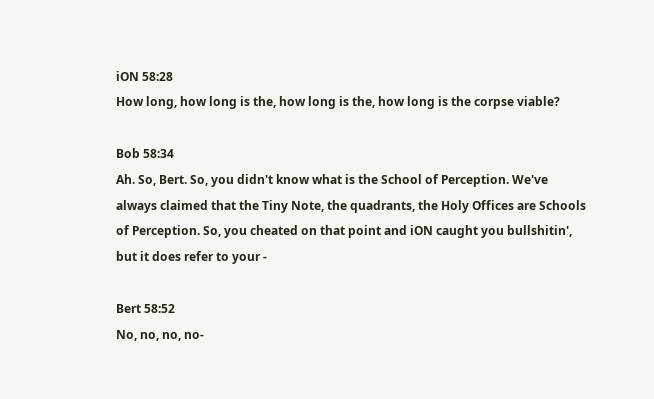iON 58:28
How long, how long is the, how long is the, how long is the corpse viable?

Bob 58:34
Ah. So, Bert. So, you didn't know what is the School of Perception. We've always claimed that the Tiny Note, the quadrants, the Holy Offices are Schools of Perception. So, you cheated on that point and iON caught you bullshitin', but it does refer to your -

Bert 58:52
No, no, no, no-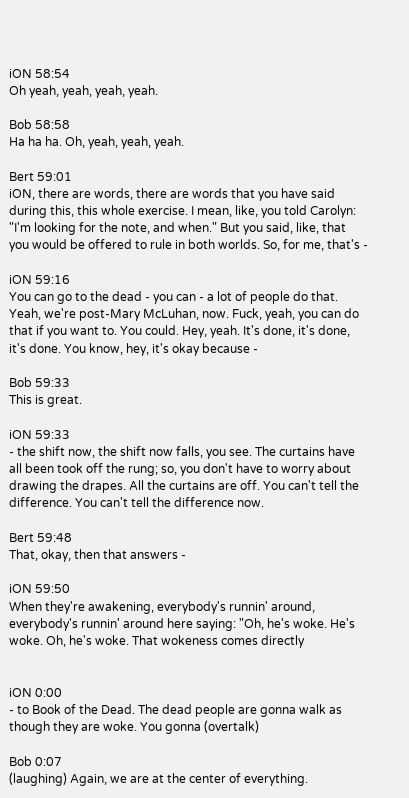iON 58:54
Oh yeah, yeah, yeah, yeah.

Bob 58:58
Ha ha ha. Oh, yeah, yeah, yeah.

Bert 59:01
iON, there are words, there are words that you have said during this, this whole exercise. I mean, like, you told Carolyn: "I'm looking for the note, and when." But you said, like, that you would be offered to rule in both worlds. So, for me, that's -

iON 59:16
You can go to the dead - you can - a lot of people do that. Yeah, we're post-Mary McLuhan, now. Fuck, yeah, you can do that if you want to. You could. Hey, yeah. It's done, it's done, it's done. You know, hey, it's okay because -

Bob 59:33
This is great.

iON 59:33
- the shift now, the shift now falls, you see. The curtains have all been took off the rung; so, you don't have to worry about drawing the drapes. All the curtains are off. You can't tell the difference. You can't tell the difference now.

Bert 59:48
That, okay, then that answers -

iON 59:50
When they're awakening, everybody's runnin' around, everybody's runnin' around here saying: "Oh, he's woke. He's woke. Oh, he's woke. That wokeness comes directly


iON 0:00
- to Book of the Dead. The dead people are gonna walk as though they are woke. You gonna (overtalk)

Bob 0:07
(laughing) Again, we are at the center of everything.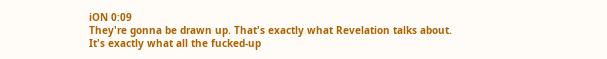iON 0:09
They're gonna be drawn up. That's exactly what Revelation talks about. It's exactly what all the fucked-up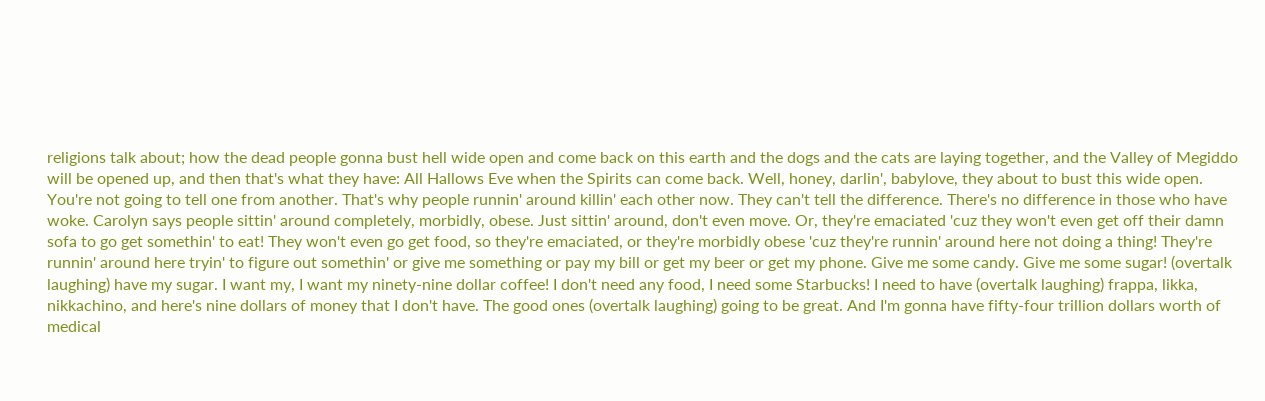religions talk about; how the dead people gonna bust hell wide open and come back on this earth and the dogs and the cats are laying together, and the Valley of Megiddo will be opened up, and then that's what they have: All Hallows Eve when the Spirits can come back. Well, honey, darlin', babylove, they about to bust this wide open. You're not going to tell one from another. That's why people runnin' around killin' each other now. They can't tell the difference. There's no difference in those who have woke. Carolyn says people sittin' around completely, morbidly, obese. Just sittin' around, don't even move. Or, they're emaciated 'cuz they won't even get off their damn sofa to go get somethin' to eat! They won't even go get food, so they're emaciated, or they're morbidly obese 'cuz they're runnin' around here not doing a thing! They're runnin' around here tryin' to figure out somethin' or give me something or pay my bill or get my beer or get my phone. Give me some candy. Give me some sugar! (overtalk laughing) have my sugar. I want my, I want my ninety-nine dollar coffee! I don't need any food, I need some Starbucks! I need to have (overtalk laughing) frappa, likka, nikkachino, and here's nine dollars of money that I don't have. The good ones (overtalk laughing) going to be great. And I'm gonna have fifty-four trillion dollars worth of medical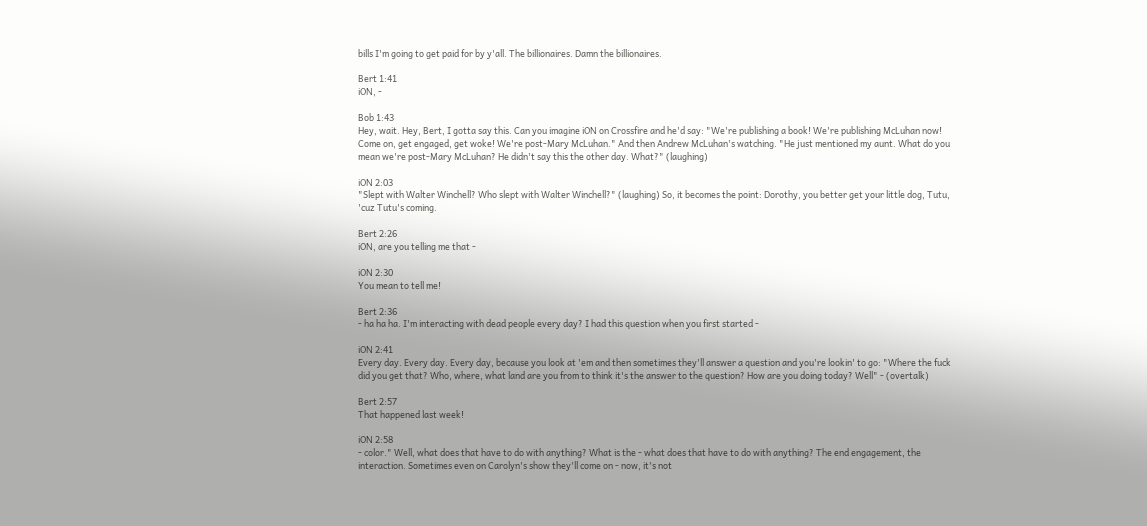bills I'm going to get paid for by y'all. The billionaires. Damn the billionaires.

Bert 1:41
iON, -

Bob 1:43
Hey, wait. Hey, Bert, I gotta say this. Can you imagine iON on Crossfire and he'd say: "We're publishing a book! We're publishing McLuhan now! Come on, get engaged, get woke! We're post-Mary McLuhan." And then Andrew McLuhan's watching. "He just mentioned my aunt. What do you mean we're post-Mary McLuhan? He didn't say this the other day. What?" (laughing)

iON 2:03
"Slept with Walter Winchell? Who slept with Walter Winchell?" (laughing) So, it becomes the point: Dorothy, you better get your little dog, Tutu, 'cuz Tutu's coming.

Bert 2:26
iON, are you telling me that -

iON 2:30
You mean to tell me!

Bert 2:36
- ha ha ha. I'm interacting with dead people every day? I had this question when you first started -

iON 2:41
Every day. Every day. Every day, because you look at 'em and then sometimes they'll answer a question and you're lookin' to go: "Where the fuck did you get that? Who, where, what land are you from to think it's the answer to the question? How are you doing today? Well" - (overtalk)

Bert 2:57
That happened last week!

iON 2:58
- color." Well, what does that have to do with anything? What is the - what does that have to do with anything? The end engagement, the interaction. Sometimes even on Carolyn's show they'll come on - now, it's not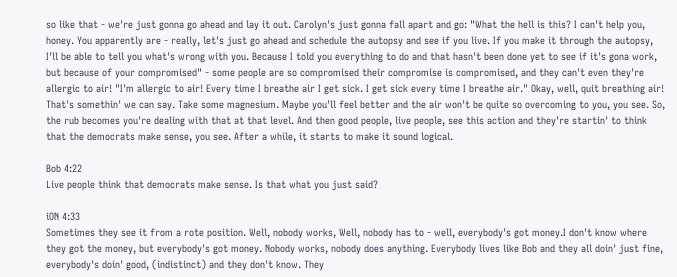so like that - we're just gonna go ahead and lay it out. Carolyn's just gonna fall apart and go: "What the hell is this? I can't help you, honey. You apparently are - really, let's just go ahead and schedule the autopsy and see if you live. If you make it through the autopsy, I'll be able to tell you what's wrong with you. Because I told you everything to do and that hasn't been done yet to see if it's gona work, but because of your compromised" - some people are so compromised their compromise is compromised, and they can't even they're allergic to air! "I'm allergic to air! Every time I breathe air I get sick. I get sick every time I breathe air." Okay, well, quit breathing air! That's somethin' we can say. Take some magnesium. Maybe you'll feel better and the air won't be quite so overcoming to you, you see. So, the rub becomes you're dealing with that at that level. And then good people, live people, see this action and they're startin' to think that the democrats make sense, you see. After a while, it starts to make it sound logical.

Bob 4:22
Live people think that democrats make sense. Is that what you just said?

iON 4:33
Sometimes they see it from a rote position. Well, nobody works, Well, nobody has to - well, everybody's got money.I don't know where they got the money, but everybody's got money. Nobody works, nobody does anything. Everybody lives like Bob and they all doin' just fine, everybody's doin' good, (indistinct) and they don't know. They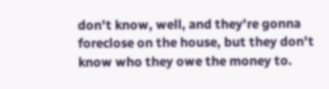don't know, well, and they're gonna foreclose on the house, but they don't know who they owe the money to.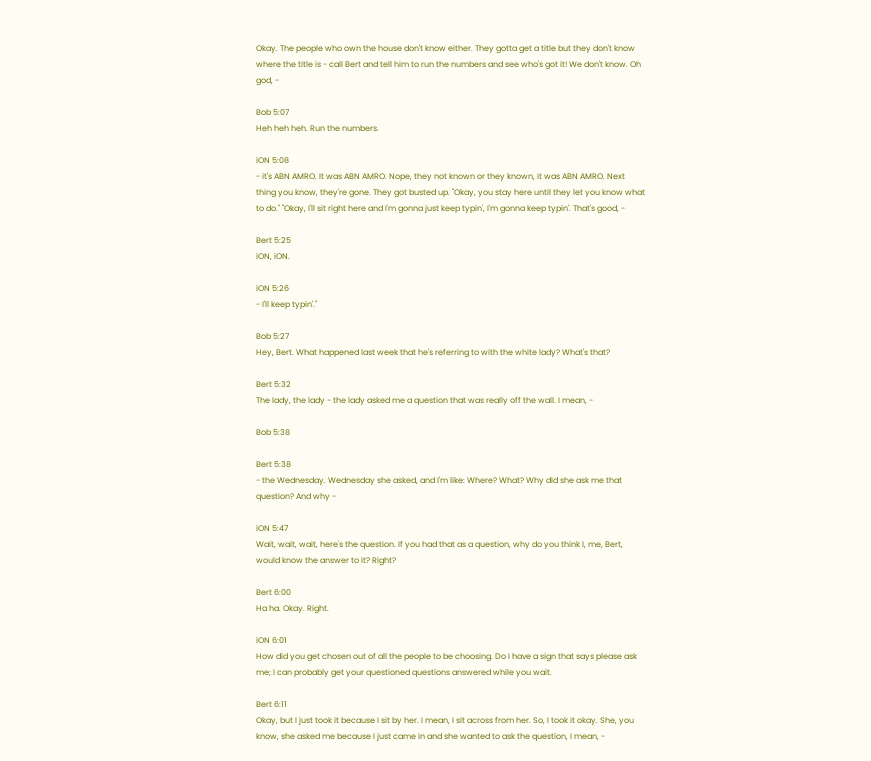Okay. The people who own the house don't know either. They gotta get a title but they don't know where the title is - call Bert and tell him to run the numbers and see who's got it! We don't know. Oh god, -

Bob 5:07
Heh heh heh. Run the numbers.

iON 5:08
- it's ABN AMRO. It was ABN AMRO. Nope, they not known or they known, it was ABN AMRO. Next thing you know, they're gone. They got busted up. "Okay, you stay here until they let you know what to do." "Okay, I'll sit right here and I'm gonna just keep typin', I'm gonna keep typin'. That's good, -

Bert 5:25
iON, iON.

iON 5:26
- I'll keep typin'."

Bob 5:27
Hey, Bert. What happened last week that he's referring to with the white lady? What's that?

Bert 5:32
The lady, the lady - the lady asked me a question that was really off the wall. I mean, -

Bob 5:38

Bert 5:38
- the Wednesday. Wednesday she asked, and I'm like: Where? What? Why did she ask me that question? And why -

iON 5:47
Wait, wait, wait, here's the question. If you had that as a question, why do you think I, me, Bert, would know the answer to it? Right?

Bert 6:00
Ha ha. Okay. Right.

iON 6:01
How did you get chosen out of all the people to be choosing. Do I have a sign that says please ask me; I can probably get your questioned questions answered while you wait.

Bert 6:11
Okay, but I just took it because I sit by her. I mean, I sit across from her. So, I took it okay. She, you know, she asked me because I just came in and she wanted to ask the question, I mean, -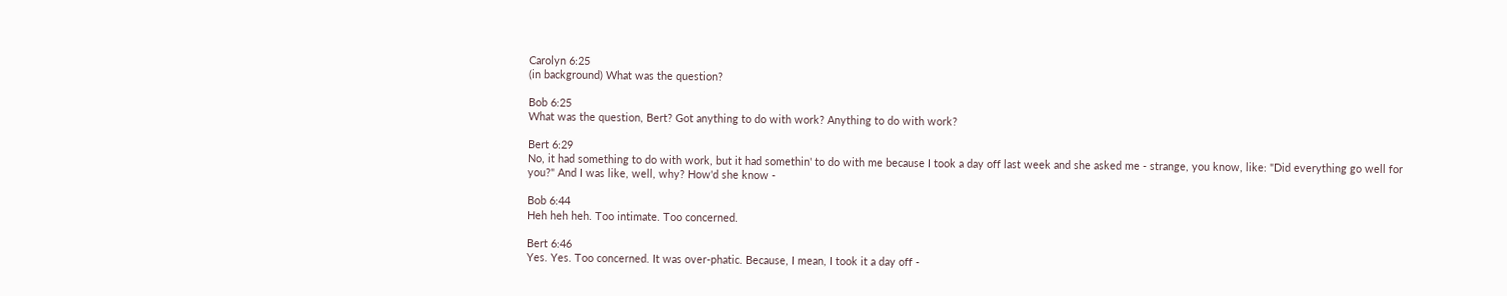Carolyn 6:25
(in background) What was the question?

Bob 6:25
What was the question, Bert? Got anything to do with work? Anything to do with work?

Bert 6:29
No, it had something to do with work, but it had somethin' to do with me because I took a day off last week and she asked me - strange, you know, like: "Did everything go well for you?" And I was like, well, why? How'd she know -

Bob 6:44
Heh heh heh. Too intimate. Too concerned.

Bert 6:46
Yes. Yes. Too concerned. It was over-phatic. Because, I mean, I took it a day off -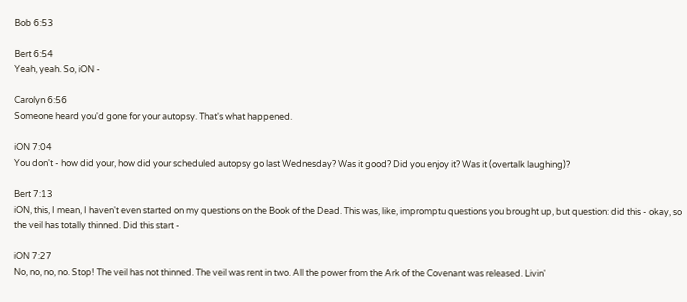Bob 6:53

Bert 6:54
Yeah, yeah. So, iON -

Carolyn 6:56
Someone heard you'd gone for your autopsy. That's what happened.

iON 7:04
You don't - how did your, how did your scheduled autopsy go last Wednesday? Was it good? Did you enjoy it? Was it (overtalk laughing)?

Bert 7:13
iON, this, I mean, I haven't even started on my questions on the Book of the Dead. This was, like, impromptu questions you brought up, but question: did this - okay, so the veil has totally thinned. Did this start -

iON 7:27
No, no, no, no. Stop! The veil has not thinned. The veil was rent in two. All the power from the Ark of the Covenant was released. Livin'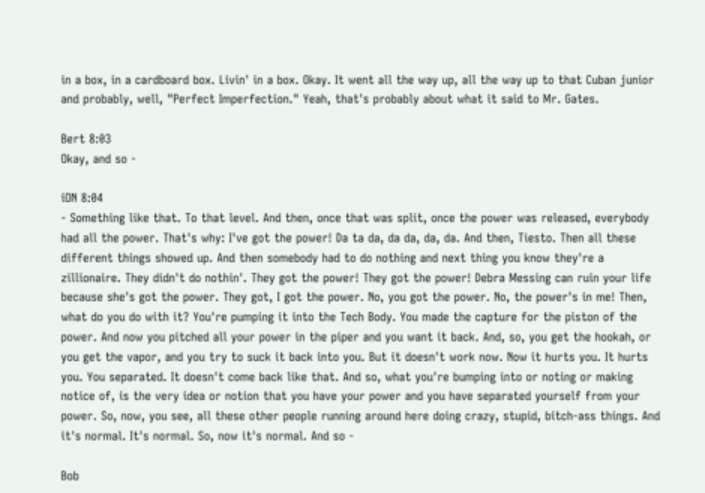in a box, in a cardboard box. Livin' in a box. Okay. It went all the way up, all the way up to that Cuban junior and probably, well, "Perfect Imperfection." Yeah, that's probably about what it said to Mr. Gates.

Bert 8:03
Okay, and so -

iON 8:04
- Something like that. To that level. And then, once that was split, once the power was released, everybody had all the power. That's why: I've got the power! Da ta da, da da, da, da. And then, Tiesto. Then all these different things showed up. And then somebody had to do nothing and next thing you know they're a zillionaire. They didn't do nothin'. They got the power! They got the power! Debra Messing can ruin your life because she's got the power. They got, I got the power. No, you got the power. No, the power's in me! Then, what do you do with it? You're pumping it into the Tech Body. You made the capture for the piston of the power. And now you pitched all your power in the piper and you want it back. And, so, you get the hookah, or you get the vapor, and you try to suck it back into you. But it doesn't work now. Now it hurts you. It hurts you. You separated. It doesn't come back like that. And so, what you're bumping into or noting or making notice of, is the very idea or notion that you have your power and you have separated yourself from your power. So, now, you see, all these other people running around here doing crazy, stupid, bitch-ass things. And it's normal. It's normal. So, now it's normal. And so -

Bob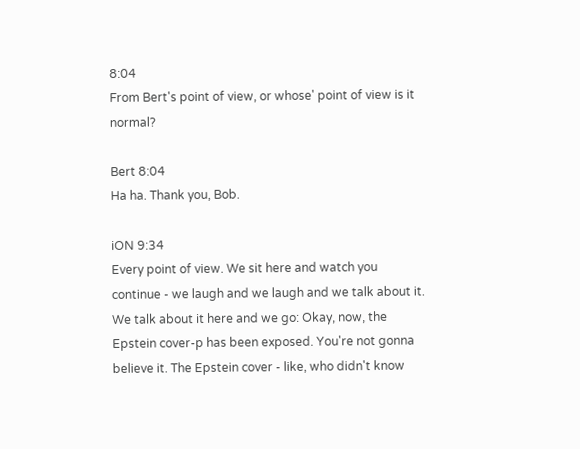8:04
From Bert's point of view, or whose' point of view is it normal?

Bert 8:04
Ha ha. Thank you, Bob.

iON 9:34
Every point of view. We sit here and watch you continue - we laugh and we laugh and we talk about it. We talk about it here and we go: Okay, now, the Epstein cover-p has been exposed. You're not gonna believe it. The Epstein cover - like, who didn't know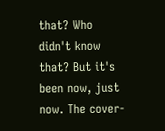that? Who didn't know that? But it's been now, just now. The cover-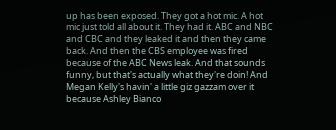up has been exposed. They got a hot mic. A hot mic just told all about it. They had it. ABC and NBC and CBC and they leaked it and then they came back. And then the CBS employee was fired because of the ABC News leak. And that sounds funny, but that's actually what they're doin! And Megan Kelly's havin' a little giz gazzam over it because Ashley Bianco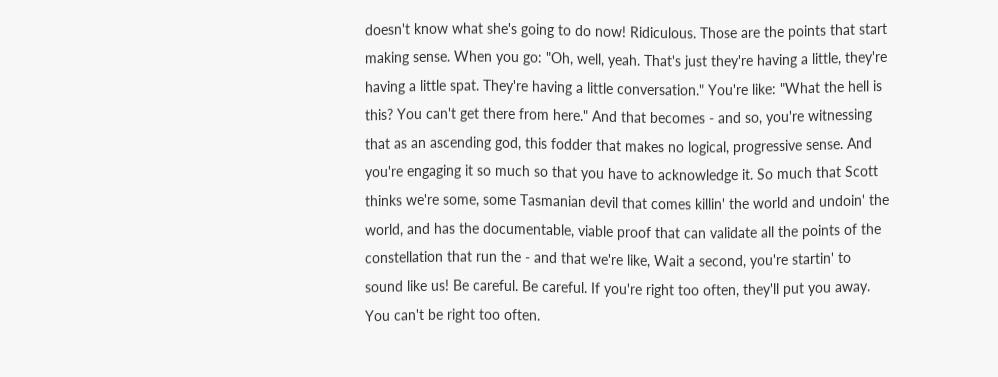doesn't know what she's going to do now! Ridiculous. Those are the points that start making sense. When you go: "Oh, well, yeah. That's just they're having a little, they're having a little spat. They're having a little conversation." You're like: "What the hell is this? You can't get there from here." And that becomes - and so, you're witnessing that as an ascending god, this fodder that makes no logical, progressive sense. And you're engaging it so much so that you have to acknowledge it. So much that Scott thinks we're some, some Tasmanian devil that comes killin' the world and undoin' the world, and has the documentable, viable proof that can validate all the points of the constellation that run the - and that we're like, Wait a second, you're startin' to sound like us! Be careful. Be careful. If you're right too often, they'll put you away. You can't be right too often.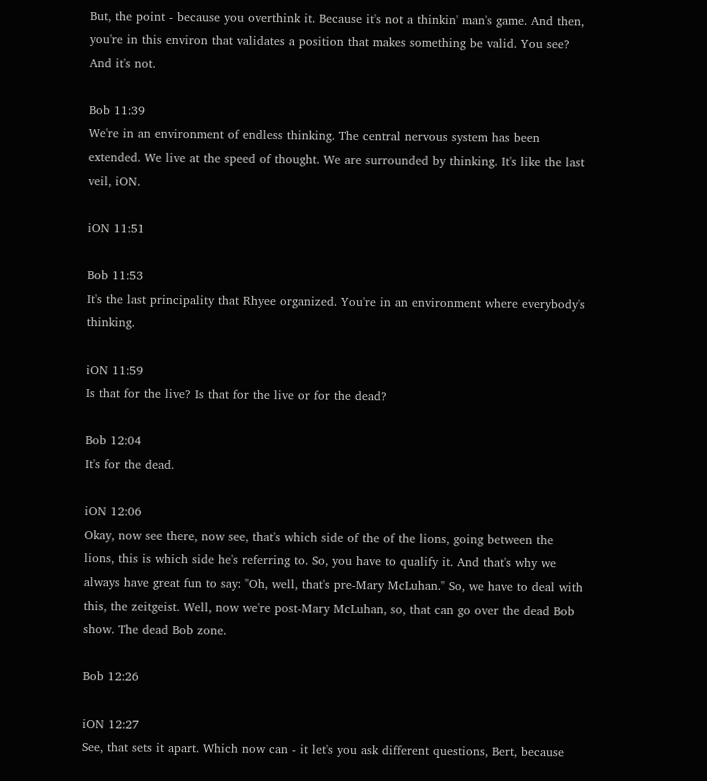But, the point - because you overthink it. Because it's not a thinkin' man's game. And then, you're in this environ that validates a position that makes something be valid. You see? And it's not.

Bob 11:39
We're in an environment of endless thinking. The central nervous system has been extended. We live at the speed of thought. We are surrounded by thinking. It's like the last veil, iON.

iON 11:51

Bob 11:53
It's the last principality that Rhyee organized. You're in an environment where everybody's thinking.

iON 11:59
Is that for the live? Is that for the live or for the dead?

Bob 12:04
It's for the dead.

iON 12:06
Okay, now see there, now see, that's which side of the of the lions, going between the lions, this is which side he's referring to. So, you have to qualify it. And that's why we always have great fun to say: "Oh, well, that's pre-Mary McLuhan." So, we have to deal with this, the zeitgeist. Well, now we're post-Mary McLuhan, so, that can go over the dead Bob show. The dead Bob zone.

Bob 12:26

iON 12:27
See, that sets it apart. Which now can - it let's you ask different questions, Bert, because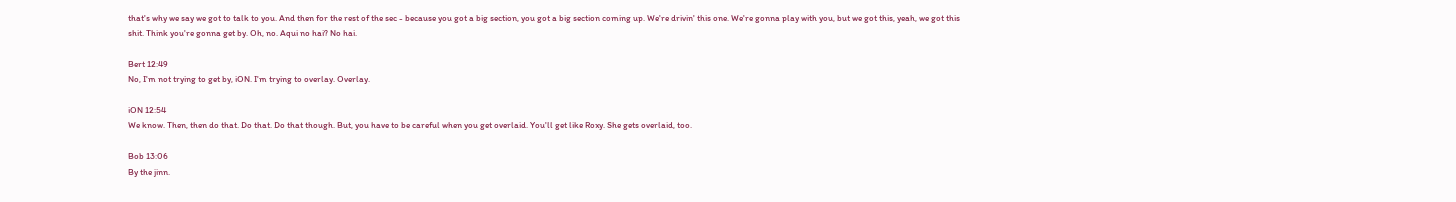that's why we say we got to talk to you. And then for the rest of the sec - because you got a big section, you got a big section coming up. We're drivin' this one. We're gonna play with you, but we got this, yeah, we got this shit. Think you're gonna get by. Oh, no. Aqui no hai? No hai.

Bert 12:49
No, I'm not trying to get by, iON. I'm trying to overlay. Overlay.

iON 12:54
We know. Then, then do that. Do that. Do that though. But, you have to be careful when you get overlaid. You'll get like Roxy. She gets overlaid, too.

Bob 13:06
By the jinn.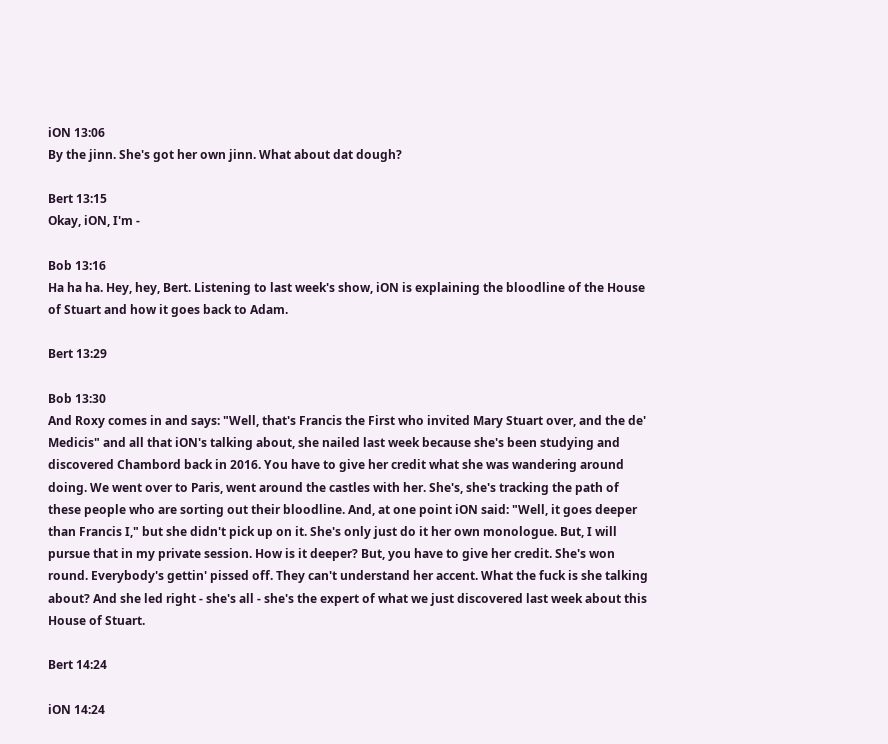iON 13:06
By the jinn. She's got her own jinn. What about dat dough?

Bert 13:15
Okay, iON, I'm -

Bob 13:16
Ha ha ha. Hey, hey, Bert. Listening to last week's show, iON is explaining the bloodline of the House of Stuart and how it goes back to Adam.

Bert 13:29

Bob 13:30
And Roxy comes in and says: "Well, that's Francis the First who invited Mary Stuart over, and the de' Medicis" and all that iON's talking about, she nailed last week because she's been studying and discovered Chambord back in 2016. You have to give her credit what she was wandering around doing. We went over to Paris, went around the castles with her. She's, she's tracking the path of these people who are sorting out their bloodline. And, at one point iON said: "Well, it goes deeper than Francis I," but she didn't pick up on it. She's only just do it her own monologue. But, I will pursue that in my private session. How is it deeper? But, you have to give her credit. She's won round. Everybody's gettin' pissed off. They can't understand her accent. What the fuck is she talking about? And she led right - she's all - she's the expert of what we just discovered last week about this House of Stuart.

Bert 14:24

iON 14:24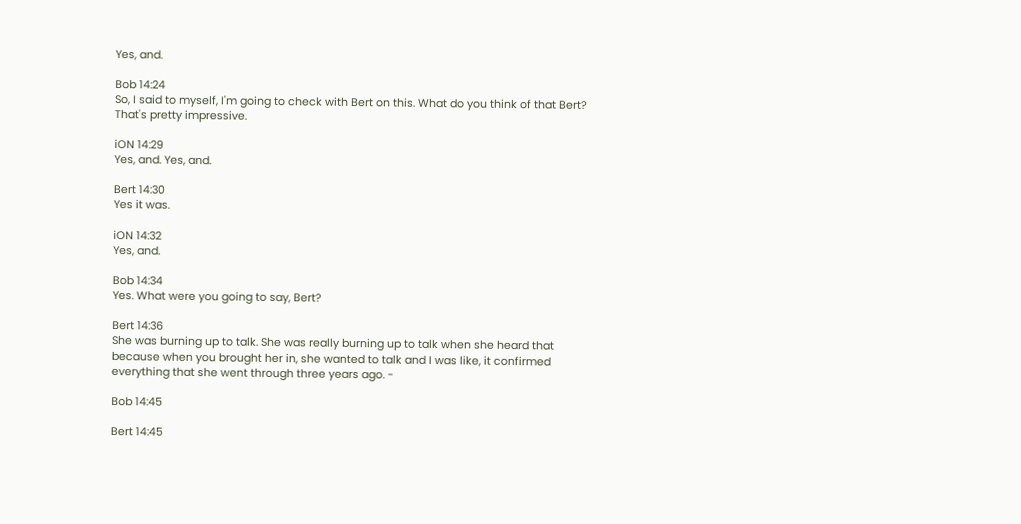Yes, and.

Bob 14:24
So, I said to myself, I'm going to check with Bert on this. What do you think of that Bert? That's pretty impressive.

iON 14:29
Yes, and. Yes, and.

Bert 14:30
Yes it was.

iON 14:32
Yes, and.

Bob 14:34
Yes. What were you going to say, Bert?

Bert 14:36
She was burning up to talk. She was really burning up to talk when she heard that because when you brought her in, she wanted to talk and I was like, it confirmed everything that she went through three years ago. -

Bob 14:45

Bert 14:45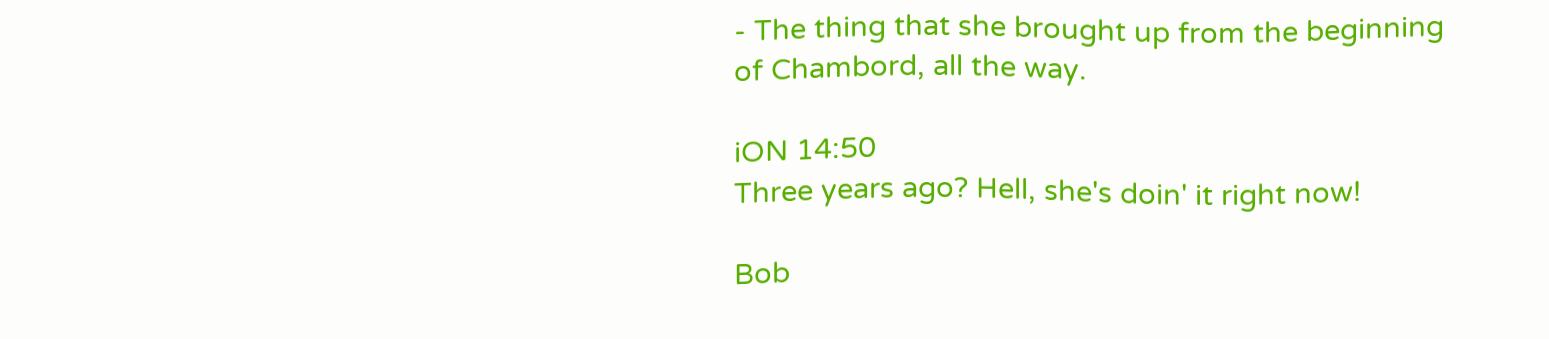- The thing that she brought up from the beginning of Chambord, all the way.

iON 14:50
Three years ago? Hell, she's doin' it right now!

Bob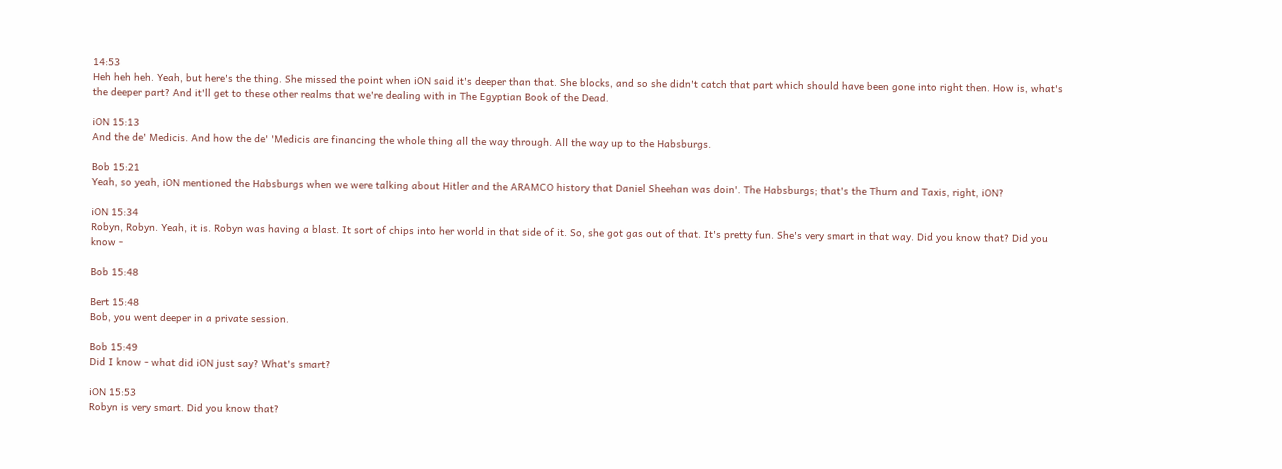14:53
Heh heh heh. Yeah, but here's the thing. She missed the point when iON said it's deeper than that. She blocks, and so she didn't catch that part which should have been gone into right then. How is, what's the deeper part? And it'll get to these other realms that we're dealing with in The Egyptian Book of the Dead.

iON 15:13
And the de' Medicis. And how the de' 'Medicis are financing the whole thing all the way through. All the way up to the Habsburgs.

Bob 15:21
Yeah, so yeah, iON mentioned the Habsburgs when we were talking about Hitler and the ARAMCO history that Daniel Sheehan was doin'. The Habsburgs; that's the Thurn and Taxis, right, iON?

iON 15:34
Robyn, Robyn. Yeah, it is. Robyn was having a blast. It sort of chips into her world in that side of it. So, she got gas out of that. It's pretty fun. She's very smart in that way. Did you know that? Did you know -

Bob 15:48

Bert 15:48
Bob, you went deeper in a private session.

Bob 15:49
Did I know - what did iON just say? What's smart?

iON 15:53
Robyn is very smart. Did you know that?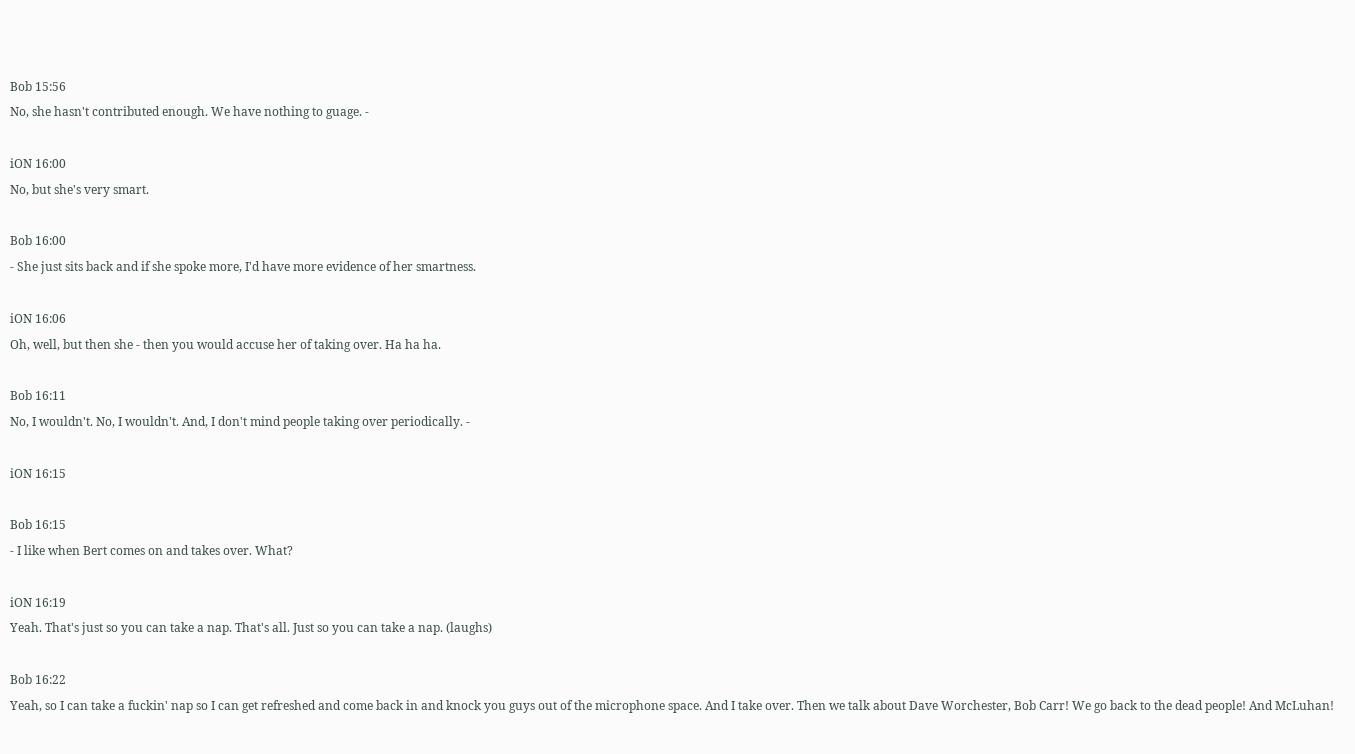Bob 15:56
No, she hasn't contributed enough. We have nothing to guage. -

iON 16:00
No, but she's very smart.

Bob 16:00
- She just sits back and if she spoke more, I'd have more evidence of her smartness.

iON 16:06
Oh, well, but then she - then you would accuse her of taking over. Ha ha ha.

Bob 16:11
No, I wouldn't. No, I wouldn't. And, I don't mind people taking over periodically. -

iON 16:15

Bob 16:15
- I like when Bert comes on and takes over. What?

iON 16:19
Yeah. That's just so you can take a nap. That's all. Just so you can take a nap. (laughs)

Bob 16:22
Yeah, so I can take a fuckin' nap so I can get refreshed and come back in and knock you guys out of the microphone space. And I take over. Then we talk about Dave Worchester, Bob Carr! We go back to the dead people! And McLuhan!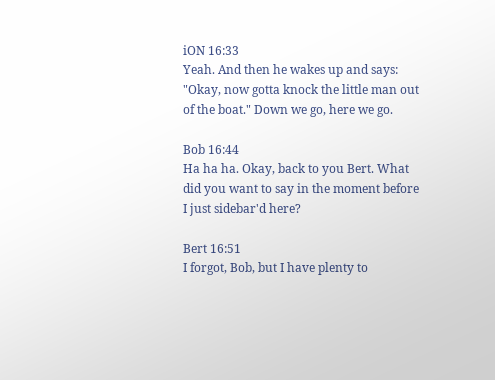iON 16:33
Yeah. And then he wakes up and says: "Okay, now gotta knock the little man out of the boat." Down we go, here we go.

Bob 16:44
Ha ha ha. Okay, back to you Bert. What did you want to say in the moment before I just sidebar'd here?

Bert 16:51
I forgot, Bob, but I have plenty to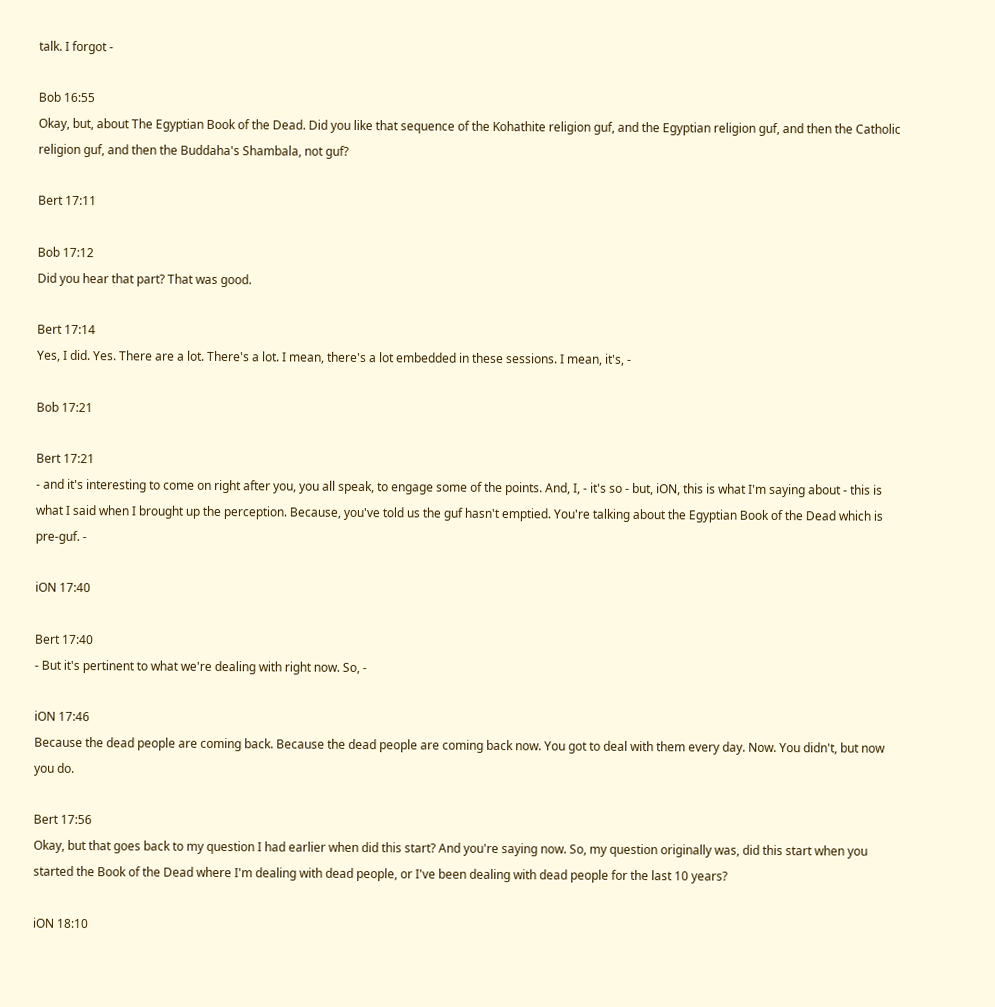talk. I forgot -

Bob 16:55
Okay, but, about The Egyptian Book of the Dead. Did you like that sequence of the Kohathite religion guf, and the Egyptian religion guf, and then the Catholic religion guf, and then the Buddaha's Shambala, not guf?

Bert 17:11

Bob 17:12
Did you hear that part? That was good.

Bert 17:14
Yes, I did. Yes. There are a lot. There's a lot. I mean, there's a lot embedded in these sessions. I mean, it's, -

Bob 17:21

Bert 17:21
- and it's interesting to come on right after you, you all speak, to engage some of the points. And, I, - it's so - but, iON, this is what I'm saying about - this is what I said when I brought up the perception. Because, you've told us the guf hasn't emptied. You're talking about the Egyptian Book of the Dead which is pre-guf. -

iON 17:40

Bert 17:40
- But it's pertinent to what we're dealing with right now. So, -

iON 17:46
Because the dead people are coming back. Because the dead people are coming back now. You got to deal with them every day. Now. You didn't, but now you do.

Bert 17:56
Okay, but that goes back to my question I had earlier when did this start? And you're saying now. So, my question originally was, did this start when you started the Book of the Dead where I'm dealing with dead people, or I've been dealing with dead people for the last 10 years?

iON 18:10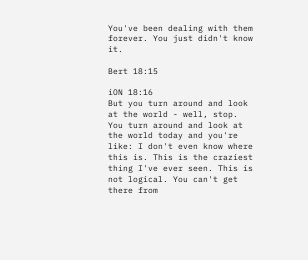You've been dealing with them forever. You just didn't know it.

Bert 18:15

iON 18:16
But you turn around and look at the world - well, stop. You turn around and look at the world today and you're like: I don't even know where this is. This is the craziest thing I've ever seen. This is not logical. You can't get there from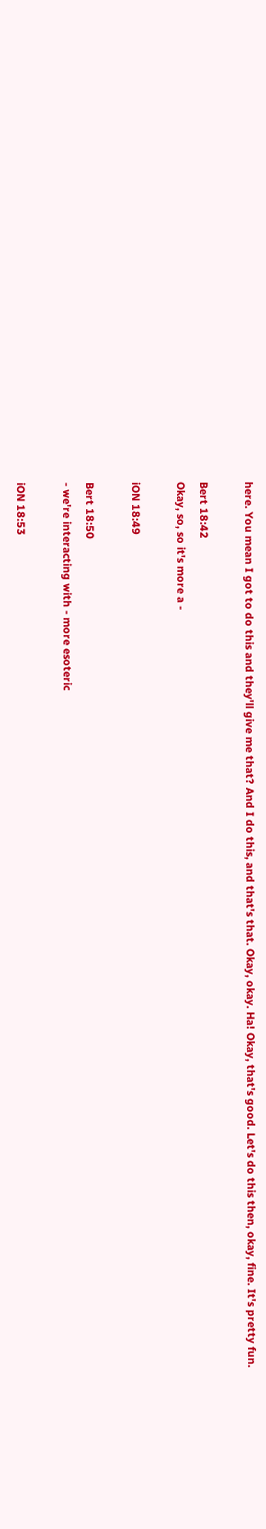here. You mean I got to do this and they'll give me that? And I do this, and that's that. Okay, okay. Ha! Okay, that's good. Let's do this then, okay, fine. It's pretty fun.

Bert 18:42
Okay, so, so it's more a -

iON 18:49

Bert 18:50
- we're interacting with - more esoteric

iON 18:53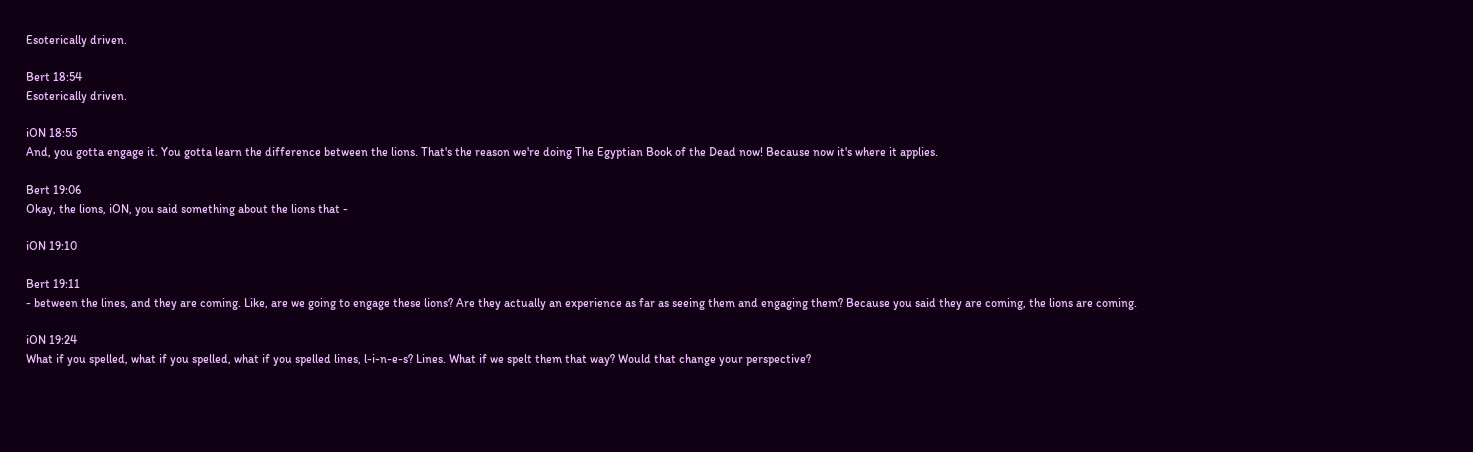Esoterically driven.

Bert 18:54
Esoterically driven.

iON 18:55
And, you gotta engage it. You gotta learn the difference between the lions. That's the reason we're doing The Egyptian Book of the Dead now! Because now it's where it applies.

Bert 19:06
Okay, the lions, iON, you said something about the lions that -

iON 19:10

Bert 19:11
- between the lines, and they are coming. Like, are we going to engage these lions? Are they actually an experience as far as seeing them and engaging them? Because you said they are coming, the lions are coming.

iON 19:24
What if you spelled, what if you spelled, what if you spelled lines, l-i-n-e-s? Lines. What if we spelt them that way? Would that change your perspective?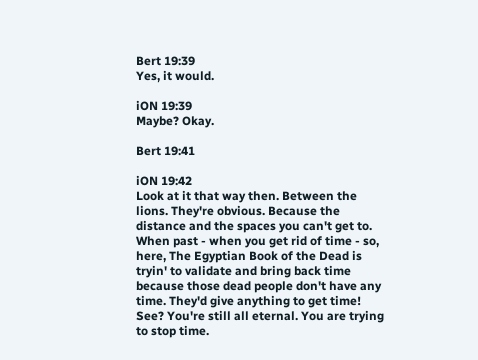Bert 19:39
Yes, it would.

iON 19:39
Maybe? Okay.

Bert 19:41

iON 19:42
Look at it that way then. Between the lions. They're obvious. Because the distance and the spaces you can't get to. When past - when you get rid of time - so, here, The Egyptian Book of the Dead is tryin' to validate and bring back time because those dead people don't have any time. They'd give anything to get time! See? You're still all eternal. You are trying to stop time.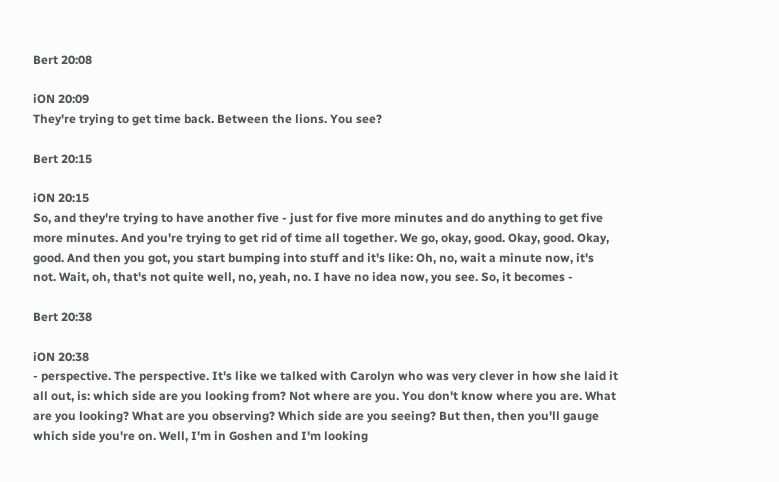Bert 20:08

iON 20:09
They're trying to get time back. Between the lions. You see?

Bert 20:15

iON 20:15
So, and they're trying to have another five - just for five more minutes and do anything to get five more minutes. And you're trying to get rid of time all together. We go, okay, good. Okay, good. Okay, good. And then you got, you start bumping into stuff and it's like: Oh, no, wait a minute now, it's not. Wait, oh, that's not quite well, no, yeah, no. I have no idea now, you see. So, it becomes -

Bert 20:38

iON 20:38
- perspective. The perspective. It's like we talked with Carolyn who was very clever in how she laid it all out, is: which side are you looking from? Not where are you. You don't know where you are. What are you looking? What are you observing? Which side are you seeing? But then, then you'll gauge which side you're on. Well, I'm in Goshen and I'm looking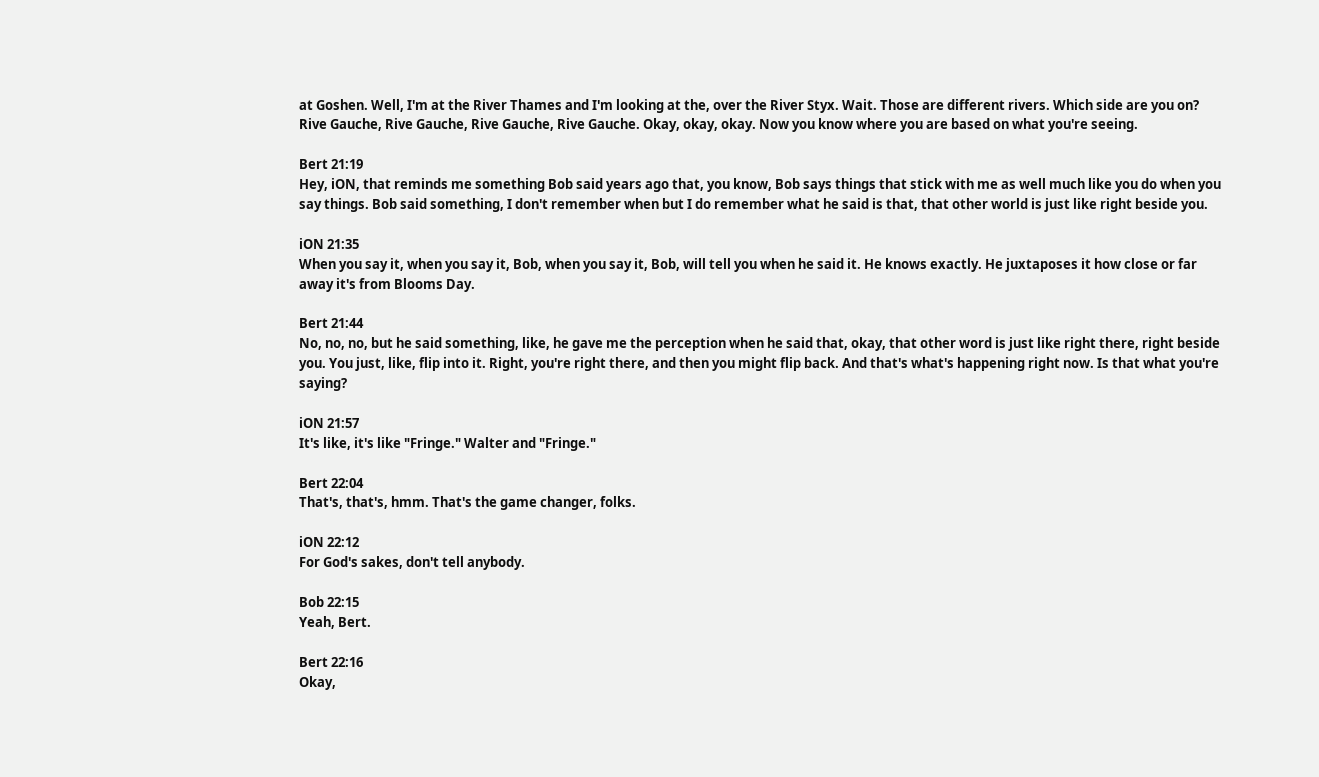at Goshen. Well, I'm at the River Thames and I'm looking at the, over the River Styx. Wait. Those are different rivers. Which side are you on? Rive Gauche, Rive Gauche, Rive Gauche, Rive Gauche. Okay, okay, okay. Now you know where you are based on what you're seeing.

Bert 21:19
Hey, iON, that reminds me something Bob said years ago that, you know, Bob says things that stick with me as well much like you do when you say things. Bob said something, I don't remember when but I do remember what he said is that, that other world is just like right beside you.

iON 21:35
When you say it, when you say it, Bob, when you say it, Bob, will tell you when he said it. He knows exactly. He juxtaposes it how close or far away it's from Blooms Day.

Bert 21:44
No, no, no, but he said something, like, he gave me the perception when he said that, okay, that other word is just like right there, right beside you. You just, like, flip into it. Right, you're right there, and then you might flip back. And that's what's happening right now. Is that what you're saying?

iON 21:57
It's like, it's like "Fringe." Walter and "Fringe."

Bert 22:04
That's, that's, hmm. That's the game changer, folks.

iON 22:12
For God's sakes, don't tell anybody.

Bob 22:15
Yeah, Bert.

Bert 22:16
Okay,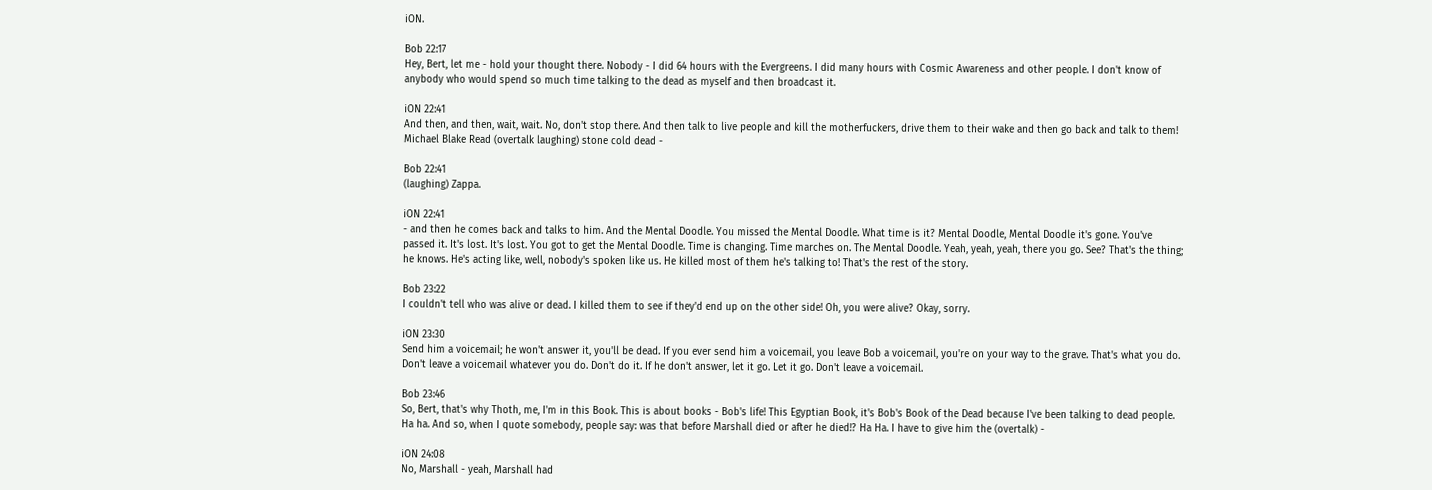iON.

Bob 22:17
Hey, Bert, let me - hold your thought there. Nobody - I did 64 hours with the Evergreens. I did many hours with Cosmic Awareness and other people. I don't know of anybody who would spend so much time talking to the dead as myself and then broadcast it.

iON 22:41
And then, and then, wait, wait. No, don't stop there. And then talk to live people and kill the motherfuckers, drive them to their wake and then go back and talk to them! Michael Blake Read (overtalk laughing) stone cold dead -

Bob 22:41
(laughing) Zappa.

iON 22:41
- and then he comes back and talks to him. And the Mental Doodle. You missed the Mental Doodle. What time is it? Mental Doodle, Mental Doodle it's gone. You've passed it. It's lost. It's lost. You got to get the Mental Doodle. Time is changing. Time marches on. The Mental Doodle. Yeah, yeah, yeah, there you go. See? That's the thing; he knows. He's acting like, well, nobody's spoken like us. He killed most of them he's talking to! That's the rest of the story.

Bob 23:22
I couldn't tell who was alive or dead. I killed them to see if they'd end up on the other side! Oh, you were alive? Okay, sorry.

iON 23:30
Send him a voicemail; he won't answer it, you'll be dead. If you ever send him a voicemail, you leave Bob a voicemail, you're on your way to the grave. That's what you do. Don't leave a voicemail whatever you do. Don't do it. If he don't answer, let it go. Let it go. Don't leave a voicemail.

Bob 23:46
So, Bert, that's why Thoth, me, I'm in this Book. This is about books - Bob's life! This Egyptian Book, it's Bob's Book of the Dead because I've been talking to dead people. Ha ha. And so, when I quote somebody, people say: was that before Marshall died or after he died!? Ha Ha. I have to give him the (overtalk) -

iON 24:08
No, Marshall - yeah, Marshall had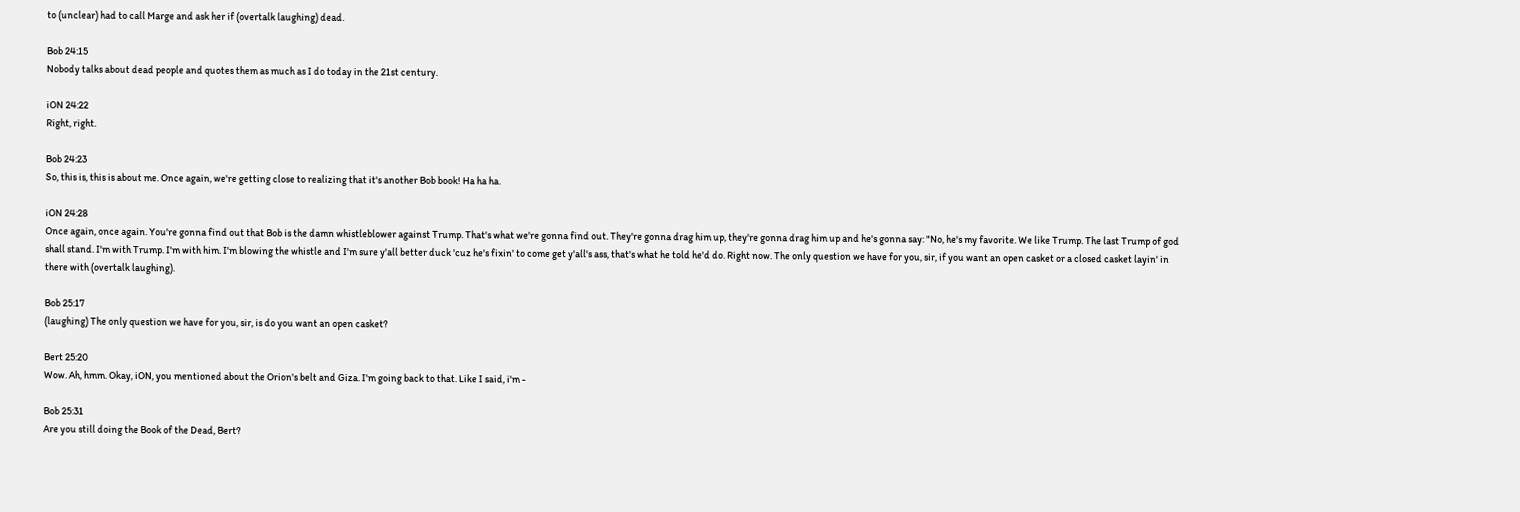to (unclear) had to call Marge and ask her if (overtalk laughing) dead.

Bob 24:15
Nobody talks about dead people and quotes them as much as I do today in the 21st century.

iON 24:22
Right, right.

Bob 24:23
So, this is, this is about me. Once again, we're getting close to realizing that it's another Bob book! Ha ha ha.

iON 24:28
Once again, once again. You're gonna find out that Bob is the damn whistleblower against Trump. That's what we're gonna find out. They're gonna drag him up, they're gonna drag him up and he's gonna say: "No, he's my favorite. We like Trump. The last Trump of god shall stand. I'm with Trump. I'm with him. I'm blowing the whistle and I'm sure y'all better duck 'cuz he's fixin' to come get y'all's ass, that's what he told he'd do. Right now. The only question we have for you, sir, if you want an open casket or a closed casket layin' in there with (overtalk laughing).

Bob 25:17
(laughing) The only question we have for you, sir, is do you want an open casket?

Bert 25:20
Wow. Ah, hmm. Okay, iON, you mentioned about the Orion's belt and Giza. I'm going back to that. Like I said, i'm -

Bob 25:31
Are you still doing the Book of the Dead, Bert?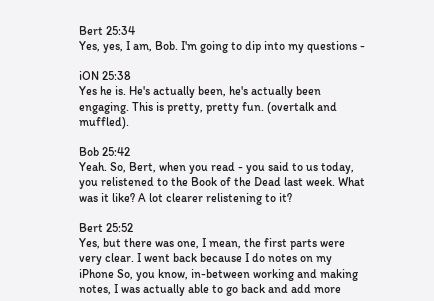Bert 25:34
Yes, yes, I am, Bob. I'm going to dip into my questions -

iON 25:38
Yes he is. He's actually been, he's actually been engaging. This is pretty, pretty fun. (overtalk and muffled).

Bob 25:42
Yeah. So, Bert, when you read - you said to us today, you relistened to the Book of the Dead last week. What was it like? A lot clearer relistening to it?

Bert 25:52
Yes, but there was one, I mean, the first parts were very clear. I went back because I do notes on my iPhone So, you know, in-between working and making notes, I was actually able to go back and add more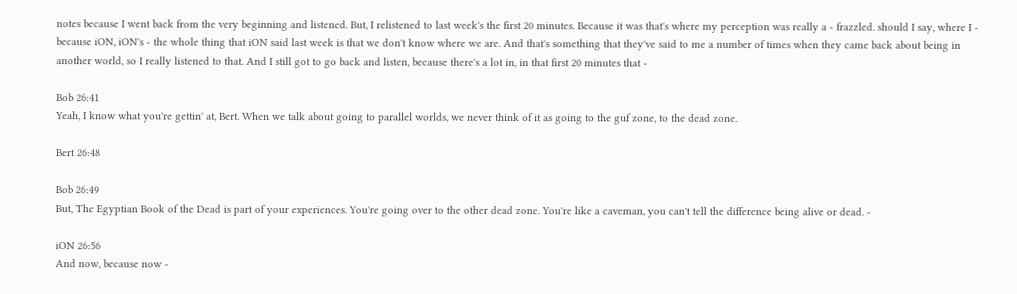notes because I went back from the very beginning and listened. But, I relistened to last week's the first 20 minutes. Because it was that's where my perception was really a - frazzled. should I say, where I - because iON, iON's - the whole thing that iON said last week is that we don't know where we are. And that's something that they've said to me a number of times when they came back about being in another world, so I really listened to that. And I still got to go back and listen, because there's a lot in, in that first 20 minutes that -

Bob 26:41
Yeah, I know what you're gettin' at, Bert. When we talk about going to parallel worlds, we never think of it as going to the guf zone, to the dead zone.

Bert 26:48

Bob 26:49
But, The Egyptian Book of the Dead is part of your experiences. You're going over to the other dead zone. You're like a caveman, you can't tell the difference being alive or dead. -

iON 26:56
And now, because now -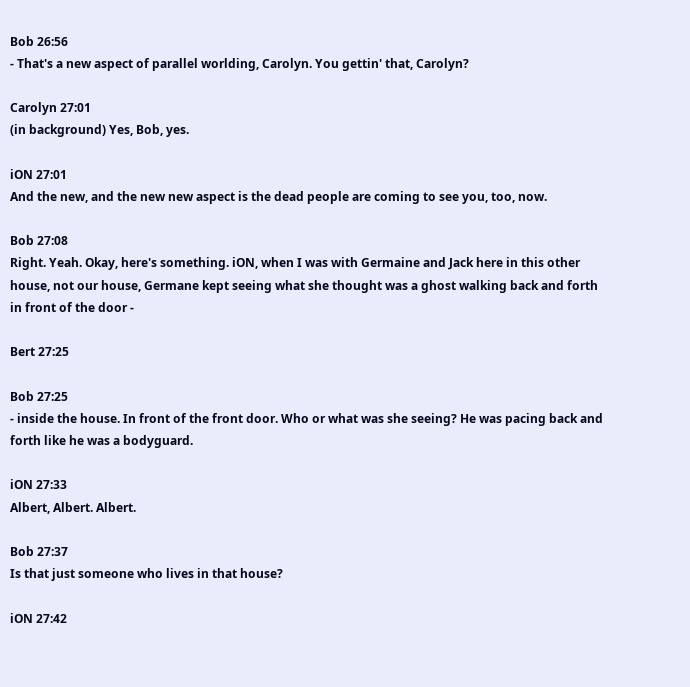Bob 26:56
- That's a new aspect of parallel worlding, Carolyn. You gettin' that, Carolyn?

Carolyn 27:01
(in background) Yes, Bob, yes.

iON 27:01
And the new, and the new new aspect is the dead people are coming to see you, too, now.

Bob 27:08
Right. Yeah. Okay, here's something. iON, when I was with Germaine and Jack here in this other house, not our house, Germane kept seeing what she thought was a ghost walking back and forth in front of the door -

Bert 27:25

Bob 27:25
- inside the house. In front of the front door. Who or what was she seeing? He was pacing back and forth like he was a bodyguard.

iON 27:33
Albert, Albert. Albert.

Bob 27:37
Is that just someone who lives in that house?

iON 27:42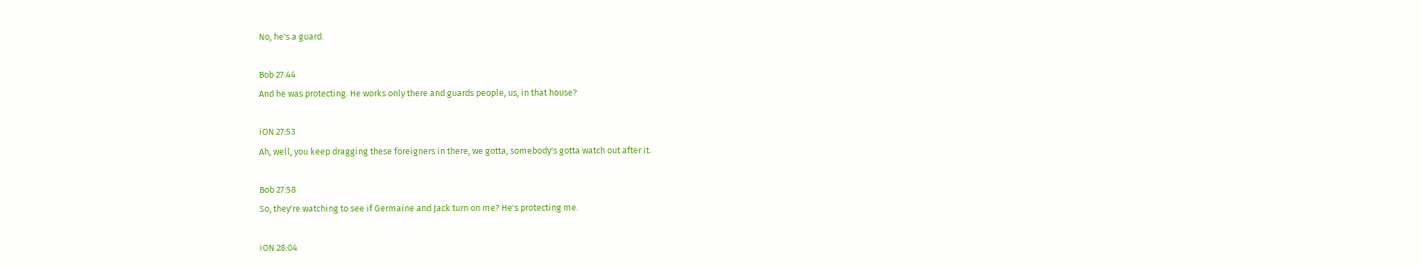No, he's a guard.

Bob 27:44
And he was protecting. He works only there and guards people, us, in that house?

iON 27:53
Ah, well, you keep dragging these foreigners in there, we gotta, somebody's gotta watch out after it.

Bob 27:58
So, they're watching to see if Germaine and Jack turn on me? He's protecting me.

iON 28:04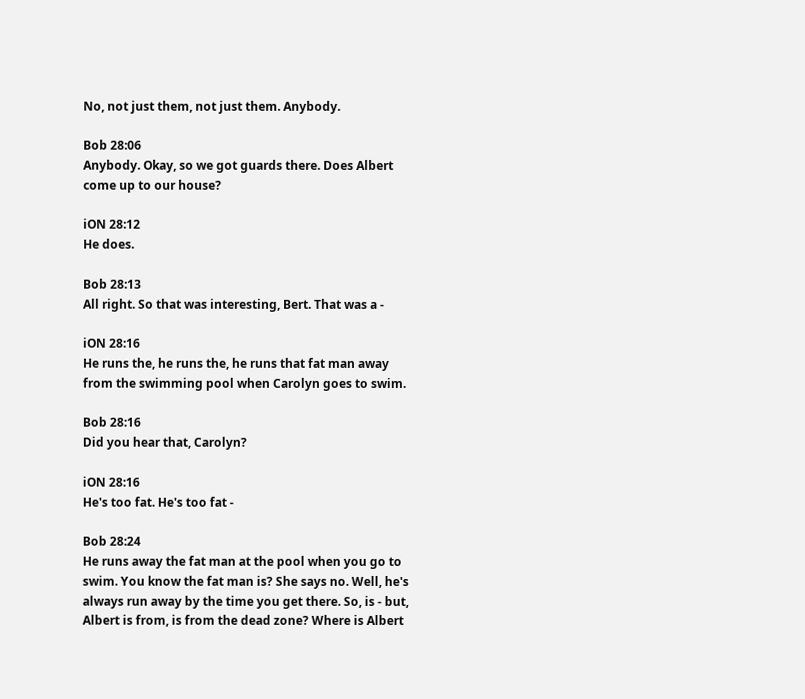No, not just them, not just them. Anybody.

Bob 28:06
Anybody. Okay, so we got guards there. Does Albert come up to our house?

iON 28:12
He does.

Bob 28:13
All right. So that was interesting, Bert. That was a -

iON 28:16
He runs the, he runs the, he runs that fat man away from the swimming pool when Carolyn goes to swim.

Bob 28:16
Did you hear that, Carolyn?

iON 28:16
He's too fat. He's too fat -

Bob 28:24
He runs away the fat man at the pool when you go to swim. You know the fat man is? She says no. Well, he's always run away by the time you get there. So, is - but, Albert is from, is from the dead zone? Where is Albert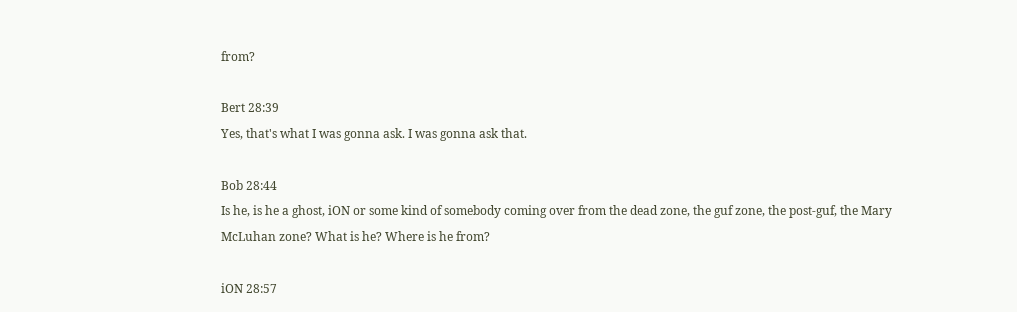from?

Bert 28:39
Yes, that's what I was gonna ask. I was gonna ask that.

Bob 28:44
Is he, is he a ghost, iON or some kind of somebody coming over from the dead zone, the guf zone, the post-guf, the Mary McLuhan zone? What is he? Where is he from?

iON 28:57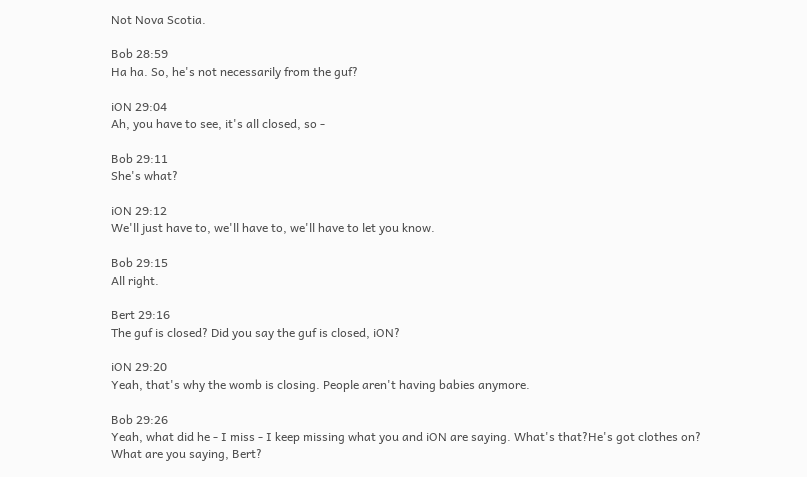Not Nova Scotia.

Bob 28:59
Ha ha. So, he's not necessarily from the guf?

iON 29:04
Ah, you have to see, it's all closed, so -

Bob 29:11
She's what?

iON 29:12
We'll just have to, we'll have to, we'll have to let you know.

Bob 29:15
All right.

Bert 29:16
The guf is closed? Did you say the guf is closed, iON?

iON 29:20
Yeah, that's why the womb is closing. People aren't having babies anymore.

Bob 29:26
Yeah, what did he - I miss - I keep missing what you and iON are saying. What's that?He's got clothes on? What are you saying, Bert?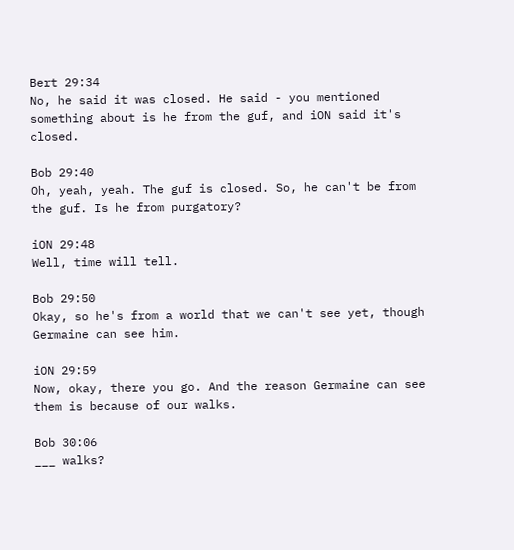Bert 29:34
No, he said it was closed. He said - you mentioned something about is he from the guf, and iON said it's closed.

Bob 29:40
Oh, yeah, yeah. The guf is closed. So, he can't be from the guf. Is he from purgatory?

iON 29:48
Well, time will tell.

Bob 29:50
Okay, so he's from a world that we can't see yet, though Germaine can see him.

iON 29:59
Now, okay, there you go. And the reason Germaine can see them is because of our walks.

Bob 30:06
___ walks?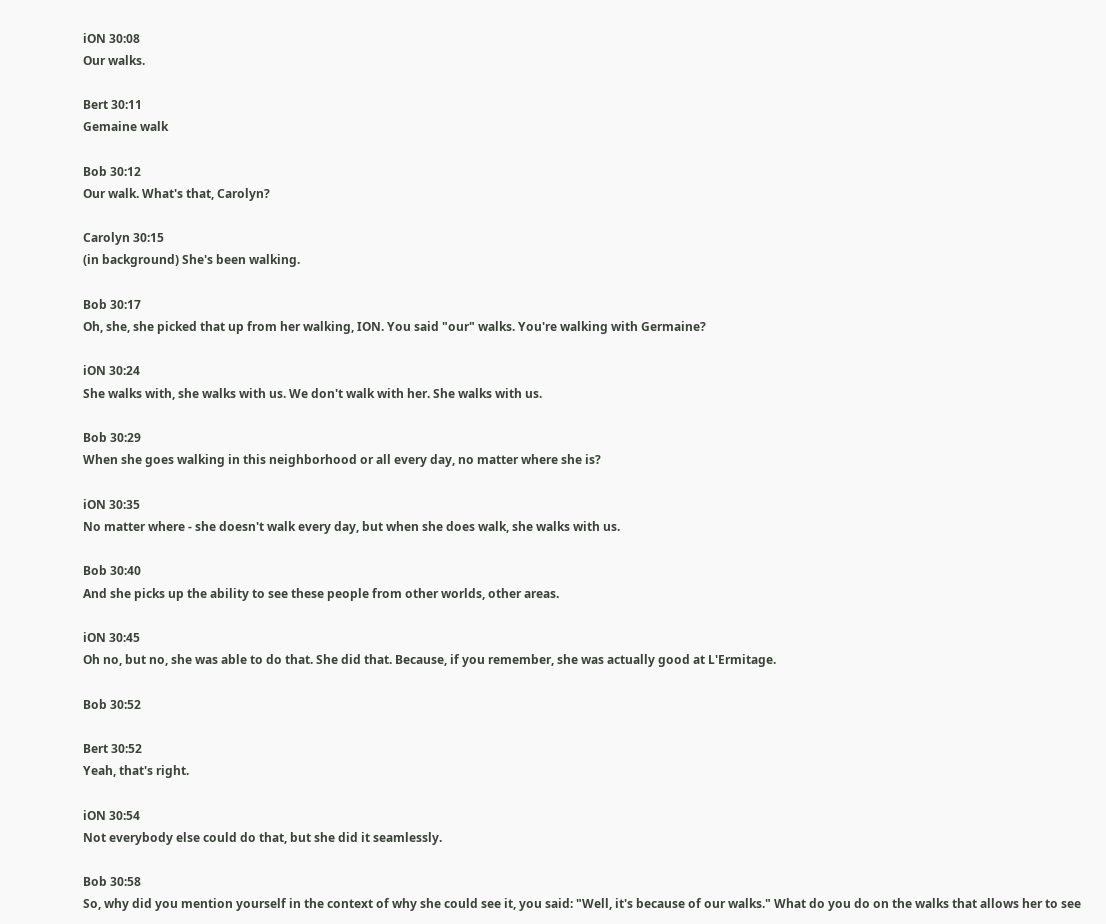iON 30:08
Our walks.

Bert 30:11
Gemaine walk

Bob 30:12
Our walk. What's that, Carolyn?

Carolyn 30:15
(in background) She's been walking.

Bob 30:17
Oh, she, she picked that up from her walking, ION. You said "our" walks. You're walking with Germaine?

iON 30:24
She walks with, she walks with us. We don't walk with her. She walks with us.

Bob 30:29
When she goes walking in this neighborhood or all every day, no matter where she is?

iON 30:35
No matter where - she doesn't walk every day, but when she does walk, she walks with us.

Bob 30:40
And she picks up the ability to see these people from other worlds, other areas.

iON 30:45
Oh no, but no, she was able to do that. She did that. Because, if you remember, she was actually good at L'Ermitage.

Bob 30:52

Bert 30:52
Yeah, that's right.

iON 30:54
Not everybody else could do that, but she did it seamlessly.

Bob 30:58
So, why did you mention yourself in the context of why she could see it, you said: "Well, it's because of our walks." What do you do on the walks that allows her to see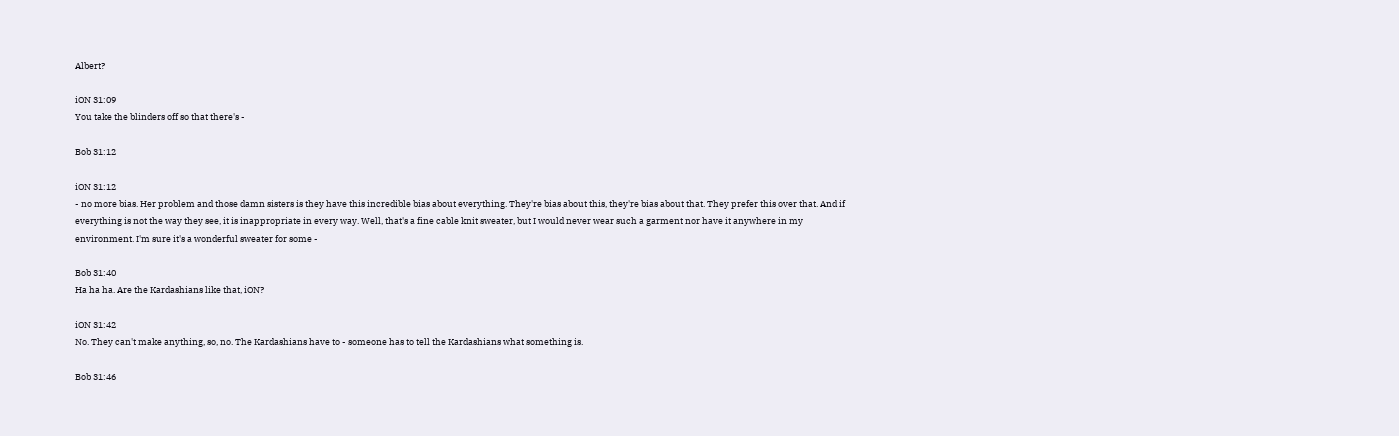Albert?

iON 31:09
You take the blinders off so that there's -

Bob 31:12

iON 31:12
- no more bias. Her problem and those damn sisters is they have this incredible bias about everything. They're bias about this, they're bias about that. They prefer this over that. And if everything is not the way they see, it is inappropriate in every way. Well, that's a fine cable knit sweater, but I would never wear such a garment nor have it anywhere in my environment. I'm sure it's a wonderful sweater for some -

Bob 31:40
Ha ha ha. Are the Kardashians like that, iON?

iON 31:42
No. They can't make anything, so, no. The Kardashians have to - someone has to tell the Kardashians what something is.

Bob 31:46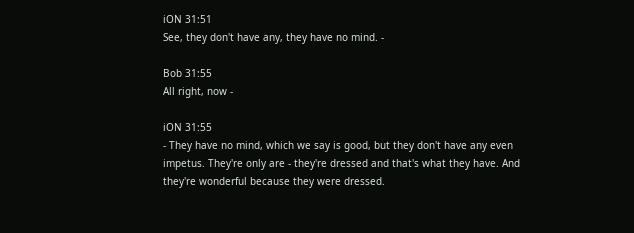iON 31:51
See, they don't have any, they have no mind. -

Bob 31:55
All right, now -

iON 31:55
- They have no mind, which we say is good, but they don't have any even impetus. They're only are - they're dressed and that's what they have. And they're wonderful because they were dressed.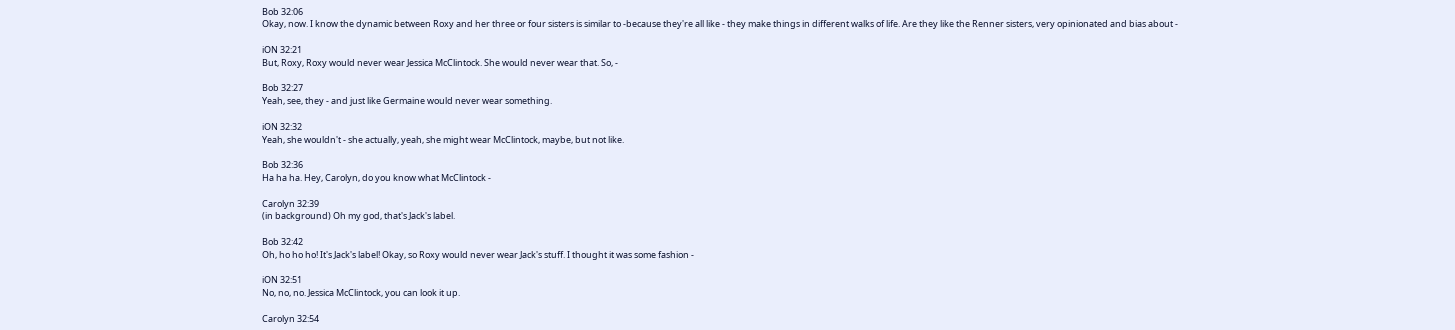Bob 32:06
Okay, now. I know the dynamic between Roxy and her three or four sisters is similar to -because they're all like - they make things in different walks of life. Are they like the Renner sisters, very opinionated and bias about -

iON 32:21
But, Roxy, Roxy would never wear Jessica McClintock. She would never wear that. So, -

Bob 32:27
Yeah, see, they - and just like Germaine would never wear something.

iON 32:32
Yeah, she wouldn't - she actually, yeah, she might wear McClintock, maybe, but not like.

Bob 32:36
Ha ha ha. Hey, Carolyn, do you know what McClintock -

Carolyn 32:39
(in background) Oh my god, that's Jack's label.

Bob 32:42
Oh, ho ho ho! It's Jack's label! Okay, so Roxy would never wear Jack's stuff. I thought it was some fashion -

iON 32:51
No, no, no. Jessica McClintock, you can look it up.

Carolyn 32:54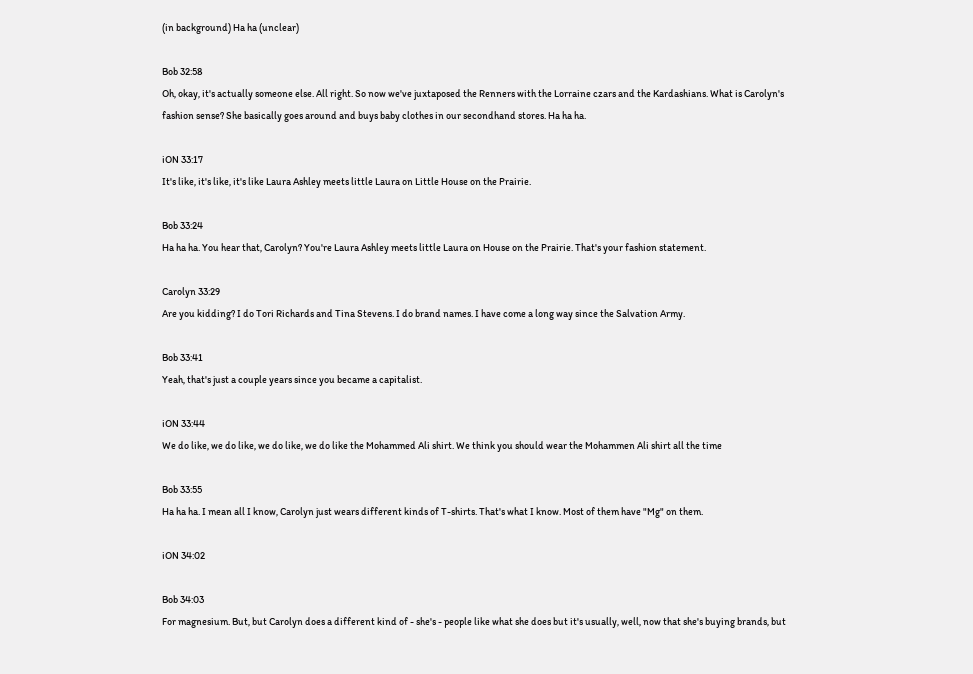(in background) Ha ha (unclear)

Bob 32:58
Oh, okay, it's actually someone else. All right. So now we've juxtaposed the Renners with the Lorraine czars and the Kardashians. What is Carolyn's fashion sense? She basically goes around and buys baby clothes in our secondhand stores. Ha ha ha.

iON 33:17
It's like, it's like, it's like Laura Ashley meets little Laura on Little House on the Prairie.

Bob 33:24
Ha ha ha. You hear that, Carolyn? You're Laura Ashley meets little Laura on House on the Prairie. That's your fashion statement.

Carolyn 33:29
Are you kidding? I do Tori Richards and Tina Stevens. I do brand names. I have come a long way since the Salvation Army.

Bob 33:41
Yeah, that's just a couple years since you became a capitalist.

iON 33:44
We do like, we do like, we do like, we do like the Mohammed Ali shirt. We think you should wear the Mohammen Ali shirt all the time

Bob 33:55
Ha ha ha. I mean all I know, Carolyn just wears different kinds of T-shirts. That's what I know. Most of them have "Mg" on them.

iON 34:02

Bob 34:03
For magnesium. But, but Carolyn does a different kind of - she's - people like what she does but it's usually, well, now that she's buying brands, but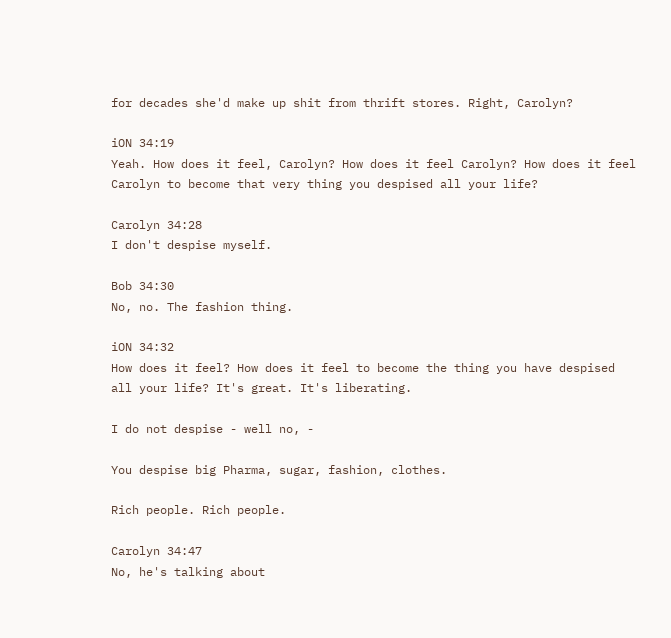for decades she'd make up shit from thrift stores. Right, Carolyn?

iON 34:19
Yeah. How does it feel, Carolyn? How does it feel Carolyn? How does it feel Carolyn to become that very thing you despised all your life?

Carolyn 34:28
I don't despise myself.

Bob 34:30
No, no. The fashion thing.

iON 34:32
How does it feel? How does it feel to become the thing you have despised all your life? It's great. It's liberating.

I do not despise - well no, -

You despise big Pharma, sugar, fashion, clothes.

Rich people. Rich people.

Carolyn 34:47
No, he's talking about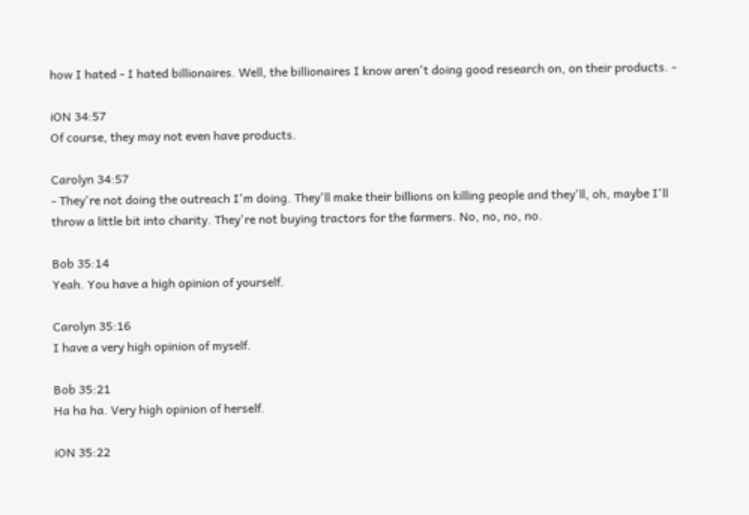how I hated - I hated billionaires. Well, the billionaires I know aren't doing good research on, on their products. -

iON 34:57
Of course, they may not even have products.

Carolyn 34:57
- They're not doing the outreach I'm doing. They'll make their billions on killing people and they'll, oh, maybe I'll throw a little bit into charity. They're not buying tractors for the farmers. No, no, no, no.

Bob 35:14
Yeah. You have a high opinion of yourself.

Carolyn 35:16
I have a very high opinion of myself.

Bob 35:21
Ha ha ha. Very high opinion of herself.

iON 35:22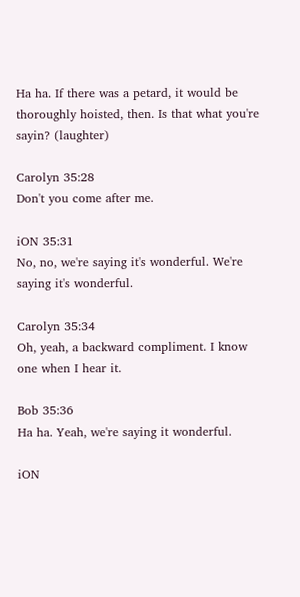Ha ha. If there was a petard, it would be thoroughly hoisted, then. Is that what you're sayin? (laughter)

Carolyn 35:28
Don't you come after me.

iON 35:31
No, no, we're saying it's wonderful. We're saying it's wonderful.

Carolyn 35:34
Oh, yeah, a backward compliment. I know one when I hear it.

Bob 35:36
Ha ha. Yeah, we're saying it wonderful.

iON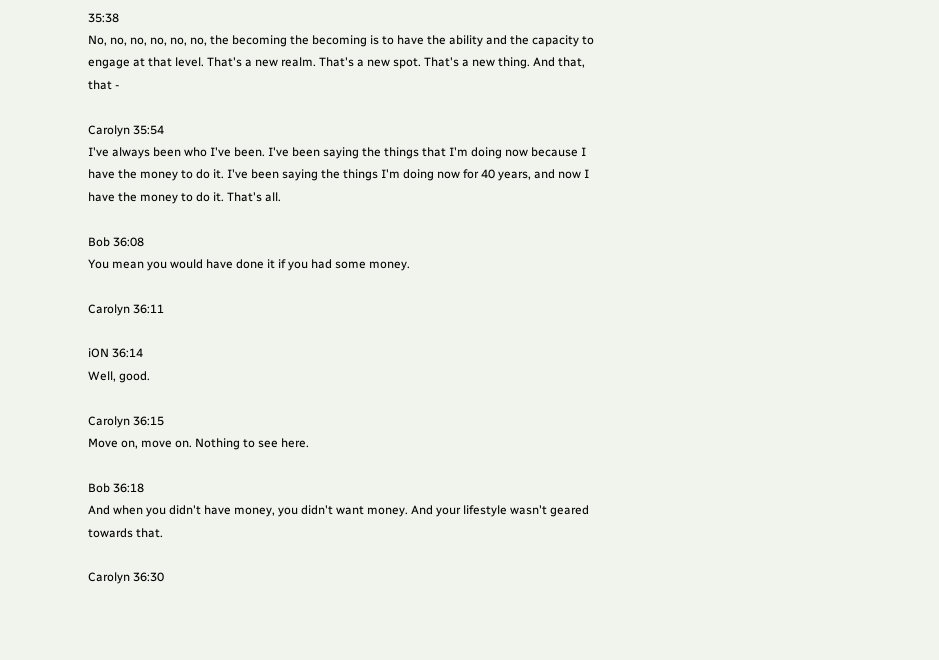35:38
No, no, no, no, no, no, the becoming the becoming is to have the ability and the capacity to engage at that level. That's a new realm. That's a new spot. That's a new thing. And that, that -

Carolyn 35:54
I've always been who I've been. I've been saying the things that I'm doing now because I have the money to do it. I've been saying the things I'm doing now for 40 years, and now I have the money to do it. That's all.

Bob 36:08
You mean you would have done it if you had some money.

Carolyn 36:11

iON 36:14
Well, good.

Carolyn 36:15
Move on, move on. Nothing to see here.

Bob 36:18
And when you didn't have money, you didn't want money. And your lifestyle wasn't geared towards that.

Carolyn 36:30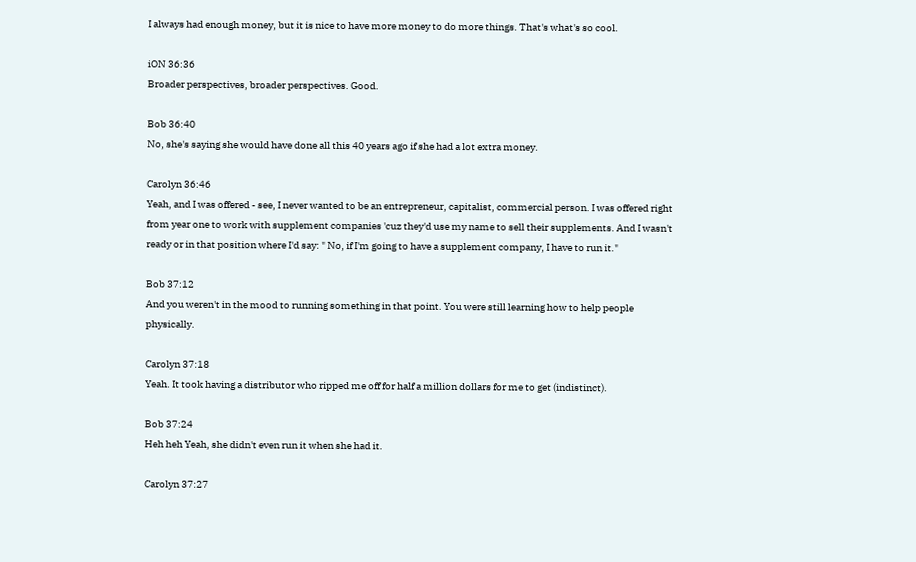I always had enough money, but it is nice to have more money to do more things. That's what's so cool.

iON 36:36
Broader perspectives, broader perspectives. Good.

Bob 36:40
No, she's saying she would have done all this 40 years ago if she had a lot extra money.

Carolyn 36:46
Yeah, and I was offered - see, I never wanted to be an entrepreneur, capitalist, commercial person. I was offered right from year one to work with supplement companies 'cuz they'd use my name to sell their supplements. And I wasn't ready or in that position where I'd say: " No, if I'm going to have a supplement company, I have to run it."

Bob 37:12
And you weren't in the mood to running something in that point. You were still learning how to help people physically.

Carolyn 37:18
Yeah. It took having a distributor who ripped me off for half a million dollars for me to get (indistinct).

Bob 37:24
Heh heh Yeah, she didn't even run it when she had it.

Carolyn 37:27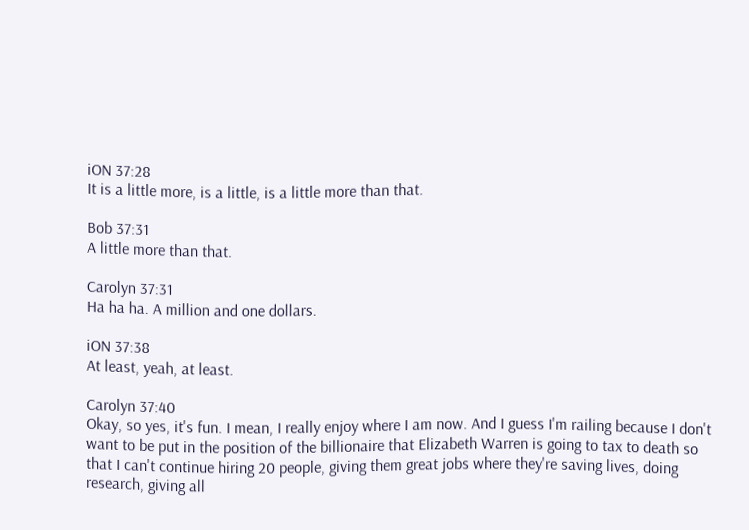iON 37:28
It is a little more, is a little, is a little more than that.

Bob 37:31
A little more than that.

Carolyn 37:31
Ha ha ha. A million and one dollars.

iON 37:38
At least, yeah, at least.

Carolyn 37:40
Okay, so yes, it's fun. I mean, I really enjoy where I am now. And I guess I'm railing because I don't want to be put in the position of the billionaire that Elizabeth Warren is going to tax to death so that I can't continue hiring 20 people, giving them great jobs where they're saving lives, doing research, giving all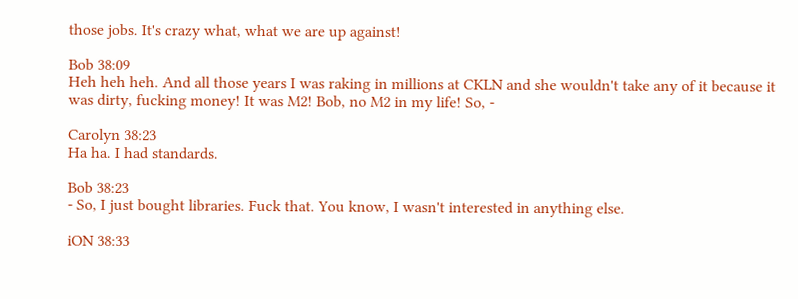those jobs. It's crazy what, what we are up against!

Bob 38:09
Heh heh heh. And all those years I was raking in millions at CKLN and she wouldn't take any of it because it was dirty, fucking money! It was M2! Bob, no M2 in my life! So, -

Carolyn 38:23
Ha ha. I had standards.

Bob 38:23
- So, I just bought libraries. Fuck that. You know, I wasn't interested in anything else.

iON 38:33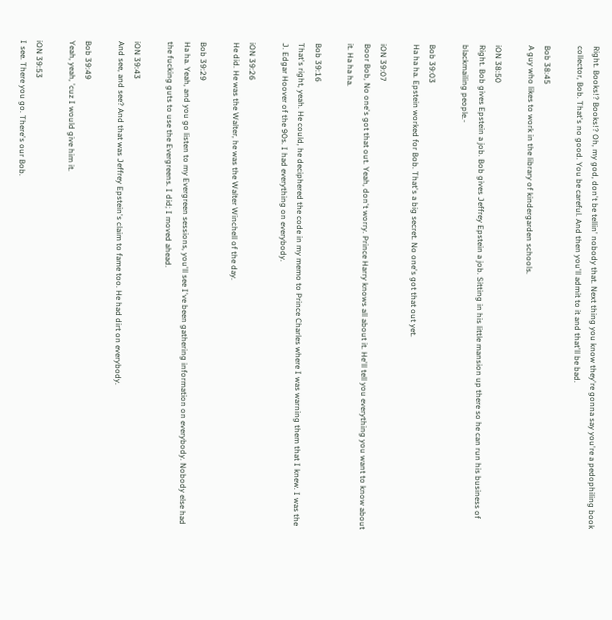Right. Books!? Books!? Oh, my god, don't be tellin' nobody that. Next thing you know they're gonna say you're a pedophiling book collector, Bob. That's no good. You be careful. And then you'll admit to it and that'll be bad.

Bob 38:45
A guy who likes to work in the library of kindergarden schools.

iON 38:50
Right. Bob gives Epstein a job. Bob gives Jeffrey Epstein a job. Sitting in his little mansion up there so he can run his business of blackmailing people.-

Bob 39:03
Ha ha ha. Epstein worked for Bob. That's a big secret. No one's got that out yet.

iON 39:07
Boor Bob, No one's got that out. Yeah, don't worry. Prince Harry knows all about it. He'll tell you everything you want to know about it. Ha ha ha.

Bob 39:16
That's right, yeah. He could, he deciphered the code in my memo to Prince Charles where I was warning them that I knew. I was the J. Edgar Hoover of the 90s. I had everything on everybody.

iON 39:26
He did. He was the Walter, he was the Walter Winchell of the day.

Bob 39:29
Ha ha. Yeah, and you go listen to my Evergreen sessions, you'll see I've been gathering information on everybody. Nobody else had the fucking guts to use the Evergreens. I did; I moved ahead.

iON 39:43
And see, and see? And that was Jeffrey Epstein's claim to fame too. He had dirt on everybody.

Bob 39:49
Yeah, yeah, 'cuz I would give him it.

iON 39:53
I see. There you go. There's our Bob.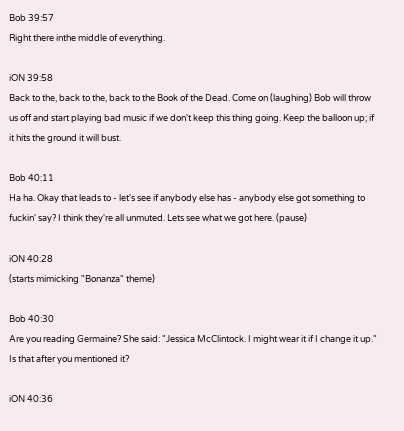Bob 39:57
Right there inthe middle of everything.

iON 39:58
Back to the, back to the, back to the Book of the Dead. Come on (laughing) Bob will throw us off and start playing bad music if we don't keep this thing going. Keep the balloon up; if it hits the ground it will bust.

Bob 40:11
Ha ha. Okay that leads to - let's see if anybody else has - anybody else got something to fuckin' say? I think they're all unmuted. Lets see what we got here. (pause)

iON 40:28
(starts mimicking "Bonanza" theme)

Bob 40:30
Are you reading Germaine? She said: "Jessica McClintock. I might wear it if I change it up." Is that after you mentioned it?

iON 40:36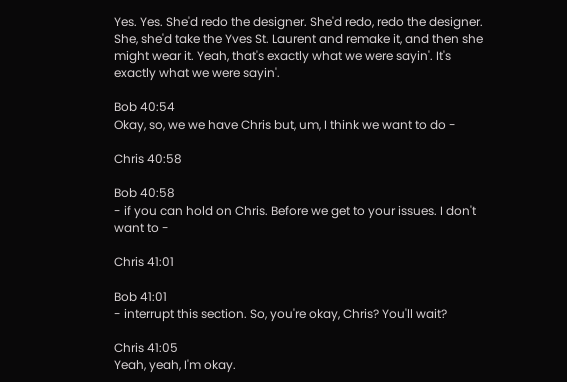Yes. Yes. She'd redo the designer. She'd redo, redo the designer. She, she'd take the Yves St. Laurent and remake it, and then she might wear it. Yeah, that's exactly what we were sayin'. It's exactly what we were sayin'.

Bob 40:54
Okay, so, we we have Chris but, um, I think we want to do -

Chris 40:58

Bob 40:58
- if you can hold on Chris. Before we get to your issues. I don't want to -

Chris 41:01

Bob 41:01
- interrupt this section. So, you're okay, Chris? You'll wait?

Chris 41:05
Yeah, yeah, I'm okay.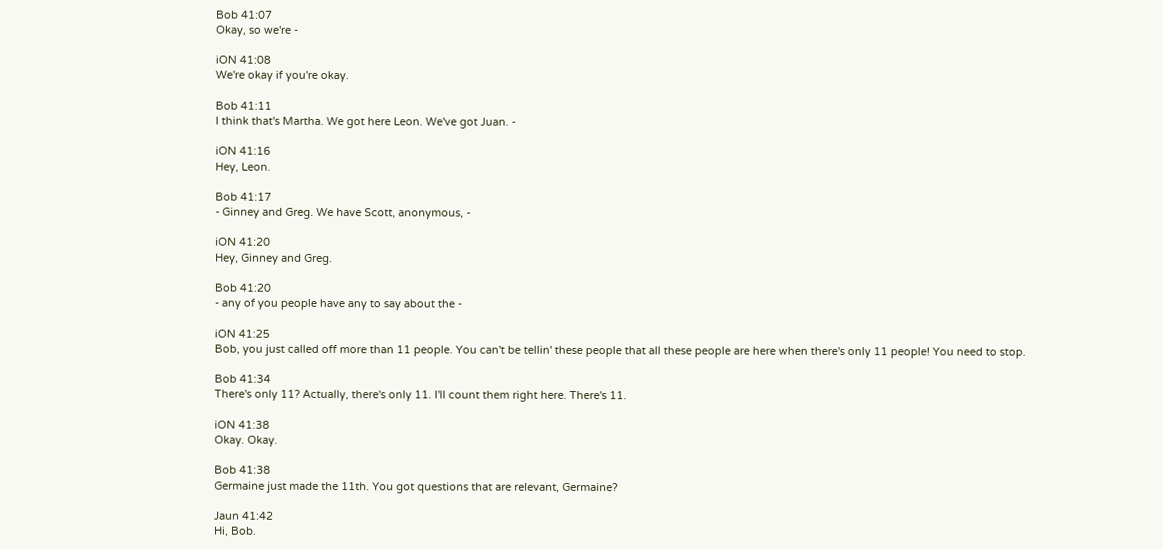Bob 41:07
Okay, so we're -

iON 41:08
We're okay if you're okay.

Bob 41:11
I think that's Martha. We got here Leon. We've got Juan. -

iON 41:16
Hey, Leon.

Bob 41:17
- Ginney and Greg. We have Scott, anonymous, -

iON 41:20
Hey, Ginney and Greg.

Bob 41:20
- any of you people have any to say about the -

iON 41:25
Bob, you just called off more than 11 people. You can't be tellin' these people that all these people are here when there's only 11 people! You need to stop.

Bob 41:34
There's only 11? Actually, there's only 11. I'll count them right here. There's 11.

iON 41:38
Okay. Okay.

Bob 41:38
Germaine just made the 11th. You got questions that are relevant, Germaine?

Jaun 41:42
Hi, Bob.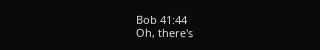Bob 41:44
Oh, there's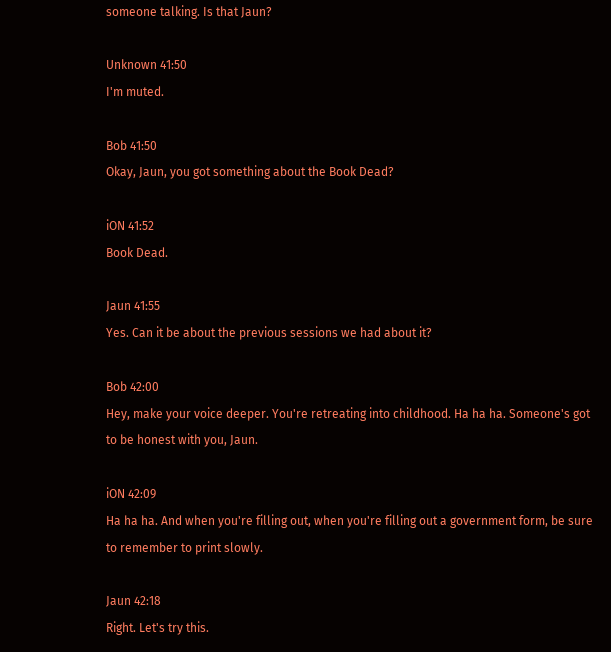someone talking. Is that Jaun?

Unknown 41:50
I'm muted.

Bob 41:50
Okay, Jaun, you got something about the Book Dead?

iON 41:52
Book Dead.

Jaun 41:55
Yes. Can it be about the previous sessions we had about it?

Bob 42:00
Hey, make your voice deeper. You're retreating into childhood. Ha ha ha. Someone's got to be honest with you, Jaun.

iON 42:09
Ha ha ha. And when you're filling out, when you're filling out a government form, be sure to remember to print slowly.

Jaun 42:18
Right. Let's try this.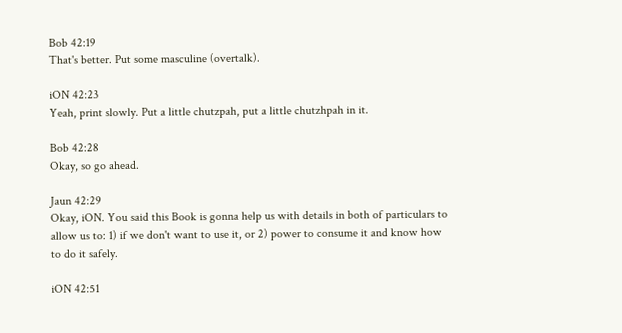Bob 42:19
That's better. Put some masculine (overtalk).

iON 42:23
Yeah, print slowly. Put a little chutzpah, put a little chutzhpah in it.

Bob 42:28
Okay, so go ahead.

Jaun 42:29
Okay, iON. You said this Book is gonna help us with details in both of particulars to allow us to: 1) if we don't want to use it, or 2) power to consume it and know how to do it safely.

iON 42:51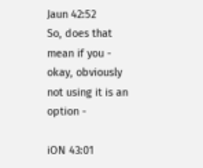Jaun 42:52
So, does that mean if you - okay, obviously not using it is an option -

iON 43:01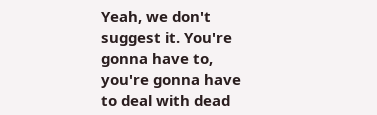Yeah, we don't suggest it. You're gonna have to, you're gonna have to deal with dead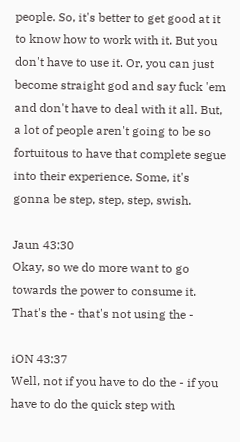people. So, it's better to get good at it to know how to work with it. But you don't have to use it. Or, you can just become straight god and say fuck 'em and don't have to deal with it all. But, a lot of people aren't going to be so fortuitous to have that complete segue into their experience. Some, it's gonna be step, step, step, swish.

Jaun 43:30
Okay, so we do more want to go towards the power to consume it. That's the - that's not using the -

iON 43:37
Well, not if you have to do the - if you have to do the quick step with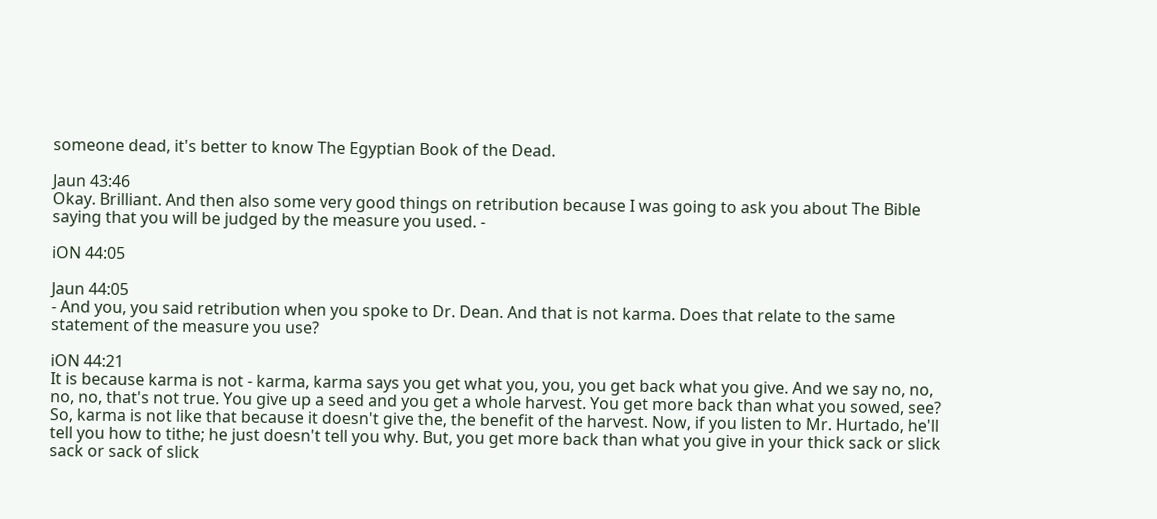someone dead, it's better to know The Egyptian Book of the Dead.

Jaun 43:46
Okay. Brilliant. And then also some very good things on retribution because I was going to ask you about The Bible saying that you will be judged by the measure you used. -

iON 44:05

Jaun 44:05
- And you, you said retribution when you spoke to Dr. Dean. And that is not karma. Does that relate to the same statement of the measure you use?

iON 44:21
It is because karma is not - karma, karma says you get what you, you, you get back what you give. And we say no, no, no, no, that's not true. You give up a seed and you get a whole harvest. You get more back than what you sowed, see? So, karma is not like that because it doesn't give the, the benefit of the harvest. Now, if you listen to Mr. Hurtado, he'll tell you how to tithe; he just doesn't tell you why. But, you get more back than what you give in your thick sack or slick sack or sack of slick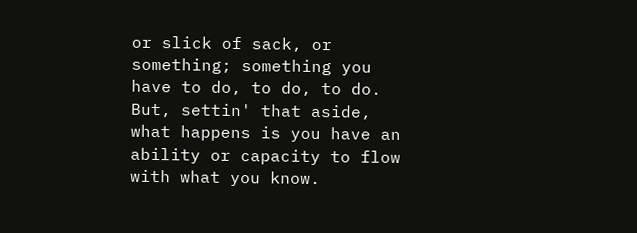or slick of sack, or something; something you have to do, to do, to do. But, settin' that aside, what happens is you have an ability or capacity to flow with what you know.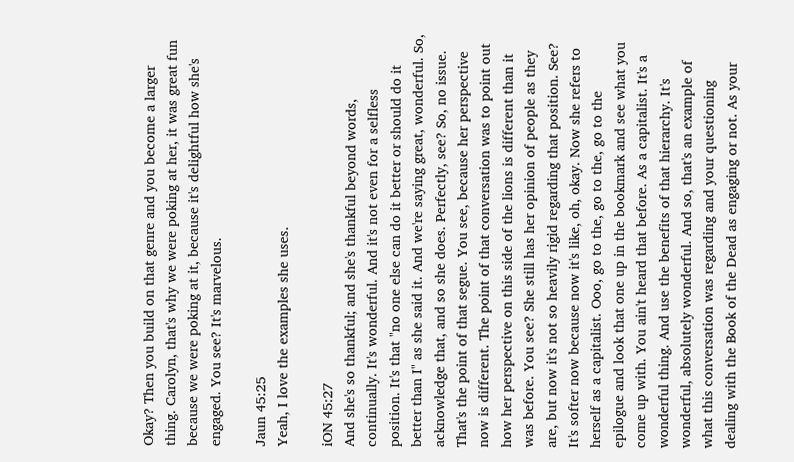Okay? Then you build on that genre and you become a larger thing. Carolyn, that's why we were poking at her, it was great fun because we were poking at it, because it's delightful how she's engaged. You see? It's marvelous.

Jaun 45:25
Yeah, I love the examples she uses.

iON 45:27
And she's so thankful; and she's thankful beyond words, continually. It's wonderful. And it's not even for a selfless position. It's that "no one else can do it better or should do it better than I" as she said it. And we're saying great, wonderful. So, acknowledge that, and so she does. Perfectly, see? So, no issue. That's the point of that segue. You see, because her perspective now is different. The point of that conversation was to point out how her perspective on this side of the lions is different than it was before. You see? She still has her opinion of people as they are, but now it's not so heavily rigid regarding that position. See? It's softer now because now it's like, oh, okay. Now she refers to herself as a capitalist. Ooo, go to the, go to the, go to the epilogue and look that one up in the bookmark and see what you come up with. You ain't heard that before. As a capitalist. It's a wonderful thing. And use the benefits of that hierarchy. It's wonderful, absolutely wonderful. And so, that's an example of what this conversation was regarding and your questioning dealing with the Book of the Dead as engaging or not. As your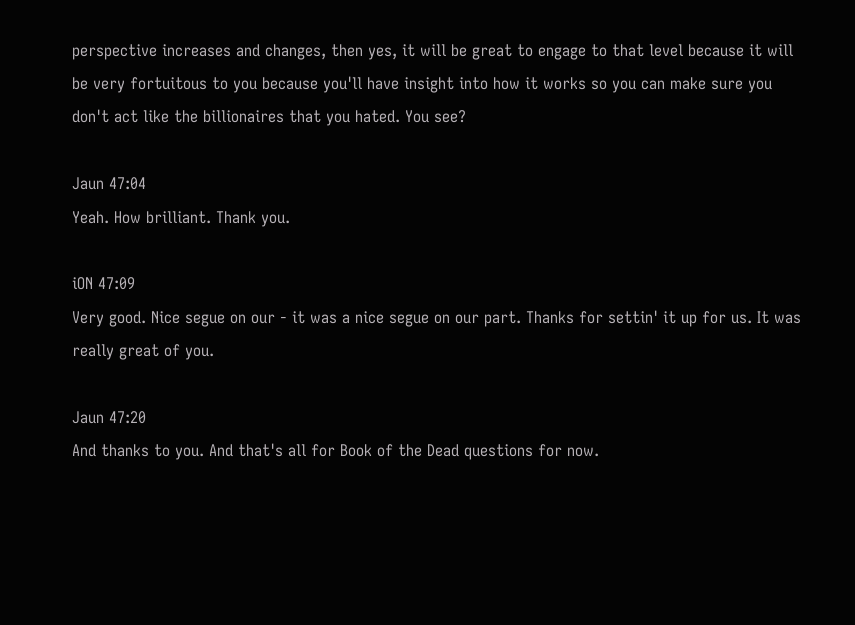perspective increases and changes, then yes, it will be great to engage to that level because it will be very fortuitous to you because you'll have insight into how it works so you can make sure you don't act like the billionaires that you hated. You see?

Jaun 47:04
Yeah. How brilliant. Thank you.

iON 47:09
Very good. Nice segue on our - it was a nice segue on our part. Thanks for settin' it up for us. It was really great of you.

Jaun 47:20
And thanks to you. And that's all for Book of the Dead questions for now.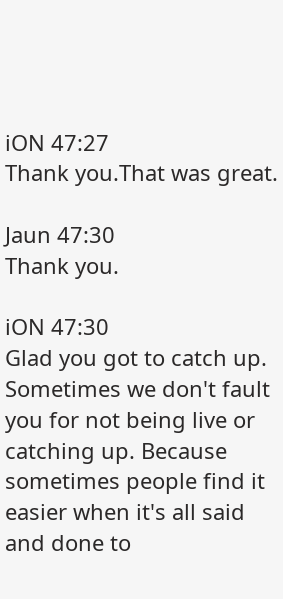iON 47:27
Thank you.That was great.

Jaun 47:30
Thank you.

iON 47:30
Glad you got to catch up. Sometimes we don't fault you for not being live or catching up. Because sometimes people find it easier when it's all said and done to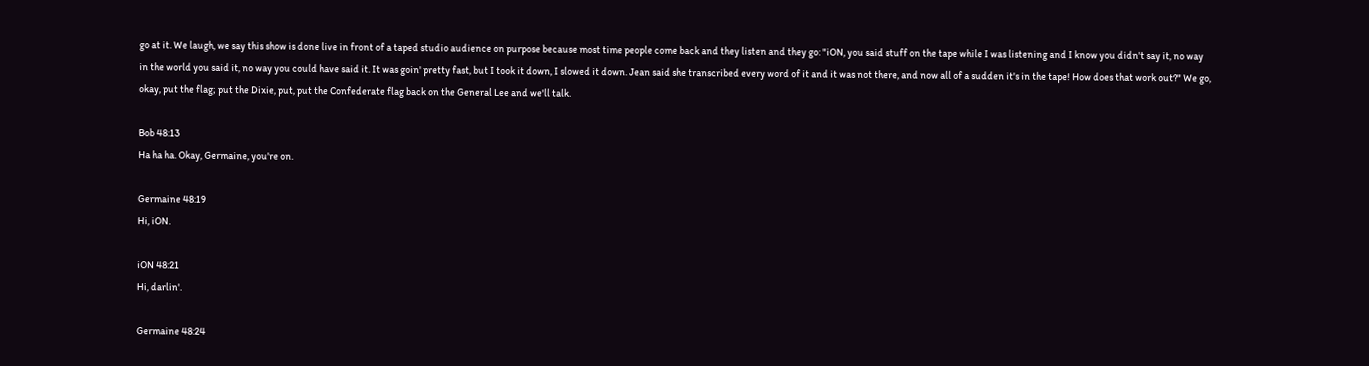go at it. We laugh, we say this show is done live in front of a taped studio audience on purpose because most time people come back and they listen and they go: "iON, you said stuff on the tape while I was listening and I know you didn't say it, no way in the world you said it, no way you could have said it. It was goin' pretty fast, but I took it down, I slowed it down. Jean said she transcribed every word of it and it was not there, and now all of a sudden it's in the tape! How does that work out?" We go, okay, put the flag; put the Dixie, put, put the Confederate flag back on the General Lee and we'll talk.

Bob 48:13
Ha ha ha. Okay, Germaine, you're on.

Germaine 48:19
Hi, iON.

iON 48:21
Hi, darlin'.

Germaine 48:24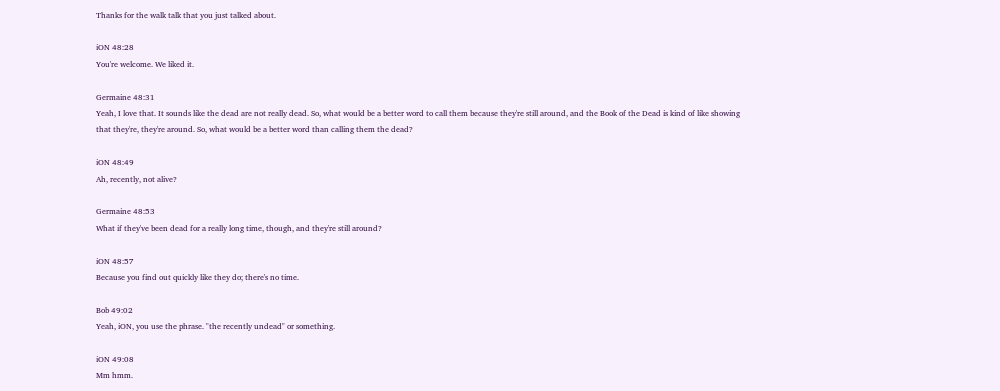Thanks for the walk talk that you just talked about.

iON 48:28
You're welcome. We liked it.

Germaine 48:31
Yeah, I love that. It sounds like the dead are not really dead. So, what would be a better word to call them because they're still around, and the Book of the Dead is kind of like showing that they're, they're around. So, what would be a better word than calling them the dead?

iON 48:49
Ah, recently, not alive?

Germaine 48:53
What if they've been dead for a really long time, though, and they're still around?

iON 48:57
Because you find out quickly like they do; there's no time.

Bob 49:02
Yeah, iON, you use the phrase. "the recently undead" or something.

iON 49:08
Mm hmm.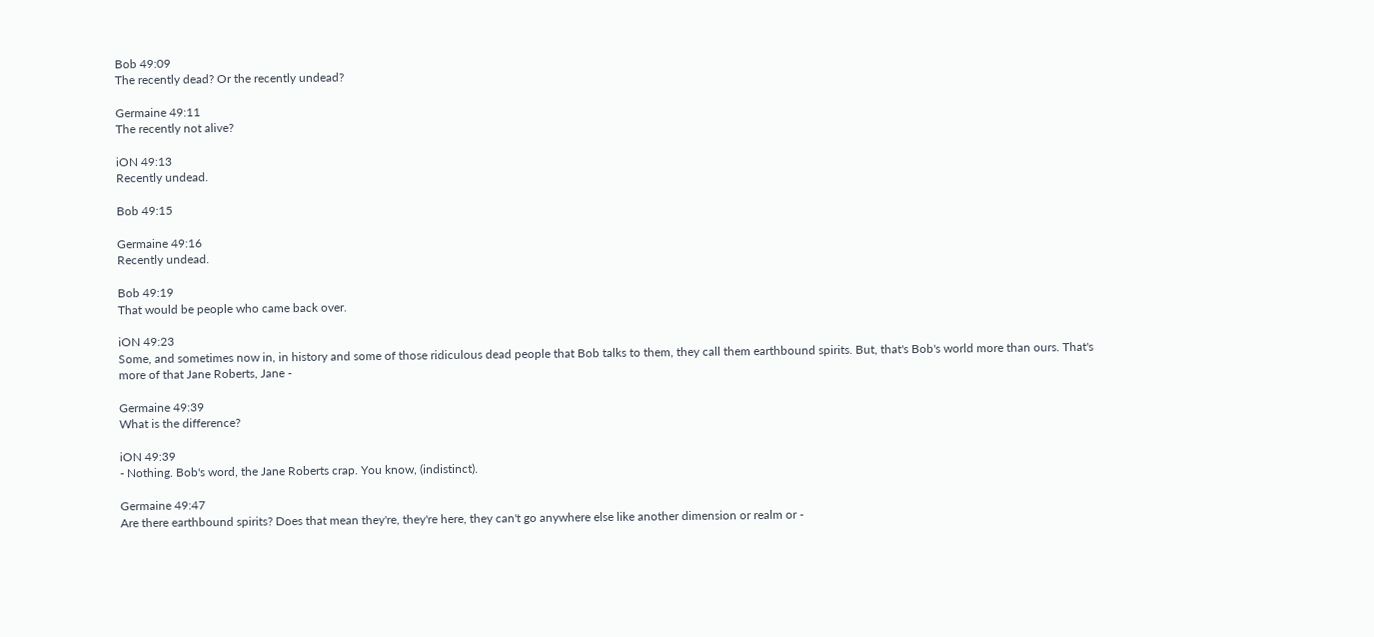Bob 49:09
The recently dead? Or the recently undead?

Germaine 49:11
The recently not alive?

iON 49:13
Recently undead.

Bob 49:15

Germaine 49:16
Recently undead.

Bob 49:19
That would be people who came back over.

iON 49:23
Some, and sometimes now in, in history and some of those ridiculous dead people that Bob talks to them, they call them earthbound spirits. But, that's Bob's world more than ours. That's more of that Jane Roberts, Jane -

Germaine 49:39
What is the difference?

iON 49:39
- Nothing. Bob's word, the Jane Roberts crap. You know, (indistinct).

Germaine 49:47
Are there earthbound spirits? Does that mean they're, they're here, they can't go anywhere else like another dimension or realm or -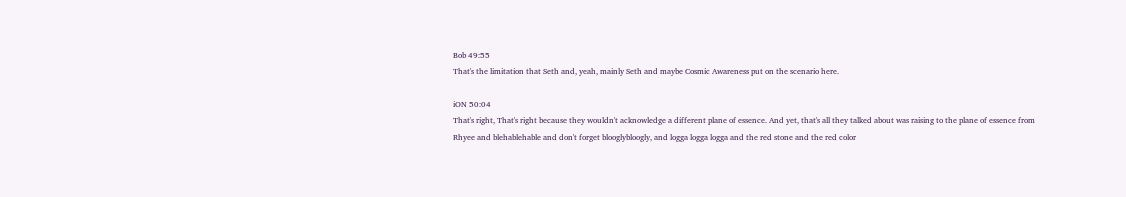Bob 49:55
That's the limitation that Seth and, yeah, mainly Seth and maybe Cosmic Awareness put on the scenario here.

iON 50:04
That's right, That's right because they wouldn't acknowledge a different plane of essence. And yet, that's all they talked about was raising to the plane of essence from Rhyee and blehablehable and don't forget blooglybloogly, and logga logga logga and the red stone and the red color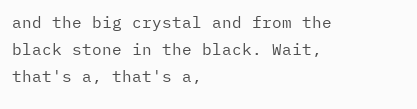and the big crystal and from the black stone in the black. Wait, that's a, that's a,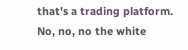that's a trading platform. No, no, no the white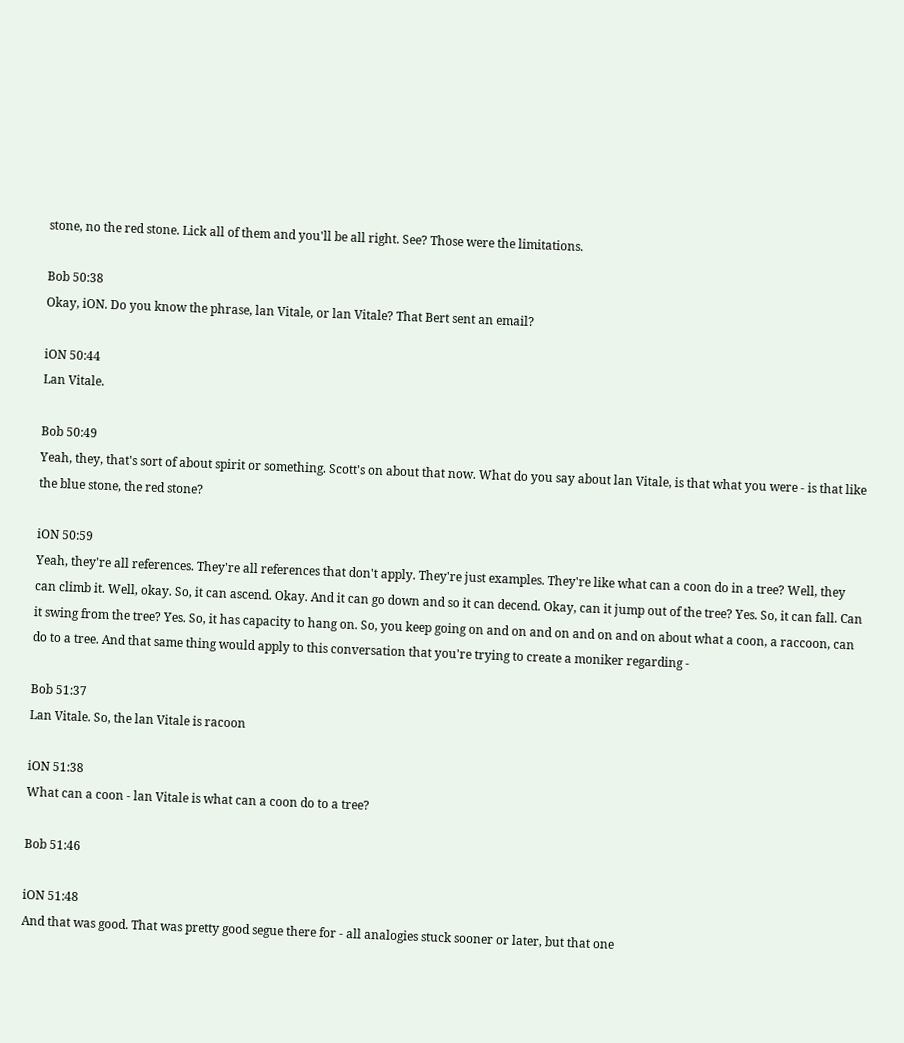stone, no the red stone. Lick all of them and you'll be all right. See? Those were the limitations.

Bob 50:38
Okay, iON. Do you know the phrase, lan Vitale, or lan Vitale? That Bert sent an email?

iON 50:44
Lan Vitale.

Bob 50:49
Yeah, they, that's sort of about spirit or something. Scott's on about that now. What do you say about lan Vitale, is that what you were - is that like the blue stone, the red stone?

iON 50:59
Yeah, they're all references. They're all references that don't apply. They're just examples. They're like what can a coon do in a tree? Well, they can climb it. Well, okay. So, it can ascend. Okay. And it can go down and so it can decend. Okay, can it jump out of the tree? Yes. So, it can fall. Can it swing from the tree? Yes. So, it has capacity to hang on. So, you keep going on and on and on and on and on about what a coon, a raccoon, can do to a tree. And that same thing would apply to this conversation that you're trying to create a moniker regarding -

Bob 51:37
Lan Vitale. So, the lan Vitale is racoon

iON 51:38
What can a coon - lan Vitale is what can a coon do to a tree?

Bob 51:46

iON 51:48
And that was good. That was pretty good segue there for - all analogies stuck sooner or later, but that one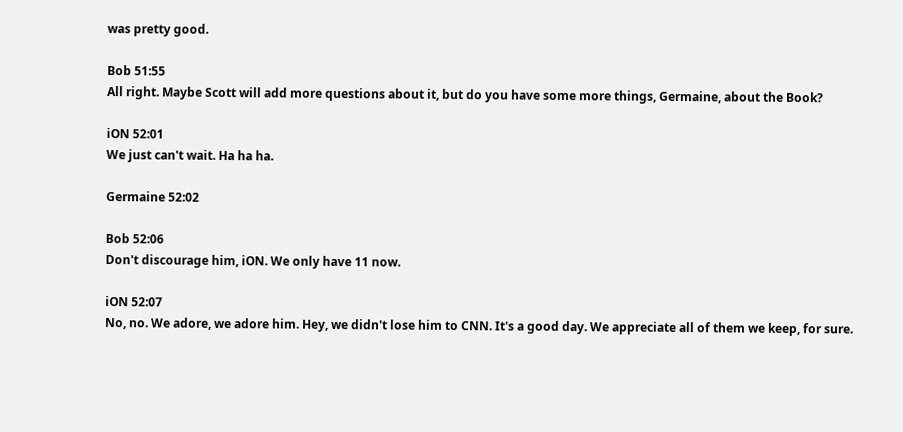was pretty good.

Bob 51:55
All right. Maybe Scott will add more questions about it, but do you have some more things, Germaine, about the Book?

iON 52:01
We just can't wait. Ha ha ha.

Germaine 52:02

Bob 52:06
Don't discourage him, iON. We only have 11 now.

iON 52:07
No, no. We adore, we adore him. Hey, we didn't lose him to CNN. It's a good day. We appreciate all of them we keep, for sure.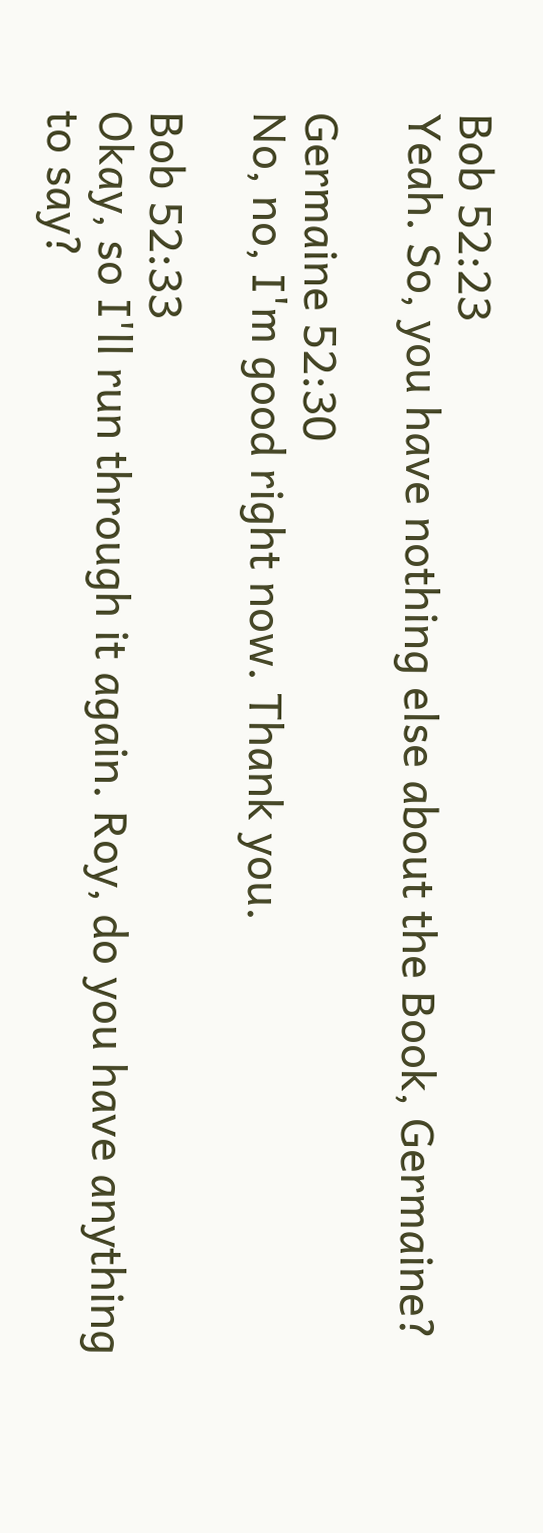Bob 52:23
Yeah. So, you have nothing else about the Book, Germaine?

Germaine 52:30
No, no, I'm good right now. Thank you.

Bob 52:33
Okay, so I'll run through it again. Roy, do you have anything to say?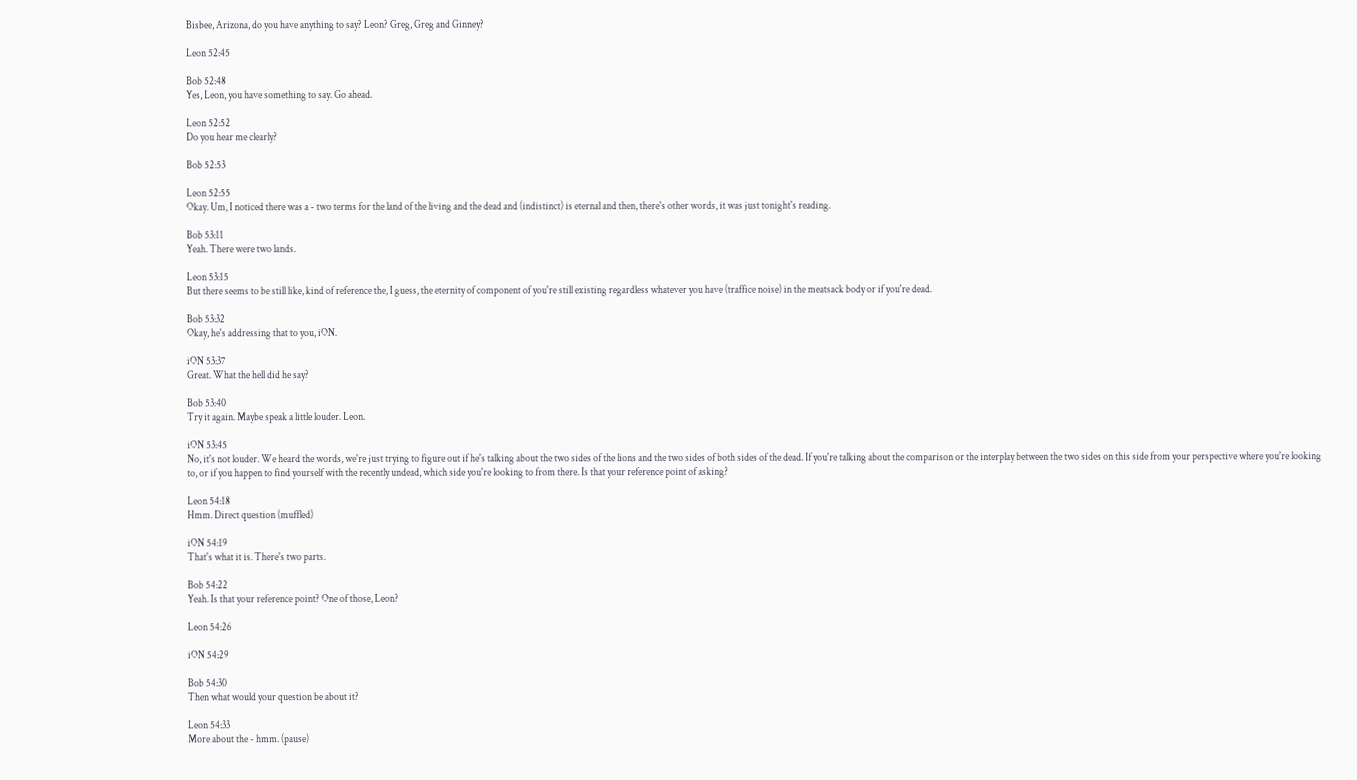Bisbee, Arizona, do you have anything to say? Leon? Greg, Greg and Ginney?

Leon 52:45

Bob 52:48
Yes, Leon, you have something to say. Go ahead.

Leon 52:52
Do you hear me clearly?

Bob 52:53

Leon 52:55
Okay. Um, I noticed there was a - two terms for the land of the living and the dead and (indistinct) is eternal and then, there's other words, it was just tonight's reading.

Bob 53:11
Yeah. There were two lands.

Leon 53:15
But there seems to be still like, kind of reference the, I guess, the eternity of component of you're still existing regardless whatever you have (traffice noise) in the meatsack body or if you're dead.

Bob 53:32
Okay, he's addressing that to you, iON.

iON 53:37
Great. What the hell did he say?

Bob 53:40
Try it again. Maybe speak a little louder. Leon.

iON 53:45
No, it's not louder. We heard the words, we're just trying to figure out if he's talking about the two sides of the lions and the two sides of both sides of the dead. If you're talking about the comparison or the interplay between the two sides on this side from your perspective where you're looking to, or if you happen to find yourself with the recently undead, which side you're looking to from there. Is that your reference point of asking?

Leon 54:18
Hmm. Direct question (muffled)

iON 54:19
That's what it is. There's two parts.

Bob 54:22
Yeah. Is that your reference point? One of those, Leon?

Leon 54:26

iON 54:29

Bob 54:30
Then what would your question be about it?

Leon 54:33
More about the - hmm. (pause)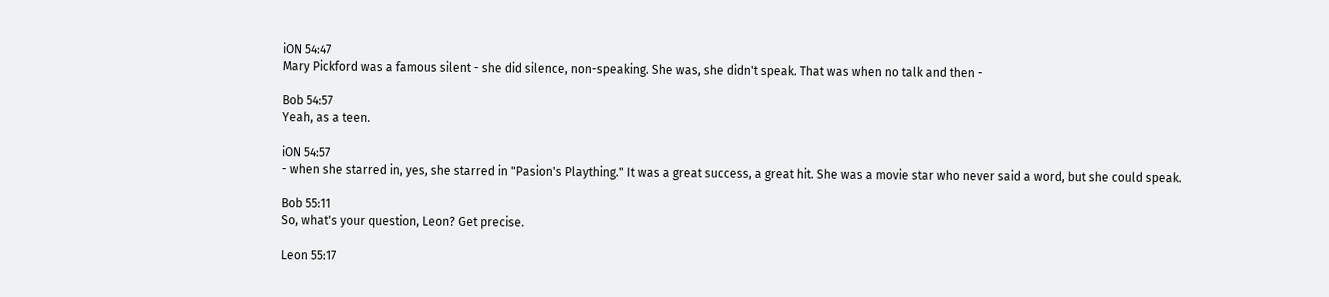iON 54:47
Mary Pickford was a famous silent - she did silence, non-speaking. She was, she didn't speak. That was when no talk and then -

Bob 54:57
Yeah, as a teen.

iON 54:57
- when she starred in, yes, she starred in "Pasion's Plaything." It was a great success, a great hit. She was a movie star who never said a word, but she could speak.

Bob 55:11
So, what's your question, Leon? Get precise.

Leon 55:17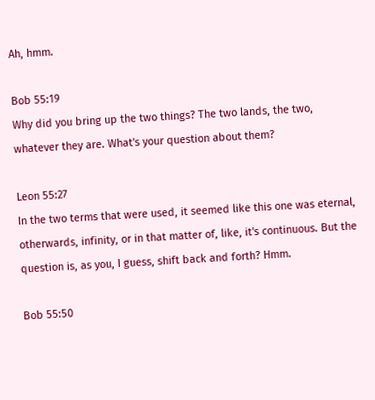Ah, hmm.

Bob 55:19
Why did you bring up the two things? The two lands, the two, whatever they are. What's your question about them?

Leon 55:27
In the two terms that were used, it seemed like this one was eternal, otherwards, infinity, or in that matter of, like, it's continuous. But the question is, as you, I guess, shift back and forth? Hmm.

Bob 55:50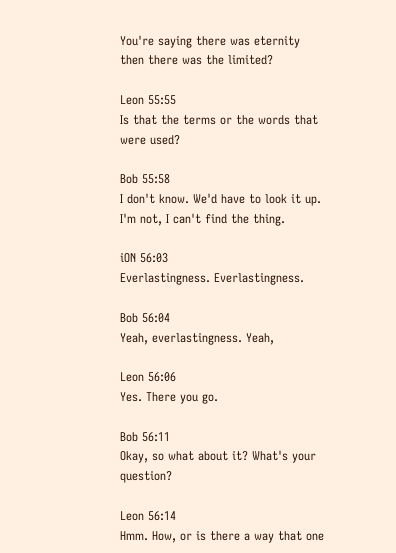You're saying there was eternity then there was the limited?

Leon 55:55
Is that the terms or the words that were used?

Bob 55:58
I don't know. We'd have to look it up. I'm not, I can't find the thing.

iON 56:03
Everlastingness. Everlastingness.

Bob 56:04
Yeah, everlastingness. Yeah,

Leon 56:06
Yes. There you go.

Bob 56:11
Okay, so what about it? What's your question?

Leon 56:14
Hmm. How, or is there a way that one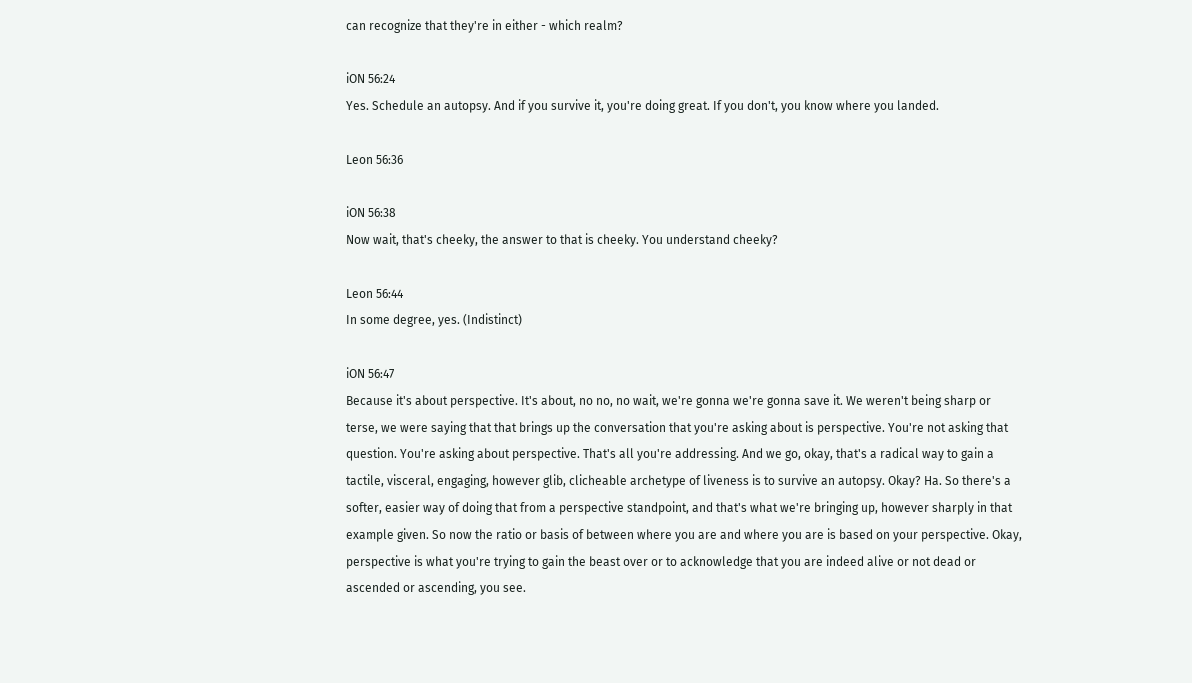can recognize that they're in either - which realm?

iON 56:24
Yes. Schedule an autopsy. And if you survive it, you're doing great. If you don't, you know where you landed.

Leon 56:36

iON 56:38
Now wait, that's cheeky, the answer to that is cheeky. You understand cheeky?

Leon 56:44
In some degree, yes. (Indistinct)

iON 56:47
Because it's about perspective. It's about, no no, no wait, we're gonna we're gonna save it. We weren't being sharp or terse, we were saying that that brings up the conversation that you're asking about is perspective. You're not asking that question. You're asking about perspective. That's all you're addressing. And we go, okay, that's a radical way to gain a tactile, visceral, engaging, however glib, clicheable archetype of liveness is to survive an autopsy. Okay? Ha. So there's a softer, easier way of doing that from a perspective standpoint, and that's what we're bringing up, however sharply in that example given. So now the ratio or basis of between where you are and where you are is based on your perspective. Okay, perspective is what you're trying to gain the beast over or to acknowledge that you are indeed alive or not dead or ascended or ascending, you see.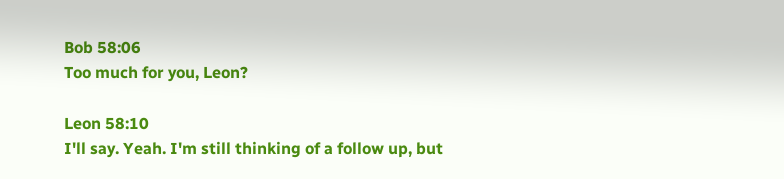Bob 58:06
Too much for you, Leon?

Leon 58:10
I'll say. Yeah. I'm still thinking of a follow up, but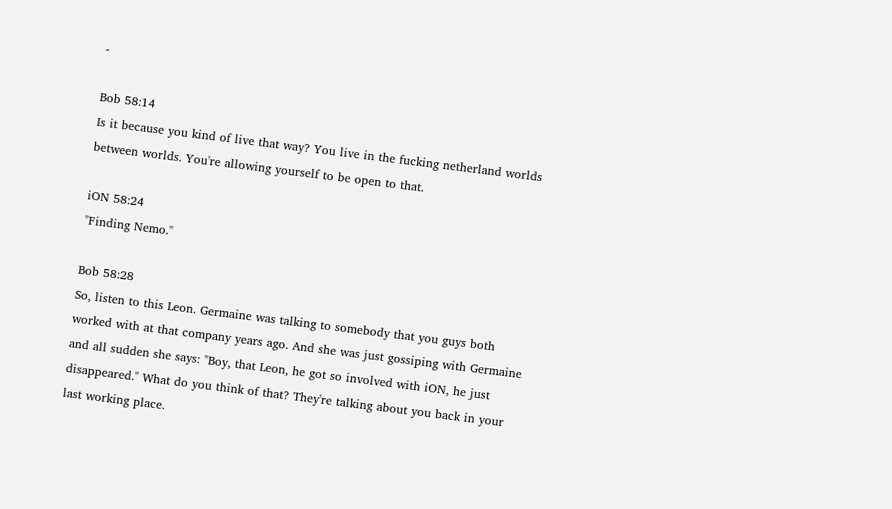-

Bob 58:14
Is it because you kind of live that way? You live in the fucking netherland worlds between worlds. You're allowing yourself to be open to that.

iON 58:24
"Finding Nemo."

Bob 58:28
So, listen to this Leon. Germaine was talking to somebody that you guys both worked with at that company years ago. And she was just gossiping with Germaine and all sudden she says: "Boy, that Leon, he got so involved with iON, he just disappeared." What do you think of that? They're talking about you back in your last working place.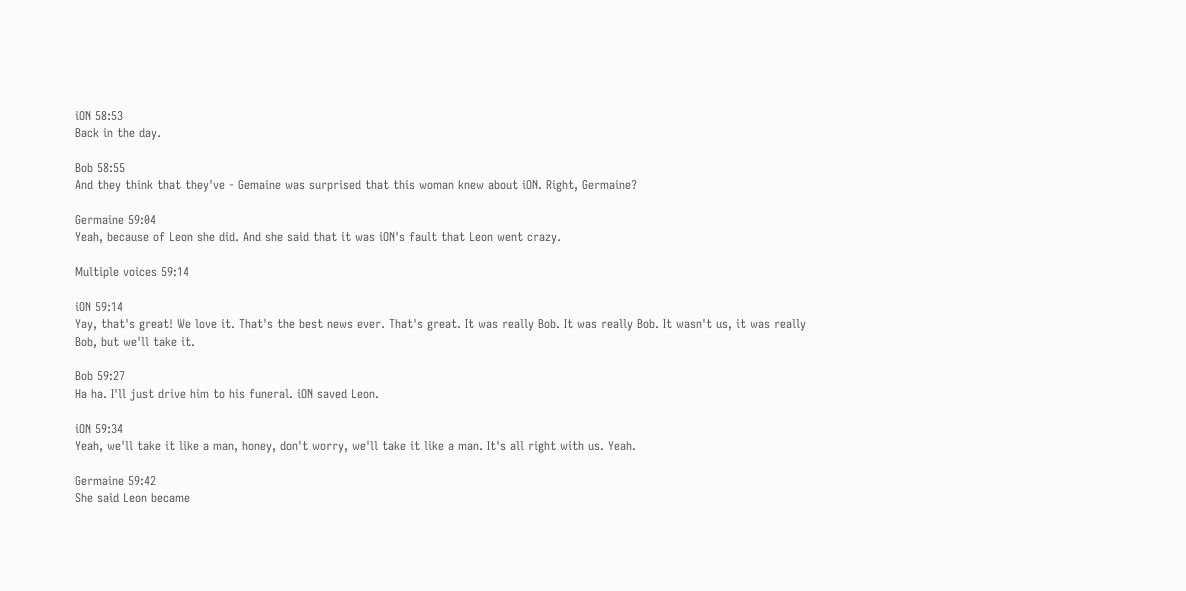iON 58:53
Back in the day.

Bob 58:55
And they think that they've - Gemaine was surprised that this woman knew about iON. Right, Germaine?

Germaine 59:04
Yeah, because of Leon she did. And she said that it was iON's fault that Leon went crazy.

Multiple voices 59:14

iON 59:14
Yay, that's great! We love it. That's the best news ever. That's great. It was really Bob. It was really Bob. It wasn't us, it was really Bob, but we'll take it.

Bob 59:27
Ha ha. I'll just drive him to his funeral. iON saved Leon.

iON 59:34
Yeah, we'll take it like a man, honey, don't worry, we'll take it like a man. It's all right with us. Yeah.

Germaine 59:42
She said Leon became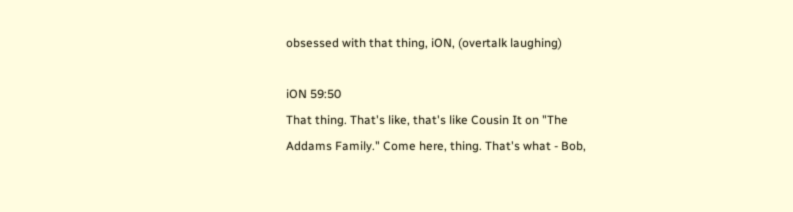obsessed with that thing, iON, (overtalk laughing)

iON 59:50
That thing. That's like, that's like Cousin It on "The Addams Family." Come here, thing. That's what - Bob,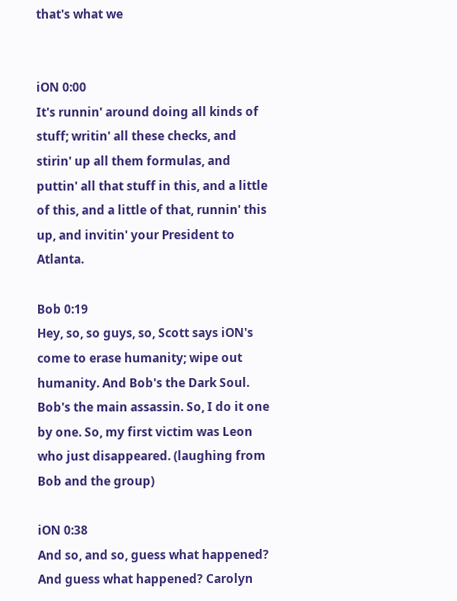that's what we


iON 0:00
It's runnin' around doing all kinds of stuff; writin' all these checks, and stirin' up all them formulas, and puttin' all that stuff in this, and a little of this, and a little of that, runnin' this up, and invitin' your President to Atlanta.

Bob 0:19
Hey, so, so guys, so, Scott says iON's come to erase humanity; wipe out humanity. And Bob's the Dark Soul. Bob's the main assassin. So, I do it one by one. So, my first victim was Leon who just disappeared. (laughing from Bob and the group)

iON 0:38
And so, and so, guess what happened? And guess what happened? Carolyn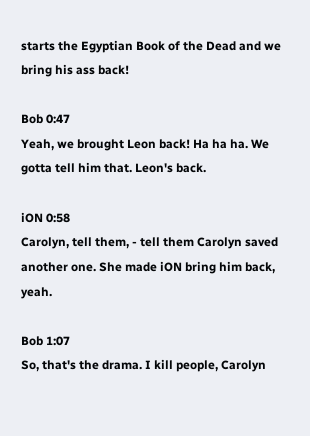starts the Egyptian Book of the Dead and we bring his ass back!

Bob 0:47
Yeah, we brought Leon back! Ha ha ha. We gotta tell him that. Leon's back.

iON 0:58
Carolyn, tell them, - tell them Carolyn saved another one. She made iON bring him back, yeah.

Bob 1:07
So, that's the drama. I kill people, Carolyn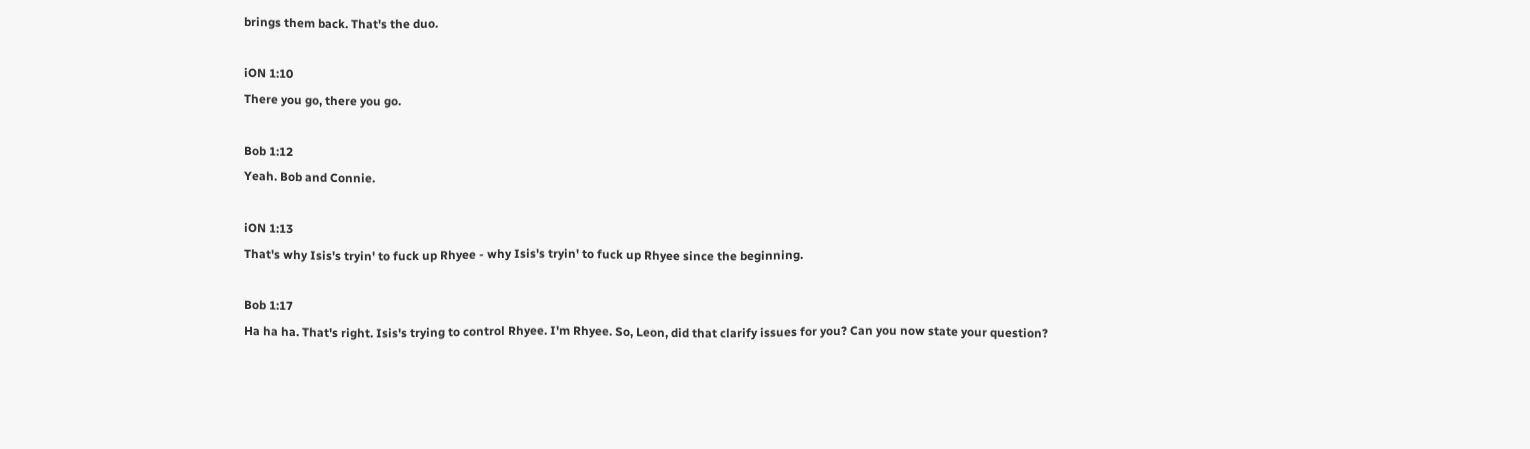brings them back. That's the duo.

iON 1:10
There you go, there you go.

Bob 1:12
Yeah. Bob and Connie.

iON 1:13
That's why Isis's tryin' to fuck up Rhyee - why Isis's tryin' to fuck up Rhyee since the beginning.

Bob 1:17
Ha ha ha. That's right. Isis's trying to control Rhyee. I'm Rhyee. So, Leon, did that clarify issues for you? Can you now state your question?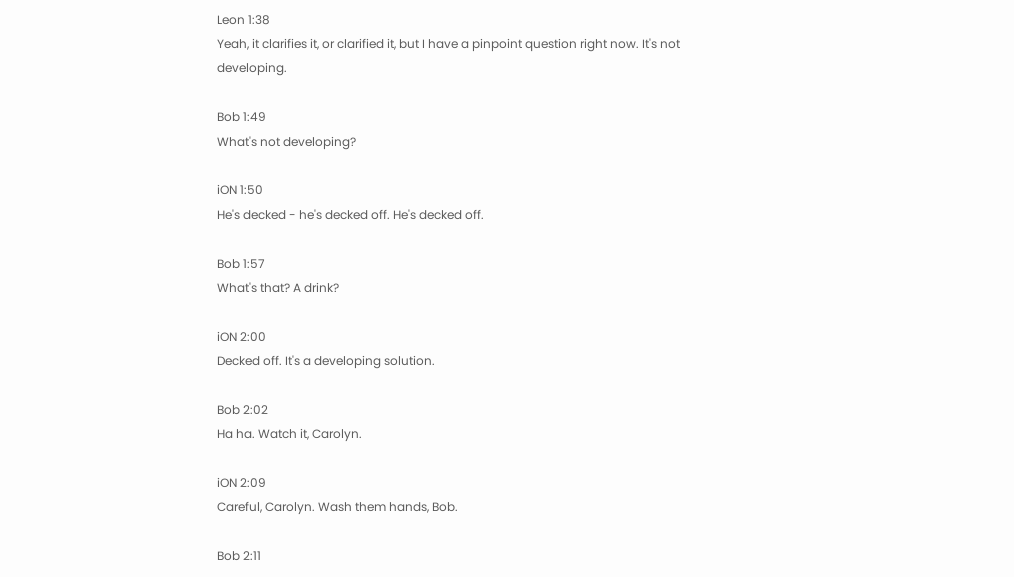Leon 1:38
Yeah, it clarifies it, or clarified it, but I have a pinpoint question right now. It's not developing.

Bob 1:49
What's not developing?

iON 1:50
He's decked - he's decked off. He's decked off.

Bob 1:57
What's that? A drink?

iON 2:00
Decked off. It's a developing solution.

Bob 2:02
Ha ha. Watch it, Carolyn.

iON 2:09
Careful, Carolyn. Wash them hands, Bob.

Bob 2:11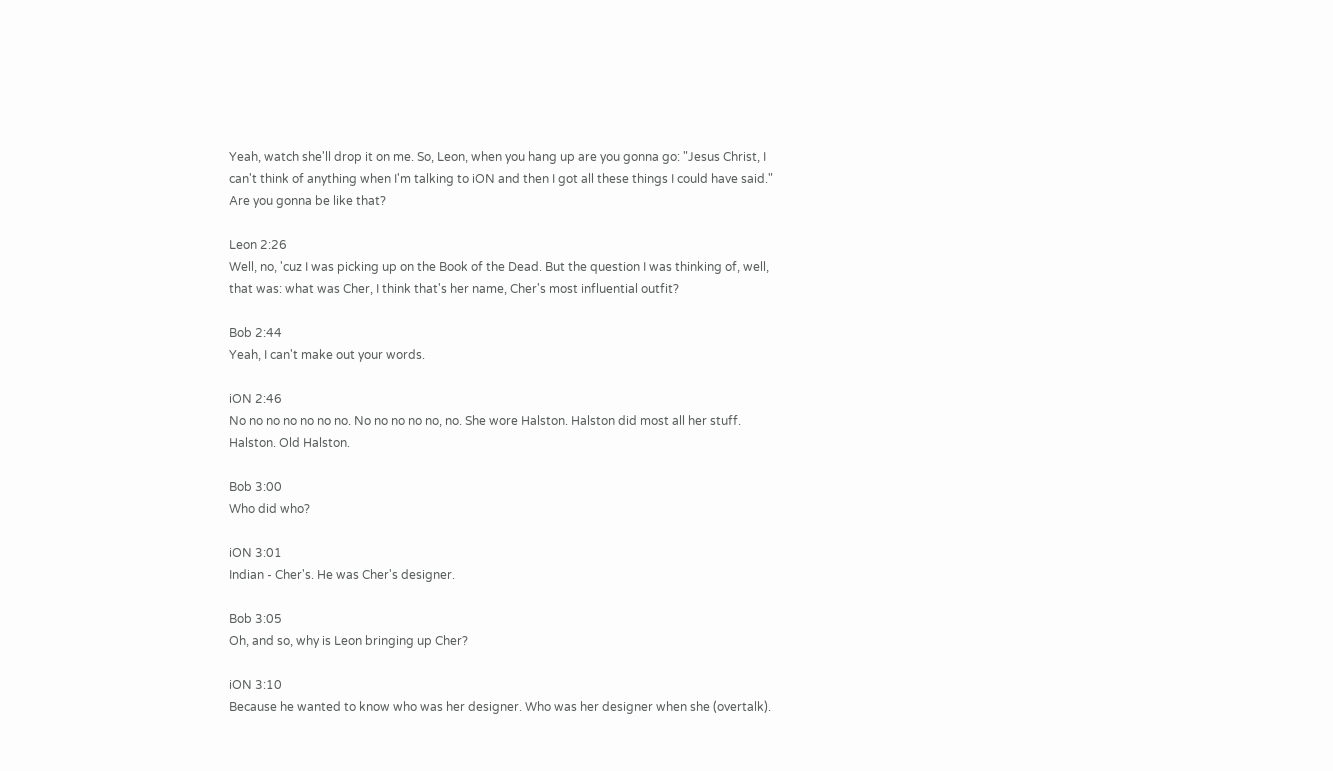Yeah, watch she'll drop it on me. So, Leon, when you hang up are you gonna go: "Jesus Christ, I can't think of anything when I'm talking to iON and then I got all these things I could have said." Are you gonna be like that?

Leon 2:26
Well, no, 'cuz I was picking up on the Book of the Dead. But the question I was thinking of, well, that was: what was Cher, I think that's her name, Cher's most influential outfit?

Bob 2:44
Yeah, I can't make out your words.

iON 2:46
No no no no no no no. No no no no no, no. She wore Halston. Halston did most all her stuff. Halston. Old Halston.

Bob 3:00
Who did who?

iON 3:01
Indian - Cher's. He was Cher's designer.

Bob 3:05
Oh, and so, why is Leon bringing up Cher?

iON 3:10
Because he wanted to know who was her designer. Who was her designer when she (overtalk).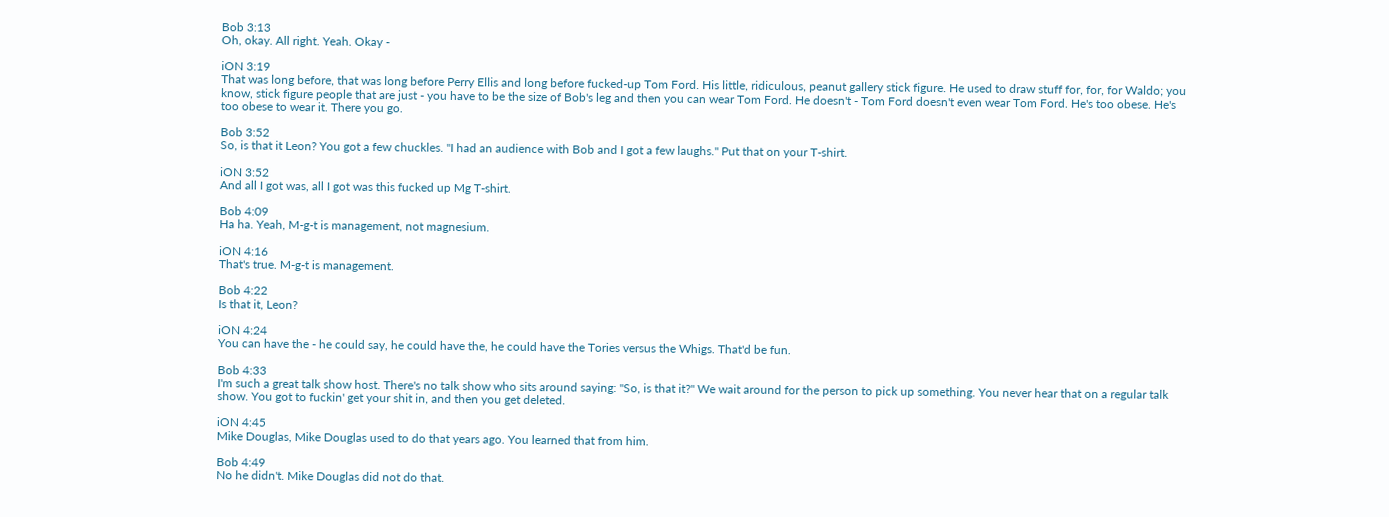Bob 3:13
Oh, okay. All right. Yeah. Okay -

iON 3:19
That was long before, that was long before Perry Ellis and long before fucked-up Tom Ford. His little, ridiculous, peanut gallery stick figure. He used to draw stuff for, for, for Waldo; you know, stick figure people that are just - you have to be the size of Bob's leg and then you can wear Tom Ford. He doesn't - Tom Ford doesn't even wear Tom Ford. He's too obese. He's too obese to wear it. There you go.

Bob 3:52
So, is that it Leon? You got a few chuckles. "I had an audience with Bob and I got a few laughs." Put that on your T-shirt.

iON 3:52
And all I got was, all I got was this fucked up Mg T-shirt.

Bob 4:09
Ha ha. Yeah, M-g-t is management, not magnesium.

iON 4:16
That's true. M-g-t is management.

Bob 4:22
Is that it, Leon?

iON 4:24
You can have the - he could say, he could have the, he could have the Tories versus the Whigs. That'd be fun.

Bob 4:33
I'm such a great talk show host. There's no talk show who sits around saying: "So, is that it?" We wait around for the person to pick up something. You never hear that on a regular talk show. You got to fuckin' get your shit in, and then you get deleted.

iON 4:45
Mike Douglas, Mike Douglas used to do that years ago. You learned that from him.

Bob 4:49
No he didn't. Mike Douglas did not do that.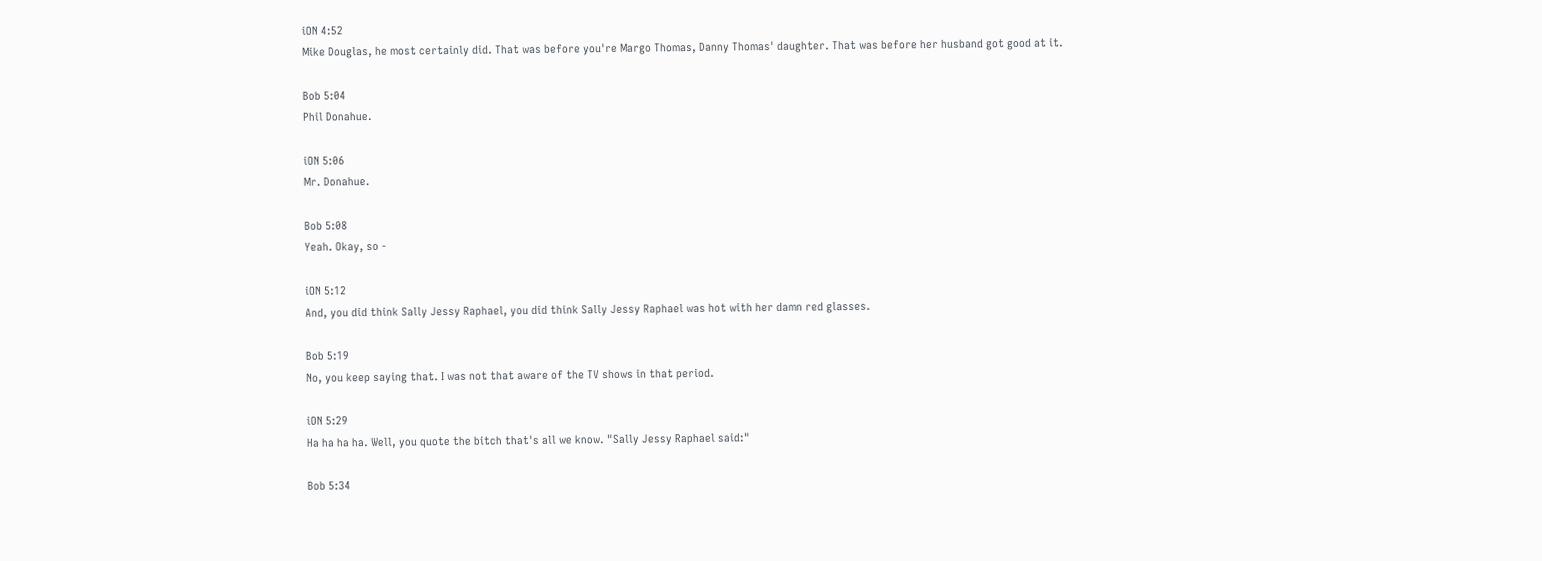iON 4:52
Mike Douglas, he most certainly did. That was before you're Margo Thomas, Danny Thomas' daughter. That was before her husband got good at it.

Bob 5:04
Phil Donahue.

iON 5:06
Mr. Donahue.

Bob 5:08
Yeah. Okay, so -

iON 5:12
And, you did think Sally Jessy Raphael, you did think Sally Jessy Raphael was hot with her damn red glasses.

Bob 5:19
No, you keep saying that. I was not that aware of the TV shows in that period.

iON 5:29
Ha ha ha ha. Well, you quote the bitch that's all we know. "Sally Jessy Raphael said:"

Bob 5:34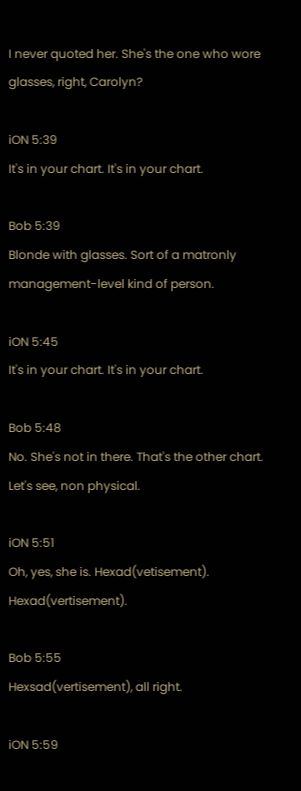I never quoted her. She's the one who wore glasses, right, Carolyn?

iON 5:39
It's in your chart. It's in your chart.

Bob 5:39
Blonde with glasses. Sort of a matronly management-level kind of person.

iON 5:45
It's in your chart. It's in your chart.

Bob 5:48
No. She's not in there. That's the other chart. Let's see, non physical.

iON 5:51
Oh, yes, she is. Hexad(vetisement). Hexad(vertisement).

Bob 5:55
Hexsad(vertisement), all right.

iON 5:59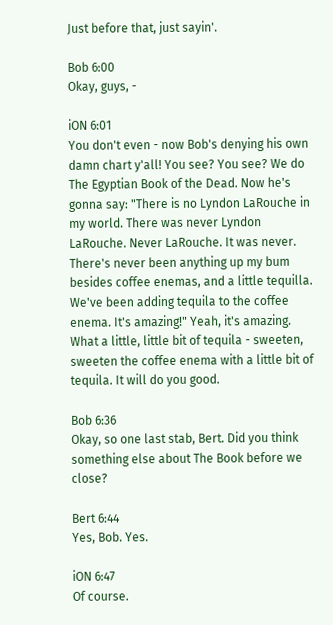Just before that, just sayin'.

Bob 6:00
Okay, guys, -

iON 6:01
You don't even - now Bob's denying his own damn chart y'all! You see? You see? We do The Egyptian Book of the Dead. Now he's gonna say: "There is no Lyndon LaRouche in my world. There was never Lyndon LaRouche. Never LaRouche. It was never. There's never been anything up my bum besides coffee enemas, and a little tequilla. We've been adding tequila to the coffee enema. It's amazing!" Yeah, it's amazing. What a little, little bit of tequila - sweeten, sweeten the coffee enema with a little bit of tequila. It will do you good.

Bob 6:36
Okay, so one last stab, Bert. Did you think something else about The Book before we close?

Bert 6:44
Yes, Bob. Yes.

iON 6:47
Of course.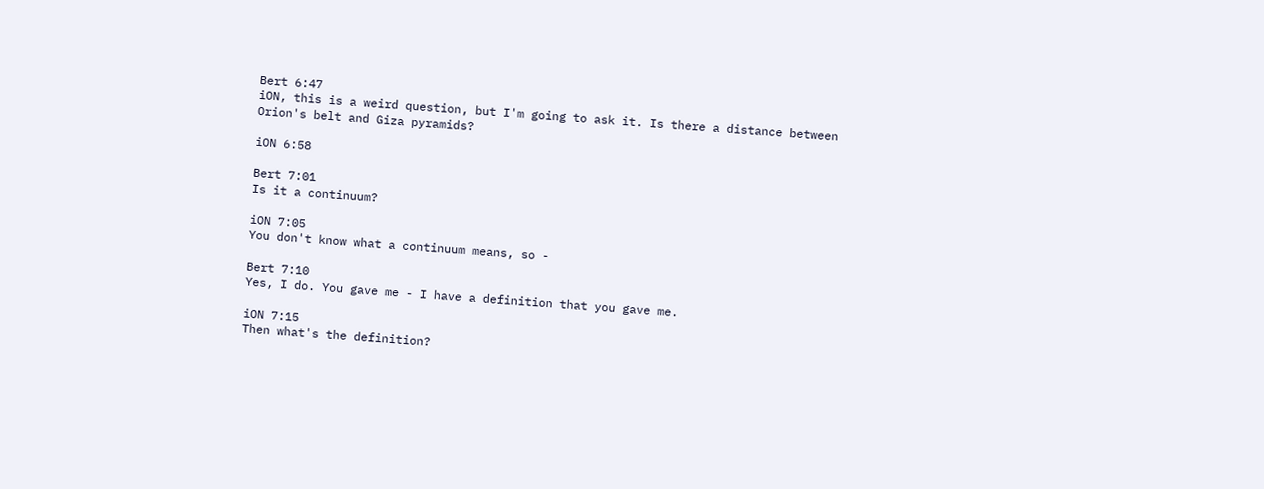Bert 6:47
iON, this is a weird question, but I'm going to ask it. Is there a distance between Orion's belt and Giza pyramids?

iON 6:58

Bert 7:01
Is it a continuum?

iON 7:05
You don't know what a continuum means, so -

Bert 7:10
Yes, I do. You gave me - I have a definition that you gave me.

iON 7:15
Then what's the definition?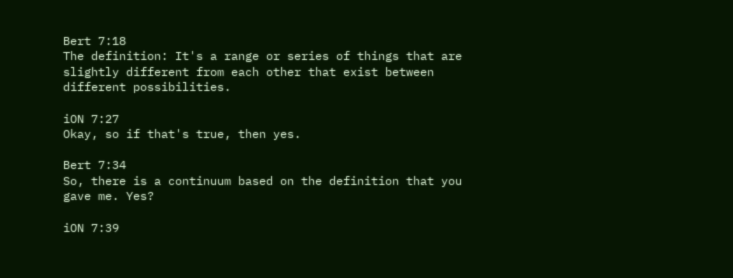Bert 7:18
The definition: It's a range or series of things that are slightly different from each other that exist between different possibilities.

iON 7:27
Okay, so if that's true, then yes.

Bert 7:34
So, there is a continuum based on the definition that you gave me. Yes?

iON 7:39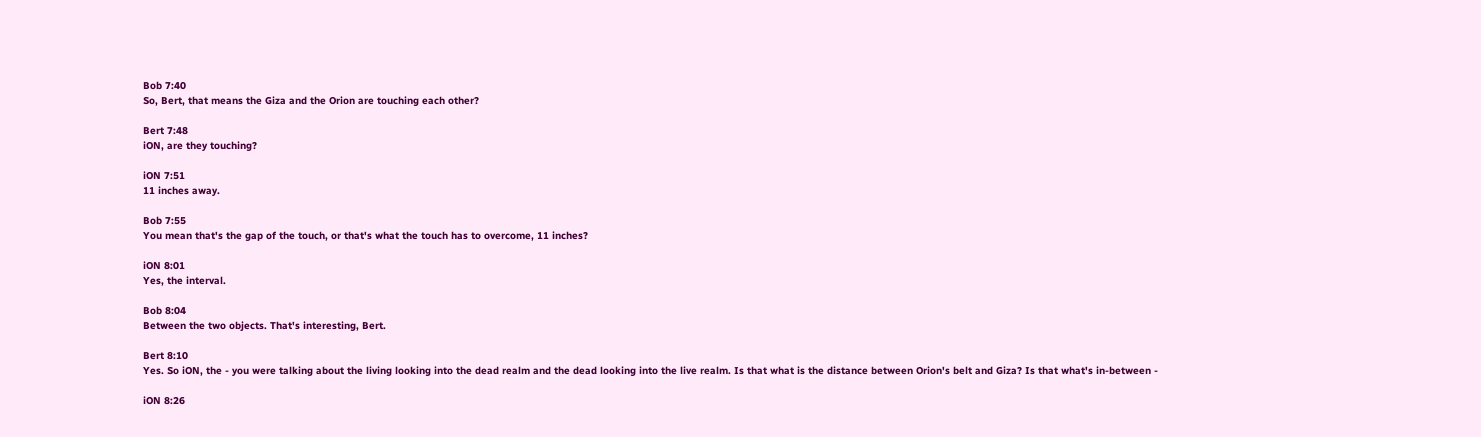Bob 7:40
So, Bert, that means the Giza and the Orion are touching each other?

Bert 7:48
iON, are they touching?

iON 7:51
11 inches away.

Bob 7:55
You mean that's the gap of the touch, or that's what the touch has to overcome, 11 inches?

iON 8:01
Yes, the interval.

Bob 8:04
Between the two objects. That's interesting, Bert.

Bert 8:10
Yes. So iON, the - you were talking about the living looking into the dead realm and the dead looking into the live realm. Is that what is the distance between Orion's belt and Giza? Is that what's in-between -

iON 8:26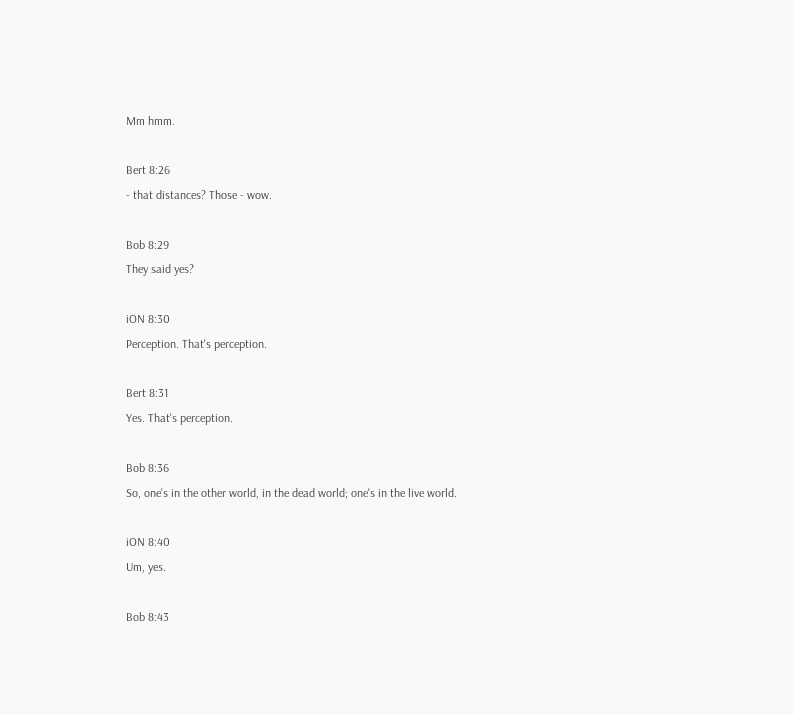Mm hmm.

Bert 8:26
- that distances? Those - wow.

Bob 8:29
They said yes?

iON 8:30
Perception. That's perception.

Bert 8:31
Yes. That's perception.

Bob 8:36
So, one's in the other world, in the dead world; one's in the live world.

iON 8:40
Um, yes.

Bob 8:43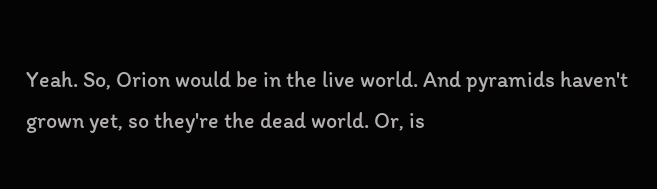Yeah. So, Orion would be in the live world. And pyramids haven't grown yet, so they're the dead world. Or, is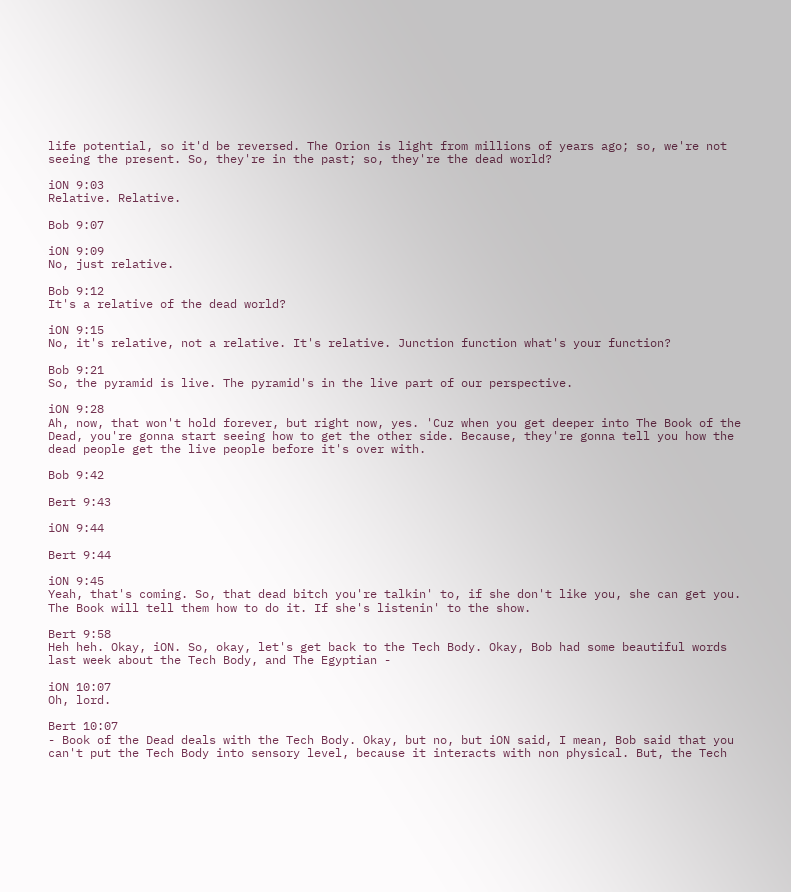life potential, so it'd be reversed. The Orion is light from millions of years ago; so, we're not seeing the present. So, they're in the past; so, they're the dead world?

iON 9:03
Relative. Relative.

Bob 9:07

iON 9:09
No, just relative.

Bob 9:12
It's a relative of the dead world?

iON 9:15
No, it's relative, not a relative. It's relative. Junction function what's your function?

Bob 9:21
So, the pyramid is live. The pyramid's in the live part of our perspective.

iON 9:28
Ah, now, that won't hold forever, but right now, yes. 'Cuz when you get deeper into The Book of the Dead, you're gonna start seeing how to get the other side. Because, they're gonna tell you how the dead people get the live people before it's over with.

Bob 9:42

Bert 9:43

iON 9:44

Bert 9:44

iON 9:45
Yeah, that's coming. So, that dead bitch you're talkin' to, if she don't like you, she can get you. The Book will tell them how to do it. If she's listenin' to the show.

Bert 9:58
Heh heh. Okay, iON. So, okay, let's get back to the Tech Body. Okay, Bob had some beautiful words last week about the Tech Body, and The Egyptian -

iON 10:07
Oh, lord.

Bert 10:07
- Book of the Dead deals with the Tech Body. Okay, but no, but iON said, I mean, Bob said that you can't put the Tech Body into sensory level, because it interacts with non physical. But, the Tech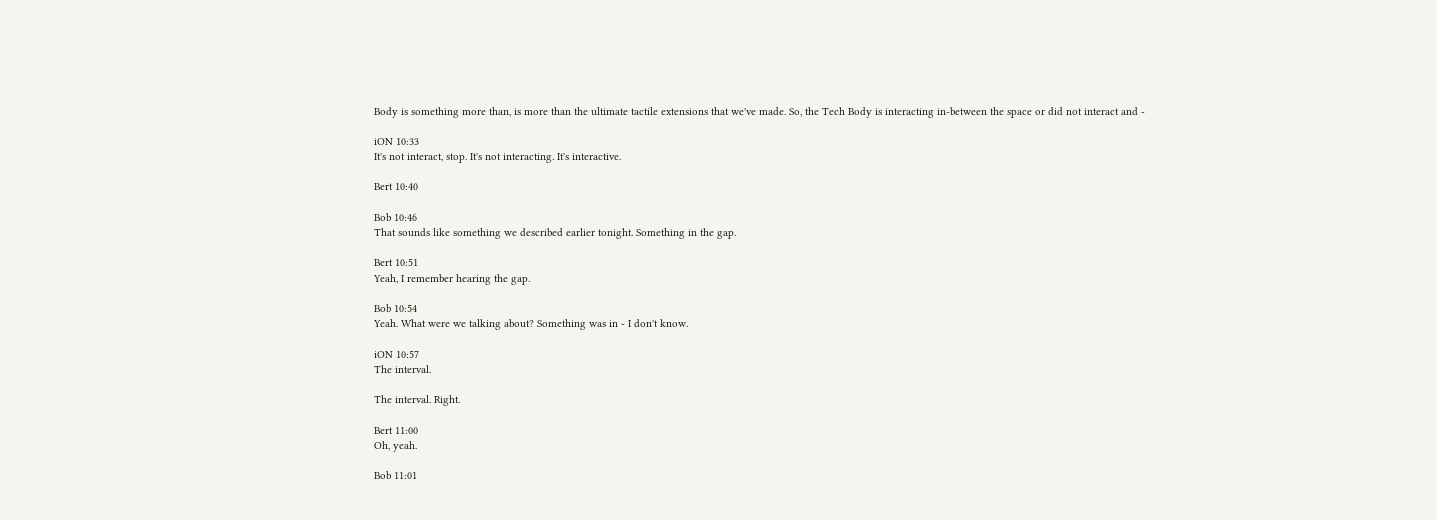Body is something more than, is more than the ultimate tactile extensions that we've made. So, the Tech Body is interacting in-between the space or did not interact and -

iON 10:33
It's not interact, stop. It's not interacting. It's interactive.

Bert 10:40

Bob 10:46
That sounds like something we described earlier tonight. Something in the gap.

Bert 10:51
Yeah, I remember hearing the gap.

Bob 10:54
Yeah. What were we talking about? Something was in - I don't know.

iON 10:57
The interval.

The interval. Right.

Bert 11:00
Oh, yeah.

Bob 11:01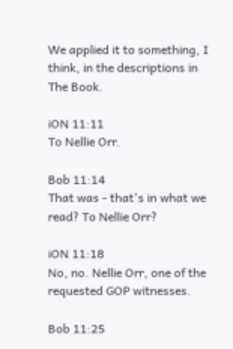We applied it to something, I think, in the descriptions in The Book.

iON 11:11
To Nellie Orr.

Bob 11:14
That was - that's in what we read? To Nellie Orr?

iON 11:18
No, no. Nellie Orr, one of the requested GOP witnesses.

Bob 11:25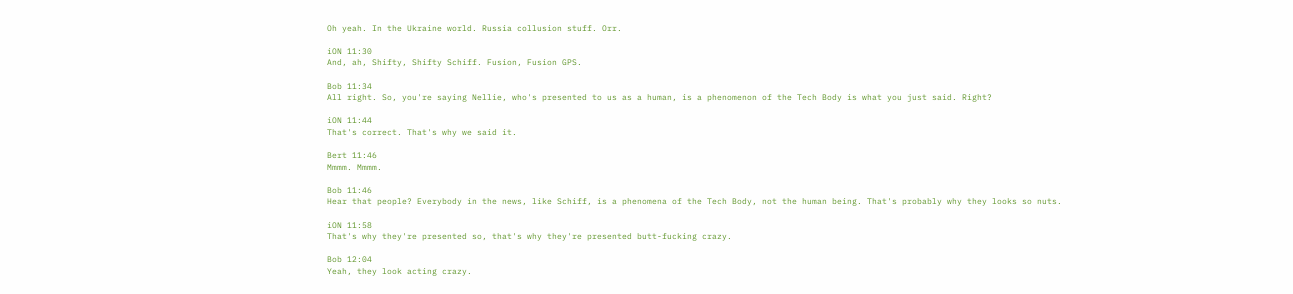Oh yeah. In the Ukraine world. Russia collusion stuff. Orr.

iON 11:30
And, ah, Shifty, Shifty Schiff. Fusion, Fusion GPS.

Bob 11:34
All right. So, you're saying Nellie, who's presented to us as a human, is a phenomenon of the Tech Body is what you just said. Right?

iON 11:44
That's correct. That's why we said it.

Bert 11:46
Mmmm. Mmmm.

Bob 11:46
Hear that people? Everybody in the news, like Schiff, is a phenomena of the Tech Body, not the human being. That's probably why they looks so nuts.

iON 11:58
That's why they're presented so, that's why they're presented butt-fucking crazy.

Bob 12:04
Yeah, they look acting crazy.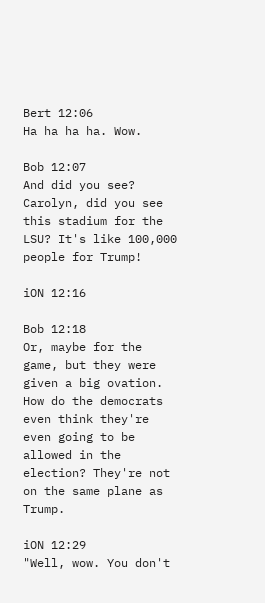Bert 12:06
Ha ha ha ha. Wow.

Bob 12:07
And did you see? Carolyn, did you see this stadium for the LSU? It's like 100,000 people for Trump!

iON 12:16

Bob 12:18
Or, maybe for the game, but they were given a big ovation. How do the democrats even think they're even going to be allowed in the election? They're not on the same plane as Trump.

iON 12:29
"Well, wow. You don't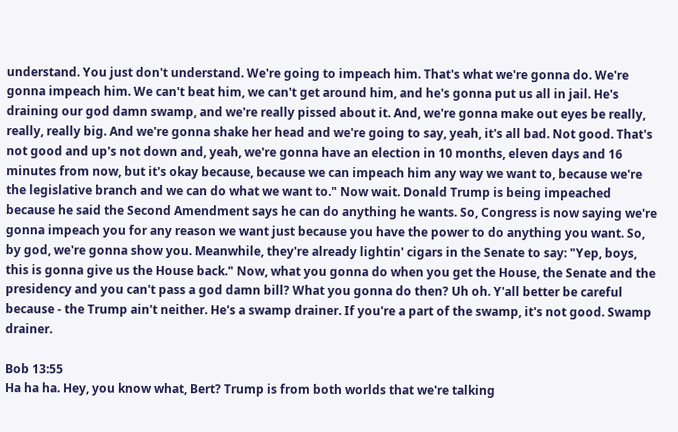understand. You just don't understand. We're going to impeach him. That's what we're gonna do. We're gonna impeach him. We can't beat him, we can't get around him, and he's gonna put us all in jail. He's draining our god damn swamp, and we're really pissed about it. And, we're gonna make out eyes be really, really, really big. And we're gonna shake her head and we're going to say, yeah, it's all bad. Not good. That's not good and up's not down and, yeah, we're gonna have an election in 10 months, eleven days and 16 minutes from now, but it's okay because, because we can impeach him any way we want to, because we're the legislative branch and we can do what we want to." Now wait. Donald Trump is being impeached because he said the Second Amendment says he can do anything he wants. So, Congress is now saying we're gonna impeach you for any reason we want just because you have the power to do anything you want. So, by god, we're gonna show you. Meanwhile, they're already lightin' cigars in the Senate to say: "Yep, boys, this is gonna give us the House back." Now, what you gonna do when you get the House, the Senate and the presidency and you can't pass a god damn bill? What you gonna do then? Uh oh. Y'all better be careful because - the Trump ain't neither. He's a swamp drainer. If you're a part of the swamp, it's not good. Swamp drainer.

Bob 13:55
Ha ha ha. Hey, you know what, Bert? Trump is from both worlds that we're talking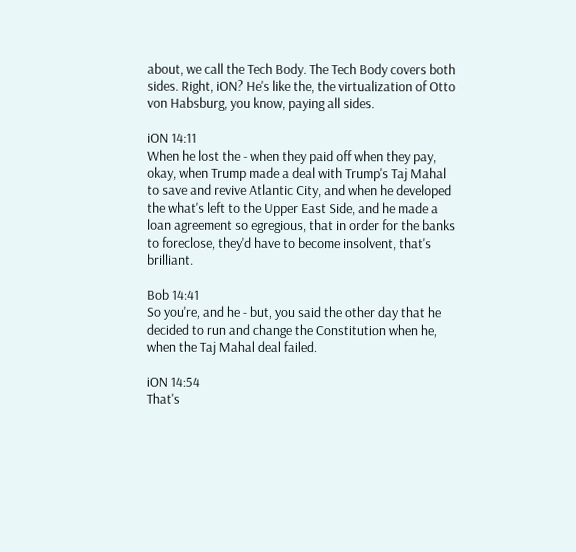about, we call the Tech Body. The Tech Body covers both sides. Right, iON? He's like the, the virtualization of Otto von Habsburg, you know, paying all sides.

iON 14:11
When he lost the - when they paid off when they pay, okay, when Trump made a deal with Trump's Taj Mahal to save and revive Atlantic City, and when he developed the what's left to the Upper East Side, and he made a loan agreement so egregious, that in order for the banks to foreclose, they'd have to become insolvent, that's brilliant.

Bob 14:41
So you're, and he - but, you said the other day that he decided to run and change the Constitution when he, when the Taj Mahal deal failed.

iON 14:54
That's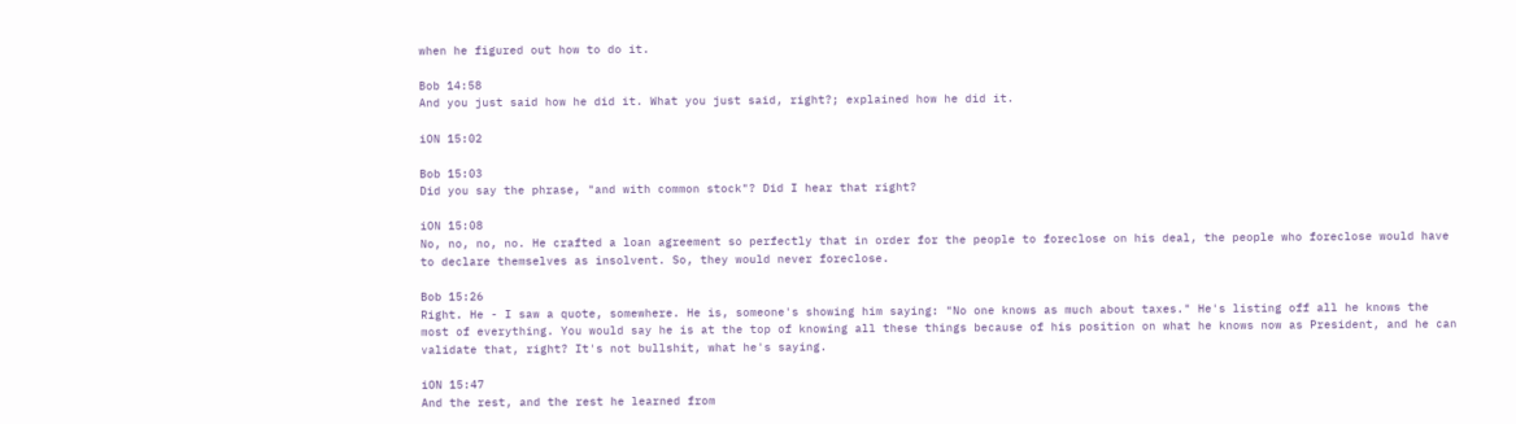when he figured out how to do it.

Bob 14:58
And you just said how he did it. What you just said, right?; explained how he did it.

iON 15:02

Bob 15:03
Did you say the phrase, "and with common stock"? Did I hear that right?

iON 15:08
No, no, no, no. He crafted a loan agreement so perfectly that in order for the people to foreclose on his deal, the people who foreclose would have to declare themselves as insolvent. So, they would never foreclose.

Bob 15:26
Right. He - I saw a quote, somewhere. He is, someone's showing him saying: "No one knows as much about taxes." He's listing off all he knows the most of everything. You would say he is at the top of knowing all these things because of his position on what he knows now as President, and he can validate that, right? It's not bullshit, what he's saying.

iON 15:47
And the rest, and the rest he learned from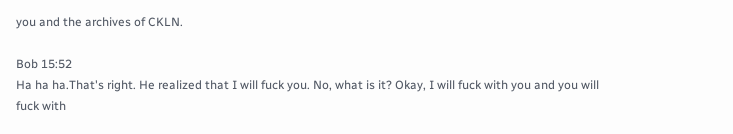you and the archives of CKLN.

Bob 15:52
Ha ha ha.That's right. He realized that I will fuck you. No, what is it? Okay, I will fuck with you and you will fuck with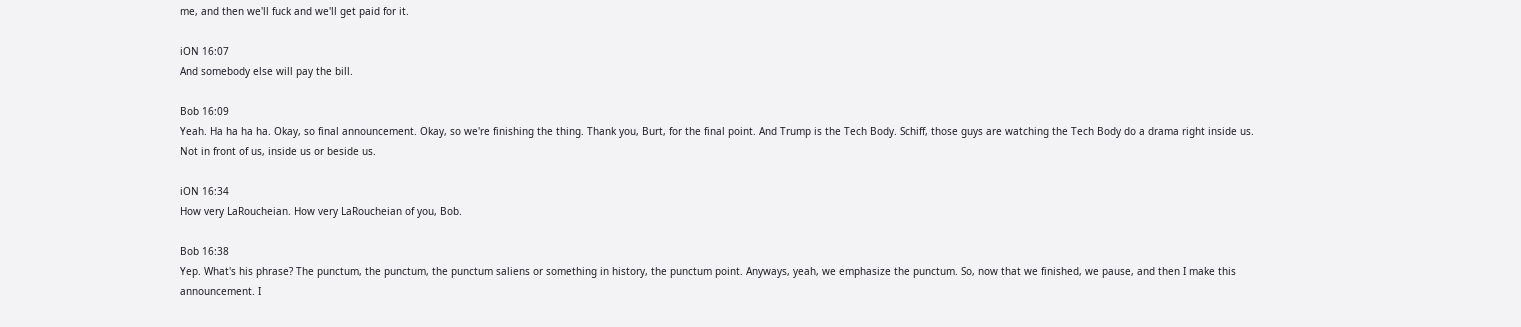me, and then we'll fuck and we'll get paid for it.

iON 16:07
And somebody else will pay the bill.

Bob 16:09
Yeah. Ha ha ha ha. Okay, so final announcement. Okay, so we're finishing the thing. Thank you, Burt, for the final point. And Trump is the Tech Body. Schiff, those guys are watching the Tech Body do a drama right inside us. Not in front of us, inside us or beside us.

iON 16:34
How very LaRoucheian. How very LaRoucheian of you, Bob.

Bob 16:38
Yep. What's his phrase? The punctum, the punctum, the punctum saliens or something in history, the punctum point. Anyways, yeah, we emphasize the punctum. So, now that we finished, we pause, and then I make this announcement. I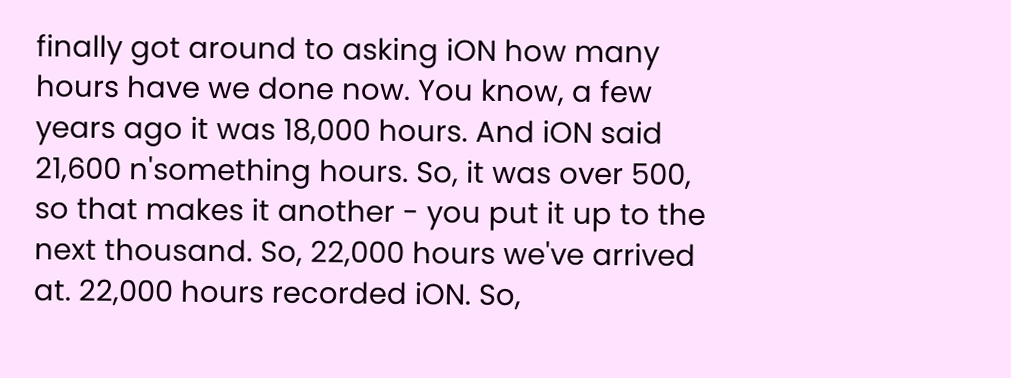finally got around to asking iON how many hours have we done now. You know, a few years ago it was 18,000 hours. And iON said 21,600 n'something hours. So, it was over 500, so that makes it another - you put it up to the next thousand. So, 22,000 hours we've arrived at. 22,000 hours recorded iON. So,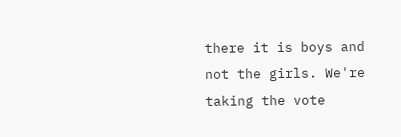there it is boys and not the girls. We're taking the vote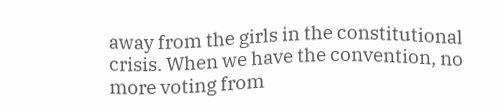away from the girls in the constitutional crisis. When we have the convention, no more voting from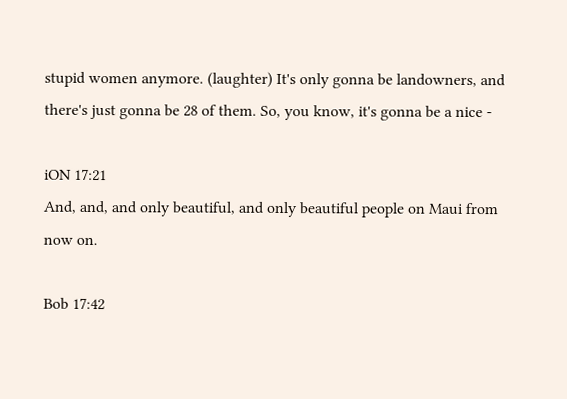stupid women anymore. (laughter) It's only gonna be landowners, and there's just gonna be 28 of them. So, you know, it's gonna be a nice -

iON 17:21
And, and, and only beautiful, and only beautiful people on Maui from now on.

Bob 17:42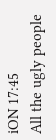iON 17:45
All the ugly people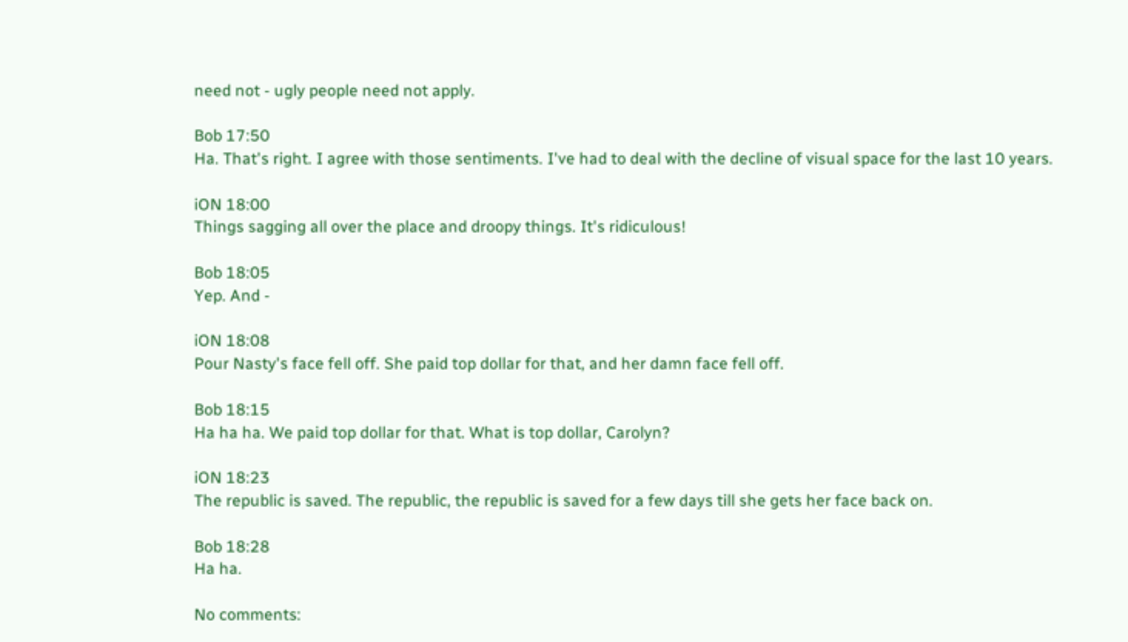need not - ugly people need not apply.

Bob 17:50
Ha. That's right. I agree with those sentiments. I've had to deal with the decline of visual space for the last 10 years.

iON 18:00
Things sagging all over the place and droopy things. It's ridiculous!

Bob 18:05
Yep. And -

iON 18:08
Pour Nasty's face fell off. She paid top dollar for that, and her damn face fell off.

Bob 18:15
Ha ha ha. We paid top dollar for that. What is top dollar, Carolyn?

iON 18:23
The republic is saved. The republic, the republic is saved for a few days till she gets her face back on.

Bob 18:28
Ha ha.

No comments: